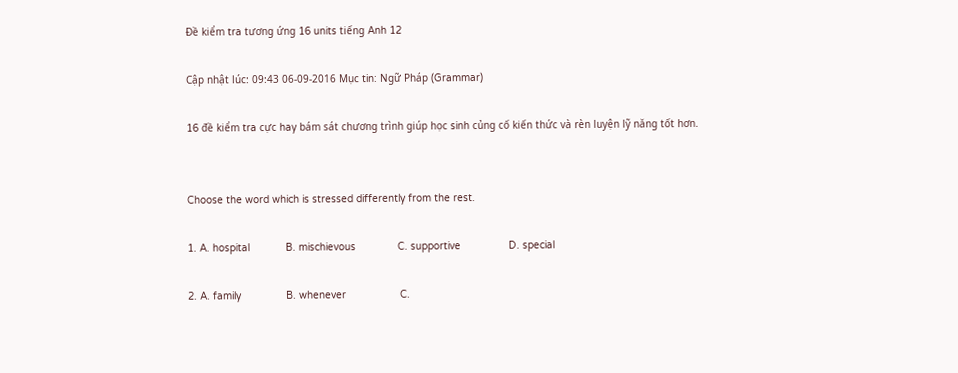Đề kiểm tra tương ứng 16 units tiếng Anh 12

Cập nhật lúc: 09:43 06-09-2016 Mục tin: Ngữ Pháp (Grammar)

16 đề kiểm tra cực hay bám sát chương trình giúp học sinh củng cố kiến thức và rèn luyện lỹ năng tốt hơn.


Choose the word which is stressed differently from the rest.

1. A. hospital            B. mischievous              C. supportive                D. special

2. A. family               B. whenever                  C.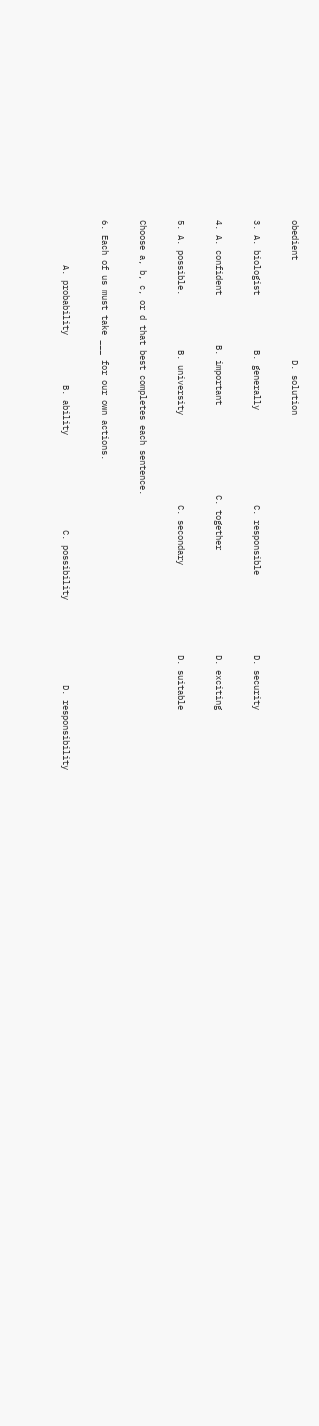obedient                    D. solution

3. A. biologist           B. generally                   C. responsible                D. security

4. A. confident          B. important                  C. together                     D. exciting

5. A. possible.           B. university                  C. secondary                  D. suitable

Choose a, b, c, or d that best completes each sentence.

6. Each of us must take ___ for our own actions.

         A. probability          B. ability                   C. possibility                 D. responsibility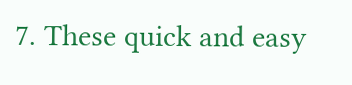7. These quick and easy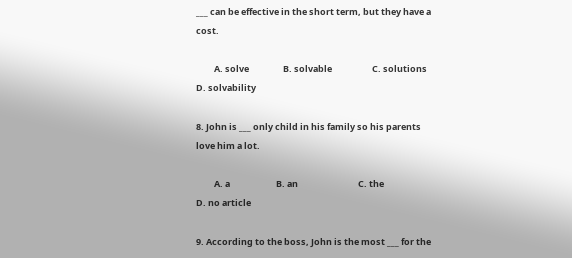___ can be effective in the short term, but they have a cost.

         A. solve                 B. solvable                    C. solutions                   D. solvability

8. John is ___ only child in his family so his parents love him a lot.

         A. a                       B. an                              C. the                             D. no article

9. According to the boss, John is the most ___ for the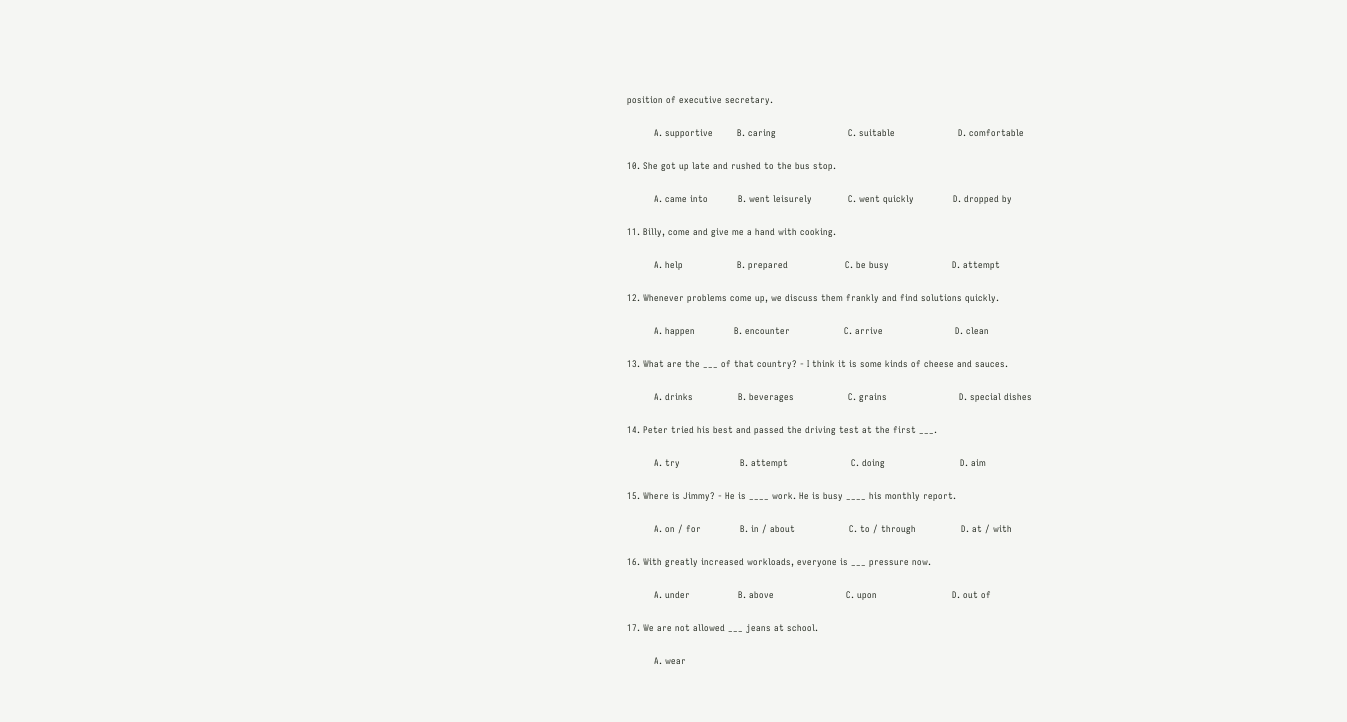position of executive secretary.

         A. supportive        B. caring                        C. suitable                     D. comfortable

10. She got up late and rushed to the bus stop.

         A. came into          B. went leisurely            C. went quickly             D. dropped by

11. Billy, come and give me a hand with cooking.

         A. help                  B. prepared                   C. be busy                     D. attempt

12. Whenever problems come up, we discuss them frankly and find solutions quickly.

         A. happen             B. encounter                  C. arrive                        D. clean

13. What are the ___ of that country? - I think it is some kinds of cheese and sauces.

         A. drinks               B. beverages                  C. grains                        D. special dishes

14. Peter tried his best and passed the driving test at the first ___.

         A. try                    B. attempt                     C. doing                         D. aim

15. Where is Jimmy? - He is ____ work. He is busy ____ his monthly report.

         A. on / for             B. in / about                  C. to / through               D. at / with

16. With greatly increased workloads, everyone is ___ pressure now.

         A. under                B. above                        C. upon                         D. out of

17. We are not allowed ___ jeans at school.

         A. wear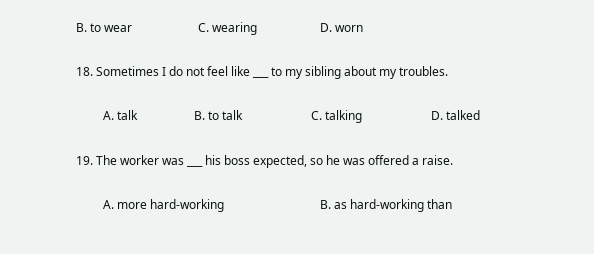B. to wear                      C. wearing                     D. worn

18. Sometimes I do not feel like ___ to my sibling about my troubles.

         A. talk                   B. to talk                       C. talking                       D. talked

19. The worker was ___ his boss expected, so he was offered a raise.

         A. more hard-working                                B. as hard-working than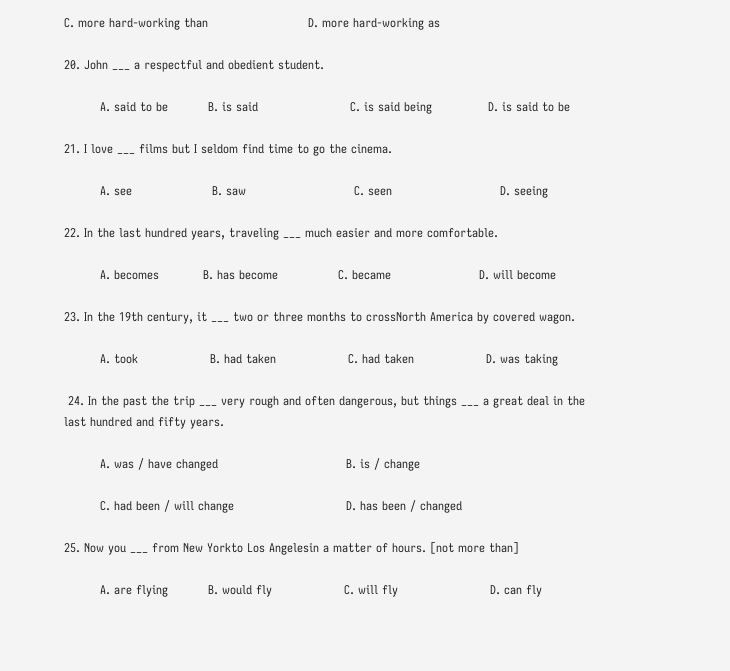C. more hard-working than                         D. more hard-working as

20. John ___ a respectful and obedient student.

         A. said to be          B. is said                       C. is said being              D. is said to be

21. I love ___ films but I seldom find time to go the cinema.

         A. see                    B. saw                           C. seen                           D. seeing

22. In the last hundred years, traveling ___ much easier and more comfortable.

         A. becomes           B. has become               C. became                      D. will become

23. In the 19th century, it ___ two or three months to crossNorth America by covered wagon.

         A. took                  B. had taken                  C. had taken                  D. was taking

 24. In the past the trip ___ very rough and often dangerous, but things ___ a great deal in the last hundred and fifty years.

         A. was / have changed                                B. is / change

         C. had been / will change                            D. has been / changed

25. Now you ___ from New Yorkto Los Angelesin a matter of hours. [not more than]

         A. are flying          B. would fly                  C. will fly                       D. can fly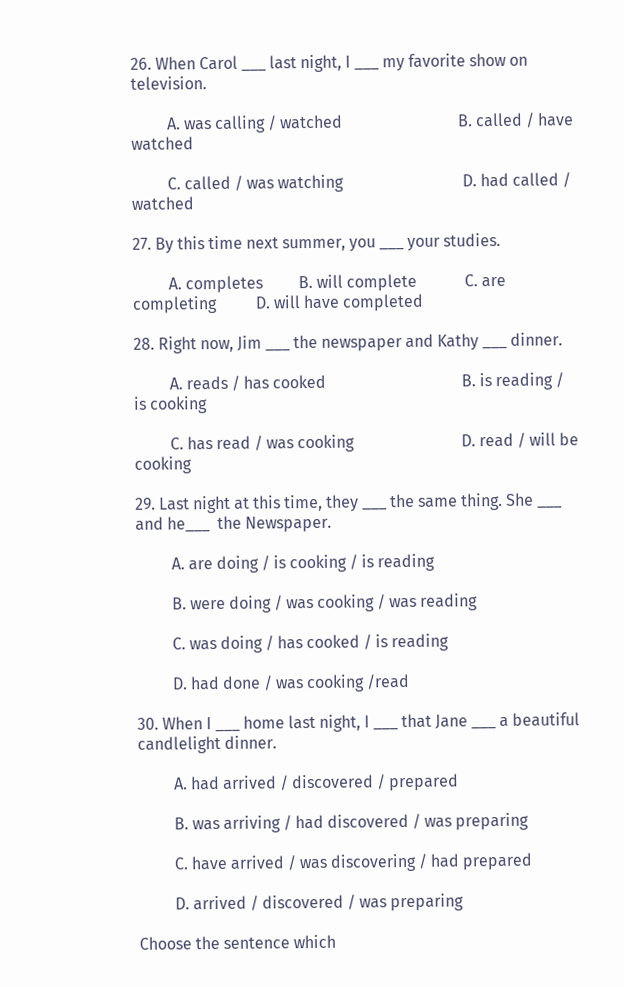26. When Carol ___ last night, I ___ my favorite show on television.

         A. was calling / watched                             B. called / have watched

         C. called / was watching                              D. had called / watched

27. By this time next summer, you ___ your studies.

         A. completes         B. will complete            C. are completing          D. will have completed

28. Right now, Jim ___ the newspaper and Kathy ___ dinner.

         A. reads / has cooked                                  B. is reading / is cooking

         C. has read / was cooking                           D. read / will be cooking

29. Last night at this time, they ___ the same thing. She ___ and he___  the Newspaper.

         A. are doing / is cooking / is reading

         B. were doing / was cooking / was reading

         C. was doing / has cooked / is reading

         D. had done / was cooking /read

30. When I ___ home last night, I ___ that Jane ___ a beautiful candlelight dinner.

         A. had arrived / discovered / prepared

         B. was arriving / had discovered / was preparing

         C. have arrived / was discovering / had prepared

         D. arrived / discovered / was preparing

Choose the sentence which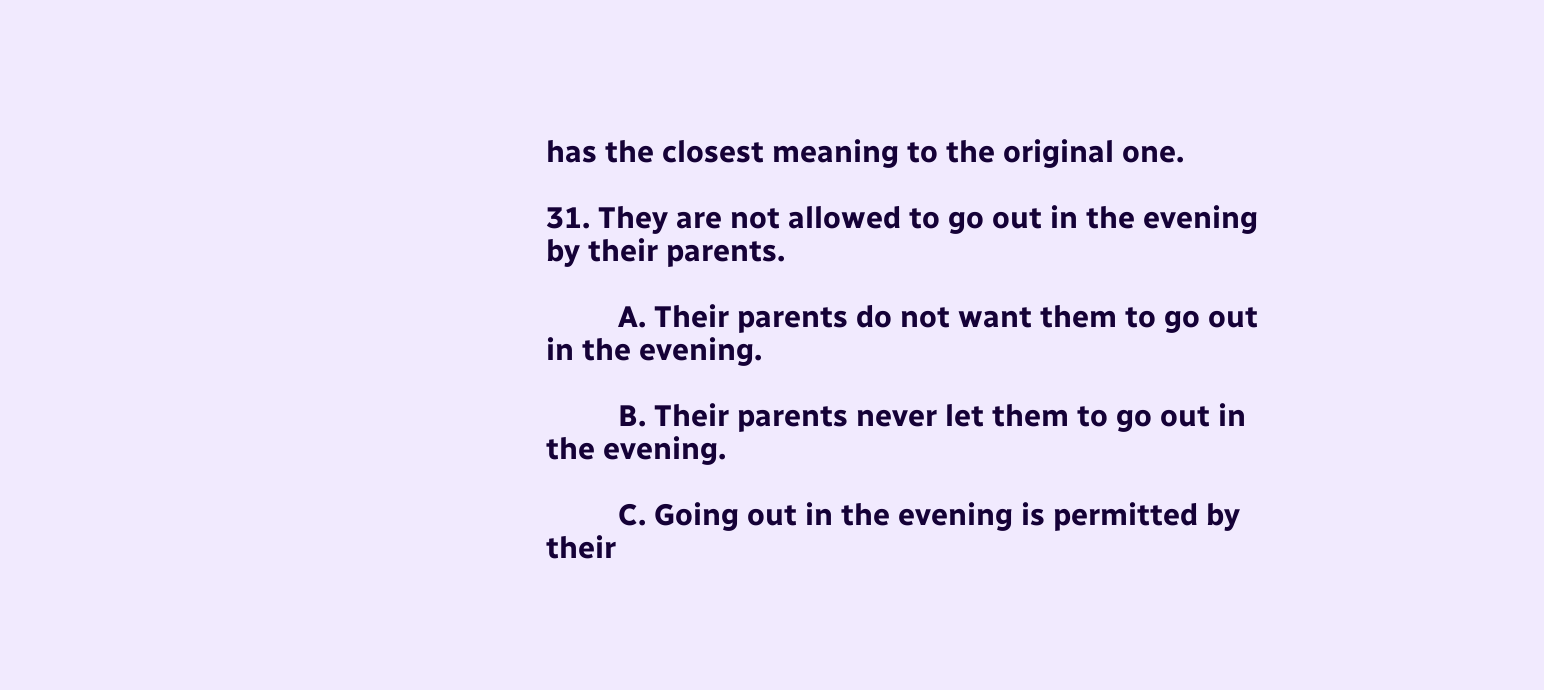has the closest meaning to the original one.

31. They are not allowed to go out in the evening by their parents.

         A. Their parents do not want them to go out in the evening.

         B. Their parents never let them to go out in the evening.

         C. Going out in the evening is permitted by their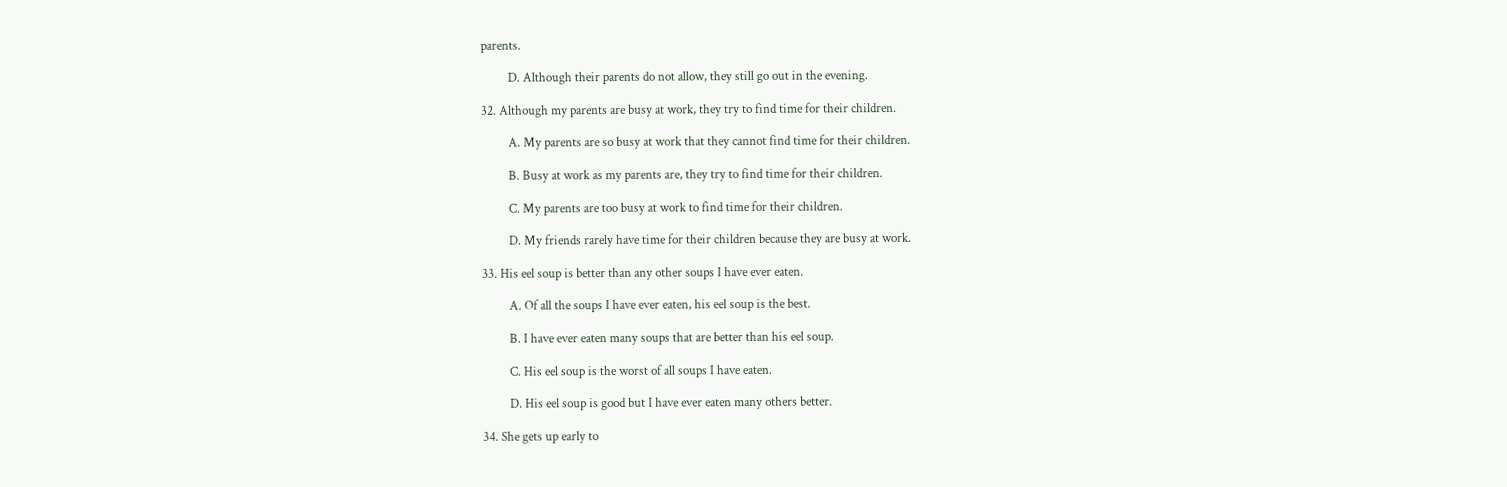parents.

         D. Although their parents do not allow, they still go out in the evening.

32. Although my parents are busy at work, they try to find time for their children.

         A. My parents are so busy at work that they cannot find time for their children.

         B. Busy at work as my parents are, they try to find time for their children.

         C. My parents are too busy at work to find time for their children.

         D. My friends rarely have time for their children because they are busy at work.

33. His eel soup is better than any other soups I have ever eaten.

         A. Of all the soups I have ever eaten, his eel soup is the best.

         B. I have ever eaten many soups that are better than his eel soup.

         C. His eel soup is the worst of all soups I have eaten.

         D. His eel soup is good but I have ever eaten many others better.

34. She gets up early to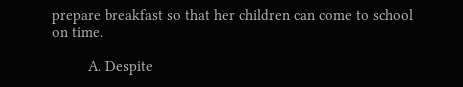prepare breakfast so that her children can come to school on time.

         A. Despite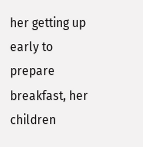her getting up early to prepare breakfast, her children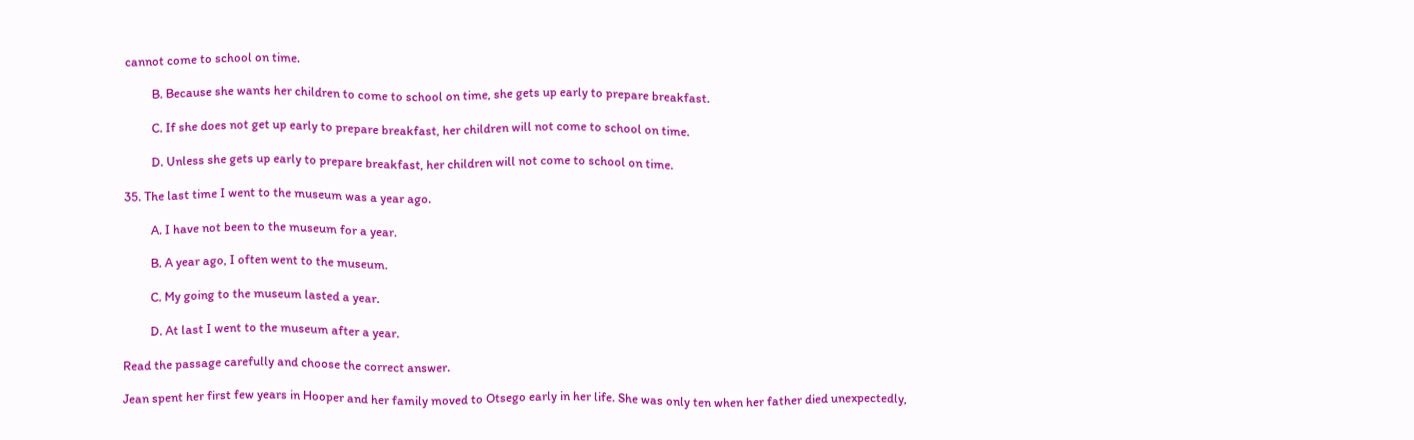cannot come to school on time.

         B. Because she wants her children to come to school on time, she gets up early to prepare breakfast.

         C. If she does not get up early to prepare breakfast, her children will not come to school on time.

         D. Unless she gets up early to prepare breakfast, her children will not come to school on time.

35. The last time I went to the museum was a year ago.

         A. I have not been to the museum for a year.

         B. A year ago, I often went to the museum.

         C. My going to the museum lasted a year.

         D. At last I went to the museum after a year.

Read the passage carefully and choose the correct answer.

Jean spent her first few years in Hooper and her family moved to Otsego early in her life. She was only ten when her father died unexpectedly,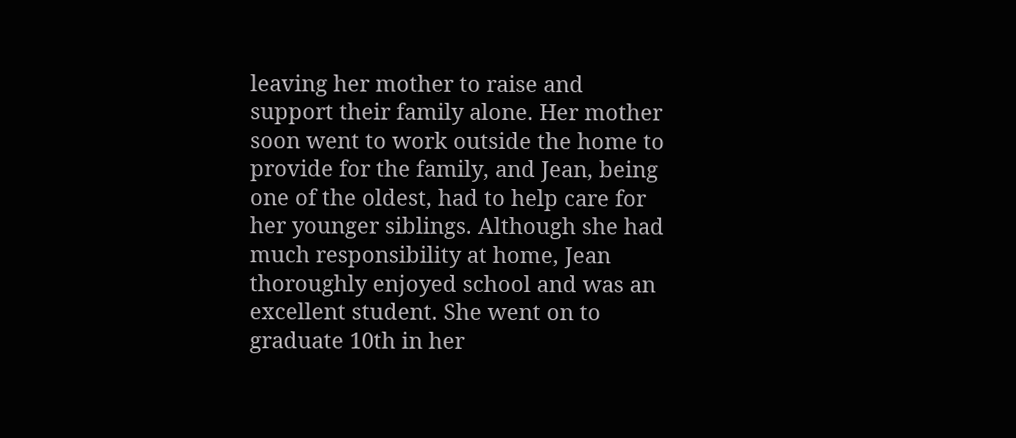leaving her mother to raise and support their family alone. Her mother soon went to work outside the home to provide for the family, and Jean, being one of the oldest, had to help care for her younger siblings. Although she had much responsibility at home, Jean thoroughly enjoyed school and was an excellent student. She went on to graduate 10th in her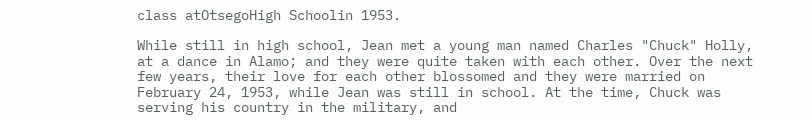class atOtsegoHigh Schoolin 1953.

While still in high school, Jean met a young man named Charles "Chuck" Holly, at a dance in Alamo; and they were quite taken with each other. Over the next few years, their love for each other blossomed and they were married on February 24, 1953, while Jean was still in school. At the time, Chuck was serving his country in the military, and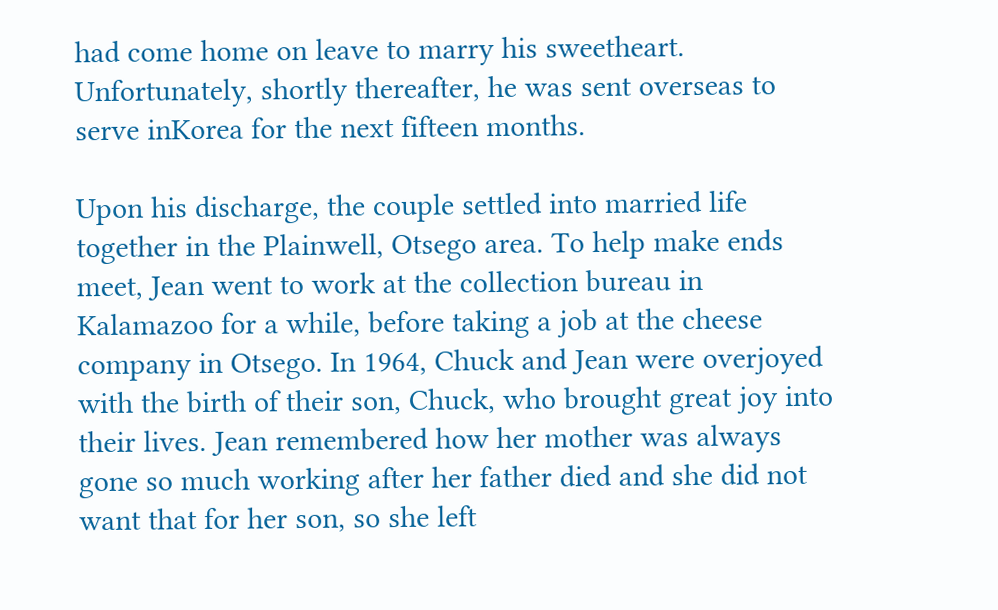had come home on leave to marry his sweetheart. Unfortunately, shortly thereafter, he was sent overseas to serve inKorea for the next fifteen months.

Upon his discharge, the couple settled into married life together in the Plainwell, Otsego area. To help make ends meet, Jean went to work at the collection bureau in Kalamazoo for a while, before taking a job at the cheese company in Otsego. In 1964, Chuck and Jean were overjoyed with the birth of their son, Chuck, who brought great joy into their lives. Jean remembered how her mother was always gone so much working after her father died and she did not want that for her son, so she left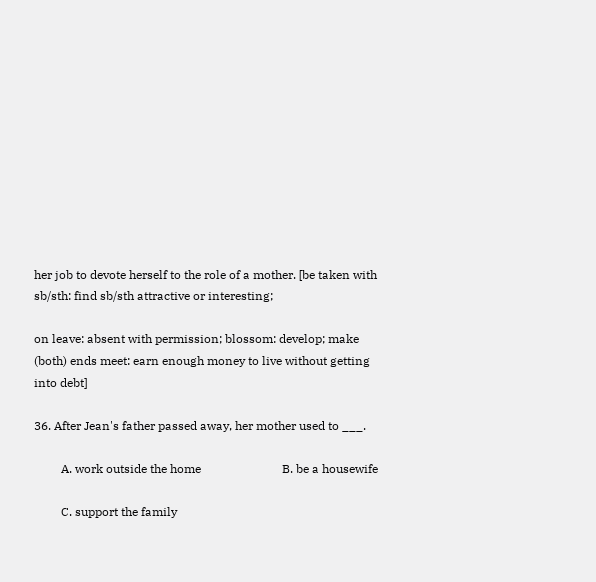her job to devote herself to the role of a mother. [be taken with sb/sth: find sb/sth attractive or interesting;

on leave: absent with permission; blossom: develop; make (both) ends meet: earn enough money to live without getting into debt]

36. After Jean's father passed away, her mother used to ___.

         A. work outside the home                           B. be a housewife

         C. support the family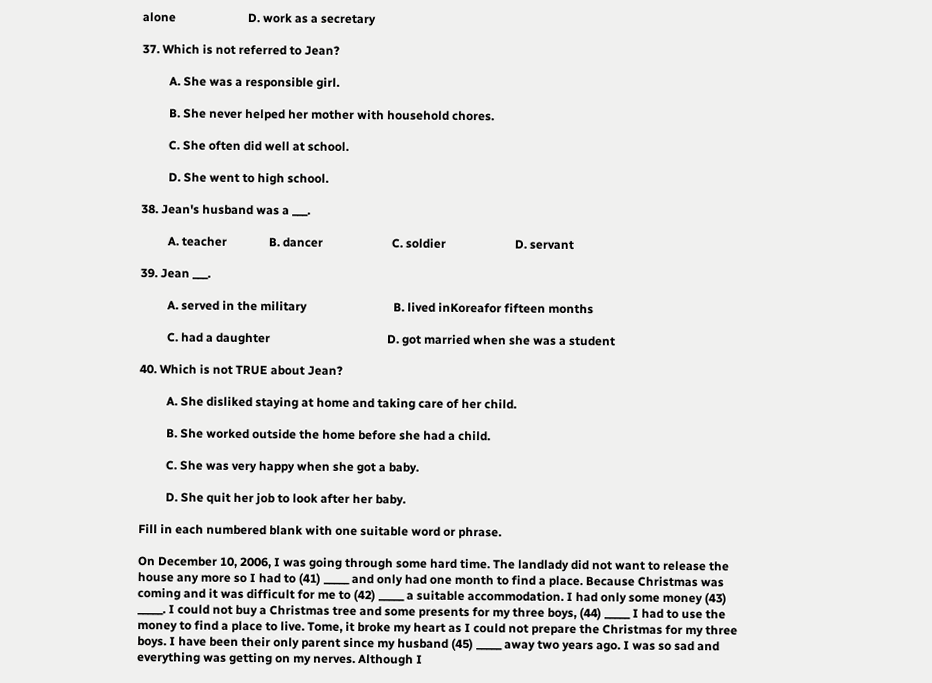alone                        D. work as a secretary

37. Which is not referred to Jean?

         A. She was a responsible girl.

         B. She never helped her mother with household chores.

         C. She often did well at school.

         D. She went to high school.

38. Jean's husband was a ___.

         A. teacher              B. dancer                       C. soldier                       D. servant

39. Jean ___.

         A. served in the military                             B. lived inKoreafor fifteen months

         C. had a daughter                                       D. got married when she was a student

40. Which is not TRUE about Jean?

         A. She disliked staying at home and taking care of her child.

         B. She worked outside the home before she had a child.

         C. She was very happy when she got a baby.

         D. She quit her job to look after her baby.

Fill in each numbered blank with one suitable word or phrase.

On December 10, 2006, I was going through some hard time. The landlady did not want to release the house any more so I had to (41) _____ and only had one month to find a place. Because Christmas was coming and it was difficult for me to (42) _____ a suitable accommodation. I had only some money (43) _____. I could not buy a Christmas tree and some presents for my three boys, (44) _____ I had to use the money to find a place to live. Tome, it broke my heart as I could not prepare the Christmas for my three boys. I have been their only parent since my husband (45) _____ away two years ago. I was so sad and everything was getting on my nerves. Although I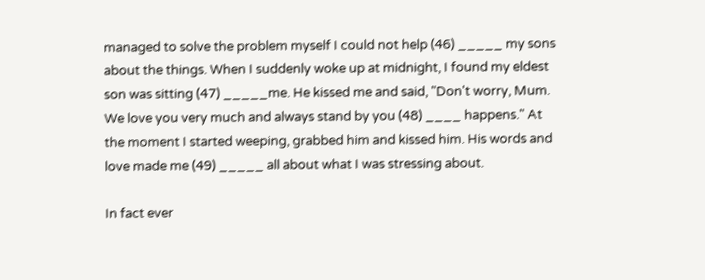managed to solve the problem myself I could not help (46) _____ my sons about the things. When I suddenly woke up at midnight, I found my eldest son was sitting (47) _____me. He kissed me and said, "Don't worry, Mum. We love you very much and always stand by you (48) ____ happens." At the moment I started weeping, grabbed him and kissed him. His words and love made me (49) _____ all about what I was stressing about.

In fact ever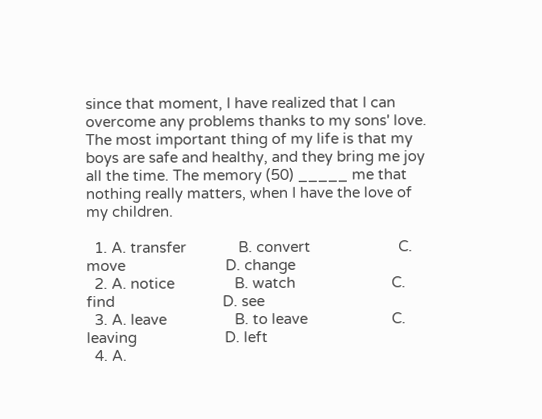since that moment, I have realized that I can overcome any problems thanks to my sons' love. The most important thing of my life is that my boys are safe and healthy, and they bring me joy all the time. The memory (50) _____ me that nothing really matters, when I have the love of my children.

  1. A. transfer             B. convert                      C. move                         D. change
  2. A. notice               B. watch                        C. find                           D. see
  3. A. leave                 B. to leave                     C. leaving                      D. left
  4. A.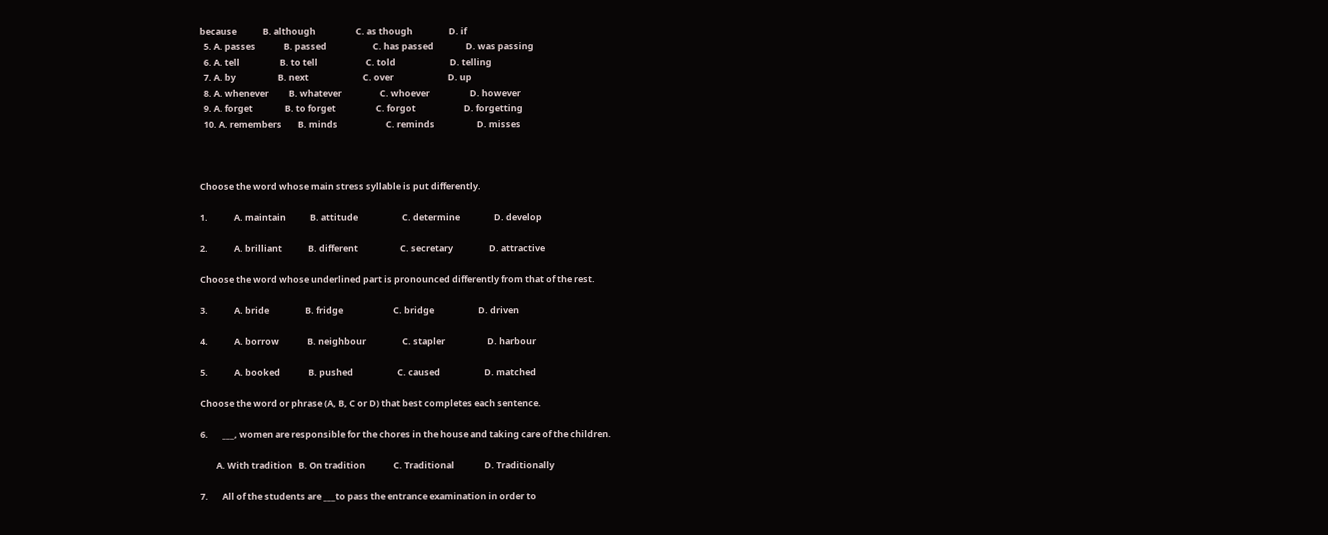because             B. although                    C. as though                  D. if
  5. A. passes              B. passed                       C. has passed                D. was passing
  6. A. tell                    B. to tell                        C. told                           D. telling
  7. A. by                     B. next                           C. over                           D. up
  8. A. whenever          B. whatever                   C. whoever                    D. however
  9. A. forget                B. to forget                    C. forgot                        D. forgetting
  10. A. remembers        B. minds                        C. reminds                     D. misses



Choose the word whose main stress syllable is put differently.

1.             A. maintain            B. attitude                      C. determine                 D. develop

2.             A. brilliant             B. different                     C. secretary                  D. attractive

Choose the word whose underlined part is pronounced differently from that of the rest.

3.             A. bride                  B. fridge                         C. bridge                      D. driven

4.             A. borrow              B. neighbour                  C. stapler                     D. harbour

5.             A. booked              B. pushed                      C. caused                      D. matched

Choose the word or phrase (A, B, C or D) that best completes each sentence.

6.       ___, women are responsible for the chores in the house and taking care of the children.

        A. With tradition   B. On tradition              C. Traditional               D. Traditionally

7.       All of the students are ___to pass the entrance examination in order to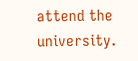attend the university.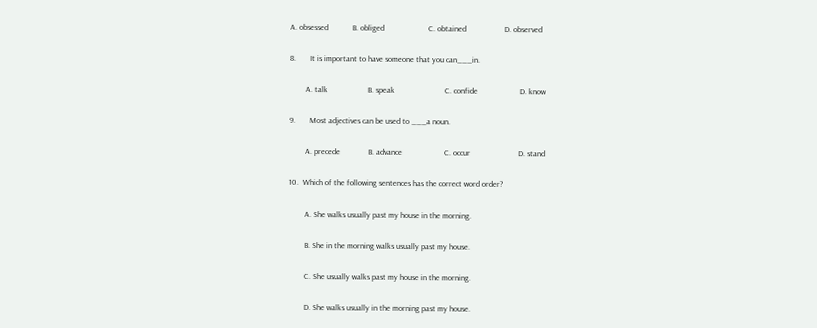A. obsessed            B. obliged                      C. obtained                   D. observed

8.       It is important to have someone that you can___in.

        A. talk                    B. speak                         C. confide                     D. know

9.       Most adjectives can be used to ___a noun.

        A. precede              B. advance                     C. occur                        D. stand

10.  Which of the following sentences has the correct word order?

        A. She walks usually past my house in the morning.

        B. She in the morning walks usually past my house.

        C. She usually walks past my house in the morning.

        D. She walks usually in the morning past my house.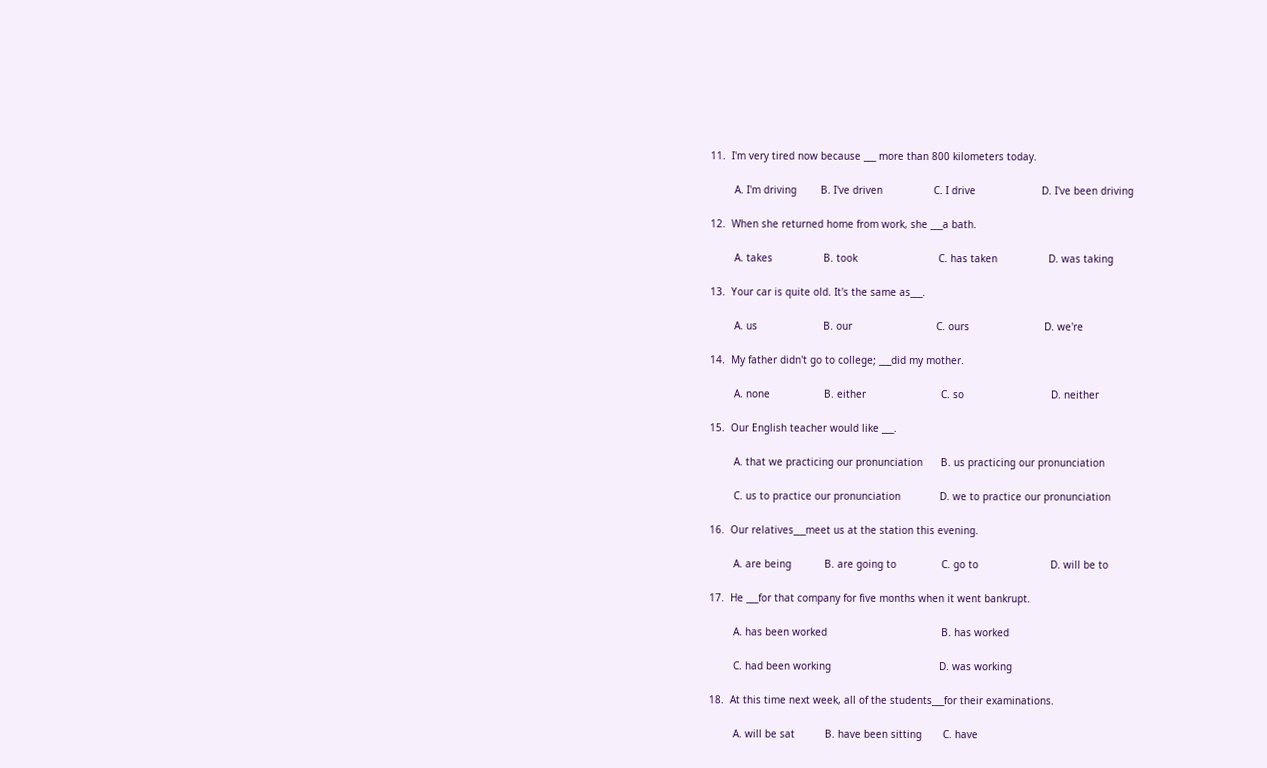11.  I'm very tired now because ___ more than 800 kilometers today.

        A. I'm driving        B. I've driven                 C. I drive                      D. I've been driving

12.  When she returned home from work, she ___a bath.

        A. takes                 B. took                           C. has taken                 D. was taking

13.  Your car is quite old. It's the same as___.

        A. us                      B. our                            C. ours                         D. we're

14.  My father didn't go to college; ___did my mother.

        A. none                  B. either                         C. so                             D. neither

15.  Our English teacher would like ___.

        A. that we practicing our pronunciation      B. us practicing our pronunciation

        C. us to practice our pronunciation             D. we to practice our pronunciation

16.  Our relatives___meet us at the station this evening.

        A. are being           B. are going to               C. go to                        D. will be to

17.  He ___for that company for five months when it went bankrupt.

        A. has been worked                                      B. has worked

        C. had been working                                    D. was working

18.  At this time next week, all of the students___for their examinations.

        A. will be sat          B. have been sitting       C. have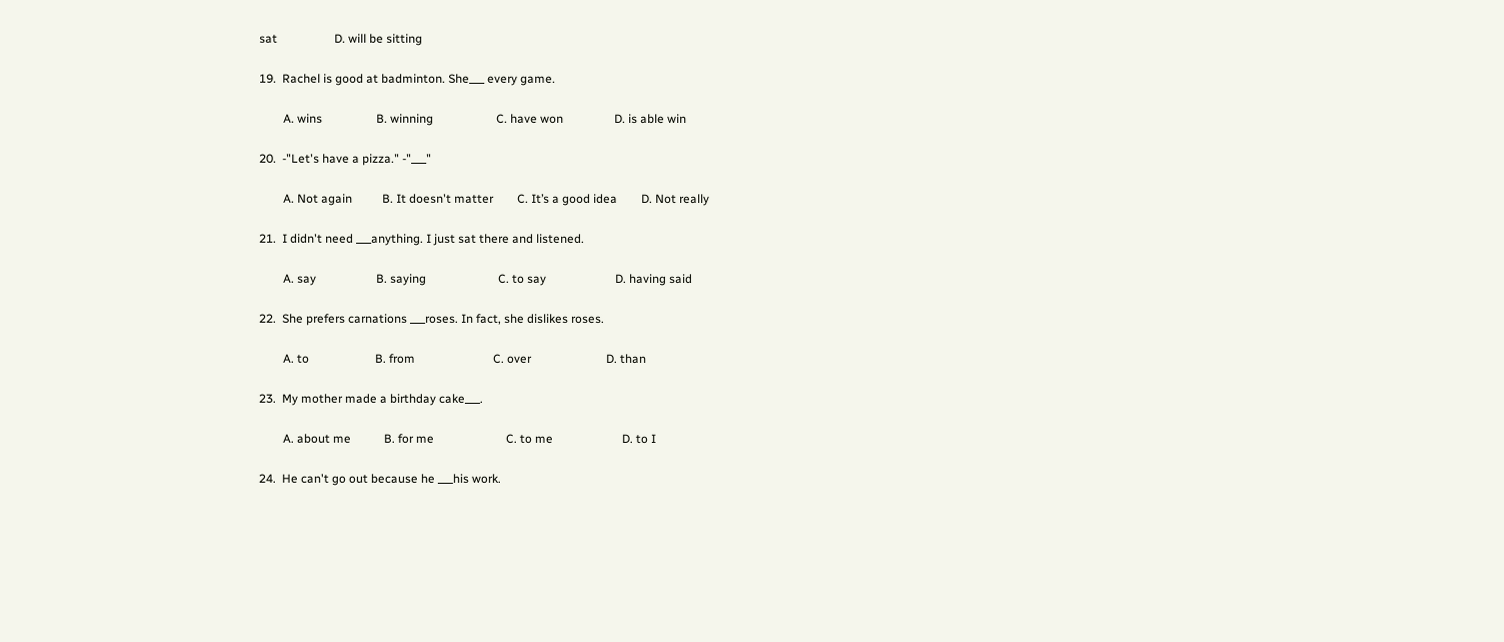sat                   D. will be sitting

19.  Rachel is good at badminton. She___ every game.

        A. wins                  B. winning                     C. have won                 D. is able win

20.  -"Let's have a pizza." -"___"

        A. Not again          B. It doesn't matter        C. It’s a good idea        D. Not really

21.  I didn't need ___anything. I just sat there and listened.

        A. say                    B. saying                        C. to say                       D. having said

22.  She prefers carnations ___roses. In fact, she dislikes roses.

        A. to                      B. from                          C. over                         D. than

23.  My mother made a birthday cake___.

        A. about me           B. for me                        C. to me                       D. to I

24.  He can't go out because he ___his work.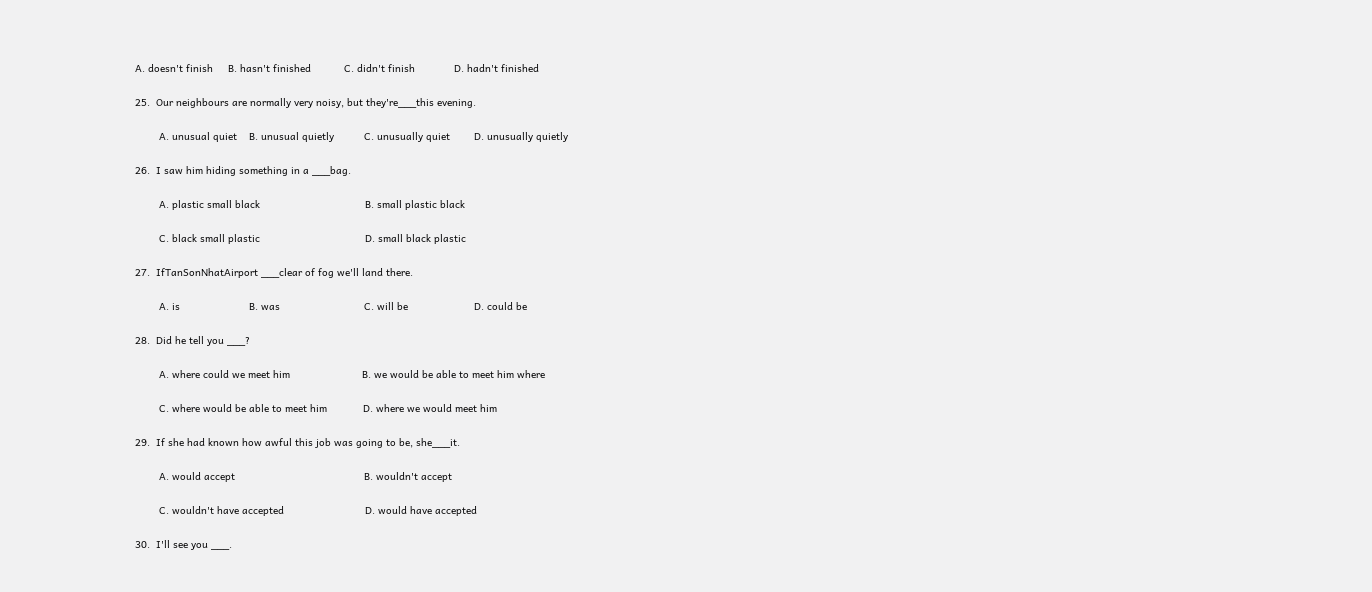A. doesn't finish     B. hasn't finished           C. didn't finish             D. hadn't finished

25.  Our neighbours are normally very noisy, but they're___this evening.

        A. unusual quiet    B. unusual quietly          C. unusually quiet        D. unusually quietly

26.  I saw him hiding something in a ___bag.

        A. plastic small black                                   B. small plastic black

        C. black small plastic                                   D. small black plastic

27.  IfTanSonNhatAirport ___clear of fog we'll land there.

        A. is                       B. was                            C. will be                      D. could be

28.  Did he tell you ___?

        A. where could we meet him                        B. we would be able to meet him where

        C. where would be able to meet him            D. where we would meet him

29.  If she had known how awful this job was going to be, she___it.

        A. would accept                                           B. wouldn't accept

        C. wouldn't have accepted                           D. would have accepted

30.  I'll see you ___.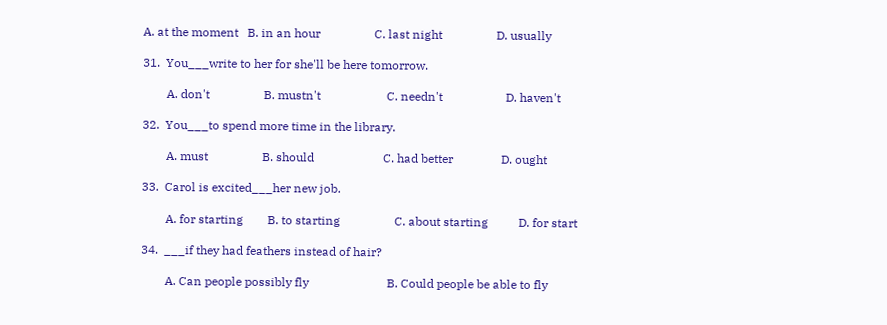A. at the moment   B. in an hour                  C. last night                  D. usually

31.  You___write to her for she'll be here tomorrow.

        A. don't                  B. mustn't                      C. needn't                     D. haven't

32.  You___to spend more time in the library.

        A. must                  B. should                       C. had better                D. ought

33.  Carol is excited___her new job.

        A. for starting        B. to starting                  C. about starting          D. for start

34.  ___if they had feathers instead of hair?

        A. Can people possibly fly                          B. Could people be able to fly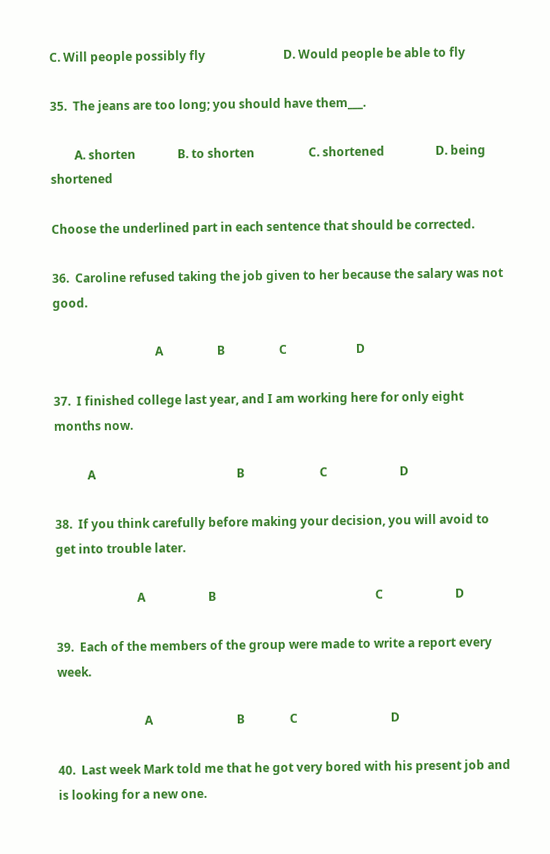C. Will people possibly fly                          D. Would people be able to fly

35.  The jeans are too long; you should have them___.

        A. shorten              B. to shorten                  C. shortened                 D. being shortened

Choose the underlined part in each sentence that should be corrected.

36.  Caroline refused taking the job given to her because the salary was not good.

                                  A                  B                  C                       D

37.  I finished college last year, and I am working here for only eight months now.

           A                                               B                         C                        D

38.  If you think carefully before making your decision, you will avoid to get into trouble later.

                           A                     B                                                     C                        D

39.  Each of the members of the group were made to write a report every week.

                             A                            B               C                               D

40.  Last week Mark told me that he got very bored with his present job and is looking for a new one.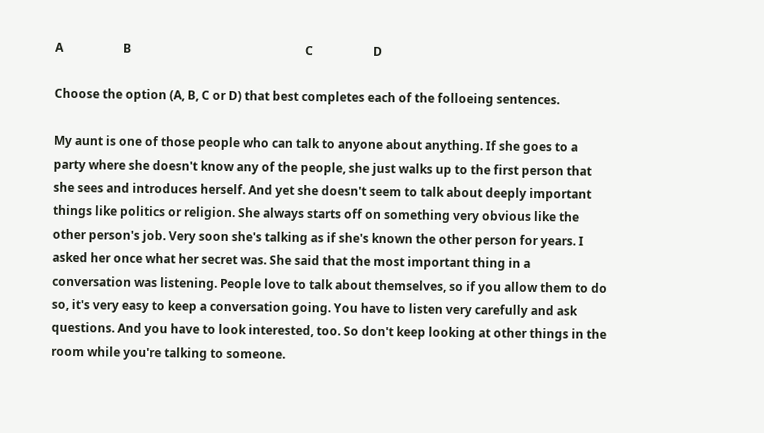A                    B                                                          C                    D

Choose the option (A, B, C or D) that best completes each of the folloeing sentences.

My aunt is one of those people who can talk to anyone about anything. If she goes to a party where she doesn't know any of the people, she just walks up to the first person that she sees and introduces herself. And yet she doesn't seem to talk about deeply important things like politics or religion. She always starts off on something very obvious like the other person's job. Very soon she's talking as if she's known the other person for years. I asked her once what her secret was. She said that the most important thing in a conversation was listening. People love to talk about themselves, so if you allow them to do so, it's very easy to keep a conversation going. You have to listen very carefully and ask questions. And you have to look interested, too. So don't keep looking at other things in the room while you're talking to someone.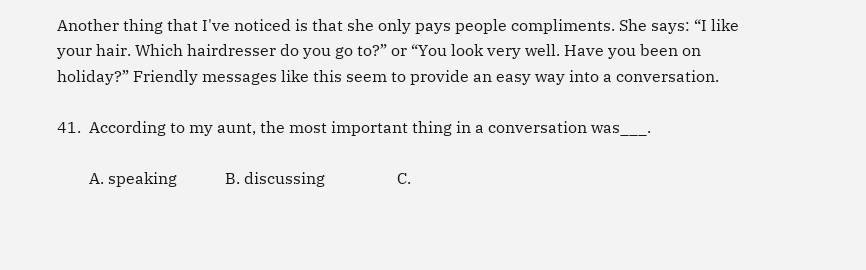Another thing that I've noticed is that she only pays people compliments. She says: “I like your hair. Which hairdresser do you go to?” or “You look very well. Have you been on holiday?” Friendly messages like this seem to provide an easy way into a conversation.

41.  According to my aunt, the most important thing in a conversation was___.

        A. speaking            B. discussing                  C.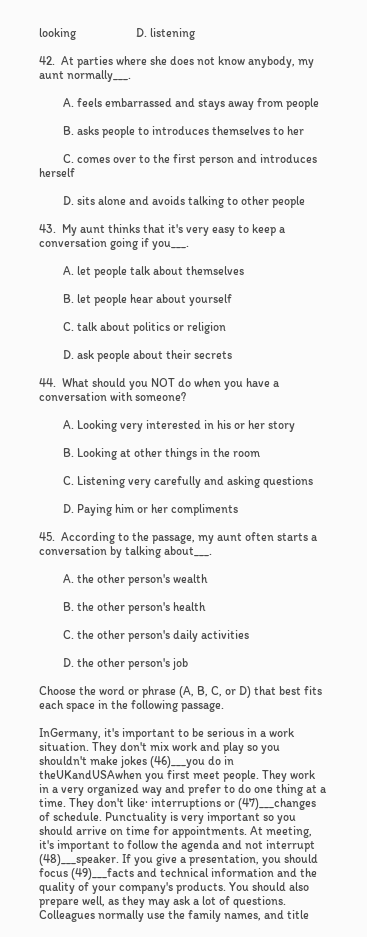looking                    D. listening

42.  At parties where she does not know anybody, my aunt normally___.

        A. feels embarrassed and stays away from people

        B. asks people to introduces themselves to her

        C. comes over to the first person and introduces herself

        D. sits alone and avoids talking to other people

43.  My aunt thinks that it's very easy to keep a conversation going if you___.

        A. let people talk about themselves

        B. let people hear about yourself

        C. talk about politics or religion

        D. ask people about their secrets

44.  What should you NOT do when you have a conversation with someone?

        A. Looking very interested in his or her story

        B. Looking at other things in the room

        C. Listening very carefully and asking questions

        D. Paying him or her compliments

45.  According to the passage, my aunt often starts a conversation by talking about___.

        A. the other person's wealth

        B. the other person's health

        C. the other person's daily activities

        D. the other person's job

Choose the word or phrase (A, B, C, or D) that best fits each space in the following passage.

InGermany, it's important to be serious in a work situation. They don't mix work and play so you shouldn't make jokes (46)___you do in theUKandUSAwhen you first meet people. They work in a very organized way and prefer to do one thing at a time. They don't like· interruptions or (47)___changes of schedule. Punctuality is very important so you should arrive on time for appointments. At meeting, it's important to follow the agenda and not interrupt (48)___speaker. If you give a presentation, you should focus (49)___facts and technical information and the quality of your company's products. You should also prepare well, as they may ask a lot of questions. Colleagues normally use the family names, and title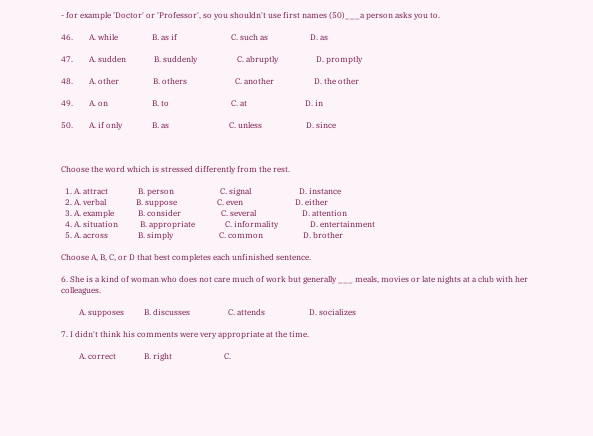- for example 'Doctor' or 'Professor', so you shouldn't use first names (50)___a person asks you to.

46.        A. while                 B. as if                           C. such as                     D. as

47.        A. sudden              B. suddenly                    C. abruptly                   D. promptly

48.        A. other                 B. others                        C. another                    D. the other

49.        A. on                      B. to                               C. at                             D. in

50.        A. if only               B. as                              C. unless                      D. since



Choose the word which is stressed differently from the rest.

  1. A. attract               B. person                       C. signal                        D. instance
  2. A. verbal               B. suppose                    C. even                          D. either
  3. A. example            B. consider                    C. several                       D. attention
  4. A. situation           B. appropriate               C. informality                D. entertainment
  5. A. across               B. simply                       C. common                    D. brother

Choose A, B, C, or D that best completes each unfinished sentence.

6. She is a kind of woman who does not care much of work but generally ___ meals, movies or late nights at a club with her colleagues.

         A. supposes          B. discusses                   C. attends                      D. socializes

7. I didn't think his comments were very appropriate at the time.

         A. correct              B. right                          C.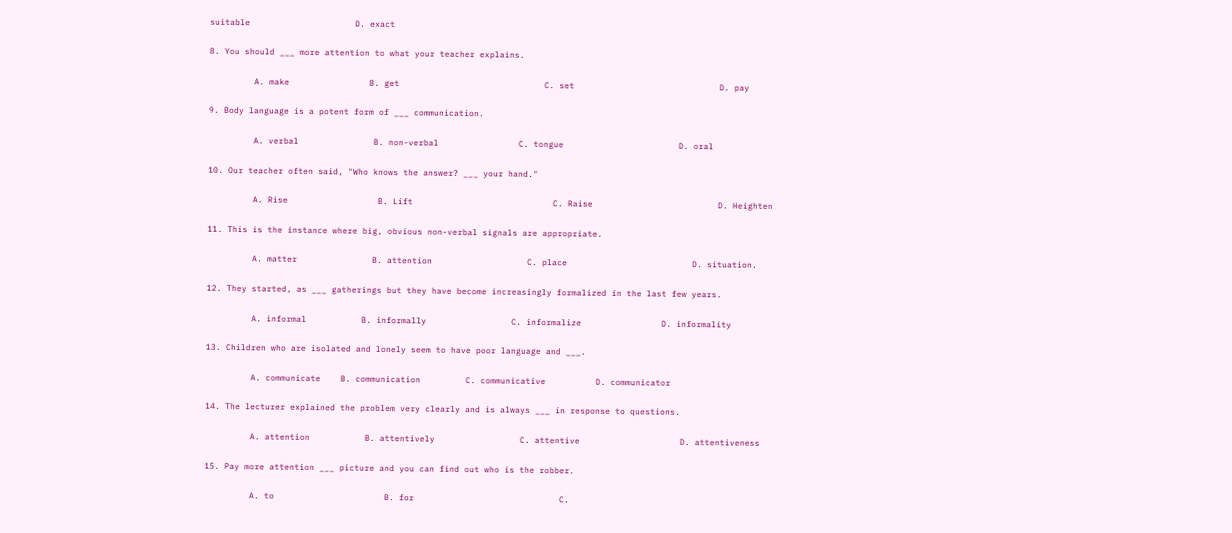suitable                     D. exact

8. You should ___ more attention to what your teacher explains.

         A. make                B. get                             C. set                             D. pay

9. Body language is a potent form of ___ communication.

         A. verbal               B. non-verbal                C. tongue                       D. oral

10. Our teacher often said, "Who knows the answer? ___ your hand."

         A. Rise                  B. Lift                            C. Raise                         D. Heighten

11. This is the instance where big, obvious non-verbal signals are appropriate.

         A. matter               B. attention                   C. place                         D. situation.

12. They started, as ___ gatherings but they have become increasingly formalized in the last few years.

         A. informal           B. informally                 C. informalize                D. informality

13. Children who are isolated and lonely seem to have poor language and ___.

         A. communicate    B. communication         C. communicative          D. communicator

14. The lecturer explained the problem very clearly and is always ___ in response to questions.

         A. attention           B. attentively                 C. attentive                    D. attentiveness

15. Pay more attention ___ picture and you can find out who is the robber.

         A. to                      B. for                             C.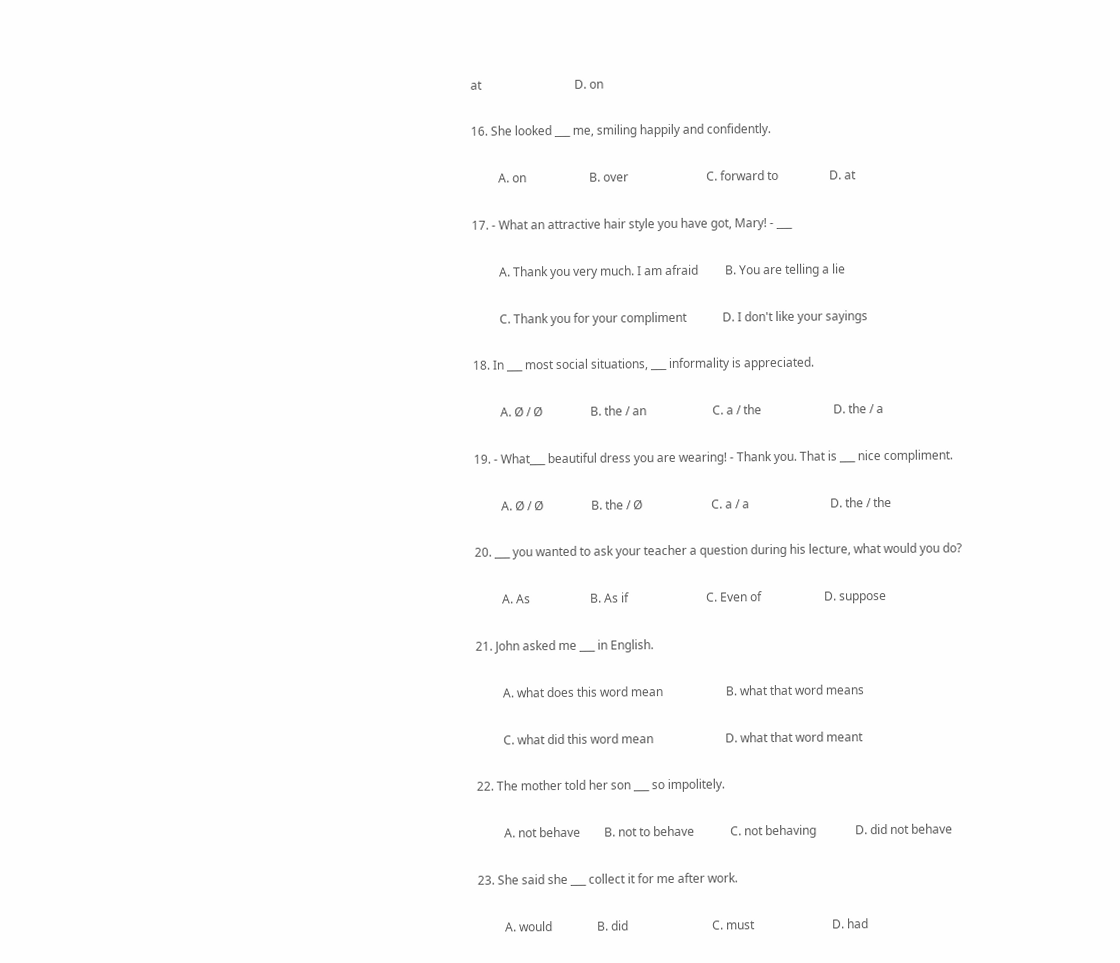at                               D. on

16. She looked ___ me, smiling happily and confidently.

         A. on                     B. over                          C. forward to                 D. at

17. - What an attractive hair style you have got, Mary! - ___

         A. Thank you very much. I am afraid         B. You are telling a lie

         C. Thank you for your compliment            D. I don't like your sayings

18. In ___ most social situations, ___ informality is appreciated.

         A. Ø / Ø                B. the / an                      C. a / the                        D. the / a

19. - What___ beautiful dress you are wearing! - Thank you. That is ___ nice compliment.

         A. Ø / Ø                B. the / Ø                       C. a / a                           D. the / the

20. ___ you wanted to ask your teacher a question during his lecture, what would you do?

         A. As                    B. As if                          C. Even of                     D. suppose

21. John asked me ___ in English.

         A. what does this word mean                     B. what that word means

         C. what did this word mean                        D. what that word meant

22. The mother told her son ___ so impolitely.

         A. not behave        B. not to behave            C. not behaving             D. did not behave

23. She said she ___ collect it for me after work.

         A. would               B. did                            C. must                          D. had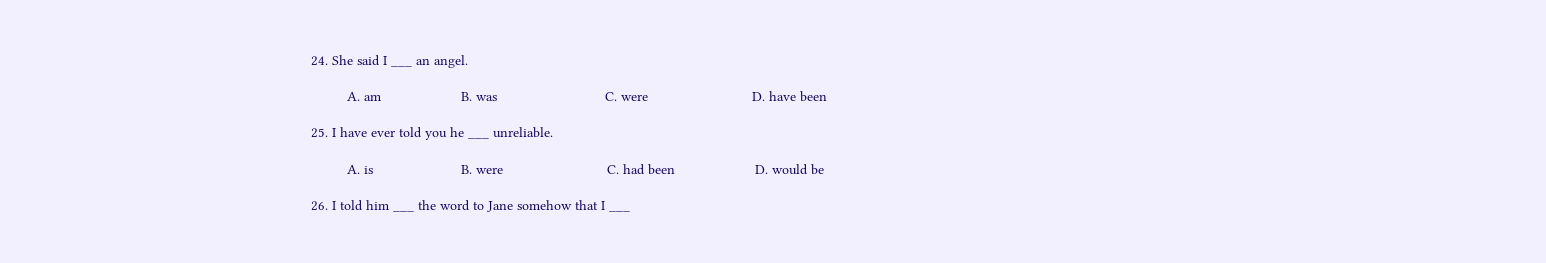24. She said I ___ an angel.

         A. am                    B. was                           C. were                          D. have been

25. I have ever told you he ___ unreliable.

         A. is                      B. were                          C. had been                    D. would be

26. I told him ___ the word to Jane somehow that I ___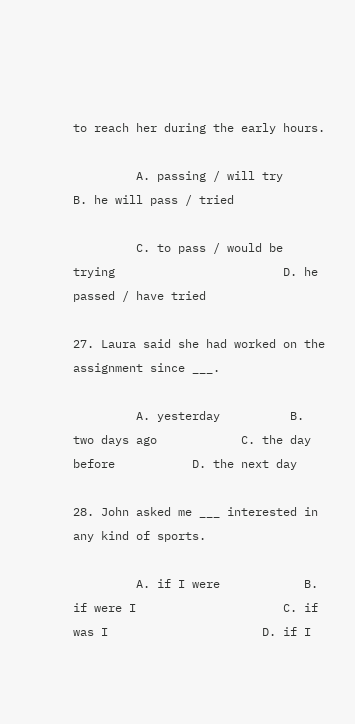to reach her during the early hours.

         A. passing / will try                                                                           B. he will pass / tried

         C. to pass / would be trying                        D. he passed / have tried

27. Laura said she had worked on the assignment since ___.

         A. yesterday          B. two days ago            C. the day before           D. the next day

28. John asked me ___ interested in any kind of sports.

         A. if I were            B. if were I                     C. if was I                      D. if I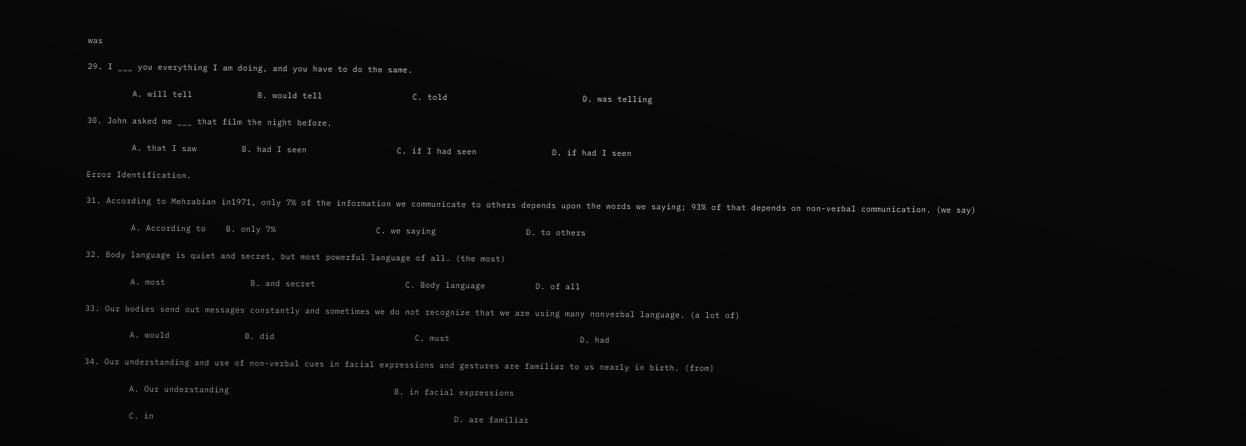was

29. I ___ you everything I am doing, and you have to do the same.

         A. will tell             B. would tell                  C. told                           D. was telling

30. John asked me ___ that film the night before.

         A. that I saw         B. had I seen                  C. if I had seen               D. if had I seen

Error Identification.

31. According to Mehrabian in1971, only 7% of the information we communicate to others depends upon the words we saying; 93% of that depends on non-verbal communication. (we say)

         A. According to    B. only 7%                    C. we saying                  D. to others

32. Body language is quiet and secret, but most powerful language of all. (the most)

         A. most                 B. and secret                  C. Body language          D. of all

33. Our bodies send out messages constantly and sometimes we do not recognize that we are using many nonverbal language. (a lot of)

         A. would               B. did                            C. must                          D. had

34. Our understanding and use of non-verbal cues in facial expressions and gestures are familiar to us nearly in birth. (from)

         A. Our understanding                                 B. in facial expressions

         C. in                                                            D. are familiar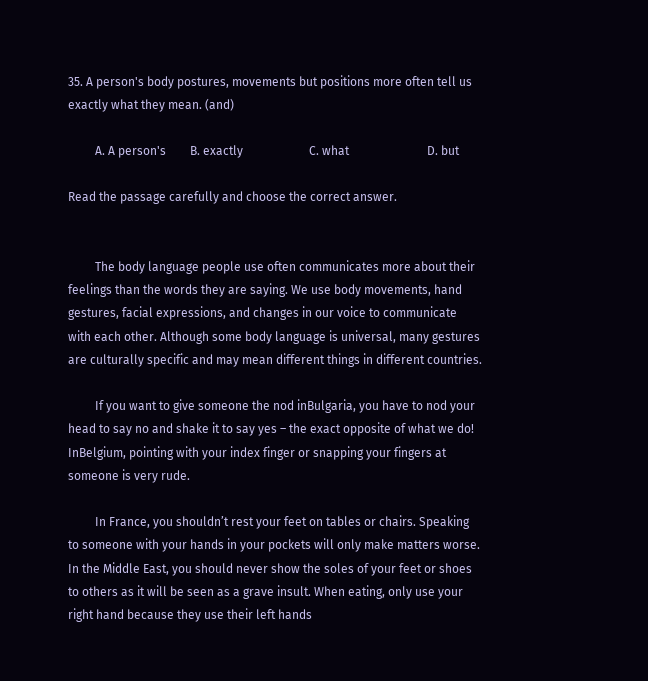35. A person's body postures, movements but positions more often tell us exactly what they mean. (and)

         A. A person's        B. exactly                      C. what                          D. but

Read the passage carefully and choose the correct answer.


         The body language people use often communicates more about their feelings than the words they are saying. We use body movements, hand gestures, facial expressions, and changes in our voice to communicate with each other. Although some body language is universal, many gestures are culturally specific and may mean different things in different countries.

         If you want to give someone the nod inBulgaria, you have to nod your head to say no and shake it to say yes – the exact opposite of what we do! InBelgium, pointing with your index finger or snapping your fingers at someone is very rude.

         In France, you shouldn’t rest your feet on tables or chairs. Speaking to someone with your hands in your pockets will only make matters worse. In the Middle East, you should never show the soles of your feet or shoes to others as it will be seen as a grave insult. When eating, only use your right hand because they use their left hands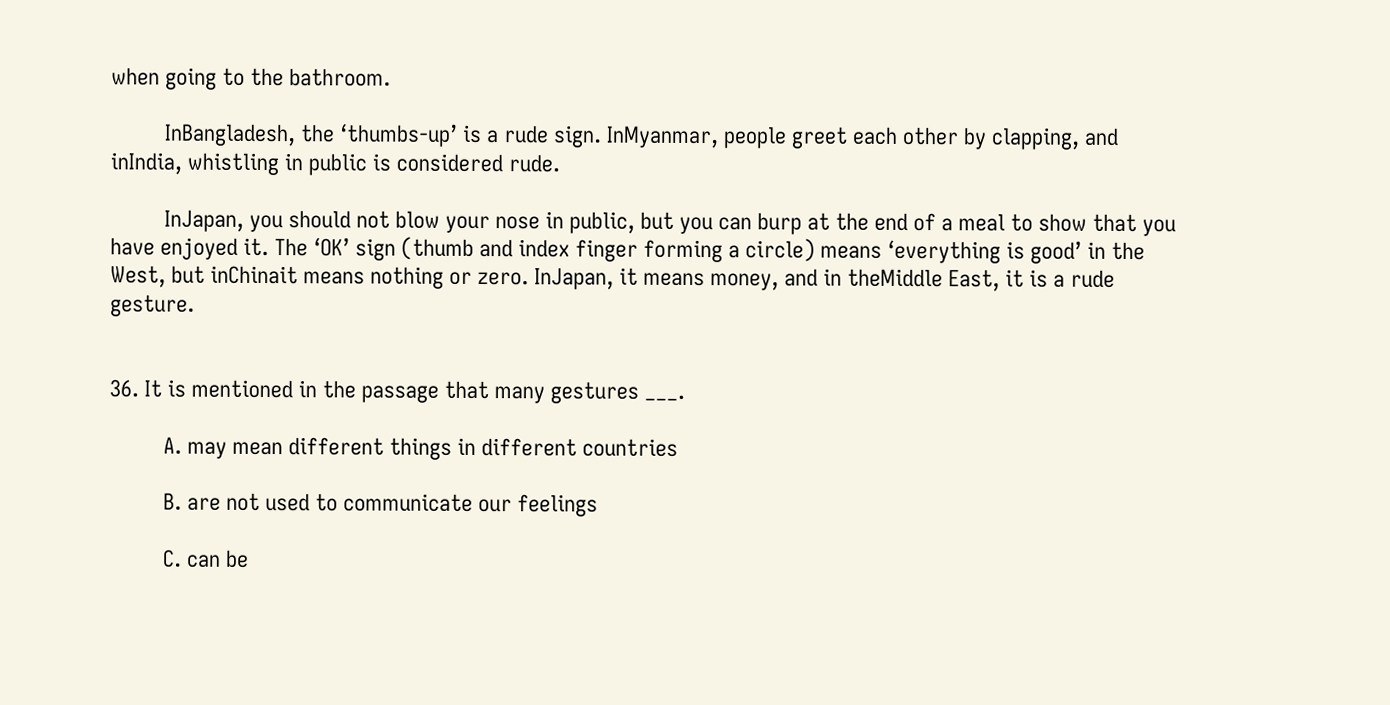when going to the bathroom.

         InBangladesh, the ‘thumbs-up’ is a rude sign. InMyanmar, people greet each other by clapping, and inIndia, whistling in public is considered rude.

         InJapan, you should not blow your nose in public, but you can burp at the end of a meal to show that you have enjoyed it. The ‘OK’ sign (thumb and index finger forming a circle) means ‘everything is good’ in the West, but inChinait means nothing or zero. InJapan, it means money, and in theMiddle East, it is a rude gesture.


36. It is mentioned in the passage that many gestures ___.

         A. may mean different things in different countries

         B. are not used to communicate our feelings

         C. can be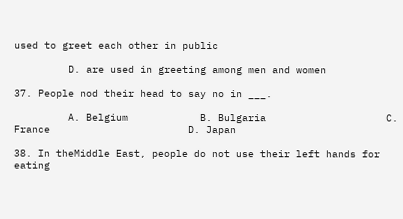used to greet each other in public

         D. are used in greeting among men and women

37. People nod their head to say no in ___.

         A. Belgium            B. Bulgaria                    C. France                       D. Japan

38. In theMiddle East, people do not use their left hands for eating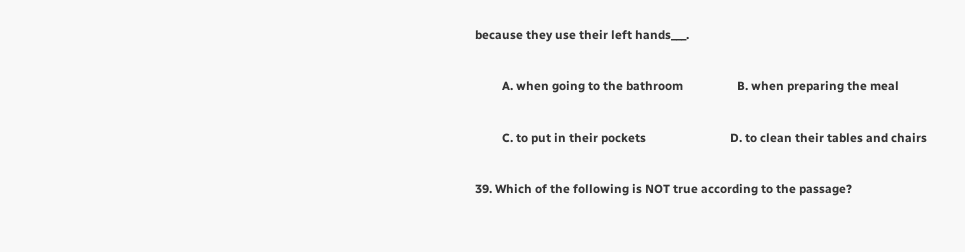because they use their left hands___.

         A. when going to the bathroom                  B. when preparing the meal

         C. to put in their pockets                            D. to clean their tables and chairs

39. Which of the following is NOT true according to the passage?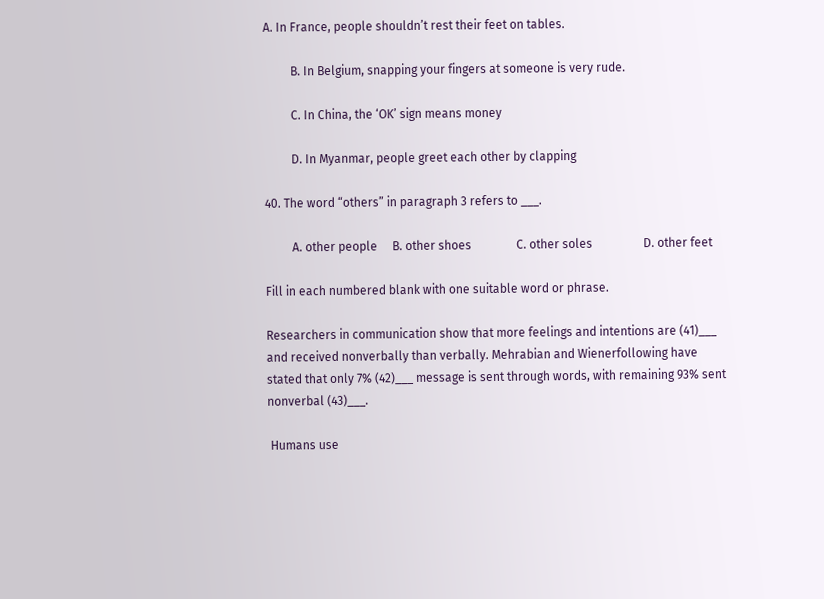A. In France, people shouldn’t rest their feet on tables.

         B. In Belgium, snapping your fingers at someone is very rude.

         C. In China, the ‘OK’ sign means money

         D. In Myanmar, people greet each other by clapping

40. The word “others” in paragraph 3 refers to ___.

         A. other people     B. other shoes               C. other soles                 D. other feet

Fill in each numbered blank with one suitable word or phrase.

Researchers in communication show that more feelings and intentions are (41)___ and received nonverbally than verbally. Mehrabian and Wienerfollowing have stated that only 7% (42)___ message is sent through words, with remaining 93% sent nonverbal (43)___.

 Humans use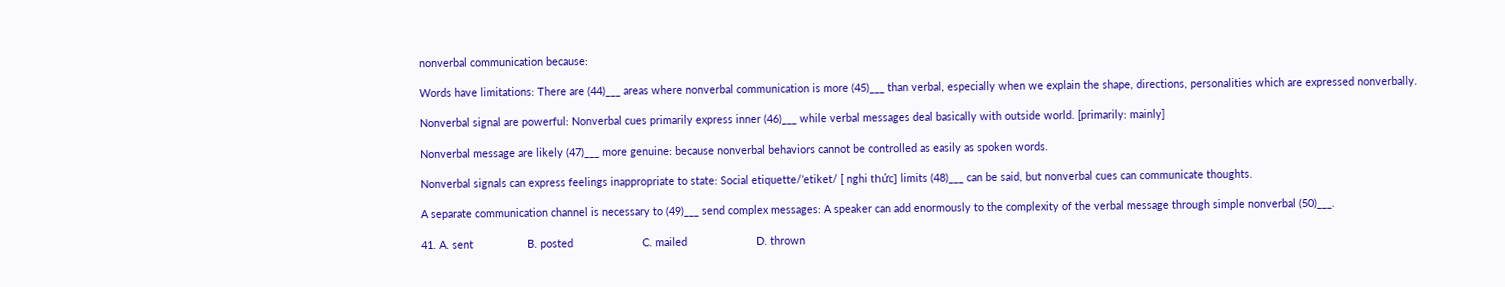nonverbal communication because:

Words have limitations: There are (44)___ areas where nonverbal communication is more (45)___ than verbal, especially when we explain the shape, directions, personalities which are expressed nonverbally.

Nonverbal signal are powerful: Nonverbal cues primarily express inner (46)___ while verbal messages deal basically with outside world. [primarily: mainly]

Nonverbal message are likely (47)___ more genuine: because nonverbal behaviors cannot be controlled as easily as spoken words.

Nonverbal signals can express feelings inappropriate to state: Social etiquette/’etiket/ [ nghi thức] limits (48)___ can be said, but nonverbal cues can communicate thoughts.

A separate communication channel is necessary to (49)___ send complex messages: A speaker can add enormously to the complexity of the verbal message through simple nonverbal (50)___.

41. A. sent                  B. posted                       C. mailed                       D. thrown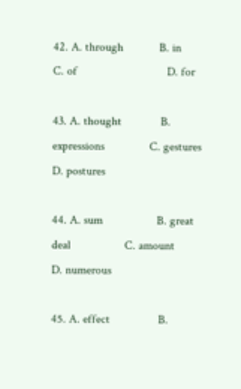42. A. through            B. in                              C. of                              D. for

43. A. thought             B. expressions               C. gestures                     D. postures

44. A. sum                  B. great deal                  C. amount                      D. numerous

45. A. effect                B.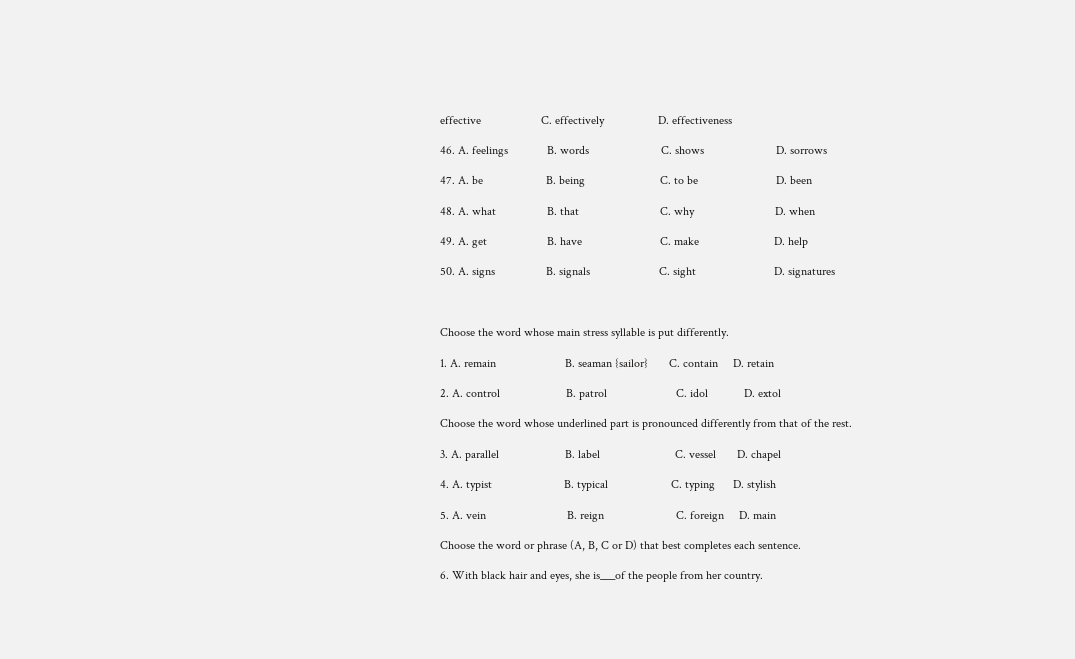effective                    C. effectively                  D. effectiveness

46. A. feelings             B. words                        C. shows                        D. sorrows

47. A. be                     B. being                         C. to be                          D. been

48. A. what                 B. that                           C. why                           D. when

49. A. get                    B. have                          C. make                         D. help

50. A. signs                 B. signals                       C. sight                          D. signatures



Choose the word whose main stress syllable is put differently.

1. A. remain                       B. seaman {sailor}       C. contain     D. retain

2. A. control                      B. patrol                       C. idol            D. extol

Choose the word whose underlined part is pronounced differently from that of the rest.

3. A. parallel                      B. label                         C. vessel       D. chapel

4. A. typist                        B. typical                     C. typing      D. stylish

5. A. vein                           B. reign                        C. foreign     D. main

Choose the word or phrase (A, B, C or D) that best completes each sentence.

6. With black hair and eyes, she is___of the people from her country.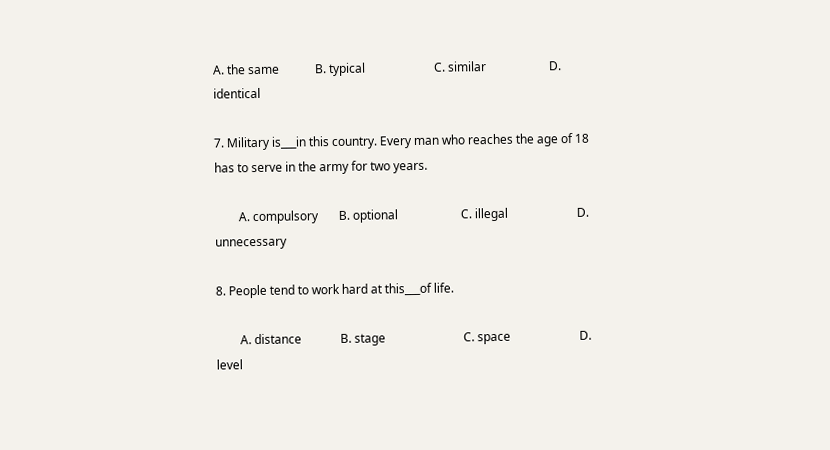A. the same            B. typical                       C. similar                     D. identical

7. Military is___in this country. Every man who reaches the age of 18 has to serve in the army for two years.

        A. compulsory       B. optional                     C. illegal                       D. unnecessary

8. People tend to work hard at this___of life.

        A. distance             B. stage                          C. space                       D. level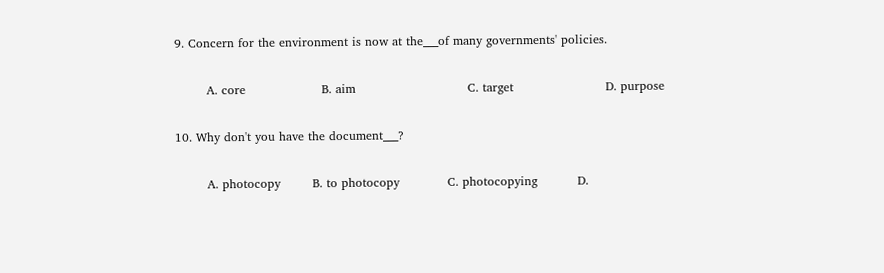9. Concern for the environment is now at the___of many governments' policies.

        A. core                   B. aim                            C. target                       D. purpose

10. Why don't you have the document___?

        A. photocopy        B. to photocopy            C. photocopying          D.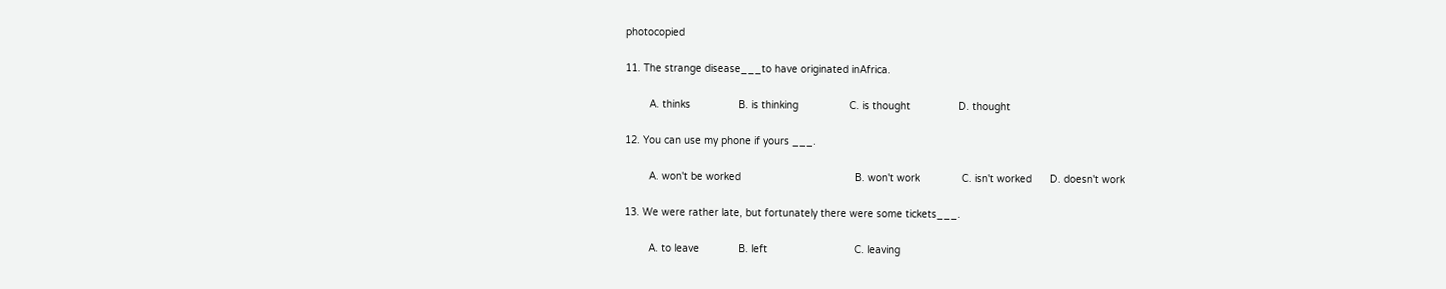photocopied

11. The strange disease___to have originated inAfrica.

        A. thinks                B. is thinking                 C. is thought                D. thought

12. You can use my phone if yours ___.

        A. won't be worked                                      B. won't work              C. isn't worked      D. doesn't work

13. We were rather late, but fortunately there were some tickets___.

        A. to leave             B. left                             C. leaving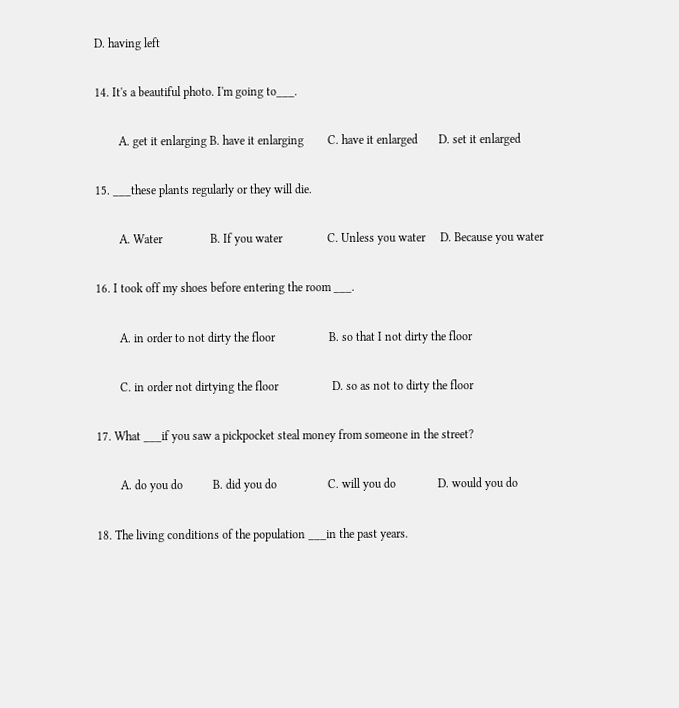D. having left

14. It's a beautiful photo. I'm going to___.

        A. get it enlarging B. have it enlarging        C. have it enlarged       D. set it enlarged

15. ___these plants regularly or they will die.

        A. Water                B. If you water               C. Unless you water     D. Because you water

16. I took off my shoes before entering the room ___.

        A. in order to not dirty the floor                  B. so that I not dirty the floor

        C. in order not dirtying the floor                  D. so as not to dirty the floor

17. What ___if you saw a pickpocket steal money from someone in the street?

        A. do you do          B. did you do                 C. will you do              D. would you do

18. The living conditions of the population ___in the past years.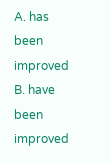A. has been improved                                  B. have been improved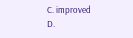C. improved                                                 D.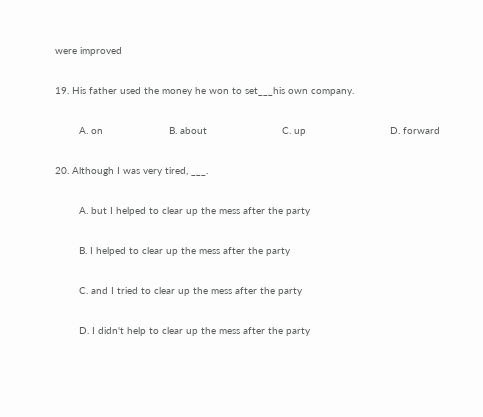were improved

19. His father used the money he won to set___his own company.

        A. on                      B. about                         C. up                            D. forward

20. Although I was very tired, ___.

        A. but I helped to clear up the mess after the party

        B. I helped to clear up the mess after the party

        C. and I tried to clear up the mess after the party

        D. I didn't help to clear up the mess after the party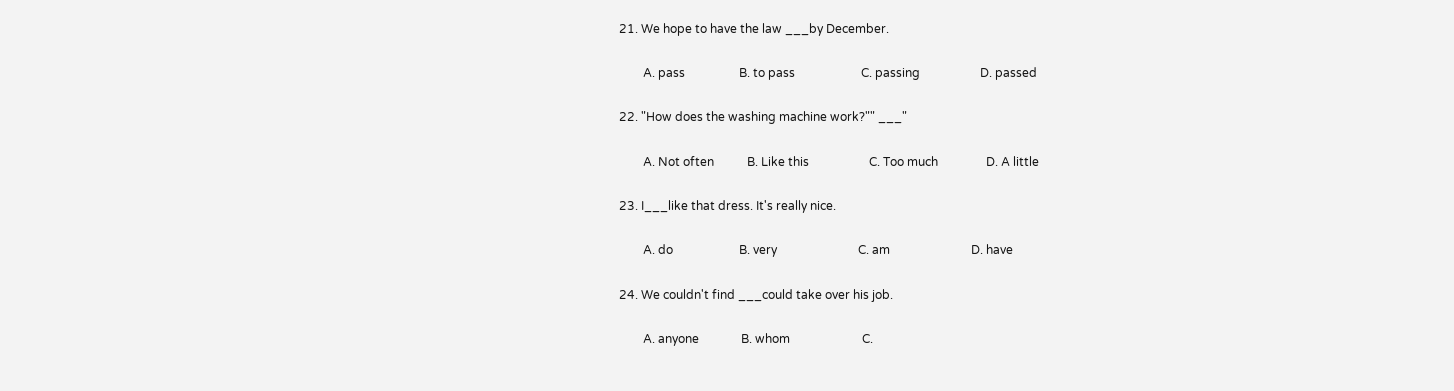21. We hope to have the law ___by December.

        A. pass                  B. to pass                      C. passing                    D. passed

22. "How does the washing machine work?"" ___"

        A. Not often           B. Like this                    C. Too much                D. A little

23. I___like that dress. It's really nice.

        A. do                      B. very                           C. am                           D. have

24. We couldn't find ___could take over his job.

        A. anyone              B. whom                        C.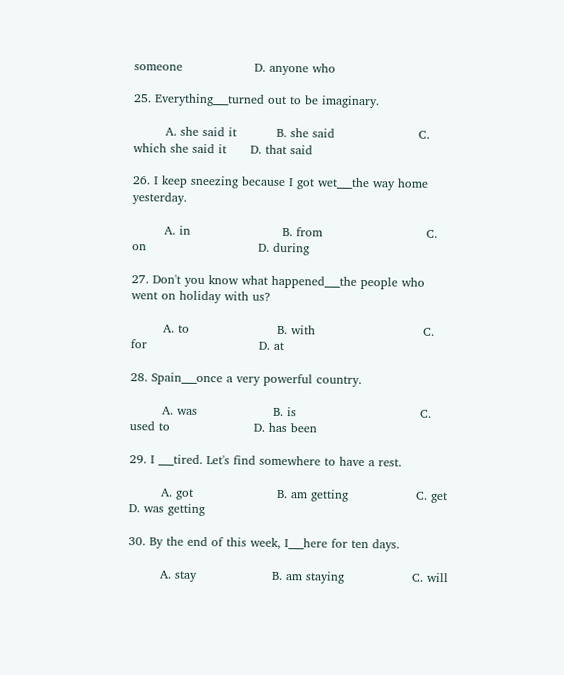someone                  D. anyone who

25. Everything___turned out to be imaginary.

        A. she said it          B. she said                     C. which she said it      D. that said

26. I keep sneezing because I got wet___the way home yesterday.

        A. in                       B. from                          C. on                            D. during

27. Don't you know what happened___the people who went on holiday with us?

        A. to                      B. with                           C. for                            D. at

28. Spain___once a very powerful country.

        A. was                   B. is                               C. used to                     D. has been

29. I ___tired. Let's find somewhere to have a rest.

        A. got                     B. am getting                 C. get                            D. was getting

30. By the end of this week, I___here for ten days.

        A. stay                   B. am staying                 C. will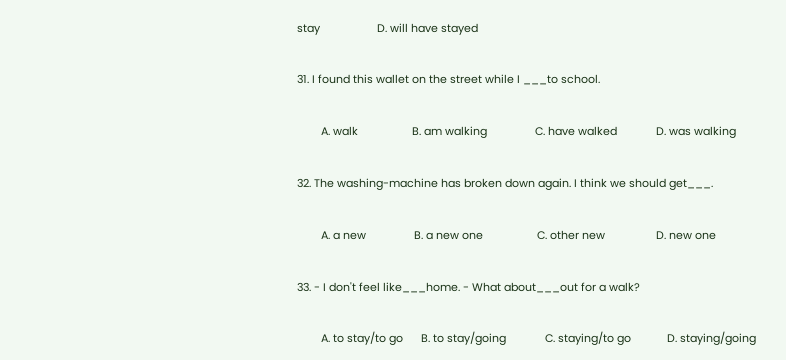stay                   D. will have stayed

31. I found this wallet on the street while I ___to school.

        A. walk                  B. am walking                C. have walked             D. was walking

32. The washing-machine has broken down again. I think we should get___.

        A. a new                B. a new one                  C. other new                 D. new one

33. - I don't feel like___home. - What about___out for a walk?

        A. to stay/to go      B. to stay/going             C. staying/to go            D. staying/going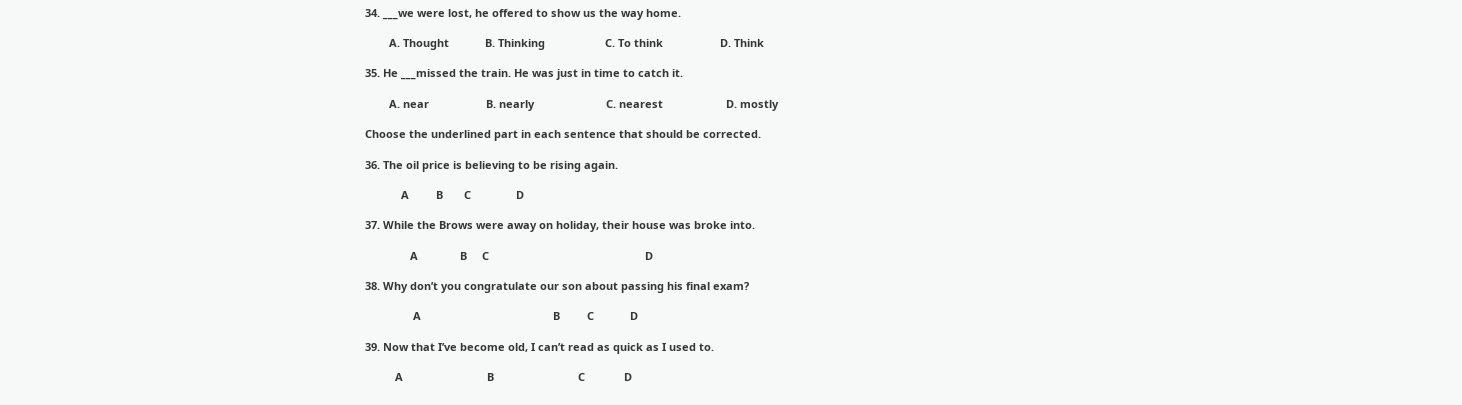34. ___we were lost, he offered to show us the way home.

        A. Thought            B. Thinking                    C. To think                   D. Think

35. He ___missed the train. He was just in time to catch it.

        A. near                   B. nearly                        C. nearest                     D. mostly

Choose the underlined part in each sentence that should be corrected.

36. The oil price is believing to be rising again.

            A         B       C               D

37. While the Brows were away on holiday, their house was broke into.

               A              B     C                                                    D

38. Why don’t you congratulate our son about passing his final exam?

                A                                            B         C            D

39. Now that I’ve become old, I can’t read as quick as I used to.

          A                            B                            C             D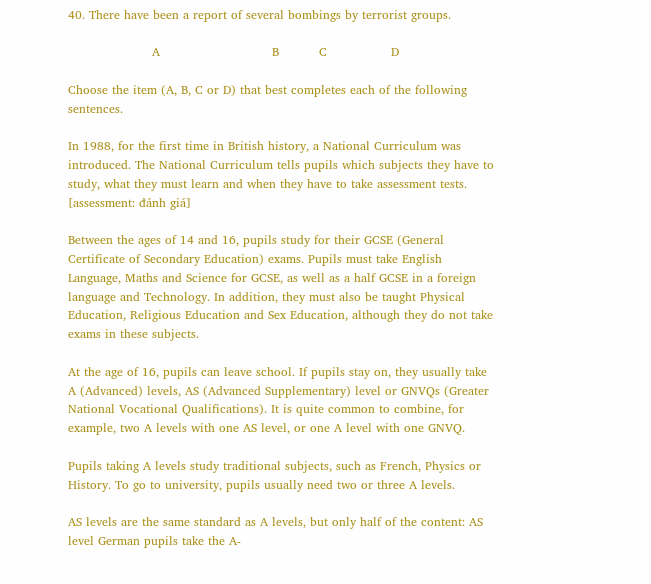40. There have been a report of several bombings by terrorist groups.

                     A                            B          C                D

Choose the item (A, B, C or D) that best completes each of the following sentences.

In 1988, for the first time in British history, a National Curriculum was introduced. The National Curriculum tells pupils which subjects they have to study, what they must learn and when they have to take assessment tests. [assessment: đánh giá]

Between the ages of 14 and 16, pupils study for their GCSE (General Certificate of Secondary Education) exams. Pupils must take English Language, Maths and Science for GCSE, as well as a half GCSE in a foreign language and Technology. In addition, they must also be taught Physical Education, Religious Education and Sex Education, although they do not take exams in these subjects.

At the age of 16, pupils can leave school. If pupils stay on, they usually take A (Advanced) levels, AS (Advanced Supplementary) level or GNVQs (Greater National Vocational Qualifications). It is quite common to combine, for example, two A levels with one AS level, or one A level with one GNVQ.

Pupils taking A levels study traditional subjects, such as French, Physics or History. To go to university, pupils usually need two or three A levels.

AS levels are the same standard as A levels, but only half of the content: AS level German pupils take the A-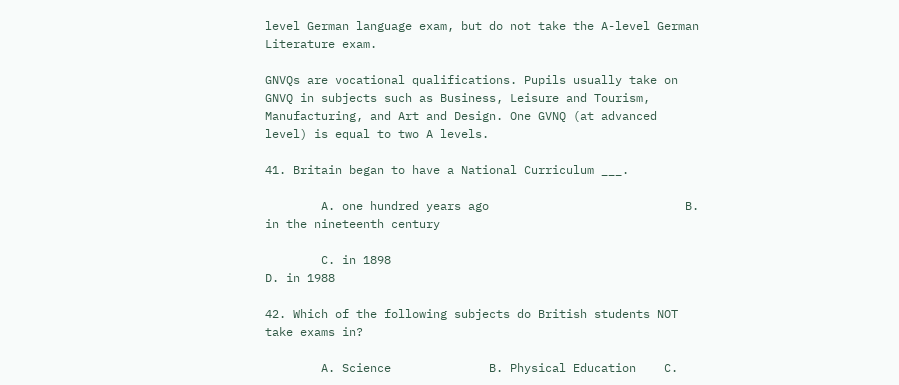level German language exam, but do not take the A-level German Literature exam.

GNVQs are vocational qualifications. Pupils usually take on GNVQ in subjects such as Business, Leisure and Tourism, Manufacturing, and Art and Design. One GVNQ (at advanced level) is equal to two A levels.

41. Britain began to have a National Curriculum ___.

        A. one hundred years ago                            B. in the nineteenth century

        C. in 1898                                                    D. in 1988

42. Which of the following subjects do British students NOT take exams in?

        A. Science              B. Physical Education    C.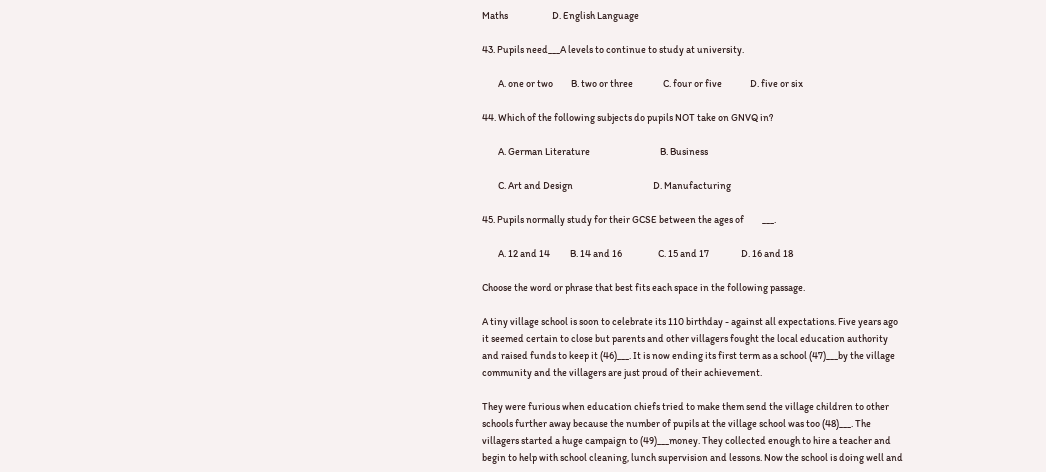Maths                      D. English Language

43. Pupils need___A levels to continue to study at university.

        A. one or two         B. two or three               C. four or five              D. five or six

44. Which of the following subjects do pupils NOT take on GNVQ in?

        A. German Literature                                   B. Business

        C. Art and Design                                        D. Manufacturing

45. Pupils normally study for their GCSE between the ages of         ___.

        A. 12 and 14          B. 14 and 16                  C. 15 and 17                D. 16 and 18

Choose the word or phrase that best fits each space in the following passage.

A tiny village school is soon to celebrate its 110 birthday - against all expectations. Five years ago it seemed certain to close but parents and other villagers fought the local education authority and raised funds to keep it (46)___. It is now ending its first term as a school (47)___by the village community and the villagers are just proud of their achievement.

They were furious when education chiefs tried to make them send the village children to other schools further away because the number of pupils at the village school was too (48)___. The villagers started a huge campaign to (49)___money. They collected enough to hire a teacher and begin to help with school cleaning, lunch supervision and lessons. Now the school is doing well and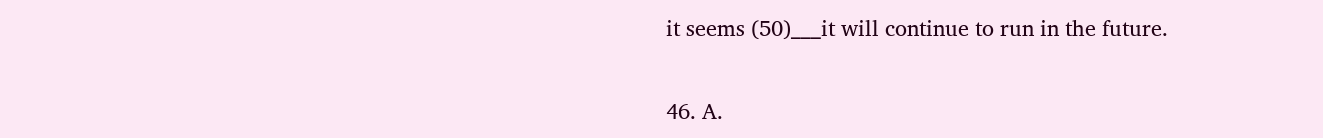it seems (50)___it will continue to run in the future.

46. A.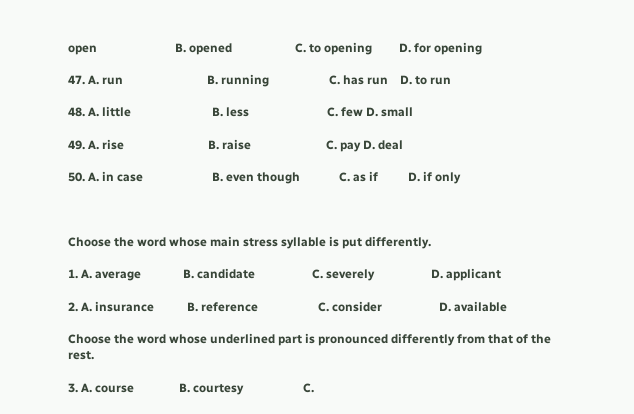open                          B. opened                     C. to opening         D. for opening

47. A. run                            B. running                    C. has run    D. to run

48. A. little                           B. less                          C. few D. small

49. A. rise                            B. raise                         C. pay D. deal

50. A. in case                       B. even though             C. as if          D. if only



Choose the word whose main stress syllable is put differently.

1. A. average              B. candidate                   C. severely                   D. applicant

2. A. insurance           B. reference                    C. consider                   D. available

Choose the word whose underlined part is pronounced differently from that of the rest.

3. A. course               B. courtesy                    C.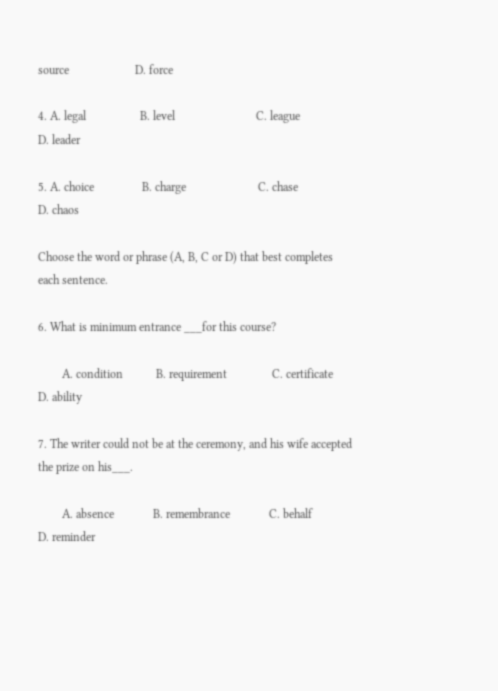source                      D. force

4. A. legal                  B. level                           C. league                      D. leader

5. A. choice                B. charge                        C. chase                        D. chaos

Choose the word or phrase (A, B, C or D) that best completes each sentence.

6. What is minimum entrance ___for this course?

        A. condition           B. requirement               C. certificate                 D. ability

7. The writer could not be at the ceremony, and his wife accepted the prize on his___.

        A. absence             B. remembrance             C. behalf                       D. reminder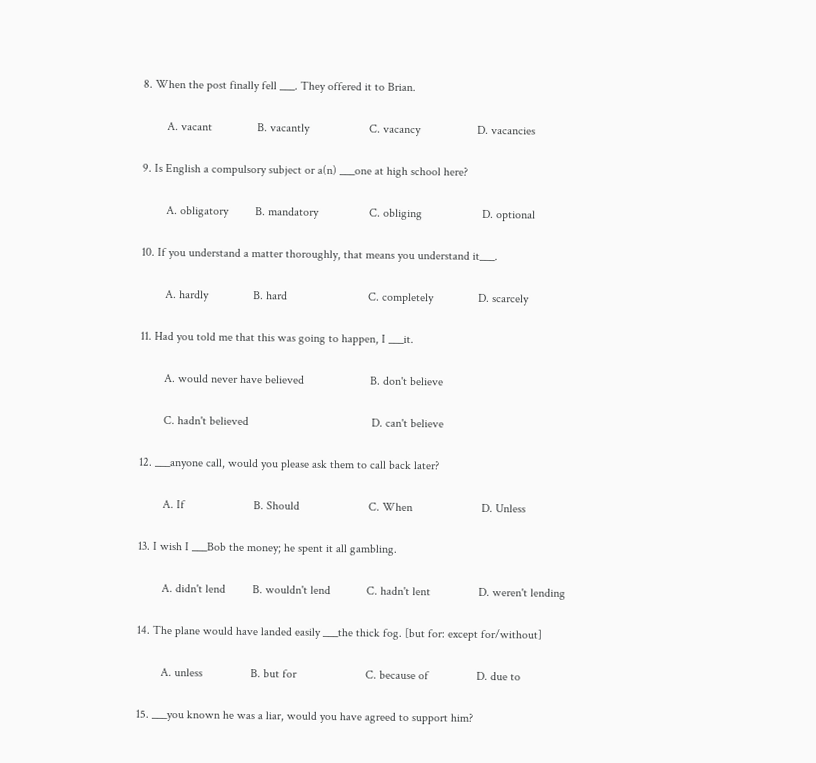8. When the post finally fell ___. They offered it to Brian.

        A. vacant               B. vacantly                    C. vacancy                   D. vacancies

9. Is English a compulsory subject or a(n) ___one at high school here?

        A. obligatory         B. mandatory                 C. obliging                    D. optional

10. If you understand a matter thoroughly, that means you understand it___.

        A. hardly               B. hard                           C. completely               D. scarcely

11. Had you told me that this was going to happen, I ___it.

        A. would never have believed                      B. don't believe

        C. hadn't believed                                         D. can't believe

12. ___anyone call, would you please ask them to call back later?

        A. If                       B. Should                       C. When                       D. Unless

13. I wish I ___Bob the money; he spent it all gambling.

        A. didn't lend         B. wouldn't lend            C. hadn't lent                D. weren't lending

14. The plane would have landed easily ___the thick fog. [but for: except for/without]

        A. unless                B. but for                       C. because of                D. due to

15. ___you known he was a liar, would you have agreed to support him?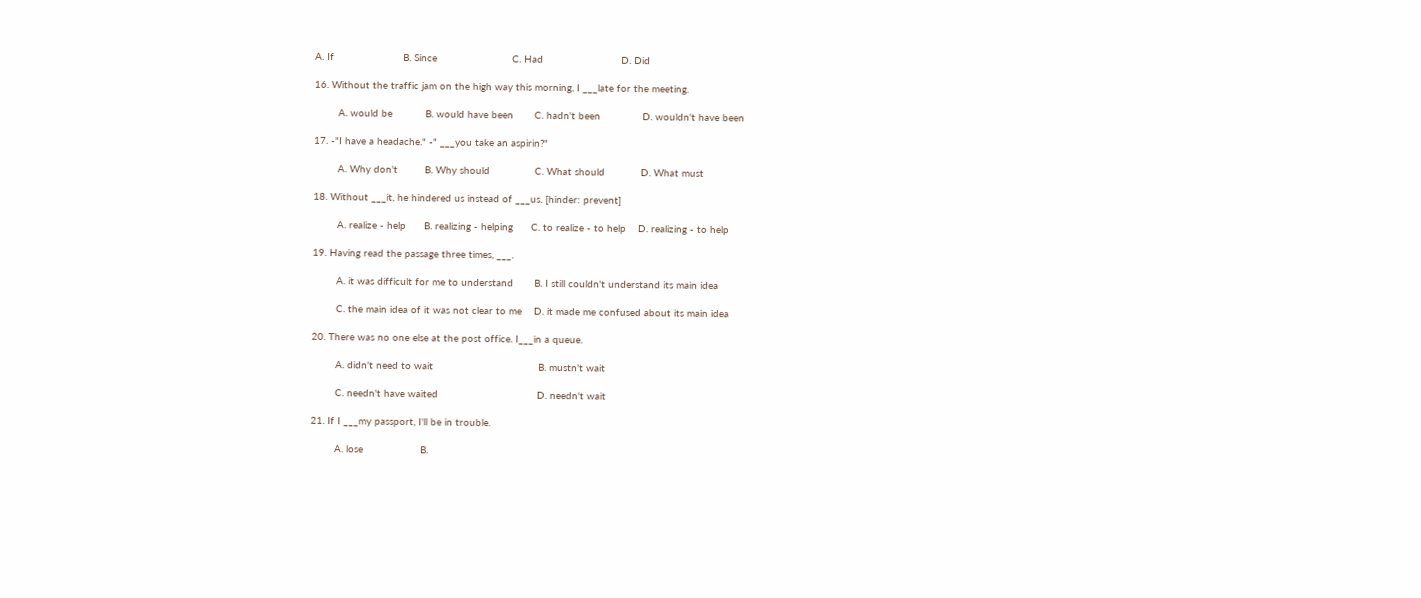A. If                       B. Since                         C. Had                          D. Did

16. Without the traffic jam on the high way this morning, I ___late for the meeting.

        A. would be           B. would have been       C. hadn't been              D. wouldn't have been

17. -"I have a headache." -" ___you take an aspirin?"

        A. Why don't         B. Why should               C. What should            D. What must

18. Without ___it, he hindered us instead of ___us. [hinder: prevent]

        A. realize - help      B. realizing - helping      C. to realize - to help    D. realizing - to help

19. Having read the passage three times, ___.

        A. it was difficult for me to understand       B. I still couldn't understand its main idea

        C. the main idea of it was not clear to me    D. it made me confused about its main idea

20. There was no one else at the post office. I___in a queue.

        A. didn't need to wait                                   B. mustn't wait

        C. needn't have waited                                 D. needn't wait

21. If I ___my passport, I'll be in trouble.

        A. lose                   B.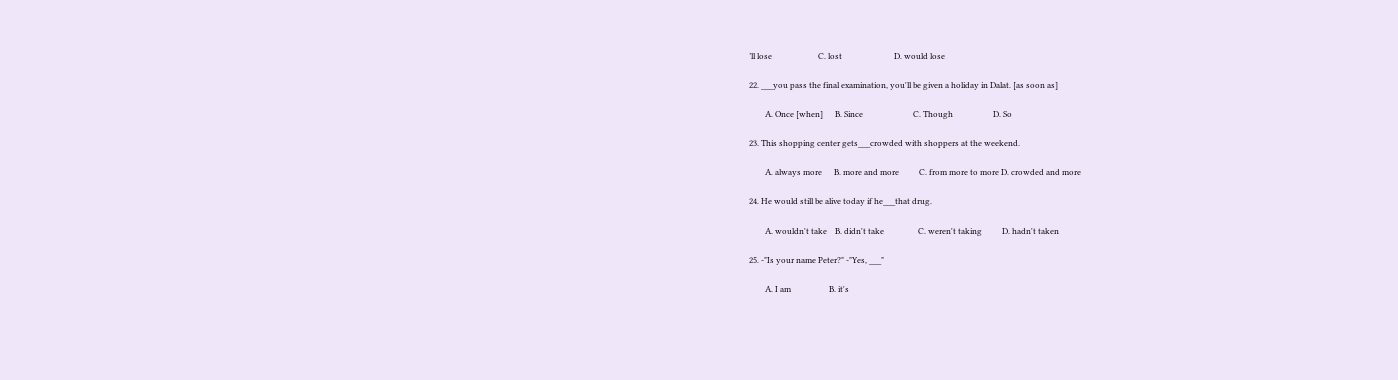’ll lose                       C. lost                          D. would lose

22. ___you pass the final examination, you'll be given a holiday in Dalat. [as soon as]

        A. Once [when]      B. Since                         C. Though                    D. So

23. This shopping center gets___crowded with shoppers at the weekend.

        A. always more      B. more and more          C. from more to more D. crowded and more

24. He would still be alive today if he___that drug.

        A. wouldn't take    B. didn't take                 C. weren't taking          D. hadn't taken

25. -"Is your name Peter?" -"Yes, ___"

        A. I am                   B. it's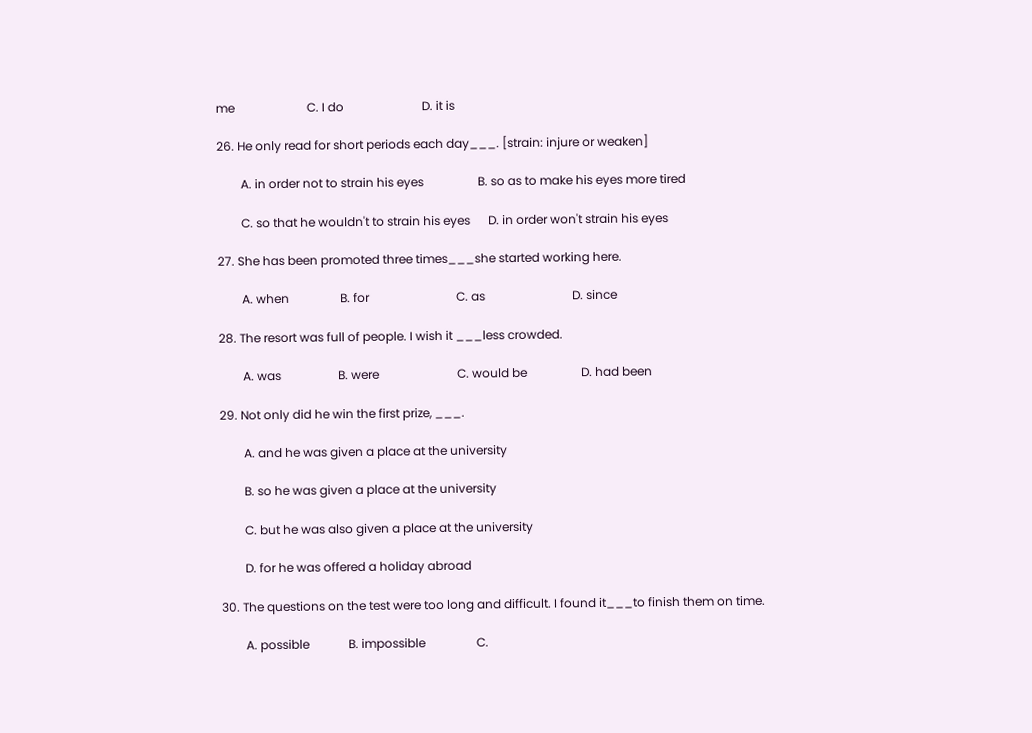me                        C. I do                          D. it is

26. He only read for short periods each day___. [strain: injure or weaken]

        A. in order not to strain his eyes                  B. so as to make his eyes more tired

        C. so that he wouldn't to strain his eyes      D. in order won't strain his eyes

27. She has been promoted three times___she started working here.

        A. when                 B. for                             C. as                             D. since

28. The resort was full of people. I wish it ___less crowded.

        A. was                   B. were                          C. would be                  D. had been

29. Not only did he win the first prize, ___.

        A. and he was given a place at the university

        B. so he was given a place at the university

        C. but he was also given a place at the university

        D. for he was offered a holiday abroad

30. The questions on the test were too long and difficult. I found it___to finish them on time.

        A. possible             B. impossible                 C.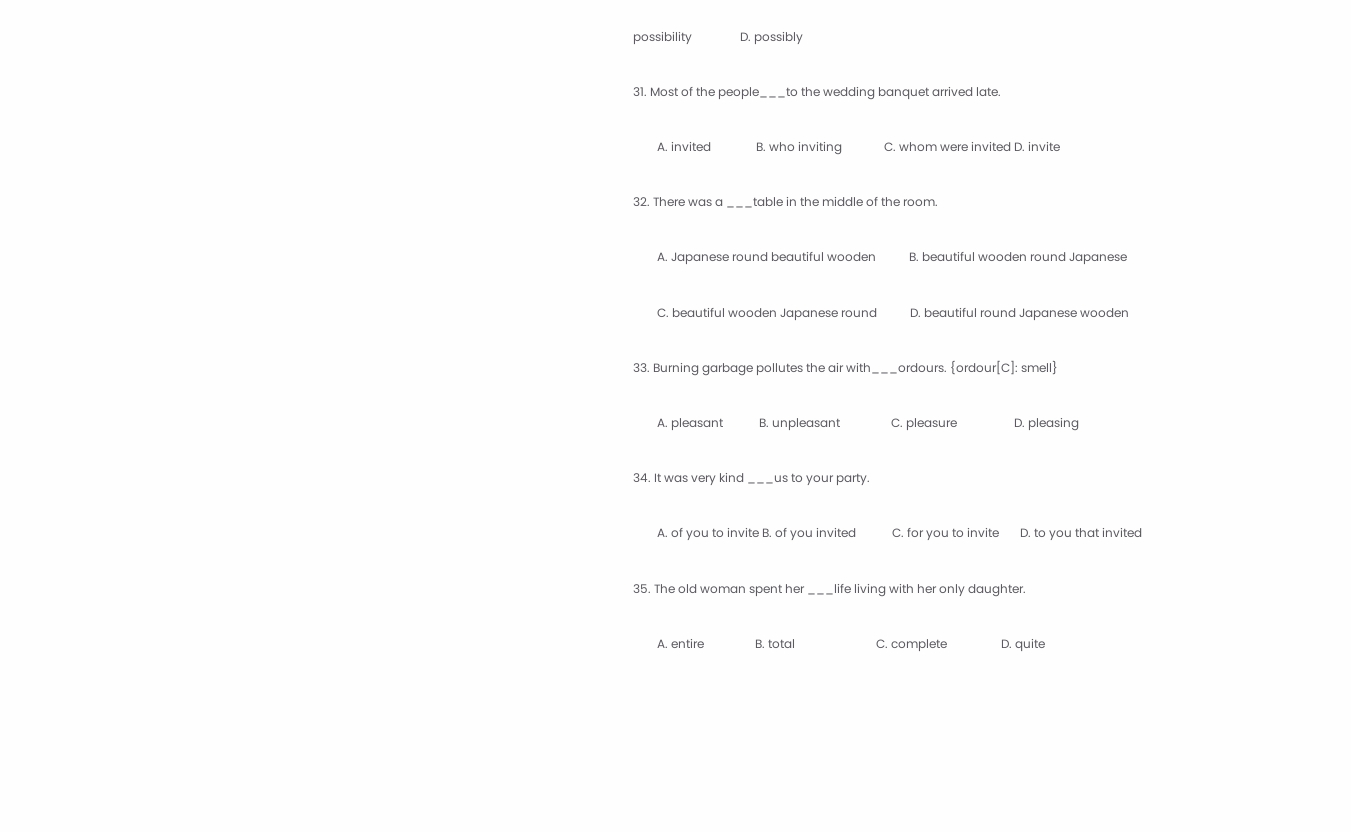possibility                D. possibly

31. Most of the people___to the wedding banquet arrived late.

        A. invited               B. who inviting              C. whom were invited D. invite

32. There was a ___table in the middle of the room.

        A. Japanese round beautiful wooden           B. beautiful wooden round Japanese

        C. beautiful wooden Japanese round           D. beautiful round Japanese wooden

33. Burning garbage pollutes the air with___ordours. {ordour[C]: smell}

        A. pleasant            B. unpleasant                 C. pleasure                   D. pleasing

34. It was very kind ___us to your party.

        A. of you to invite B. of you invited            C. for you to invite       D. to you that invited

35. The old woman spent her ___life living with her only daughter.

        A. entire                 B. total                           C. complete                  D. quite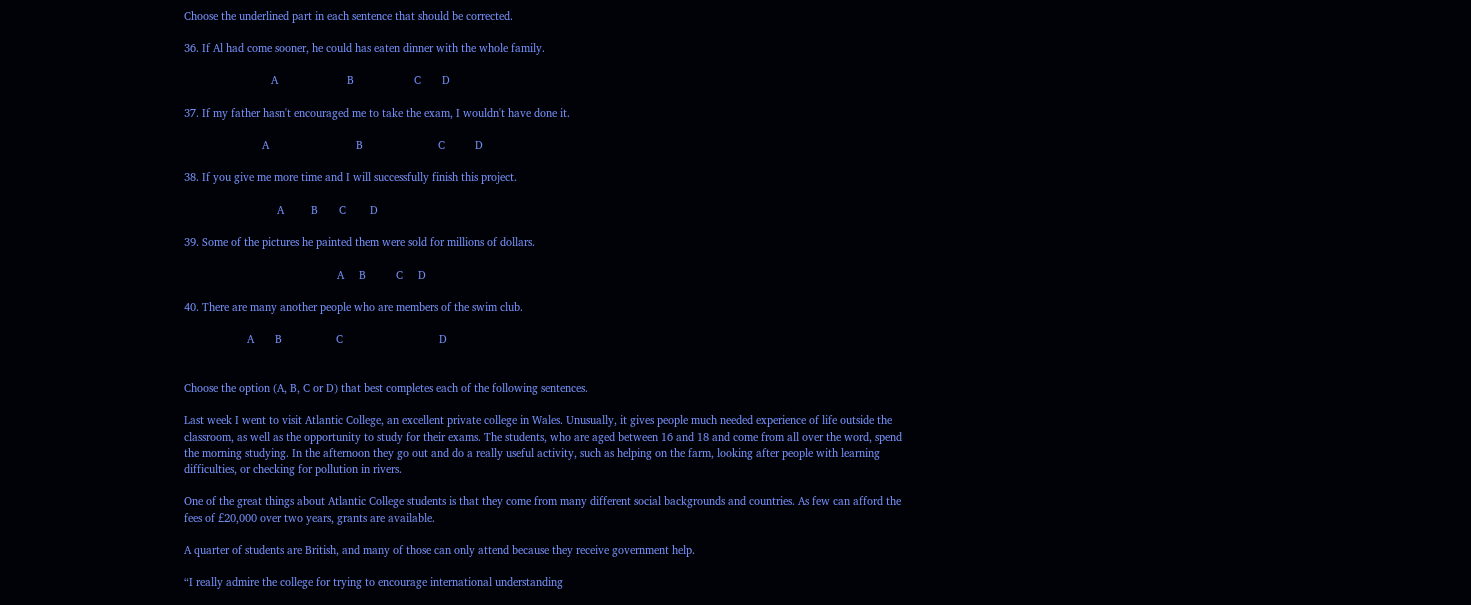Choose the underlined part in each sentence that should be corrected.

36. If Al had come sooner, he could has eaten dinner with the whole family.

                             A                       B                    C       D

37. If my father hasn't encouraged me to take the exam, I wouldn't have done it.

                          A                             B                         C          D

38. If you give me more time and I will successfully finish this project.

                               A         B       C        D

39. Some of the pictures he painted them were sold for millions of dollars.

                                                   A     B          C     D

40. There are many another people who are members of the swim club.

                     A       B                  C                                D


Choose the option (A, B, C or D) that best completes each of the following sentences.

Last week I went to visit Atlantic College, an excellent private college in Wales. Unusually, it gives people much needed experience of life outside the classroom, as well as the opportunity to study for their exams. The students, who are aged between 16 and 18 and come from all over the word, spend the morning studying. In the afternoon they go out and do a really useful activity, such as helping on the farm, looking after people with learning difficulties, or checking for pollution in rivers.

One of the great things about Atlantic College students is that they come from many different social backgrounds and countries. As few can afford the fees of £20,000 over two years, grants are available.

A quarter of students are British, and many of those can only attend because they receive government help.

“I really admire the college for trying to encourage international understanding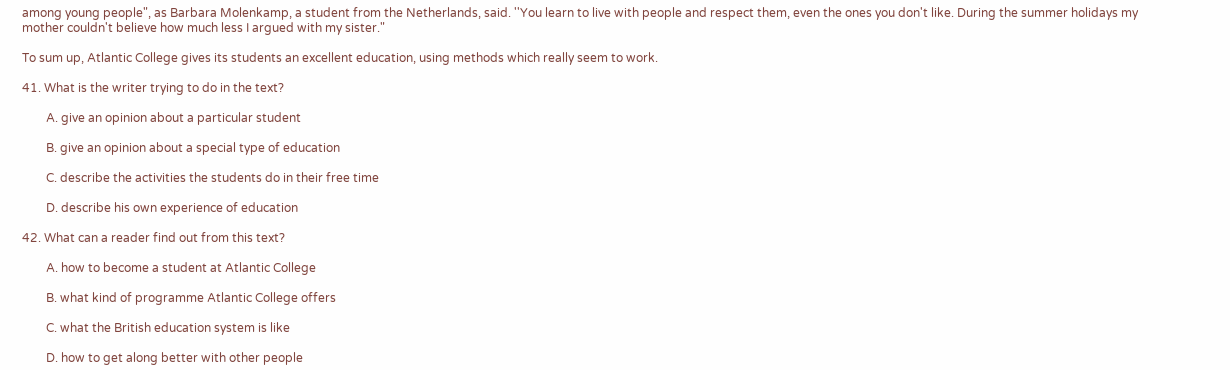among young people", as Barbara Molenkamp, a student from the Netherlands, said. ''You learn to live with people and respect them, even the ones you don't like. During the summer holidays my mother couldn't believe how much less I argued with my sister."

To sum up, Atlantic College gives its students an excellent education, using methods which really seem to work.

41. What is the writer trying to do in the text?

        A. give an opinion about a particular student

        B. give an opinion about a special type of education

        C. describe the activities the students do in their free time

        D. describe his own experience of education

42. What can a reader find out from this text?

        A. how to become a student at Atlantic College

        B. what kind of programme Atlantic College offers

        C. what the British education system is like

        D. how to get along better with other people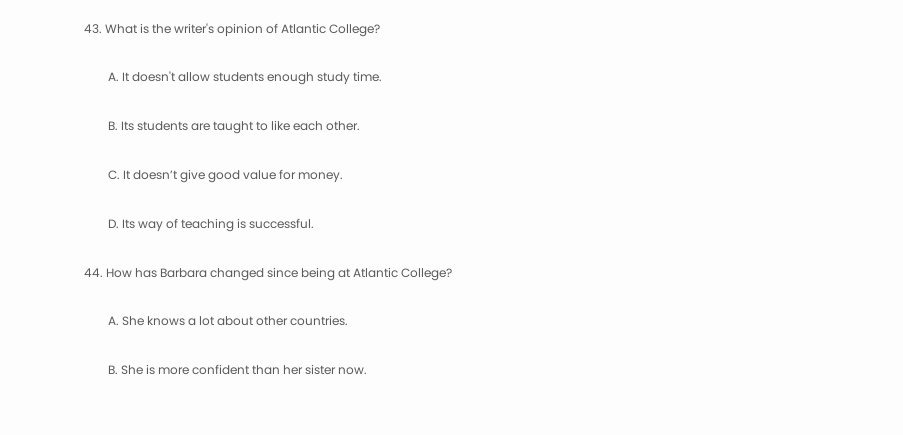43. What is the writer's opinion of Atlantic College?

        A. It doesn't allow students enough study time.

        B. Its students are taught to like each other.

        C. It doesn’t give good value for money.

        D. Its way of teaching is successful.

44. How has Barbara changed since being at Atlantic College?

        A. She knows a lot about other countries.

        B. She is more confident than her sister now.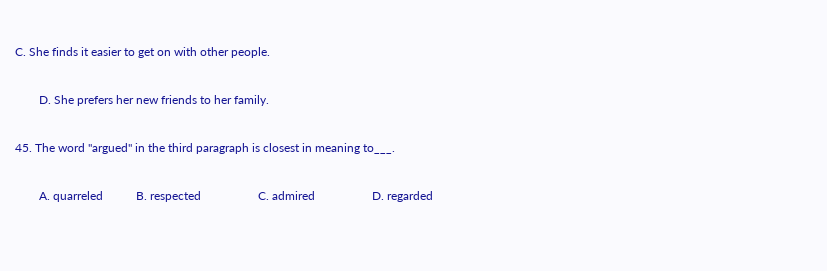C. She finds it easier to get on with other people.

        D. She prefers her new friends to her family.

45. The word "argued" in the third paragraph is closest in meaning to___.

        A. quarreled           B. respected                   C. admired                   D. regarded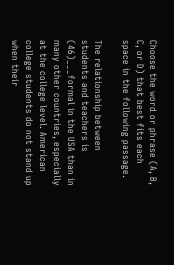Choose the word or phrase (A, B, C, or D) that best fits each space in the following passage.

The relationship between students and teachers is (46)___formal in the USA than in many other countries, especially at the college level. American college students do not stand up when their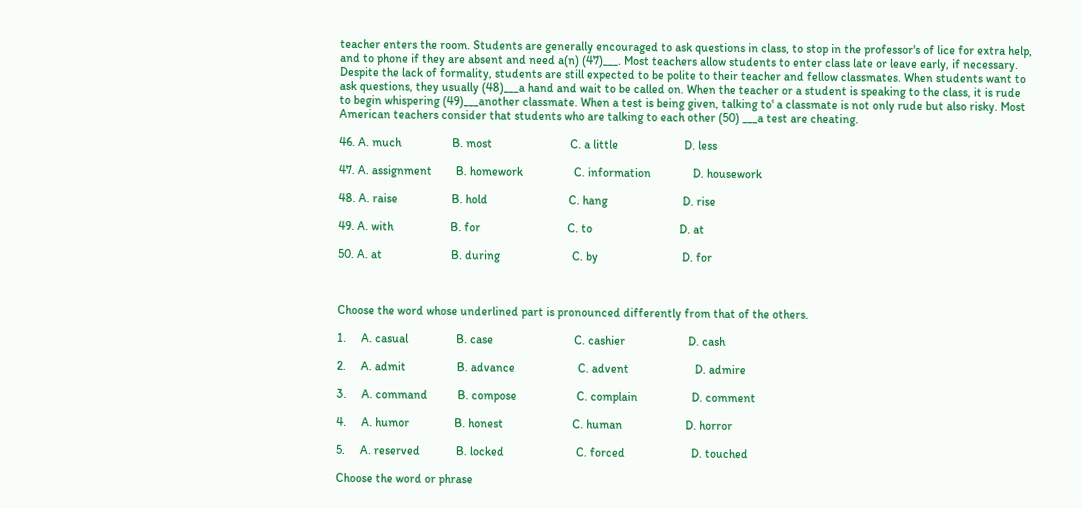teacher enters the room. Students are generally encouraged to ask questions in class, to stop in the professor's of lice for extra help, and to phone if they are absent and need a(n) (47)___. Most teachers allow students to enter class late or leave early, if necessary. Despite the lack of formality, students are still expected to be polite to their teacher and fellow classmates. When students want to ask questions, they usually (48)___a hand and wait to be called on. When the teacher or a student is speaking to the class, it is rude to begin whispering (49)___another classmate. When a test is being given, talking to' a classmate is not only rude but also risky. Most American teachers consider that students who are talking to each other (50) ___a test are cheating.

46. A. much                 B. most                          C. a little                      D. less

47. A. assignment        B. homework                 C. information              D. housework

48. A. raise                  B. hold                           C. hang                         D. rise

49. A. with                   B. for                             C. to                             D. at

50. A. at                       B. during                        C. by                            D. for



Choose the word whose underlined part is pronounced differently from that of the others.

1.     A. casual                B. case                           C. cashier                     D. cash

2.     A. admit                 B. advance                     C. advent                      D. admire

3.     A. command          B. compose                    C. complain                  D. comment

4.     A. humor               B. honest                       C. human                     D. horror

5.     A. reserved            B. locked                        C. forced                      D. touched

Choose the word or phrase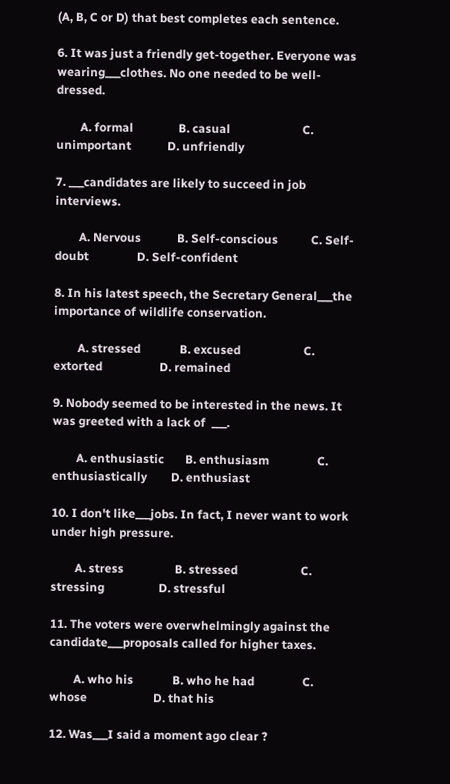(A, B, C or D) that best completes each sentence.

6. It was just a friendly get-together. Everyone was wearing___clothes. No one needed to be well-dressed.

        A. formal               B. casual                        C. unimportant            D. unfriendly

7. ___candidates are likely to succeed in job interviews.

        A. Nervous            B. Self-conscious           C. Self-doubt                D. Self-confident

8. In his latest speech, the Secretary General___the importance of wildlife conservation.

        A. stressed             B. excused                     C. extorted                   D. remained

9. Nobody seemed to be interested in the news. It was greeted with a lack of  ___.

        A. enthusiastic       B. enthusiasm                C. enthusiastically        D. enthusiast

10. I don't like___jobs. In fact, I never want to work under high pressure.

        A. stress                 B. stressed                     C. stressing                  D. stressful

11. The voters were overwhelmingly against the candidate___proposals called for higher taxes.

        A. who his             B. who he had                C. whose                      D. that his

12. Was___I said a moment ago clear ?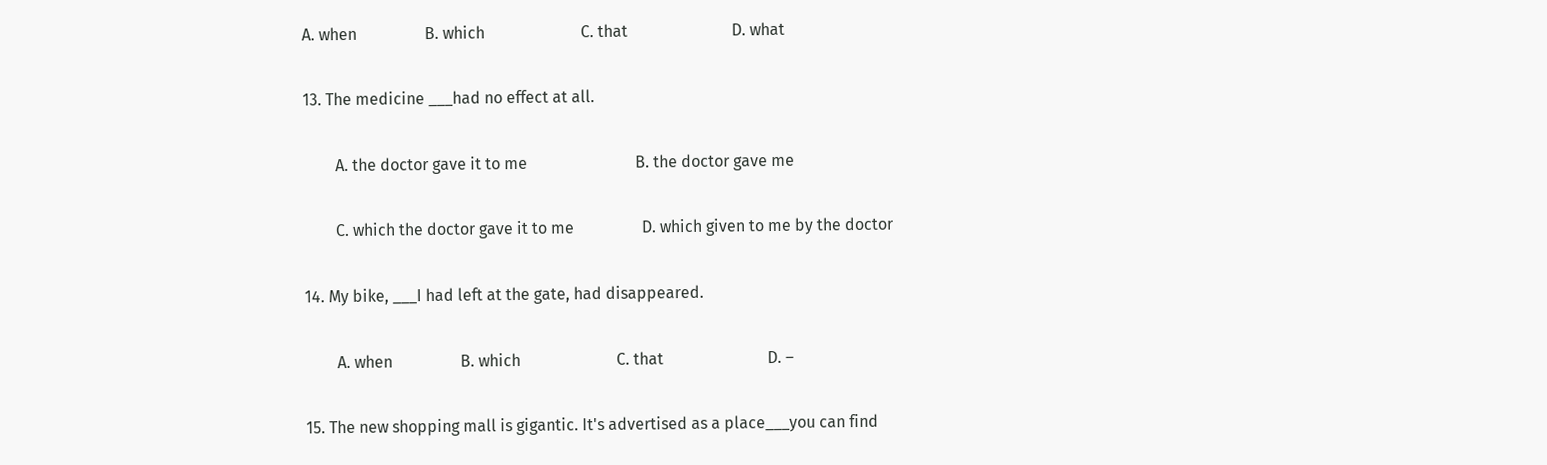A. when                 B. which                        C. that                          D. what

13. The medicine ___had no effect at all.

        A. the doctor gave it to me                           B. the doctor gave me

        C. which the doctor gave it to me                 D. which given to me by the doctor

14. My bike, ___I had left at the gate, had disappeared.

        A. when                 B. which                        C. that                          D. –

15. The new shopping mall is gigantic. It's advertised as a place___you can find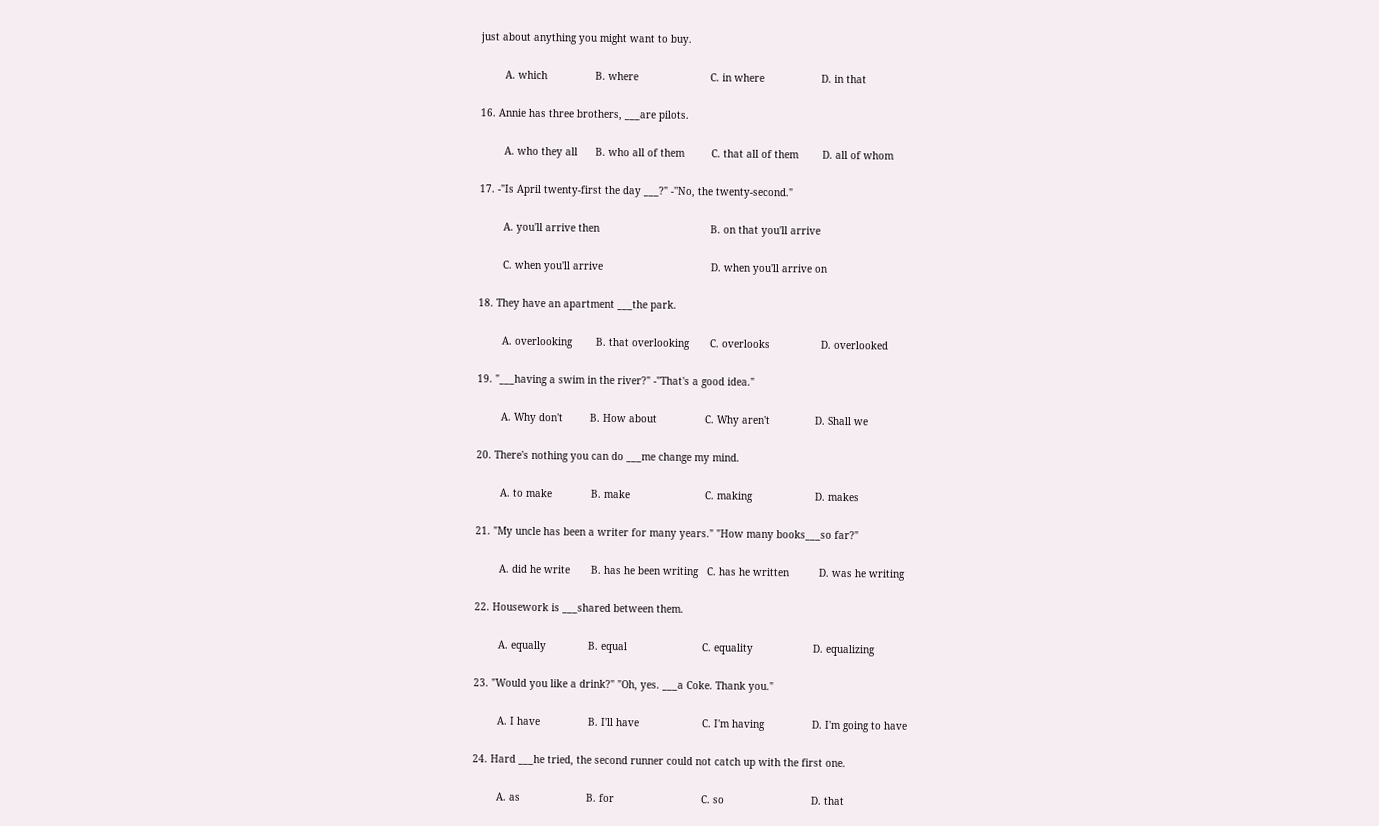just about anything you might want to buy.

        A. which                B. where                        C. in where                   D. in that

16. Annie has three brothers, ___are pilots.

        A. who they all      B. who all of them         C. that all of them        D. all of whom

17. -"Is April twenty-first the day ___?" -''No, the twenty-second."

        A. you'll arrive then                                     B. on that you'll arrive

        C. when you'll arrive                                    D. when you'll arrive on

18. They have an apartment ___the park.

        A. overlooking        B. that overlooking       C. overlooks                 D. overlooked

19. "___having a swim in the river?" -"That's a good idea."

        A. Why don't         B. How about                C. Why aren't               D. Shall we

20. There's nothing you can do ___me change my mind.

        A. to make             B. make                         C. making                     D. makes

21. "My uncle has been a writer for many years." "How many books___so far?"

        A. did he write       B. has he been writing   C. has he written          D. was he writing

22. Housework is ___shared between them.

        A. equally              B. equal                         C. equality                    D. equalizing

23. "Would you like a drink?" "Oh, yes. ___a Coke. Thank you."

        A. I have                B. I'll have                     C. I'm having                D. I'm going to have

24. Hard ___he tried, the second runner could not catch up with the first one.

        A. as                      B. for                             C. so                             D. that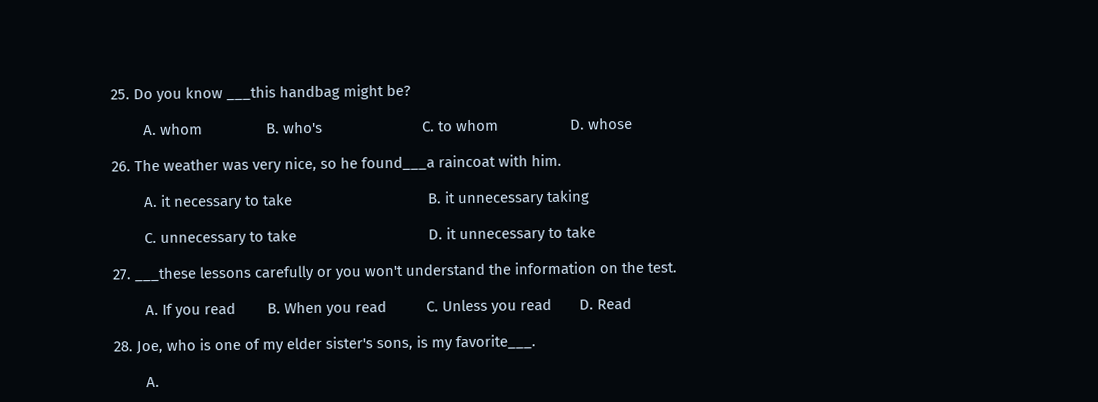25. Do you know ___this handbag might be?

        A. whom                B. who's                         C. to whom                  D. whose

26. The weather was very nice, so he found___a raincoat with him.

        A. it necessary to take                                  B. it unnecessary taking

        C. unnecessary to take                                 D. it unnecessary to take

27. ___these lessons carefully or you won't understand the information on the test.

        A. If you read        B. When you read          C. Unless you read       D. Read

28. Joe, who is one of my elder sister's sons, is my favorite___.

        A.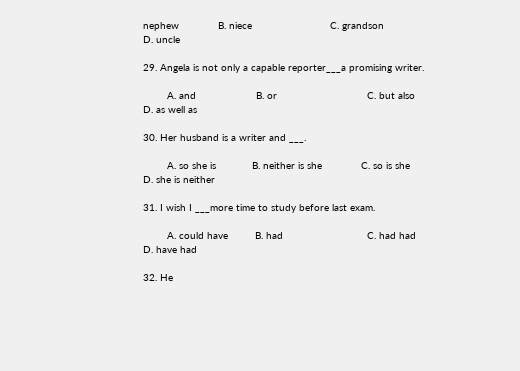nephew             B. niece                          C. grandson                  D. uncle

29. Angela is not only a capable reporter___a promising writer.

        A. and                    B. or                              C. but also                    D. as well as

30. Her husband is a writer and ___.

        A. so she is            B. neither is she             C. so is she                   D. she is neither

31. I wish I ___more time to study before last exam.

        A. could have         B. had                            C. had had                    D. have had

32. He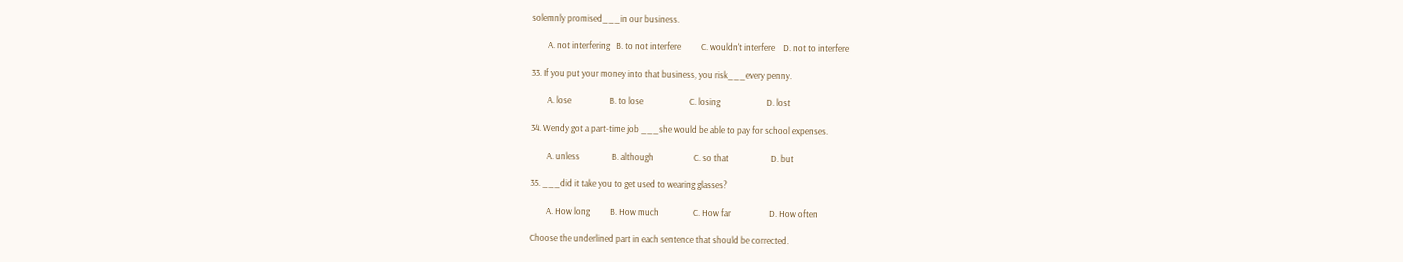solemnly promised___in our business.

        A. not interfering   B. to not interfere          C. wouldn't interfere    D. not to interfere

33. If you put your money into that business, you risk___every penny.

        A. lose                   B. to lose                       C. losing                       D. lost

34. Wendy got a part-time job ___she would be able to pay for school expenses.

        A. unless                B. although                    C. so that                     D. but

35. ___did it take you to get used to wearing glasses?

        A. How long          B. How much                 C. How far                   D. How often

Choose the underlined part in each sentence that should be corrected.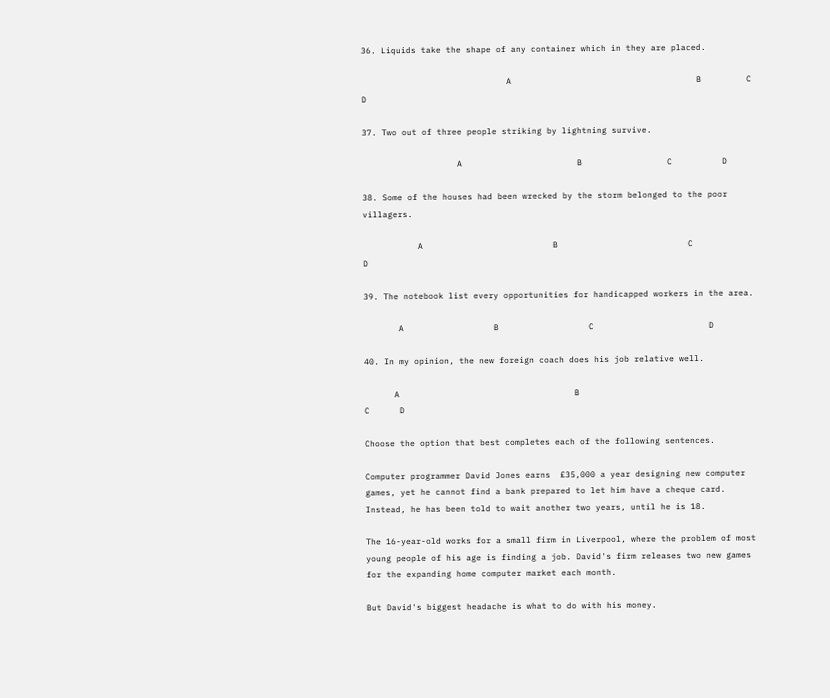36. Liquids take the shape of any container which in they are placed.

                             A                                     B         C            D

37. Two out of three people striking by lightning survive.

                   A                       B                 C          D

38. Some of the houses had been wrecked by the storm belonged to the poor villagers.

           A                          B                          C                                D

39. The notebook list every opportunities for handicapped workers in the area.

       A                  B                  C                       D

40. In my opinion, the new foreign coach does his job relative well.

      A                                   B                                       C      D

Choose the option that best completes each of the following sentences.

Computer programmer David Jones earns  £35,000 a year designing new computer games, yet he cannot find a bank prepared to let him have a cheque card. Instead, he has been told to wait another two years, until he is 18.

The 16-year-old works for a small firm in Liverpool, where the problem of most young people of his age is finding a job. David's firm releases two new games for the expanding home computer market each month.

But David's biggest headache is what to do with his money.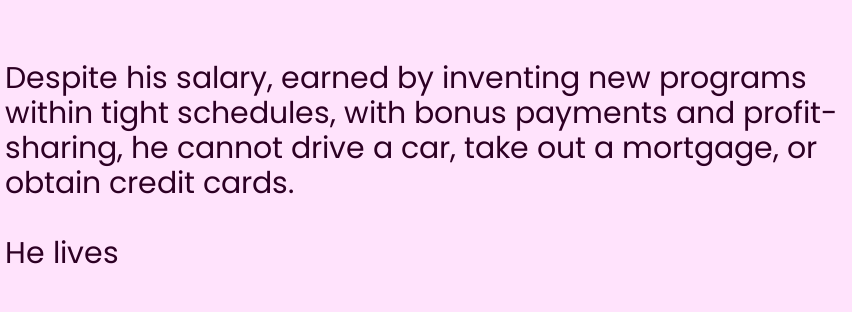Despite his salary, earned by inventing new programs within tight schedules, with bonus payments and profit-sharing, he cannot drive a car, take out a mortgage, or obtain credit cards.

He lives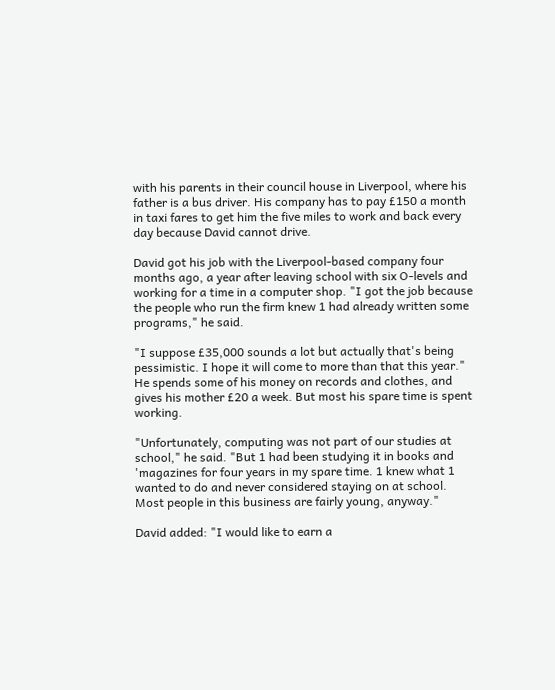with his parents in their council house in Liverpool, where his father is a bus driver. His company has to pay £150 a month in taxi fares to get him the five miles to work and back every day because David cannot drive.

David got his job with the Liverpool-based company four months ago, a year after leaving school with six O-levels and working for a time in a computer shop. "I got the job because the people who run the firm knew 1 had already written some programs," he said.

"I suppose £35,000 sounds a lot but actually that's being pessimistic. I hope it will come to more than that this year." He spends some of his money on records and clothes, and gives his mother £20 a week. But most his spare time is spent working.

"Unfortunately, computing was not part of our studies at school," he said. "But 1 had been studying it in books and 'magazines for four years in my spare time. 1 knew what 1 wanted to do and never considered staying on at school. Most people in this business are fairly young, anyway."

David added: "I would like to earn a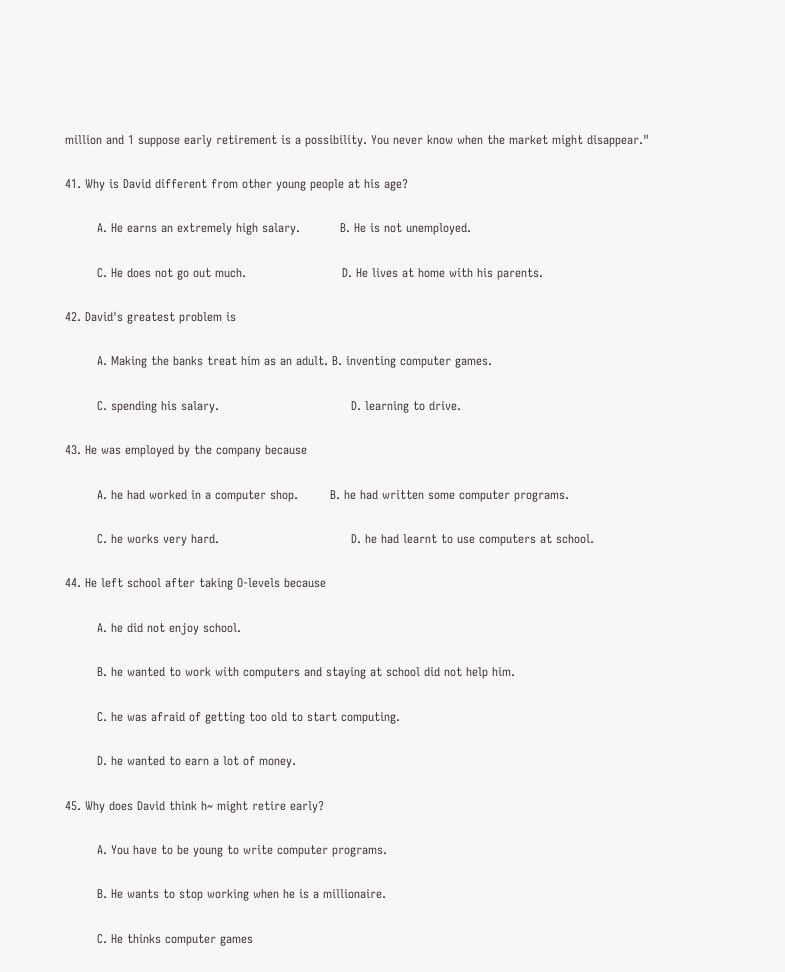million and 1 suppose early retirement is a possibility. You never know when the market might disappear."

41. Why is David different from other young people at his age?

        A. He earns an extremely high salary.          B. He is not unemployed.

        C. He does not go out much.                        D. He lives at home with his parents.

42. David's greatest problem is

        A. Making the banks treat him as an adult. B. inventing computer games.

        C. spending his salary.                                 D. learning to drive.

43. He was employed by the company because

        A. he had worked in a computer shop.        B. he had written some computer programs.

        C. he works very hard.                                 D. he had learnt to use computers at school.

44. He left school after taking O-levels because

        A. he did not enjoy school.

        B. he wanted to work with computers and staying at school did not help him.

        C. he was afraid of getting too old to start computing.

        D. he wanted to earn a lot of money.

45. Why does David think h~ might retire early?

        A. You have to be young to write computer programs.

        B. He wants to stop working when he is a millionaire.

        C. He thinks computer games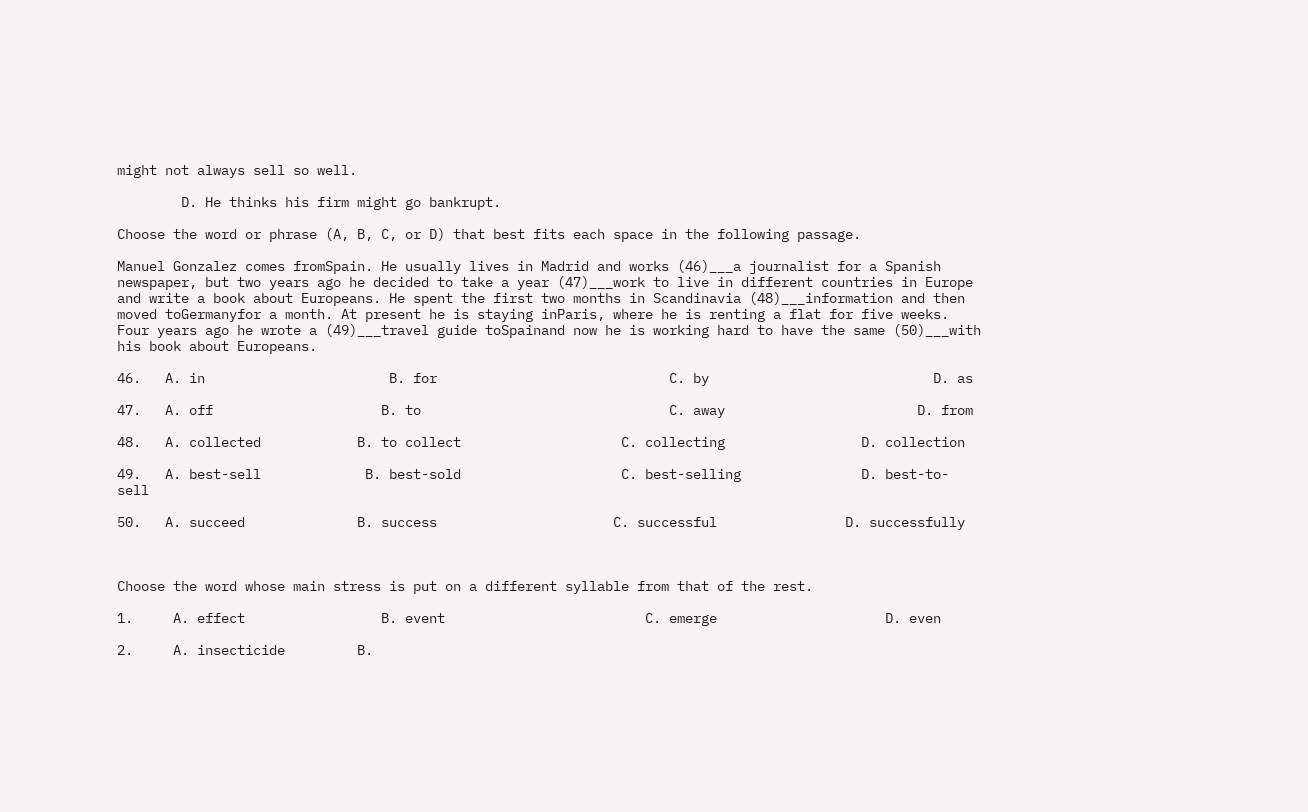might not always sell so well.

        D. He thinks his firm might go bankrupt.

Choose the word or phrase (A, B, C, or D) that best fits each space in the following passage.

Manuel Gonzalez comes fromSpain. He usually lives in Madrid and works (46)___a journalist for a Spanish newspaper, but two years ago he decided to take a year (47)___work to live in different countries in Europe and write a book about Europeans. He spent the first two months in Scandinavia (48)___information and then moved toGermanyfor a month. At present he is staying inParis, where he is renting a flat for five weeks. Four years ago he wrote a (49)___travel guide toSpainand now he is working hard to have the same (50)___with his book about Europeans.

46.   A. in                       B. for                             C. by                            D. as

47.   A. off                     B. to                               C. away                        D. from

48.   A. collected            B. to collect                    C. collecting                 D. collection

49.   A. best-sell             B. best-sold                    C. best-selling               D. best-to- sell

50.   A. succeed              B. success                      C. successful                D. successfully



Choose the word whose main stress is put on a different syllable from that of the rest.

1.     A. effect                 B. event                         C. emerge                     D. even

2.     A. insecticide         B.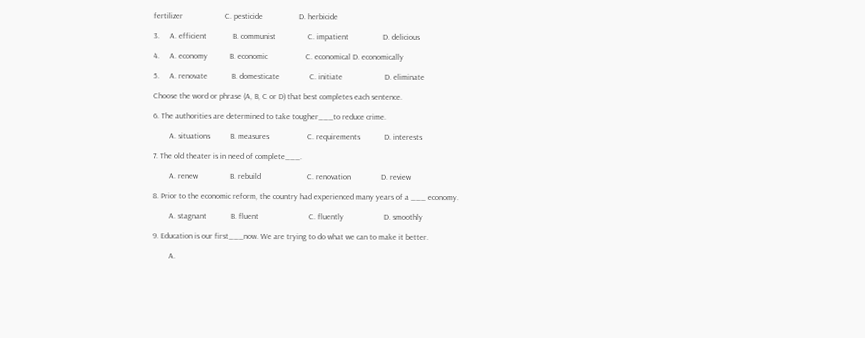fertilizer                     C. pesticide                  D. herbicide

3.     A. efficient             B. communist                C. impatient                 D. delicious

4.     A. economy           B. economic                   C. economical D. economically

5.     A. renovate            B. domesticate               C. initiate                     D. eliminate

Choose the word or phrase (A, B, C or D) that best completes each sentence.

6. The authorities are determined to take tougher___to reduce crime.

        A. situations          B. measures                   C. requirements            D. interests

7. The old theater is in need of complete___.

        A. renew                B. rebuild                       C. renovation               D. review

8. Prior to the economic reform, the country had experienced many years of a ___ economy.

        A. stagnant            B. fluent                         C. fluently                    D. smoothly

9. Education is our first___now. We are trying to do what we can to make it better.

        A.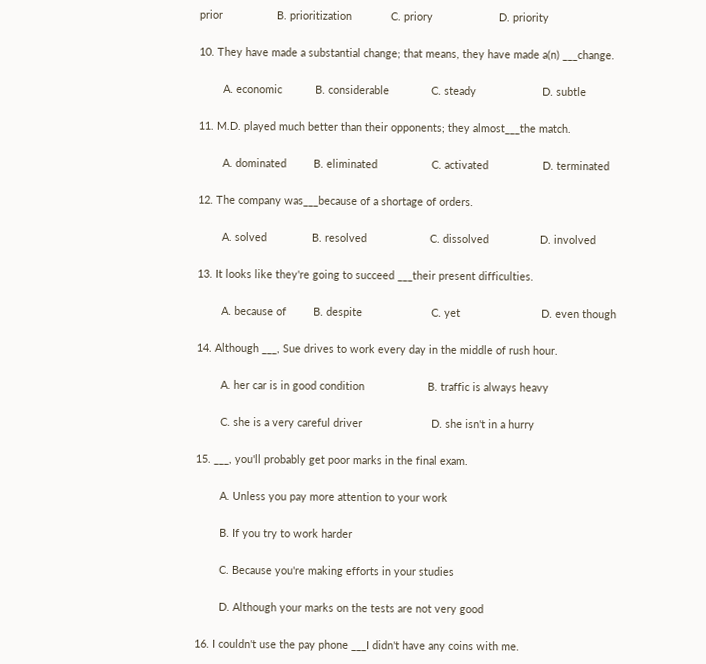prior                  B. prioritization             C. priory                      D. priority

10. They have made a substantial change; that means, they have made a(n) ___change.

        A. economic           B. considerable              C. steady                      D. subtle

11. M.D. played much better than their opponents; they almost___the match.

        A. dominated         B. eliminated                  C. activated                  D. terminated

12. The company was___because of a shortage of orders.

        A. solved               B. resolved                     C. dissolved                 D. involved

13. It looks like they're going to succeed ___their present difficulties.

        A. because of         B. despite                       C. yet                           D. even though

14. Although ___, Sue drives to work every day in the middle of rush hour.

        A. her car is in good condition                     B. traffic is always heavy

        C. she is a very careful driver                       D. she isn't in a hurry

15. ___, you'll probably get poor marks in the final exam.

        A. Unless you pay more attention to your work

        B. If you try to work harder

        C. Because you're making efforts in your studies

        D. Although your marks on the tests are not very good

16. I couldn't use the pay phone ___I didn't have any coins with me.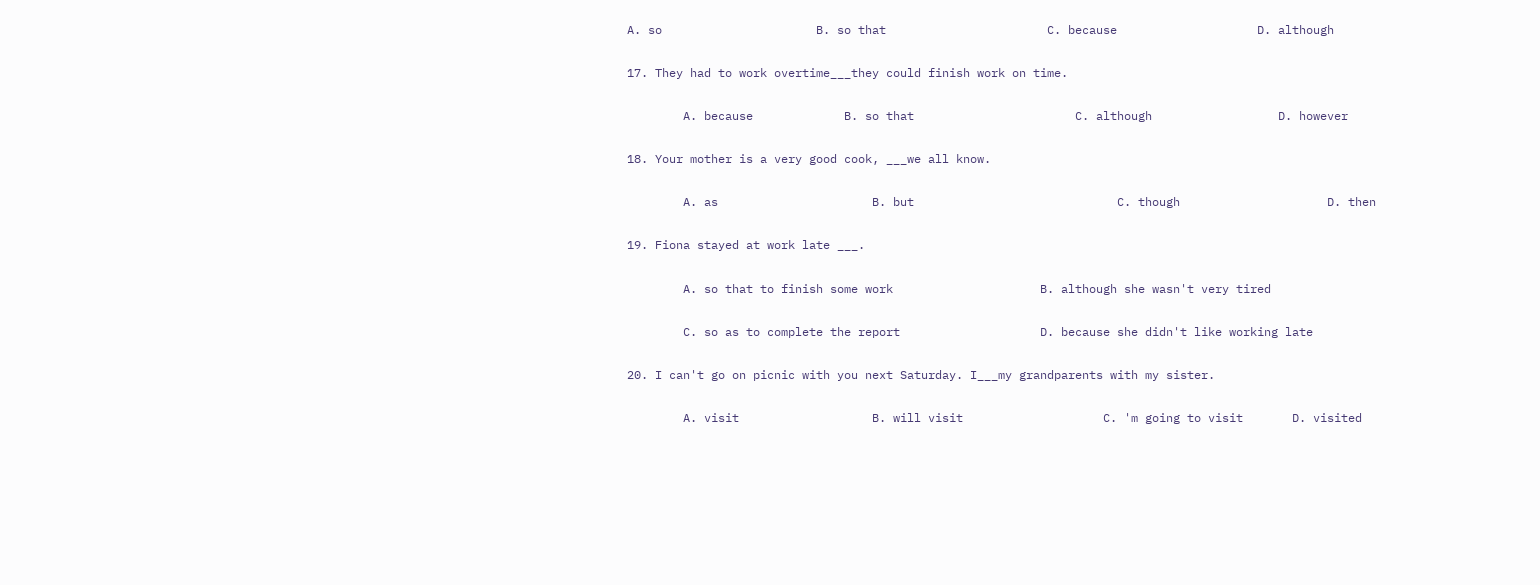A. so                      B. so that                       C. because                    D. although

17. They had to work overtime___they could finish work on time.

        A. because             B. so that                       C. although                  D. however

18. Your mother is a very good cook, ___we all know.

        A. as                      B. but                             C. though                     D. then

19. Fiona stayed at work late ___.

        A. so that to finish some work                     B. although she wasn't very tired

        C. so as to complete the report                    D. because she didn't like working late

20. I can't go on picnic with you next Saturday. I___my grandparents with my sister.

        A. visit                   B. will visit                    C. 'm going to visit       D. visited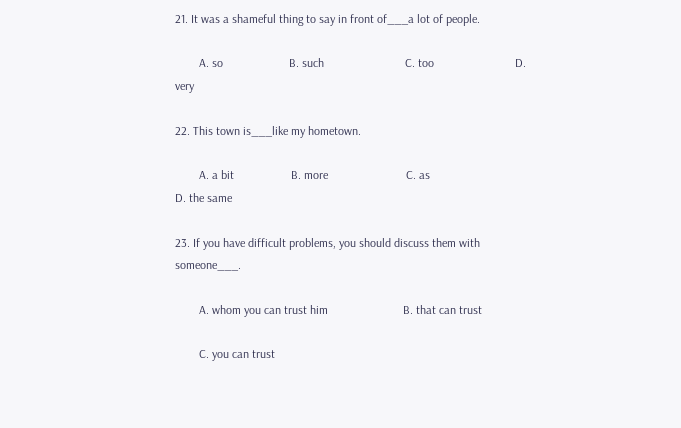21. It was a shameful thing to say in front of___a lot of people.

        A. so                      B. such                           C. too                           D. very

22. This town is___like my hometown.

        A. a bit                   B. more                          C. as                             D. the same

23. If you have difficult problems, you should discuss them with someone___.

        A. whom you can trust him                         B. that can trust

        C. you can trust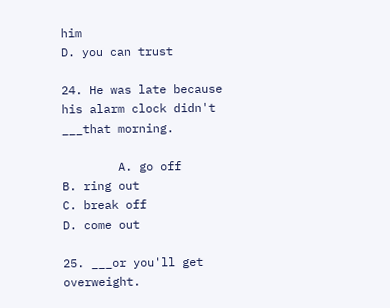him                                    D. you can trust

24. He was late because his alarm clock didn't ___that morning.

        A. go off                B. ring out                     C. break off                  D. come out

25. ___or you'll get overweight.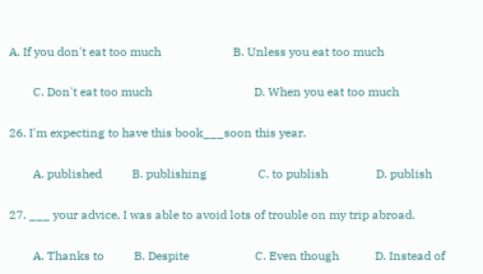A. If you don't eat too much                        B. Unless you eat too much

        C. Don't eat too much                                  D. When you eat too much

26. I'm expecting to have this book___soon this year.

        A. published          B. publishing                 C. to publish                D. publish

27. ___ your advice, I was able to avoid lots of trouble on my trip abroad.

        A. Thanks to          B. Despite                      C. Even though            D. Instead of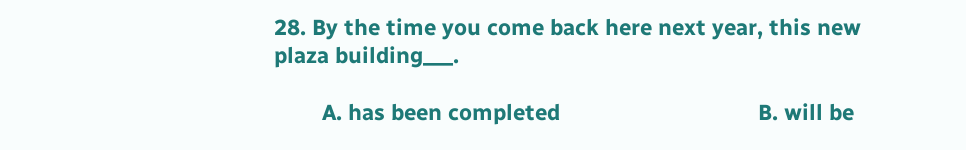28. By the time you come back here next year, this new plaza building___.

        A. has been completed                                 B. will be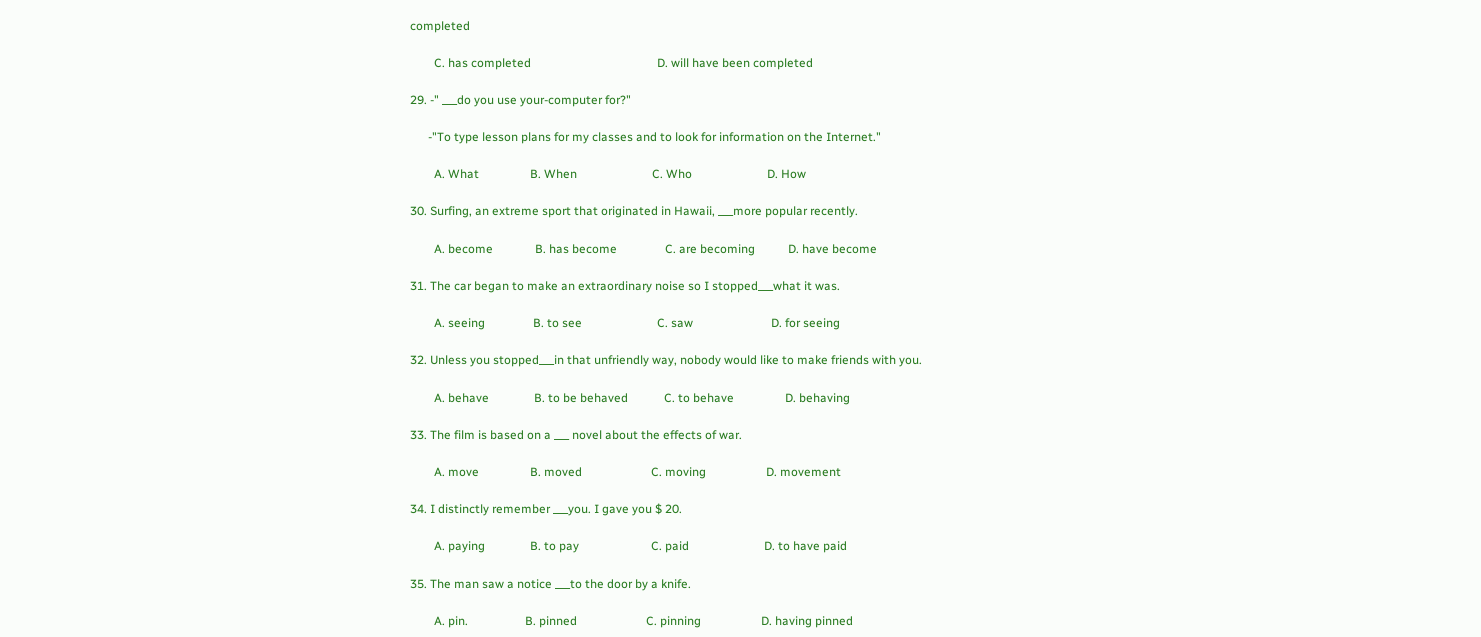completed

        C. has completed                                          D. will have been completed

29. -" ___do you use your-computer for?"

      -"To type lesson plans for my classes and to look for information on the Internet."

        A. What                 B. When                         C. Who                         D. How

30. Surfing, an extreme sport that originated in Hawaii, ___more popular recently.

        A. become              B. has become                C. are becoming           D. have become

31. The car began to make an extraordinary noise so I stopped___what it was.

        A. seeing                B. to see                         C. saw                          D. for seeing

32. Unless you stopped___in that unfriendly way, nobody would like to make friends with you.

        A. behave               B. to be behaved            C. to behave                 D. behaving

33. The film is based on a ___ novel about the effects of war.

        A. move                 B. moved                       C. moving                    D. movement

34. I distinctly remember ___you. I gave you $ 20.

        A. paying               B. to pay                        C. paid                         D. to have paid

35. The man saw a notice ___to the door by a knife.

        A. pin.                   B. pinned                       C. pinning                    D. having pinned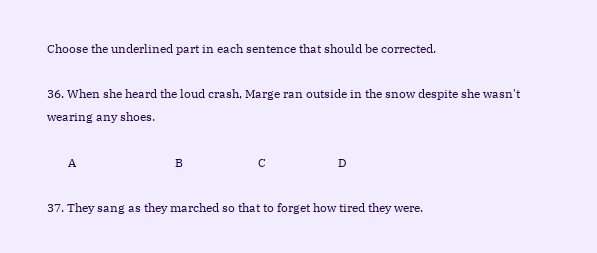Choose the underlined part in each sentence that should be corrected.

36. When she heard the loud crash, Marge ran outside in the snow despite she wasn't wearing any shoes.

       A                                 B                         C                        D

37. They sang as they marched so that to forget how tired they were.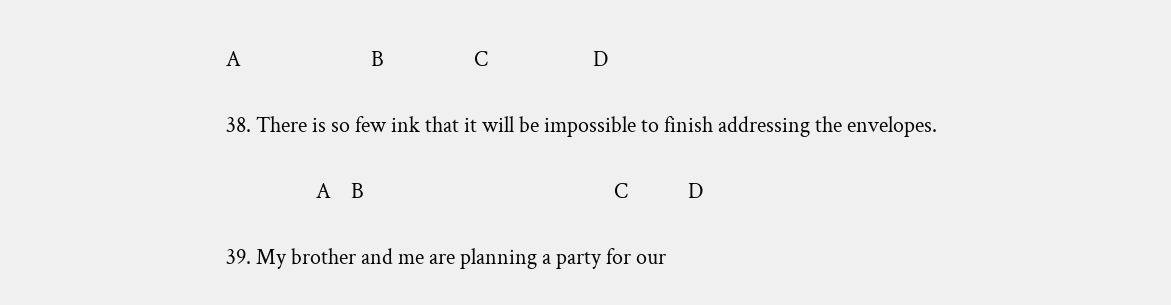A                          B                  C                     D

38. There is so few ink that it will be impossible to finish addressing the envelopes.

                  A    B                                                  C            D

39. My brother and me are planning a party for our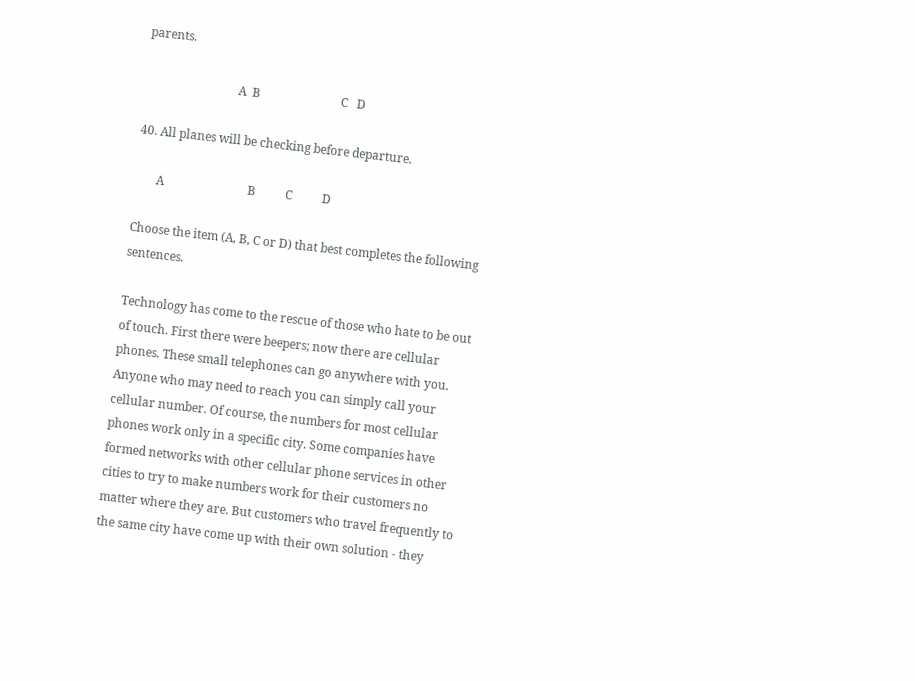parents.

                               A  B                           C   D

40. All planes will be checking before departure.

       A                            B          C          D

Choose the item (A, B, C or D) that best completes the following sentences.

Technology has come to the rescue of those who hate to be out of touch. First there were beepers; now there are cellular phones. These small telephones can go anywhere with you. Anyone who may need to reach you can simply call your cellular number. Of course, the numbers for most cellular phones work only in a specific city. Some companies have formed networks with other cellular phone services in other cities to try to make numbers work for their customers no matter where they are. But customers who travel frequently to the same city have come up with their own solution - they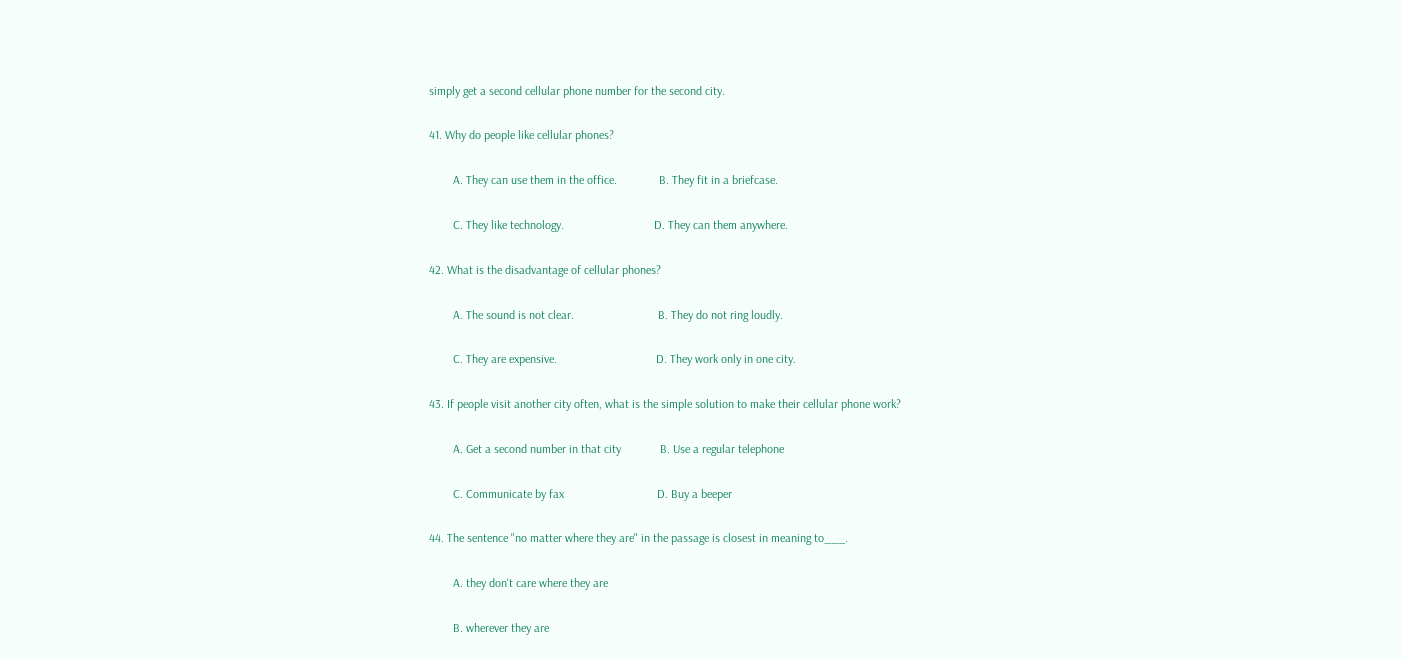simply get a second cellular phone number for the second city.

41. Why do people like cellular phones?

        A. They can use them in the office.              B. They fit in a briefcase.

        C. They like technology.                              D. They can them anywhere.

42. What is the disadvantage of cellular phones?

        A. The sound is not clear.                            B. They do not ring loudly.

        C. They are expensive.                                 D. They work only in one city.

43. If people visit another city often, what is the simple solution to make their cellular phone work?

        A. Get a second number in that city             B. Use a regular telephone

        C. Communicate by fax                               D. Buy a beeper

44. The sentence "no matter where they are" in the passage is closest in meaning to___.

        A. they don't care where they are

        B. wherever they are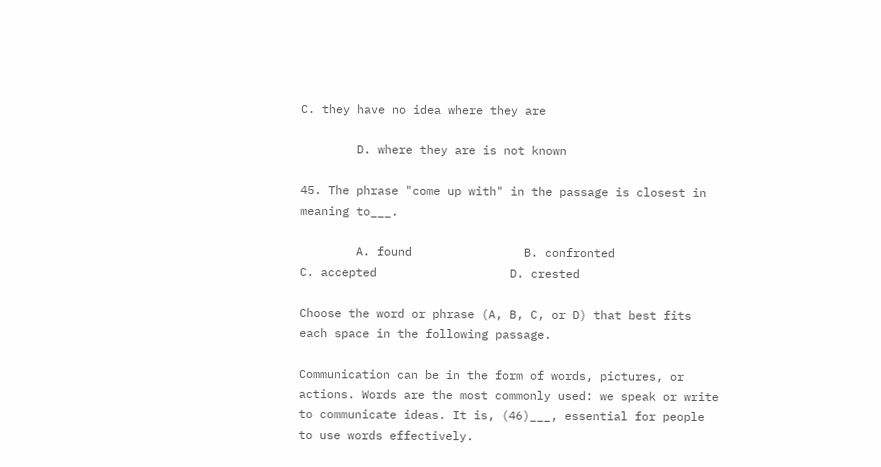C. they have no idea where they are

        D. where they are is not known

45. The phrase "come up with" in the passage is closest in meaning to___.

        A. found                B. confronted                 C. accepted                   D. crested

Choose the word or phrase (A, B, C, or D) that best fits each space in the following passage.

Communication can be in the form of words, pictures, or actions. Words are the most commonly used: we speak or write to communicate ideas. It is, (46)___, essential for people to use words effectively.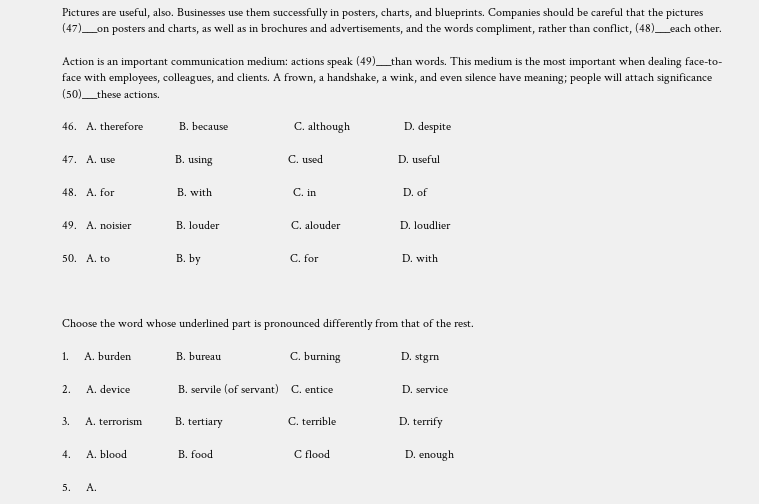Pictures are useful, also. Businesses use them successfully in posters, charts, and blueprints. Companies should be careful that the pictures (47)___on posters and charts, as well as in brochures and advertisements, and the words compliment, rather than conflict, (48)___each other.

Action is an important communication medium: actions speak (49)___than words. This medium is the most important when dealing face-to-face with employees, colleagues, and clients. A frown, a handshake, a wink, and even silence have meaning; people will attach significance (50)___these actions.

46.   A. therefore            B. because                      C. although                  D. despite

47.   A. use                    B. using                         C. used                         D. useful

48.   A. for                     B. with                           C. in                             D. of

49.   A. noisier               B. louder                        C. alouder                    D. loudlier

50.   A. to                      B. by                              C. for                            D. with



Choose the word whose underlined part is pronounced differently from that of the rest.

1.     A. burden               B. bureau                       C. burning                    D. stgrn

2.     A. device                B. servile (of servant)    C. entice                       D. service

3.     A. terrorism           B. tertiary                      C. terrible                     D. terrify

4.     A. blood                 B. food                           C flood                         D. enough

5.     A.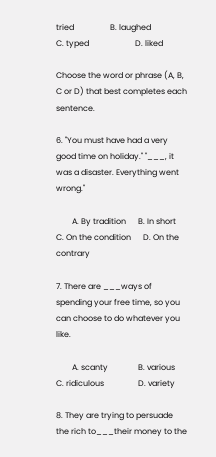tried                  B. laughed                      C. typed                       D. liked

Choose the word or phrase (A, B, C or D) that best completes each sentence.

6. ''You must have had a very good time on holiday." "___, it was a disaster. Everything went wrong."

        A. By tradition      B. In short                     C. On the condition      D. On the contrary

7. There are ___ways of spending your free time, so you can choose to do whatever you like.

        A. scanty               B. various                      C. ridiculous                 D. variety

8. They are trying to persuade the rich to___their money to the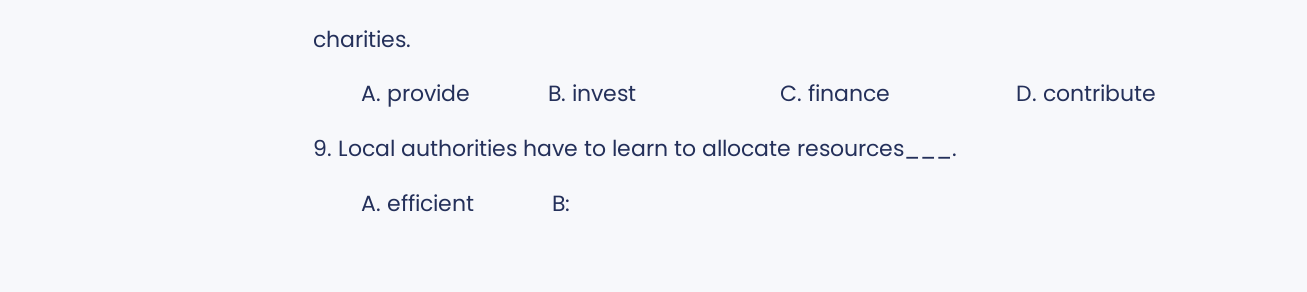charities.

        A. provide             B. invest                        C. finance                     D. contribute

9. Local authorities have to learn to allocate resources___.

        A. efficient             B: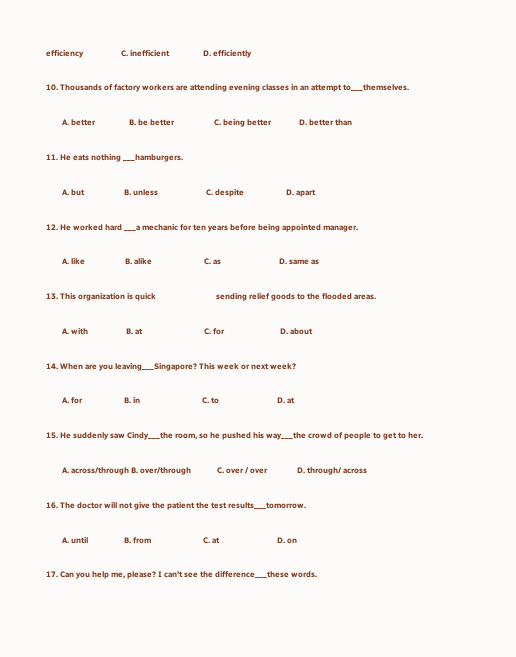efficiency                   C. inefficient                 D. efficiently

10. Thousands of factory workers are attending evening classes in an attempt to___themselves.

        A. better                 B. be better                    C. being better              D. better than

11. He eats nothing ___hamburgers.

        A. but                    B. unless                        C. despite                     D. apart

12. He worked hard ___a mechanic for ten years before being appointed manager.

        A. like                    B. alike                          C. as                             D. same as

13. This organization is quick                              sending relief goods to the flooded areas.

        A. with                   B. at                               C. for                            D. about

14. When are you leaving___Singapore? This week or next week?

        A. for                     B. in                               C. to                             D. at

15. He suddenly saw Cindy___the room, so he pushed his way___the crowd of people to get to her.

        A. across/through B. over/through             C. over / over               D. through/ across

16. The doctor will not give the patient the test results___tomorrow.

        A. until                  B. from                          C. at                             D. on

17. Can you help me, please? I can't see the difference___these words.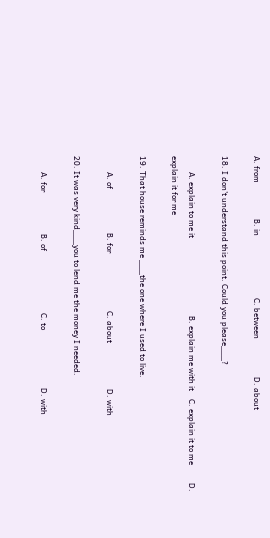A. from                  B. in                               C. between                   D. about

18. I don't understand this point. Could you please___?

        A. explain to me it                                       B. explain me with it    C. explain it to me         D. explain it for me

19. That house reminds me ___the one where I used to live.

        A. of                      B. for                             C. about                       D. with

20. It was very kind___you to lend me the money I needed.

        A. for                     B. of                               C. to                             D. with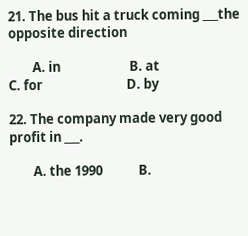21. The bus hit a truck coming ___the opposite direction

        A. in                       B. at                               C. for                            D. by

22. The company made very good profit in ___.

        A. the 1990            B.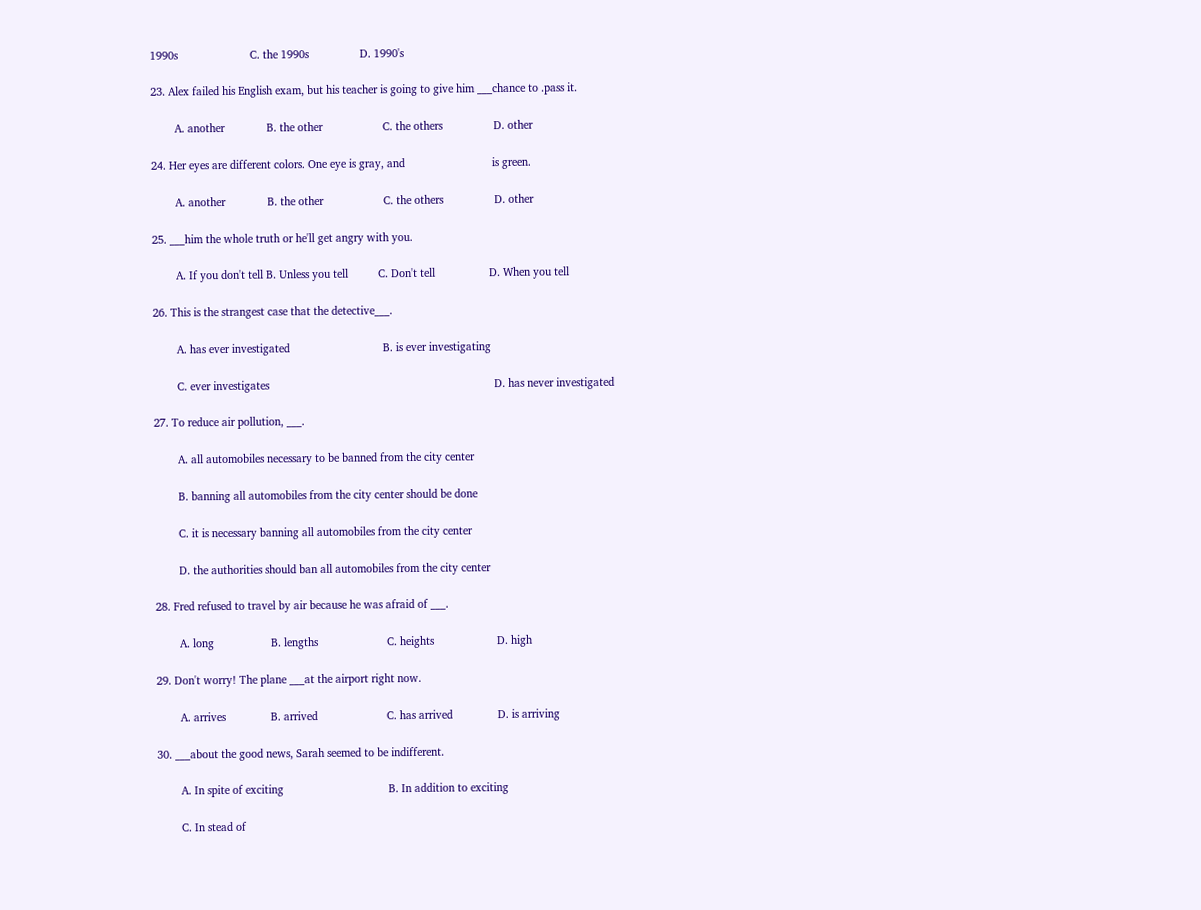1990s                        C. the 1990s                 D. 1990's

23. Alex failed his English exam, but his teacher is going to give him ___chance to .pass it.

        A. another              B. the other                    C. the others                 D. other

24. Her eyes are different colors. One eye is gray, and                             is green.

        A. another              B. the other                    C. the others                 D. other

25. ___him the whole truth or he'll get angry with you.

        A. If you don't tell B. Unless you tell          C. Don't tell                  D. When you tell

26. This is the strangest case that the detective___.

        A. has ever investigated                               B. is ever investigating

        C. ever investigates                                                                           D. has never investigated

27. To reduce air pollution, ___.

        A. all automobiles necessary to be banned from the city center

        B. banning all automobiles from the city center should be done

        C. it is necessary banning all automobiles from the city center

        D. the authorities should ban all automobiles from the city center

28. Fred refused to travel by air because he was afraid of ___.

        A. long                   B. lengths                       C. heights                     D. high

29. Don't worry! The plane ___at the airport right now.

        A. arrives               B. arrived                       C. has arrived               D. is arriving

30. ___about the good news, Sarah seemed to be indifferent.

        A. In spite of exciting                                   B. In addition to exciting

        C. In stead of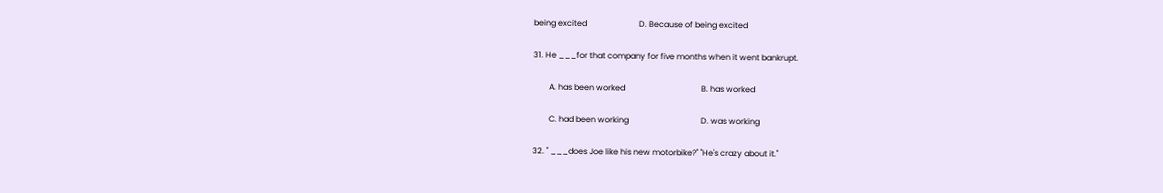being excited                          D. Because of being excited

31. He ___for that company for five months when it went bankrupt.

        A. has been worked                                      B. has worked

        C. had been working                                    D. was working

32. " ___does Joe like his new motorbike?" "He's crazy about it."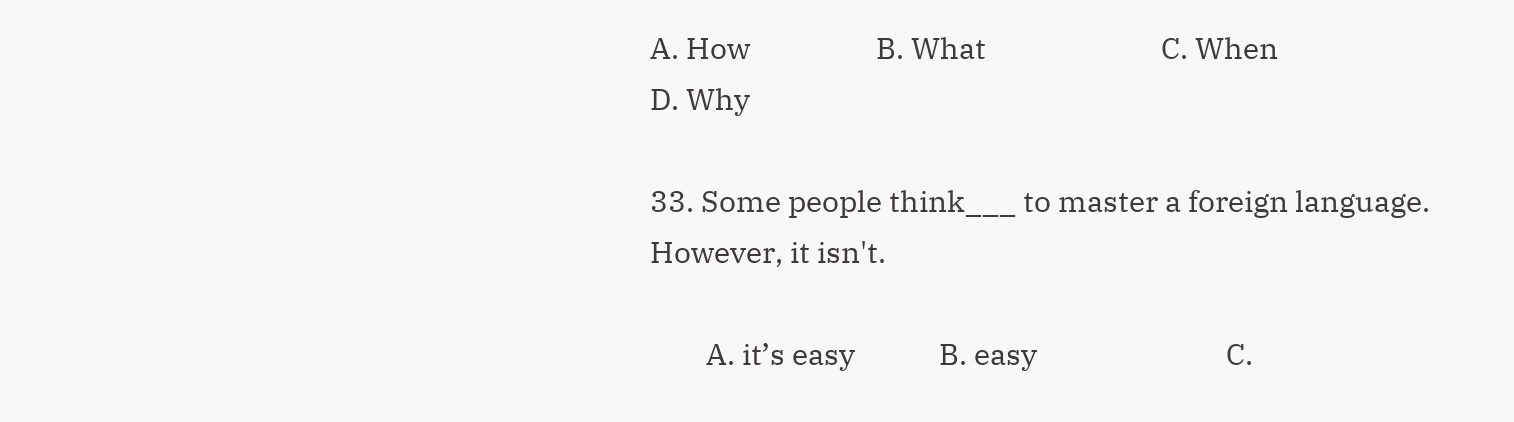A. How                  B. What                         C. When                       D. Why

33. Some people think___ to master a foreign language. However, it isn't.

        A. it’s easy            B. easy                           C.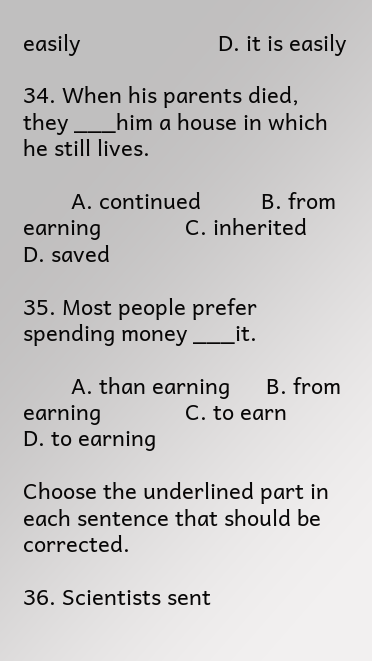easily                       D. it is easily

34. When his parents died, they ___him a house in which he still lives.

        A. continued          B. from earning              C. inherited                  D. saved

35. Most people prefer spending money ___it.

        A. than earning      B. from earning              C. to earn                     D. to earning

Choose the underlined part in each sentence that should be corrected.

36. Scientists sent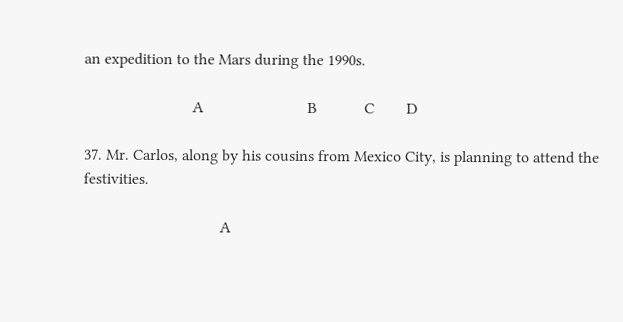an expedition to the Mars during the 1990s.

                           A                          B            C        D

37. Mr. Carlos, along by his cousins from Mexico City, is planning to attend the festivities.

                                  A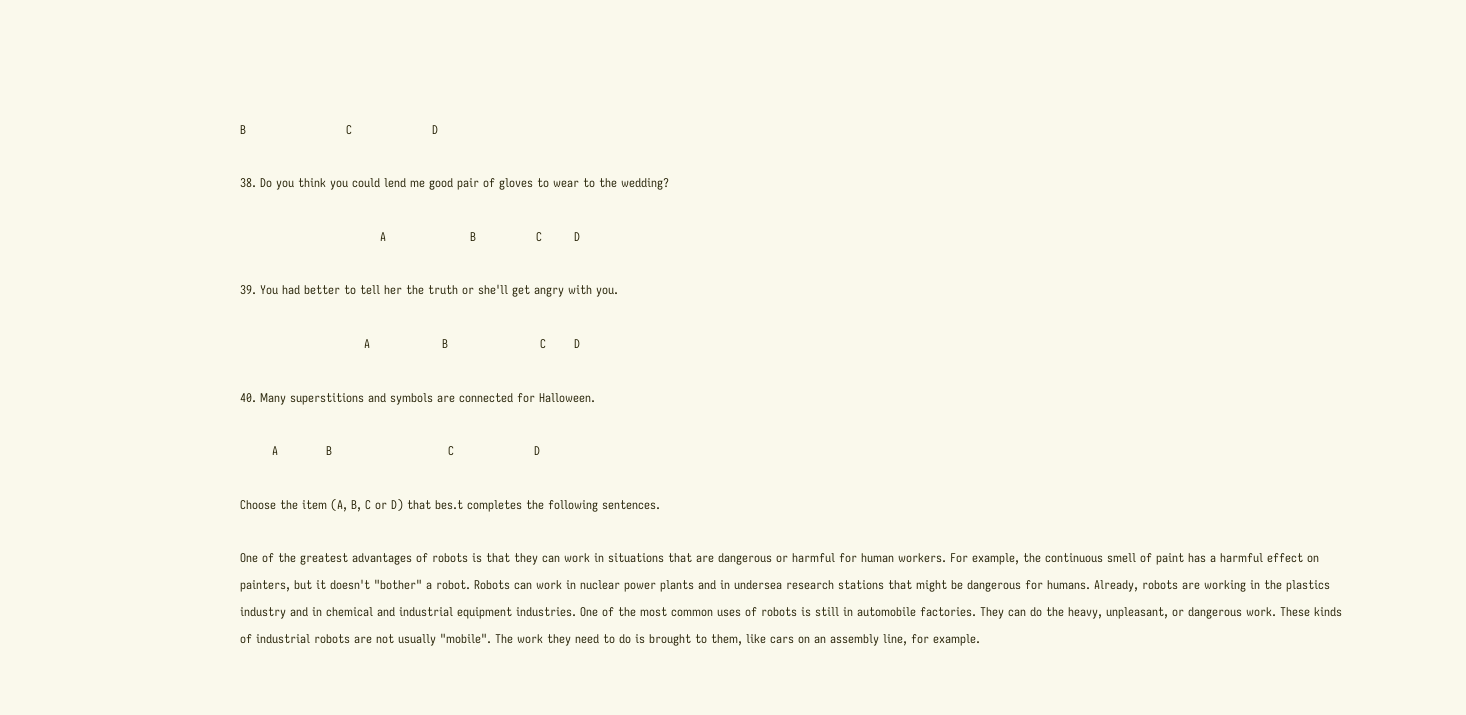B                         C                    D

38. Do you think you could lend me good pair of gloves to wear to the wedding?

                                   A                     B               C        D

39. You had better to tell her the truth or she'll get angry with you.

                               A                  B                       C       D

40. Many superstitions and symbols are connected for Halloween.

        A            B                             C                    D

Choose the item (A, B, C or D) that bes.t completes the following sentences.

One of the greatest advantages of robots is that they can work in situations that are dangerous or harmful for human workers. For example, the continuous smell of paint has a harmful effect on painters, but it doesn't "bother" a robot. Robots can work in nuclear power plants and in undersea research stations that might be dangerous for humans. Already, robots are working in the plastics industry and in chemical and industrial equipment industries. One of the most common uses of robots is still in automobile factories. They can do the heavy, unpleasant, or dangerous work. These kinds of industrial robots are not usually "mobile". The work they need to do is brought to them, like cars on an assembly line, for example.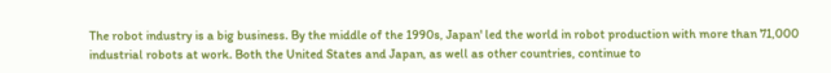The robot industry is a big business. By the middle of the 1990s, Japan' led the world in robot production with more than 71,000 industrial robots at work. Both the United States and Japan, as well as other countries, continue to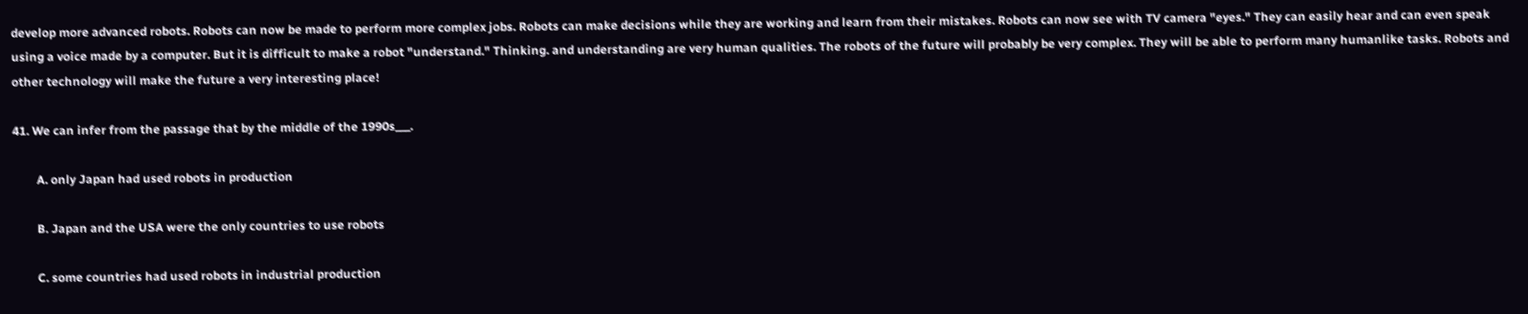develop more advanced robots. Robots can now be made to perform more complex jobs. Robots can make decisions while they are working and learn from their mistakes. Robots can now see with TV camera "eyes." They can easily hear and can even speak using a voice made by a computer. But it is difficult to make a robot "understand." Thinking. and understanding are very human qualities. The robots of the future will probably be very complex. They will be able to perform many humanlike tasks. Robots and other technology will make the future a very interesting place!

41. We can infer from the passage that by the middle of the 1990s___.

        A. only Japan had used robots in production

        B. Japan and the USA were the only countries to use robots

        C. some countries had used robots in industrial production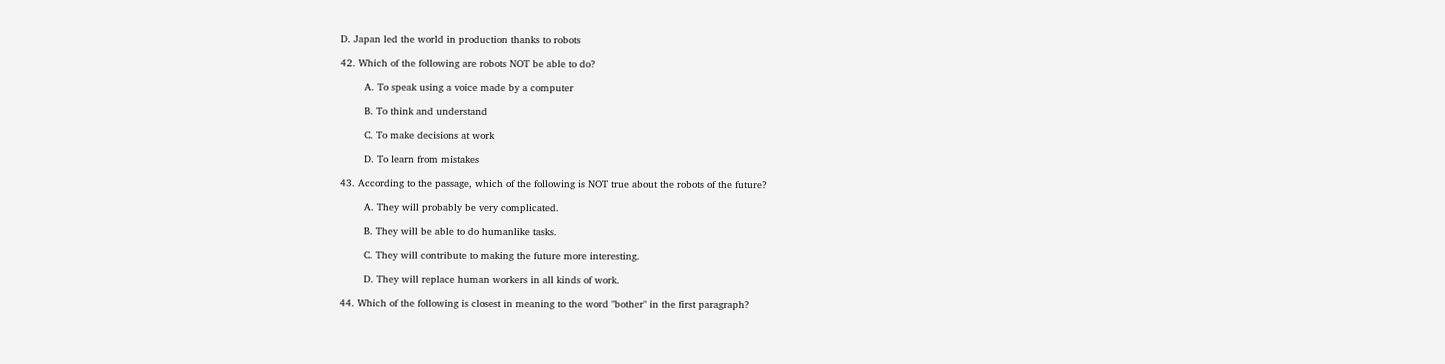D. Japan led the world in production thanks to robots

42. Which of the following are robots NOT be able to do?

        A. To speak using a voice made by a computer

        B. To think and understand

        C. To make decisions at work

        D. To learn from mistakes

43. According to the passage, which of the following is NOT true about the robots of the future?

        A. They will probably be very complicated.

        B. They will be able to do humanlike tasks.

        C. They will contribute to making the future more interesting.

        D. They will replace human workers in all kinds of work.

44. Which of the following is closest in meaning to the word "bother" in the first paragraph?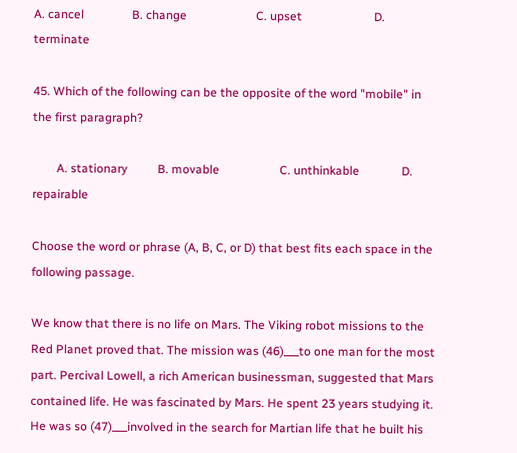A. cancel                B. change                       C. upset                        D. terminate

45. Which of the following can be the opposite of the word "mobile" in the first paragraph?

        A. stationary          B. movable                    C. unthinkable              D. repairable

Choose the word or phrase (A, B, C, or D) that best fits each space in the following passage.

We know that there is no life on Mars. The Viking robot missions to the Red Planet proved that. The mission was (46)___to one man for the most part. Percival Lowell, a rich American businessman, suggested that Mars contained life. He was fascinated by Mars. He spent 23 years studying it. He was so (47)___involved in the search for Martian life that he built his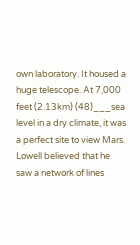own laboratory. It housed a huge telescope. At 7,000 feet (2.13km) (48)___sea level in a dry climate, it was a perfect site to view Mars. Lowell believed that he saw a network of lines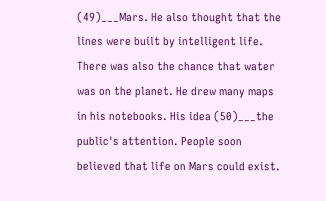(49)___Mars. He also thought that the lines were built by intelligent life. There was also the chance that water was on the planet. He drew many maps in his notebooks. His idea (50)___the public's attention. People soon believed that life on Mars could exist.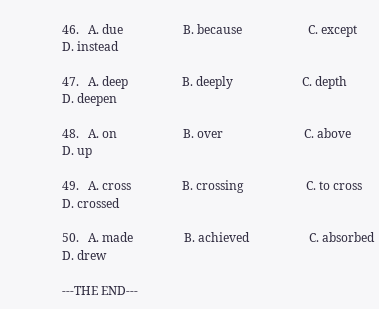46.   A. due                    B. because                      C. except                      D. instead

47.   A. deep                  B. deeply                       C. depth                       D. deepen

48.   A. on                      B. over                           C. above                       D. up

49.   A. cross                 B. crossing                     C. to cross                    D. crossed

50.   A. made                 B. achieved                    C. absorbed                  D. drew

---THE END---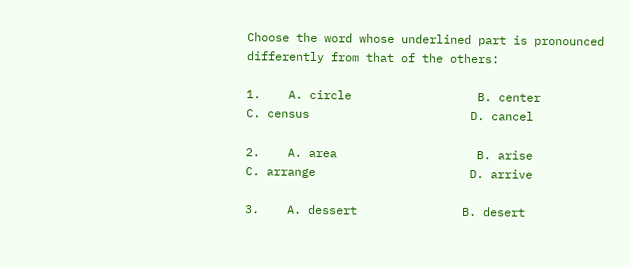Choose the word whose underlined part is pronounced differently from that of the others:

1.    A. circle                  B. center                        C. census                       D. cancel

2.    A. area                    B. arise                          C. arrange                      D. arrive

3.    A. dessert               B. desert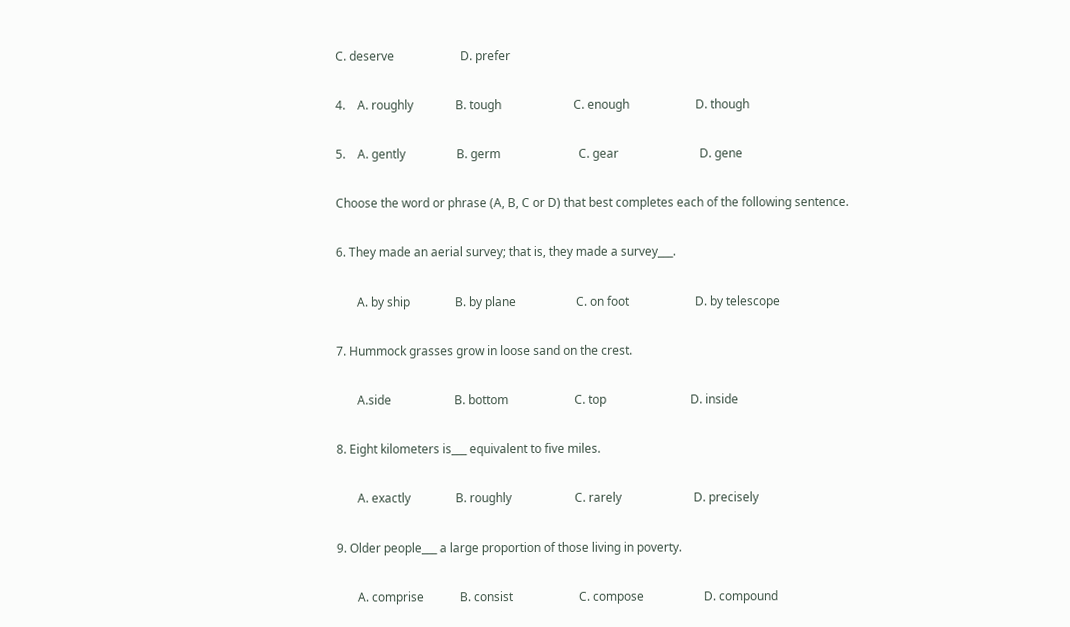C. deserve                      D. prefer

4.    A. roughly              B. tough                        C. enough                      D. though

5.    A. gently                 B. germ                          C. gear                           D. gene

Choose the word or phrase (A, B, C or D) that best completes each of the following sentence.

6. They made an aerial survey; that is, they made a survey___.

       A. by ship               B. by plane                    C. on foot                      D. by telescope

7. Hummock grasses grow in loose sand on the crest.

       A.side                     B. bottom                      C. top                            D. inside

8. Eight kilometers is___ equivalent to five miles.

       A. exactly               B. roughly                     C. rarely                        D. precisely

9. Older people___ a large proportion of those living in poverty.

       A. comprise            B. consist                      C. compose                    D. compound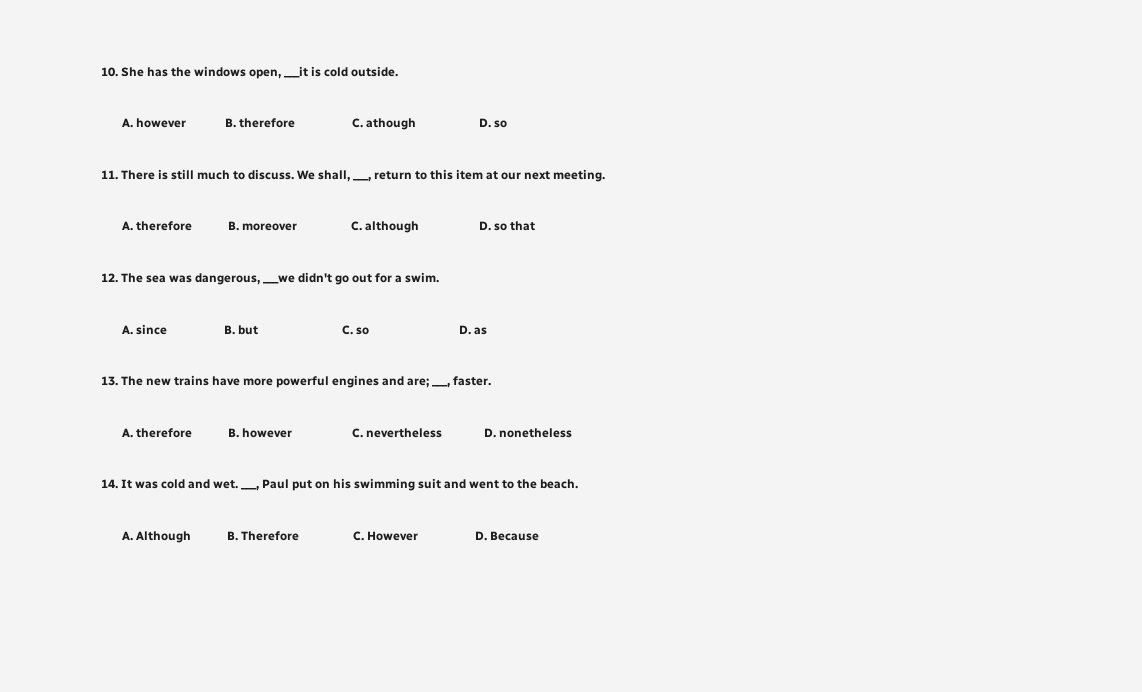10. She has the windows open, ___it is cold outside.

       A. however             B. therefore                   C. athough                     D. so

11. There is still much to discuss. We shall, ___, return to this item at our next meeting.

       A. therefore            B. moreover                  C. although                    D. so that

12. The sea was dangerous, ___we didn't go out for a swim.

       A. since                   B. but                            C. so                              D. as

13. The new trains have more powerful engines and are; ___, faster.

       A. therefore            B. however                    C. nevertheless              D. nonetheless

14. It was cold and wet. ___, Paul put on his swimming suit and went to the beach.

       A. Although            B. Therefore                  C. However                   D. Because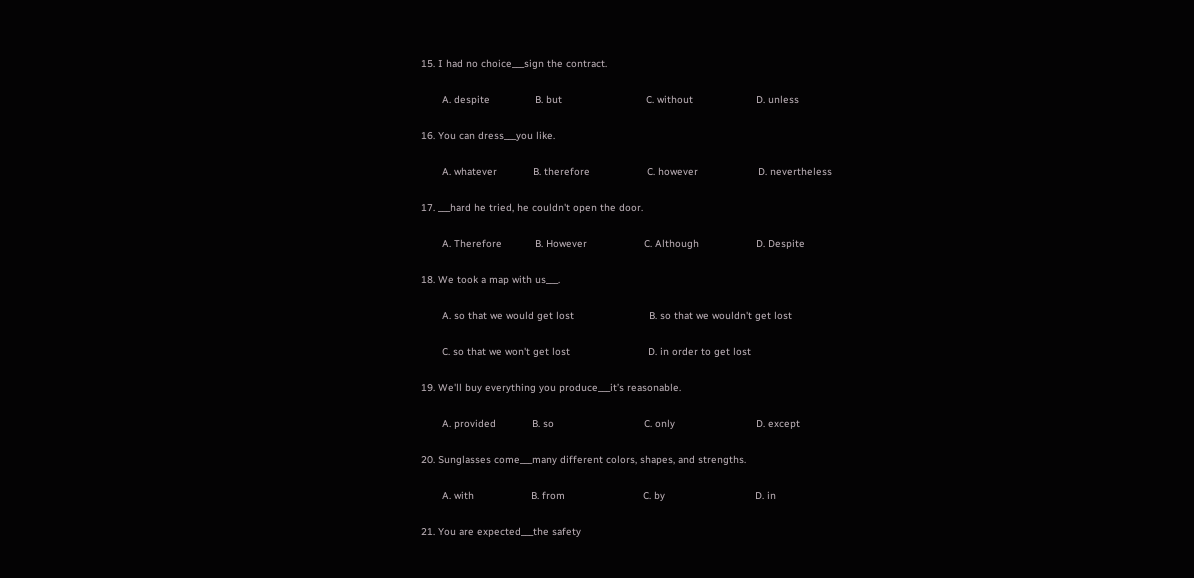15. I had no choice___sign the contract.

       A. despite               B. but                            C. without                     D. unless

16. You can dress___you like.

       A. whatever            B. therefore                   C. however                    D. nevertheless

17. ___hard he tried, he couldn't open the door.

       A. Therefore           B. However                   C. Although                   D. Despite

18. We took a map with us___.

       A. so that we would get lost                         B. so that we wouldn't get lost

       C. so that we won't get lost                          D. in order to get lost

19. We'll buy everything you produce___it’s reasonable.

       A. provided            B. so                              C. only                           D. except

20. Sunglasses come___many different colors, shapes, and strengths.

       A. with                   B. from                          C. by                              D. in

21. You are expected___the safety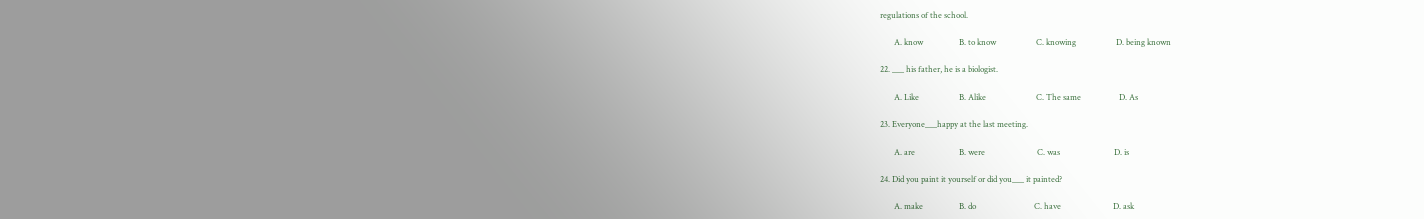regulations of the school.

       A. know                  B. to know                    C. knowing                    D. being known

22. ___ his father, he is a biologist.

       A. Like                    B. Alike                         C. The same                   D. As

23. Everyone___happy at the last meeting.

       A. are                      B. were                          C. was                           D. is

24. Did you paint it yourself or did you___ it painted?

       A. make                  B. do                             C. have                          D. ask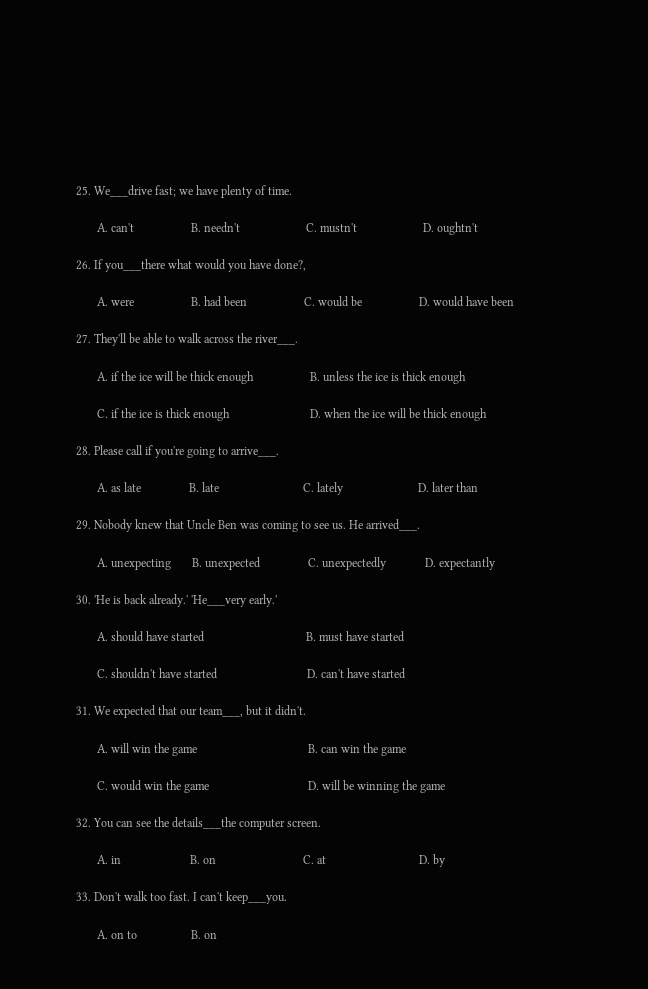25. We___drive fast; we have plenty of time.

       A. can't                   B. needn't                      C. mustn't                      D. oughtn't

26. If you___there what would you have done?,

       A. were                   B. had been                   C. would be                   D. would have been

27. They'll be able to walk across the river___.

       A. if the ice will be thick enough                   B. unless the ice is thick enough

       C. if the ice is thick enough                           D. when the ice will be thick enough

28. Please call if you're going to arrive___.

       A. as late                B. late                            C. lately                         D. later than

29. Nobody knew that Uncle Ben was coming to see us. He arrived___.

       A. unexpecting       B. unexpected                C. unexpectedly             D. expectantly

30. 'He is back already.' 'He___very early.'

       A. should have started                                  B. must have started

       C. shouldn't have started                              D. can't have started

31. We expected that our team___, but it didn't.

       A. will win the game                                     B. can win the game

       C. would win the game                                 D. will be winning the game

32. You can see the details___the computer screen.

       A. in                       B. on                             C. at                               D. by

33. Don't walk too fast. I can't keep___you.

       A. on to                  B. on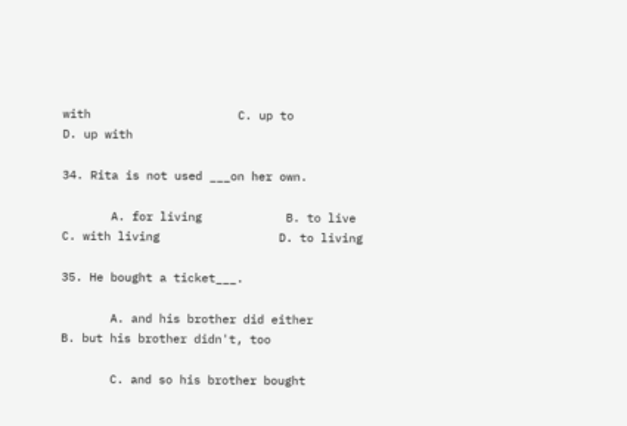with                     C. up to                         D. up with

34. Rita is not used ___on her own.

       A. for living            B. to live                        C. with living                 D. to living

35. He bought a ticket___.

       A. and his brother did either                         B. but his brother didn't, too

       C. and so his brother bought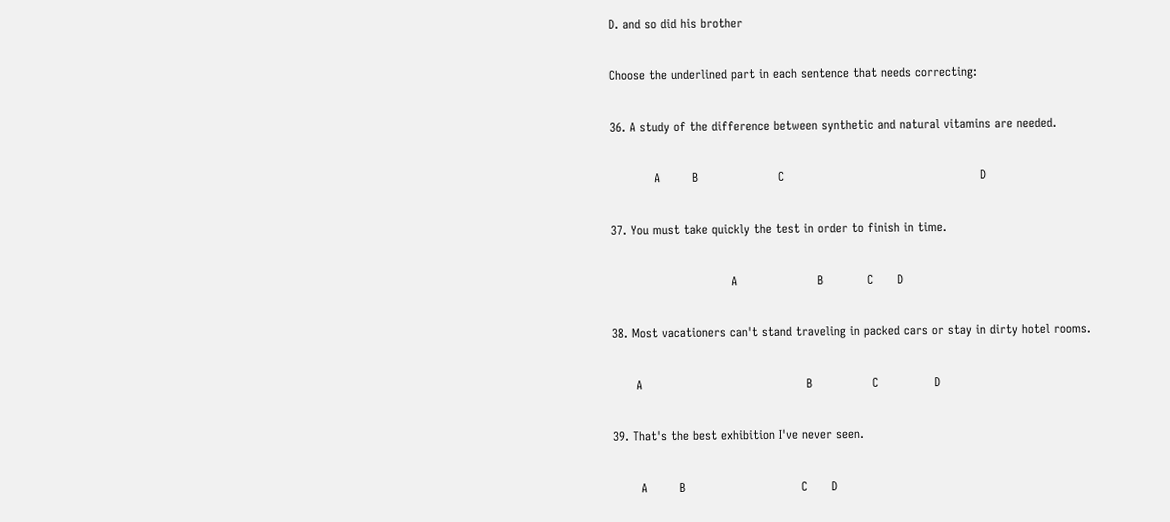D. and so did his brother

Choose the underlined part in each sentence that needs correcting:

36. A study of the difference between synthetic and natural vitamins are needed.

           A        B                    C                                                 D

37. You must take quickly the test in order to finish in time.

                              A                    B           C      D

38. Most vacationers can't stand traveling in packed cars or stay in dirty hotel rooms.

      A                                         B               C              D

39. That's the best exhibition I've never seen.

       A        B                             C      D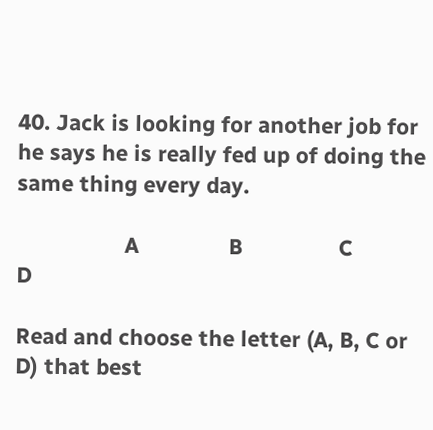40. Jack is looking for another job for he says he is really fed up of doing the same thing every day.

                  A               B                C                            D

Read and choose the letter (A, B, C or D) that best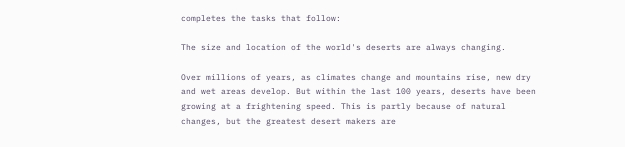completes the tasks that follow:

The size and location of the world's deserts are always changing.

Over millions of years, as climates change and mountains rise, new dry and wet areas develop. But within the last 100 years, deserts have been growing at a frightening speed. This is partly because of natural changes, but the greatest desert makers are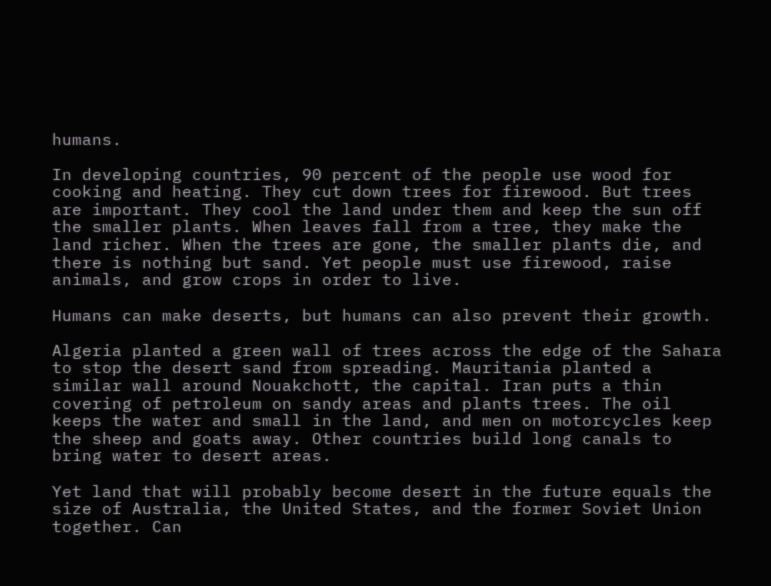humans.

In developing countries, 90 percent of the people use wood for cooking and heating. They cut down trees for firewood. But trees are important. They cool the land under them and keep the sun off the smaller plants. When leaves fall from a tree, they make the land richer. When the trees are gone, the smaller plants die, and there is nothing but sand. Yet people must use firewood, raise animals, and grow crops in order to live.

Humans can make deserts, but humans can also prevent their growth.

Algeria planted a green wall of trees across the edge of the Sahara to stop the desert sand from spreading. Mauritania planted a similar wall around Nouakchott, the capital. Iran puts a thin covering of petroleum on sandy areas and plants trees. The oil keeps the water and small in the land, and men on motorcycles keep the sheep and goats away. Other countries build long canals to bring water to desert areas.

Yet land that will probably become desert in the future equals the size of Australia, the United States, and the former Soviet Union together. Can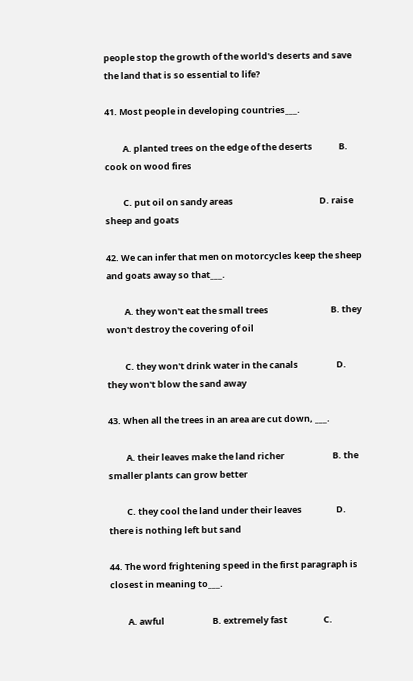people stop the growth of the world's deserts and save the land that is so essential to life?

41. Most people in developing countries___.

         A. planted trees on the edge of the deserts             B. cook on wood fires

         C. put oil on sandy areas                                           D. raise sheep and goats

42. We can infer that men on motorcycles keep the sheep and goats away so that___.

         A. they won't eat the small trees                               B. they won't destroy the covering of oil

         C. they won't drink water in the canals                   D. they won't blow the sand away

43. When all the trees in an area are cut down, ___.

         A. their leaves make the land richer                        B. the smaller plants can grow better

         C. they cool the land under their leaves                 D. there is nothing left but sand

44. The word frightening speed in the first paragraph is closest in meaning to___.

         A. awful                        B. extremely fast                  C.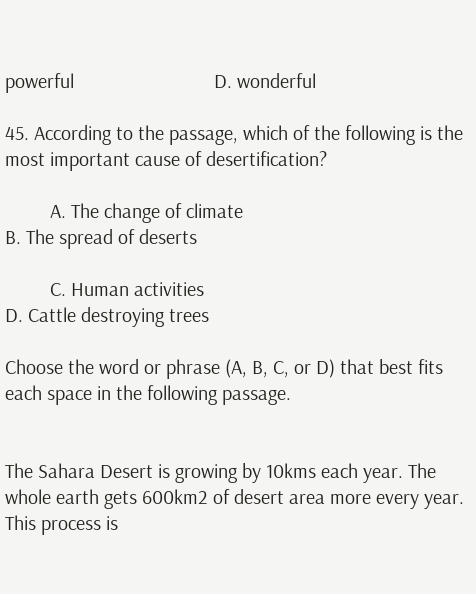powerful                            D. wonderful

45. According to the passage, which of the following is the most important cause of desertification?

         A. The change of climate                                           B. The spread of deserts

         C. Human activities                                                    D. Cattle destroying trees

Choose the word or phrase (A, B, C, or D) that best fits each space in the following passage.


The Sahara Desert is growing by 10kms each year. The whole earth gets 600km2 of desert area more every year. This process is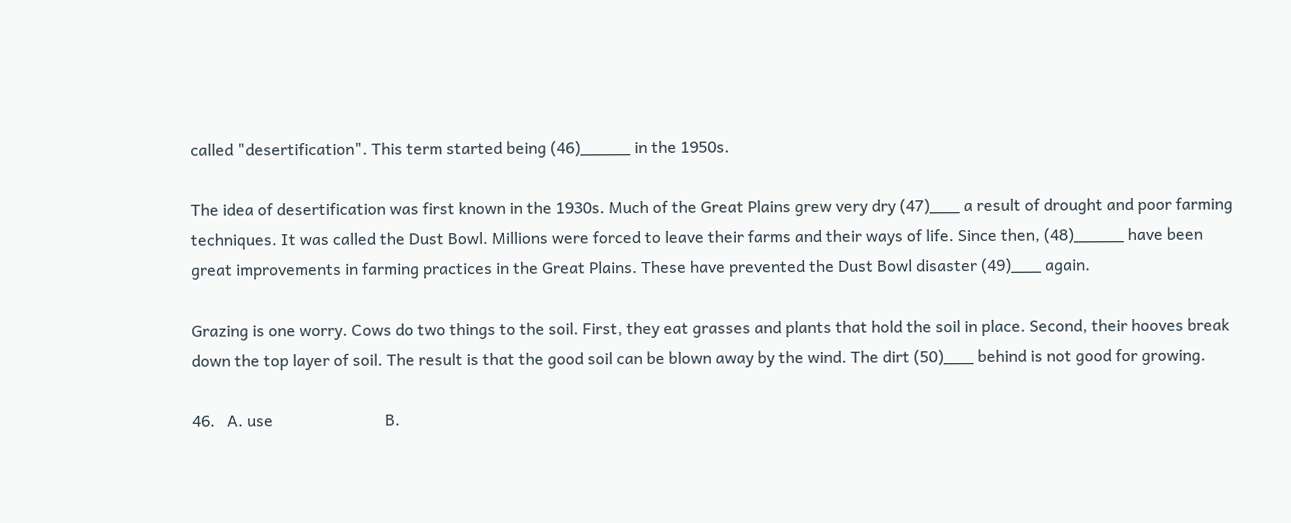called "desertification". This term started being (46)_____ in the 1950s.

The idea of desertification was first known in the 1930s. Much of the Great Plains grew very dry (47)___ a result of drought and poor farming techniques. It was called the Dust Bowl. Millions were forced to leave their farms and their ways of life. Since then, (48)_____ have been great improvements in farming practices in the Great Plains. These have prevented the Dust Bowl disaster (49)___ again.

Grazing is one worry. Cows do two things to the soil. First, they eat grasses and plants that hold the soil in place. Second, their hooves break down the top layer of soil. The result is that the good soil can be blown away by the wind. The dirt (50)___ behind is not good for growing.

46.   A. use                            B.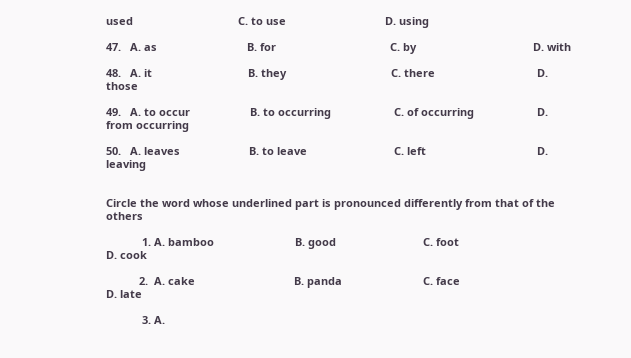used                                   C. to use                                 D. using

47.   A. as                              B. for                                      C. by                                       D. with

48.   A. it                                B. they                                   C. there                                  D. those

49.   A. to occur                    B. to occurring                     C. of occurring                     D. from occurring

50.   A. leaves                       B. to leave                             C. left                                     D. leaving


Circle the word whose underlined part is pronounced differently from that of the others

            1. A. bamboo                           B. good                             C. foot                                   D. cook

           2.  A. cake                                 B. panda                           C. face                                   D. late

            3. A.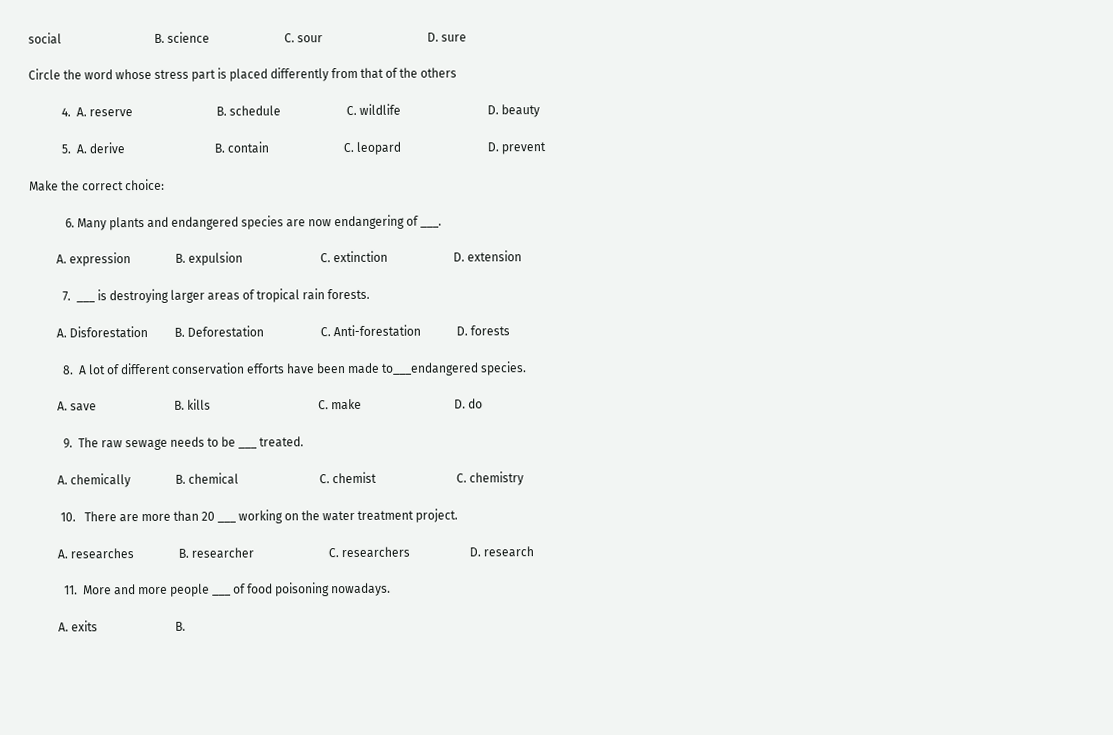social                               B. science                         C. sour                                   D. sure

Circle the word whose stress part is placed differently from that of the others

           4.  A. reserve                            B. schedule                      C. wildlife                             D. beauty

           5.  A. derive                              B. contain                         C. leopard                             D. prevent

Make the correct choice:

            6. Many plants and endangered species are now endangering of ___.

         A. expression               B. expulsion                          C. extinction                      D. extension

           7.  ___ is destroying larger areas of tropical rain forests.

         A. Disforestation         B. Deforestation                   C. Anti-forestation            D. forests

           8.  A lot of different conservation efforts have been made to___endangered species.

         A. save                          B. kills                                    C. make                               D. do

           9.  The raw sewage needs to be ___ treated.

         A. chemically               B. chemical                           C. chemist                           C. chemistry

          10.   There are more than 20 ___ working on the water treatment project.

         A. researches               B. researcher                         C. researchers                    D. research

           11.  More and more people ___ of food poisoning nowadays.

         A. exits                          B.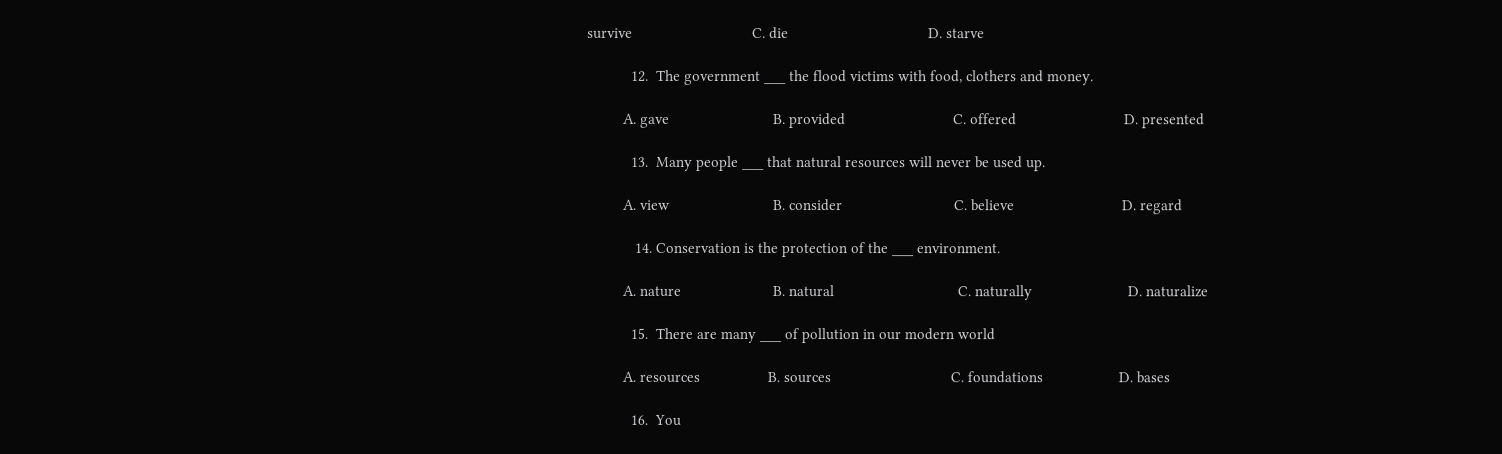survive                              C. die                                   D. starve

           12.  The government ___ the flood victims with food, clothers and money.

         A. gave                          B. provided                           C. offered                           D. presented

           13.  Many people ___ that natural resources will never be used up.

         A. view                          B. consider                            C. believe                           D. regard

            14. Conservation is the protection of the ___ environment.

         A. nature                       B. natural                               C. naturally                        D. naturalize

           15.  There are many ___ of pollution in our modern world

         A. resources                 B. sources                              C. foundations                   D. bases

           16.  You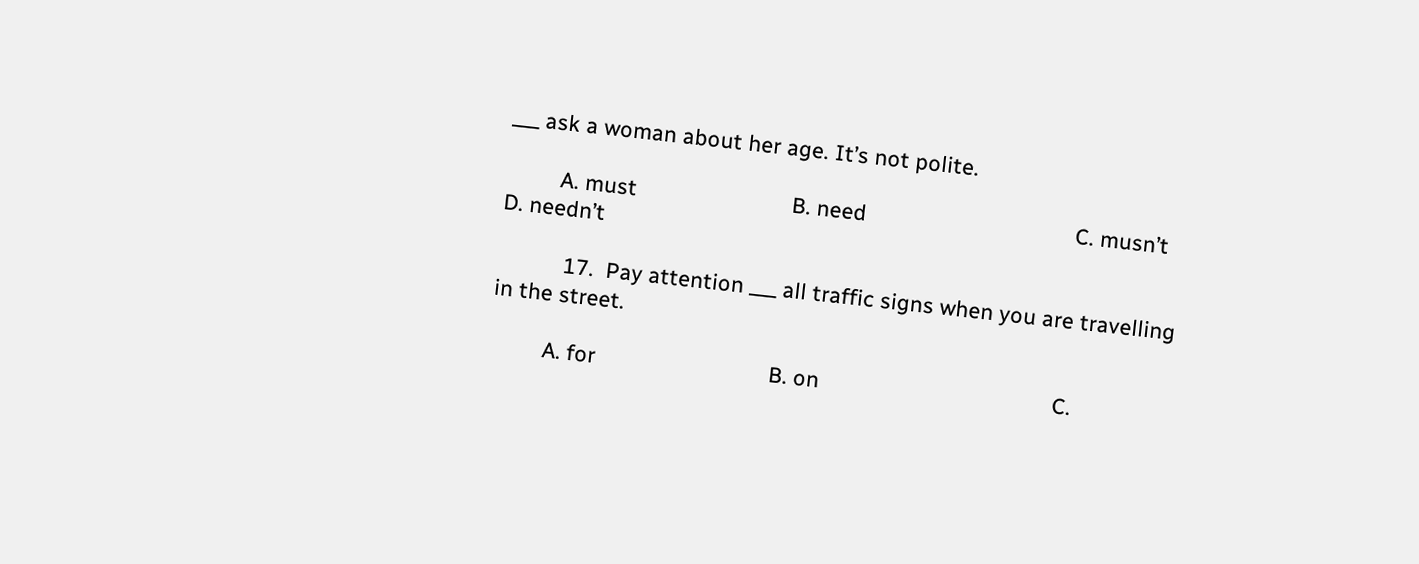___ ask a woman about her age. It’s not polite.

         A. must                          B. need                                   C. musn’t                            D. needn’t

           17.  Pay attention ___ all traffic signs when you are travelling in the street.

         A. for                             B. on                                       C.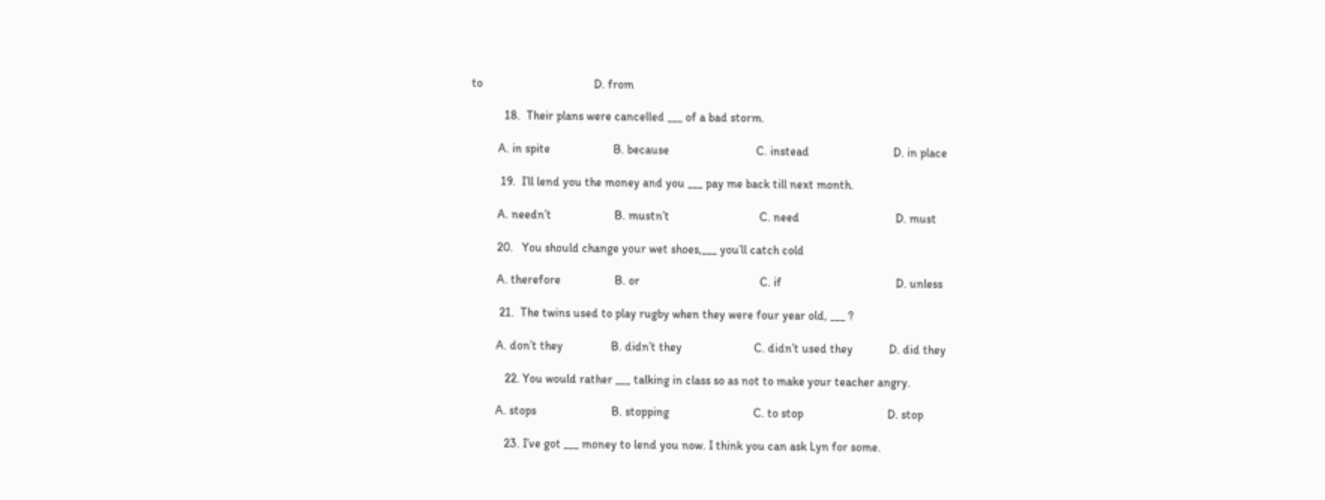to                                     D. from

           18.  Their plans were cancelled ___ of a bad storm.

         A. in spite                     B. because                             C. instead                            D. in place

          19.  I’ll lend you the money and you ___ pay me back till next month.

         A. needn’t                     B. mustn’t                              C. need                                D. must

         20.   You should change your wet shoes,___ you’ll catch cold

         A. therefore                  B. or                                        C. if                                      D. unless

          21.  The twins used to play rugby when they were four year old, ___ ?

         A. don’t they                B. didn’t they                        C. didn’t used they            D. did they

            22. You would rather ___ talking in class so as not to make your teacher angry.

         A. stops                         B. stopping                            C. to stop                            D. stop

            23. I’ve got ___ money to lend you now. I think you can ask Lyn for some.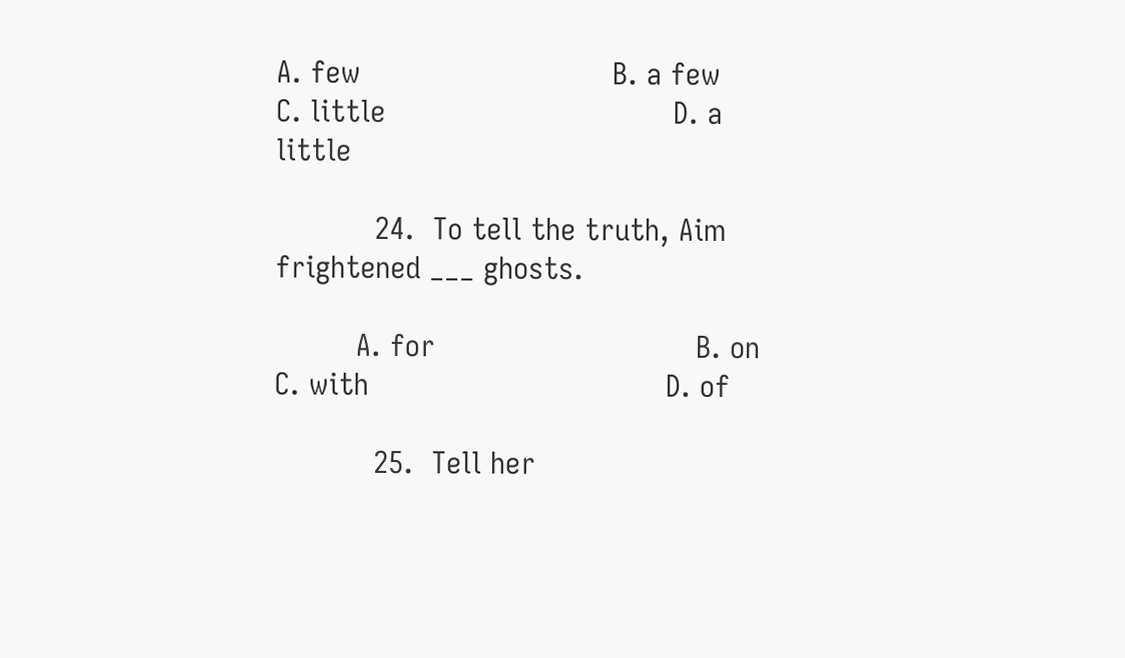A. few                            B. a few                                  C. little                                D. a little

           24.  To tell the truth, Aim frightened ___ ghosts.

         A. for                             B. on                                       C. with                                 D. of

           25.  Tell her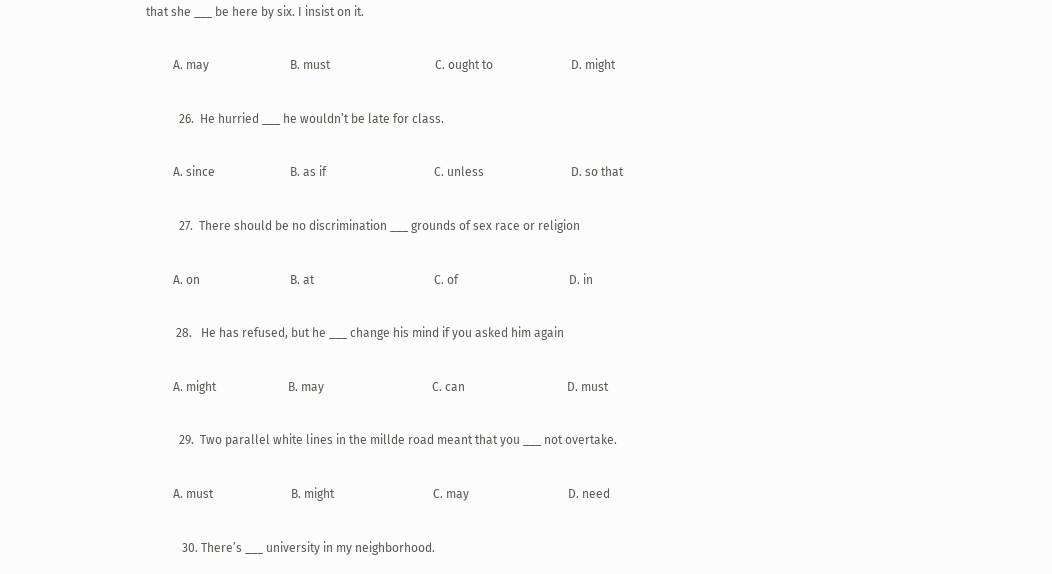that she ___ be here by six. I insist on it.

         A. may                           B. must                                   C. ought to                          D. might

           26.  He hurried ___ he wouldn’t be late for class.

         A. since                         B. as if                                    C. unless                             D. so that

           27.  There should be no discrimination ___ grounds of sex race or religion

         A. on                              B. at                                        C. of                                     D. in

          28.   He has refused, but he ___ change his mind if you asked him again

         A. might                        B. may                                    C. can                                  D. must

           29.  Two parallel white lines in the millde road meant that you ___ not overtake.

         A. must                          B. might                                 C. may                                 D. need

            30. There’s ___ university in my neighborhood.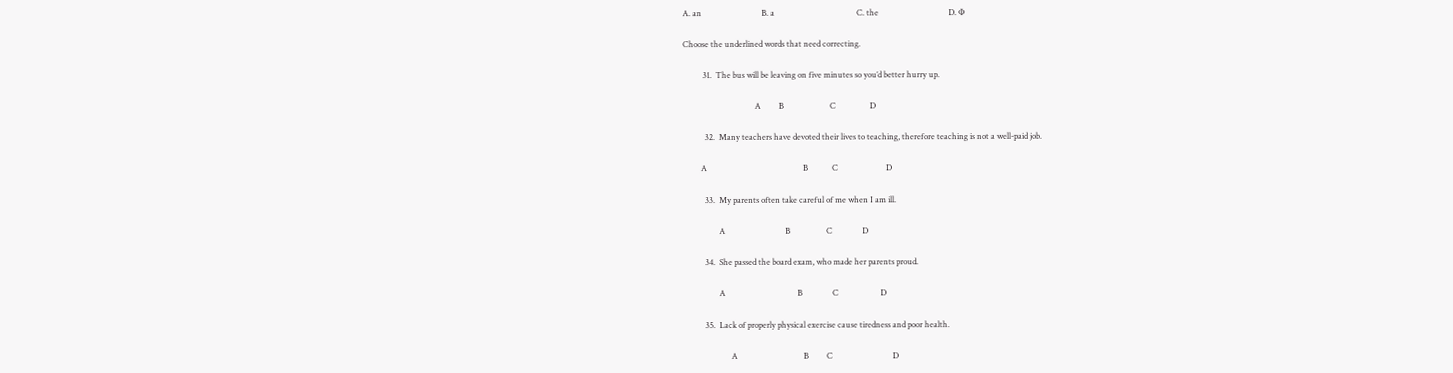A. an                              B. a                                         C. the                                   D. Φ

Choose the underlined words that need correcting.

          31.  The bus will be leaving on five minutes so you’d better hurry up.

                                    A         B                       C                 D

           32.  Many teachers have devoted their lives to teaching, therefore teaching is not a well-paid job.

         A                                                B            C                        D

           33.  My parents often take careful of me when I am ill.

                  A                              B                  C               D

           34.  She passed the board exam, who made her parents proud.

                  A                                    B               C                     D

           35.  Lack of properly physical exercise cause tiredness and poor health.

                        A                                 B         C                              D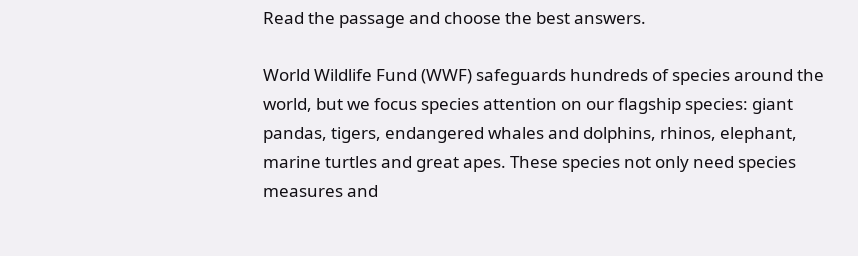Read the passage and choose the best answers.

World Wildlife Fund (WWF) safeguards hundreds of species around the world, but we focus species attention on our flagship species: giant pandas, tigers, endangered whales and dolphins, rhinos, elephant, marine turtles and great apes. These species not only need species measures and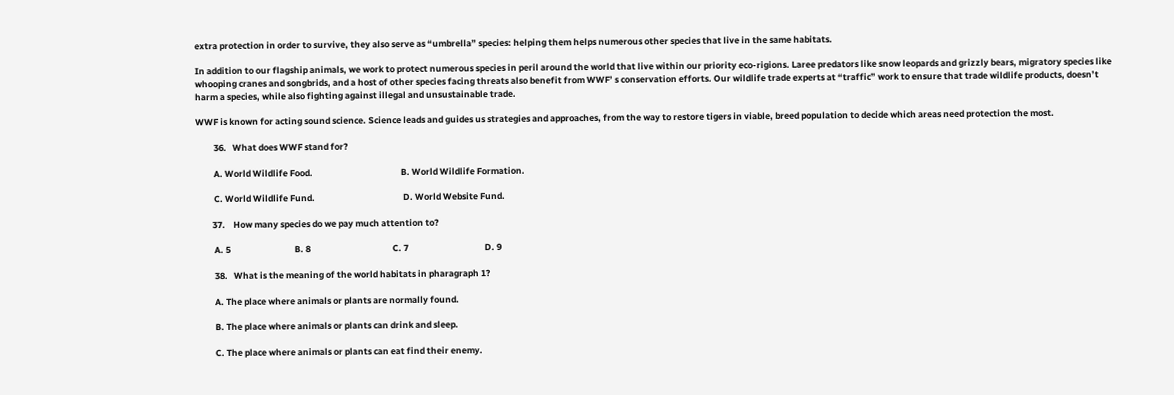extra protection in order to survive, they also serve as “umbrella” species: helping them helps numerous other species that live in the same habitats.

In addition to our flagship animals, we work to protect numerous species in peril around the world that live within our priority eco-rigions. Laree predators like snow leopards and grizzly bears, migratory species like whooping cranes and songbrids, and a host of other species facing threats also benefit from WWF’ s conservation efforts. Our wildlife trade experts at “traffic” work to ensure that trade wildlife products, doesn’t harm a species, while also fighting against illegal and unsustainable trade.

WWF is known for acting sound science. Science leads and guides us strategies and approaches, from the way to restore tigers in viable, breed population to decide which areas need protection the most.

         36.   What does WWF stand for?

         A. World Wildlife Food.                                            B. World Wildlife Formation.

         C. World Wildlife Fund.                                            D. World Website Fund.

        37.    How many species do we pay much attention to?

         A. 5                                B. 8                                         C. 7                                      D. 9

         38.   What is the meaning of the world habitats in pharagraph 1?

         A. The place where animals or plants are normally found.

         B. The place where animals or plants can drink and sleep.

         C. The place where animals or plants can eat find their enemy.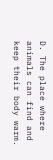D. The place where animals can find and keep their body warm.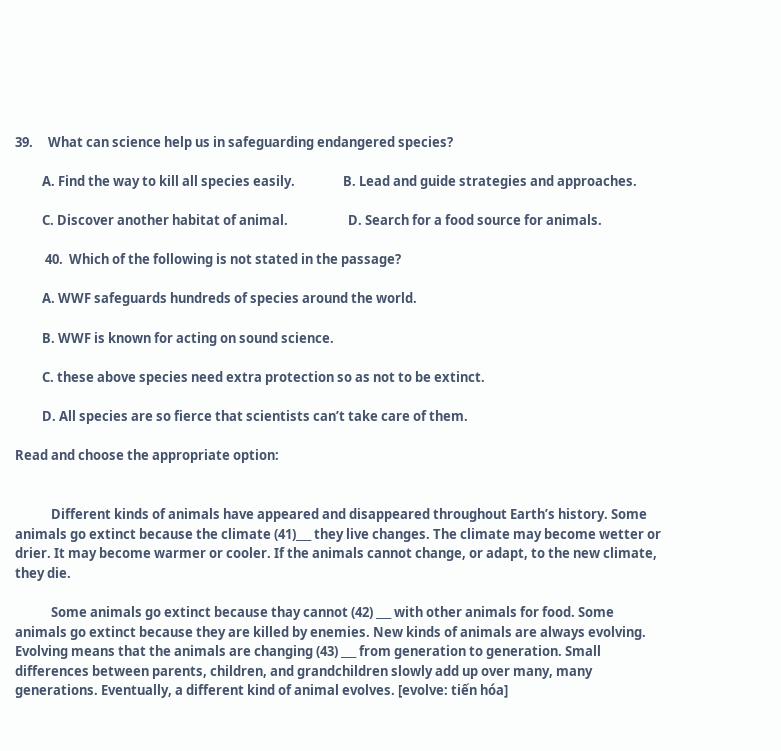39.     What can science help us in safeguarding endangered species?

         A. Find the way to kill all species easily.                B. Lead and guide strategies and approaches.

         C. Discover another habitat of animal.                    D. Search for a food source for animals.

          40.  Which of the following is not stated in the passage?

         A. WWF safeguards hundreds of species around the world.

         B. WWF is known for acting on sound science.

         C. these above species need extra protection so as not to be extinct.

         D. All species are so fierce that scientists can’t take care of them.

Read and choose the appropriate option:


            Different kinds of animals have appeared and disappeared throughout Earth’s history. Some animals go extinct because the climate (41)___ they live changes. The climate may become wetter or drier. It may become warmer or cooler. If the animals cannot change, or adapt, to the new climate, they die.

            Some animals go extinct because thay cannot (42) ___ with other animals for food. Some animals go extinct because they are killed by enemies. New kinds of animals are always evolving. Evolving means that the animals are changing (43) ___ from generation to generation. Small differences between parents, children, and grandchildren slowly add up over many, many generations. Eventually, a different kind of animal evolves. [evolve: tiến hóa]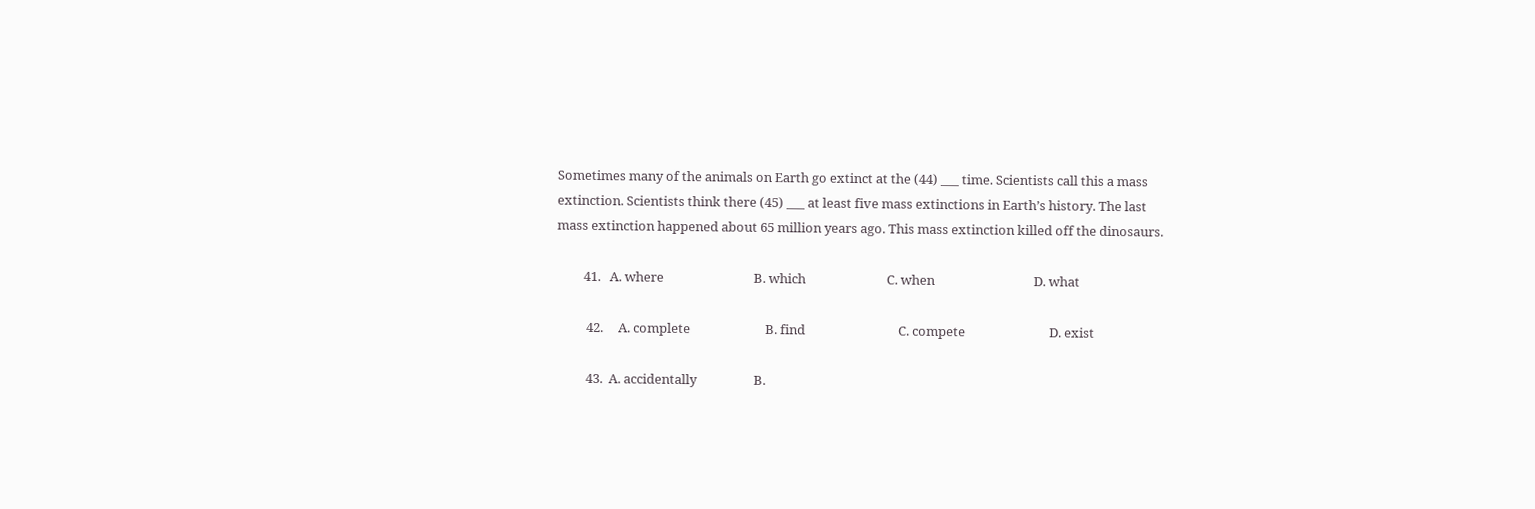Sometimes many of the animals on Earth go extinct at the (44) ___ time. Scientists call this a mass extinction. Scientists think there (45) ___ at least five mass extinctions in Earth’s history. The last mass extinction happened about 65 million years ago. This mass extinction killed off the dinosaurs.

         41.   A. where                              B. which                           C. when                                 D. what

          42.     A. complete                         B. find                               C. compete                            D. exist

          43.  A. accidentally                   B.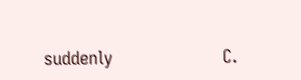suddenly                      C.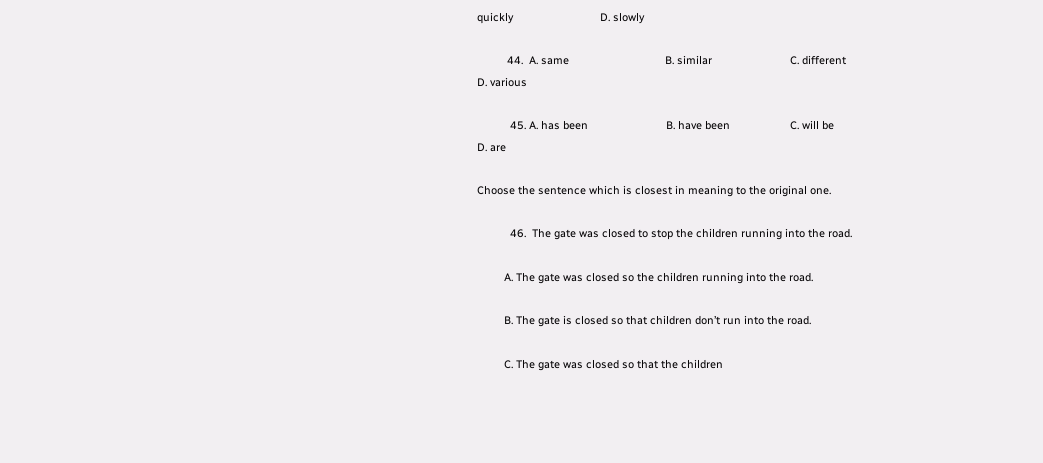quickly                             D. slowly

          44.  A. same                                B. similar                          C. different                           D. various

           45. A. has been                          B. have been                    C. will be                               D. are

Choose the sentence which is closest in meaning to the original one.

           46.  The gate was closed to stop the children running into the road.

         A. The gate was closed so the children running into the road.

         B. The gate is closed so that children don’t run into the road.

         C. The gate was closed so that the children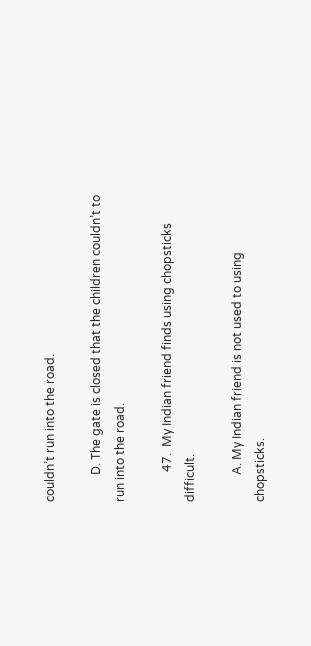couldn’t run into the road.

         D. The gate is closed that the children couldn’t to run into the road.

          47.  My Indian friend finds using chopsticks difficult.

         A. My Indian friend is not used to using chopsticks.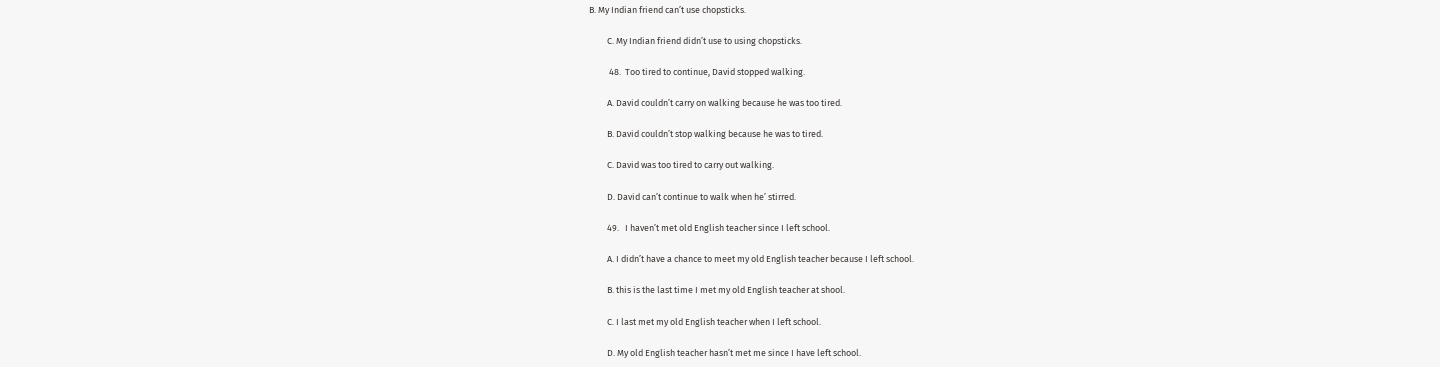B. My Indian friend can’t use chopsticks.

         C. My Indian friend didn’t use to using chopsticks.

          48.  Too tired to continue, David stopped walking.

         A. David couldn’t carry on walking because he was too tired.

         B. David couldn’t stop walking because he was to tired.

         C. David was too tired to carry out walking.

         D. David can’t continue to walk when he’ stirred.

         49.   I haven’t met old English teacher since I left school.

         A. I didn’t have a chance to meet my old English teacher because I left school.

         B. this is the last time I met my old English teacher at shool.

         C. I last met my old English teacher when I left school.

         D. My old English teacher hasn’t met me since I have left school.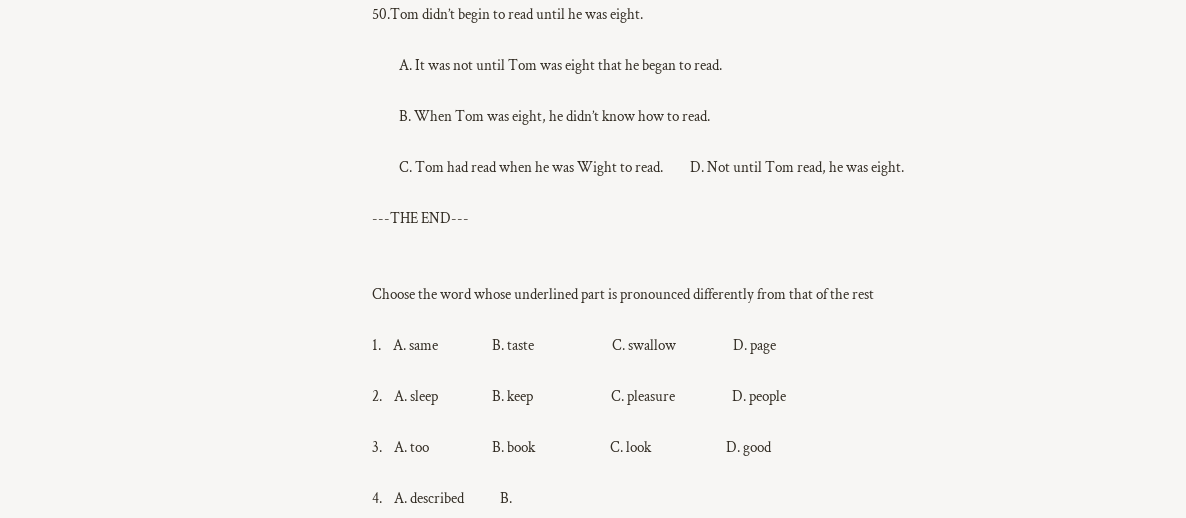50.Tom didn’t begin to read until he was eight.

         A. It was not until Tom was eight that he began to read.

         B. When Tom was eight, he didn’t know how to read.

         C. Tom had read when he was Wight to read.         D. Not until Tom read, he was eight.

---THE END---


Choose the word whose underlined part is pronounced differently from that of the rest

1.    A. same                  B. taste                          C. swallow                   D. page

2.    A. sleep                  B. keep                          C. pleasure                   D. people

3.    A. too                     B. book                         C. look                         D. good

4.    A. described            B.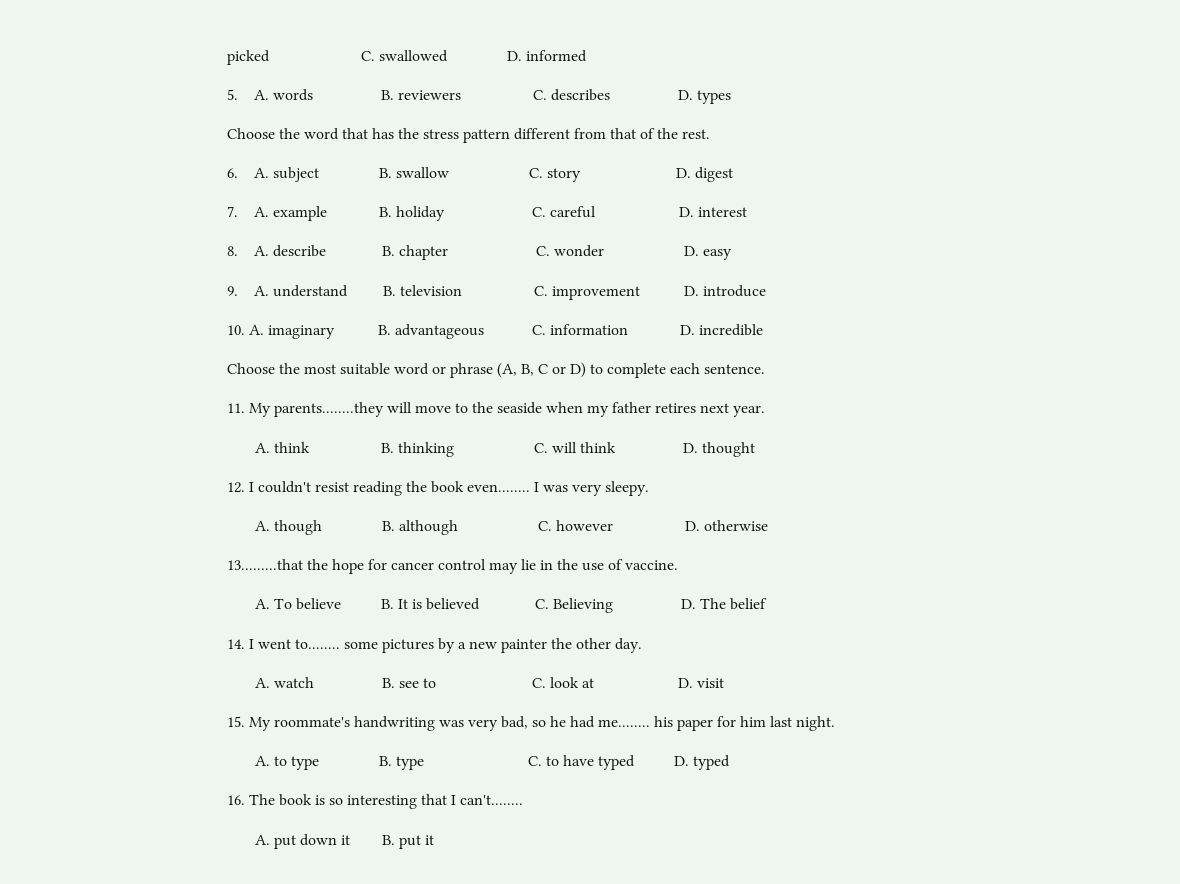picked                       C. swallowed               D. informed

5.    A. words                 B. reviewers                  C. describes                 D. types

Choose the word that has the stress pattern different from that of the rest.

6.    A. subject               B. swallow                    C. story                        D. digest

7.    A. example             B. holiday                      C. careful                     D. interest

8.    A. describe              B. chapter                      C. wonder                    D. easy

9.    A. understand         B. television                  C. improvement           D. introduce

10. A. imaginary           B. advantageous            C. information             D. incredible

Choose the most suitable word or phrase (A, B, C or D) to complete each sentence.

11. My parents........they will move to the seaside when my father retires next year.

       A. think                  B. thinking                    C. will think                 D. thought

12. I couldn't resist reading the book even........ I was very sleepy.

       A. though               B. although                    C. however                  D. otherwise

13.........that the hope for cancer control may lie in the use of vaccine.

       A. To believe          B. It is believed              C. Believing                 D. The belief

14. I went to........ some pictures by a new painter the other day.

       A. watch                 B. see to                        C. look at                     D. visit

15. My roommate's handwriting was very bad, so he had me........ his paper for him last night.

       A. to type               B. type                          C. to have typed          D. typed

16. The book is so interesting that I can't........

       A. put down it        B. put it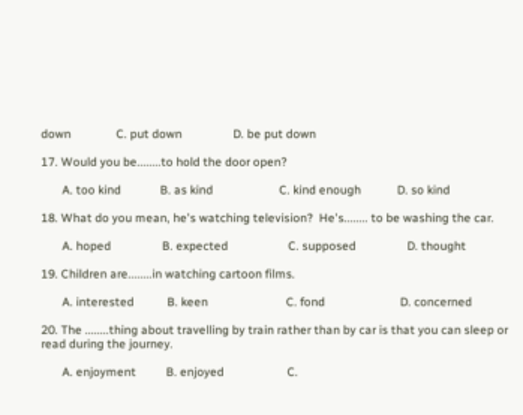down               C. put down                 D. be put down

17. Would you be........to hold the door open?

       A. too kind             B. as kind                      C. kind enough            D. so kind

18. What do you mean, he's watching television?  He's........ to be washing the car.

       A. hoped                 B. expected                    C. supposed                 D. thought

19. Children are........in watching cartoon films.

       A. interested           B. keen                          C. fond                         D. concerned

20. The ........thing about travelling by train rather than by car is that you can sleep or read during the journey.

       A. enjoyment          B. enjoyed                     C.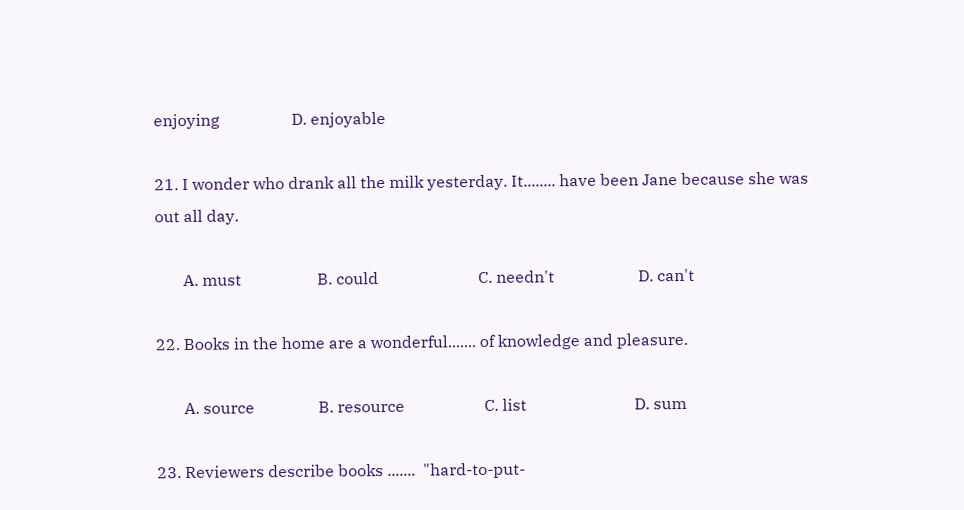enjoying                  D. enjoyable

21. I wonder who drank all the milk yesterday. It........ have been Jane because she was out all day.

       A. must                   B. could                         C. needn't                     D. can't

22. Books in the home are a wonderful....... of knowledge and pleasure.

       A. source                B. resource                    C. list                           D. sum

23. Reviewers describe books .......  "hard-to-put-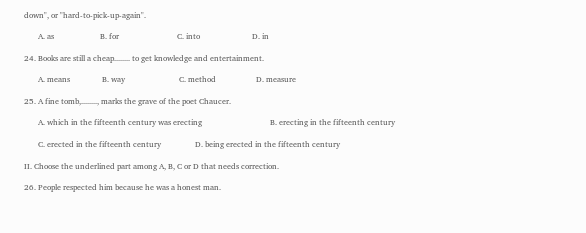down", or "hard-to-pick-up-again".

       A. as                       B. for                             C. into                          D. in

24. Books are still a cheap........ to get knowledge and entertainment.

       A. means                B. way                           C. method                    D. measure

25. A fine tomb,........, marks the grave of the poet Chaucer.

       A. which in the fifteenth century was erecting                                  B. erecting in the fifteenth century

       C. erected in the fifteenth century                 D. being erected in the fifteenth century

II. Choose the underlined part among A, B, C or D that needs correction.

26. People respected him because he was a honest man.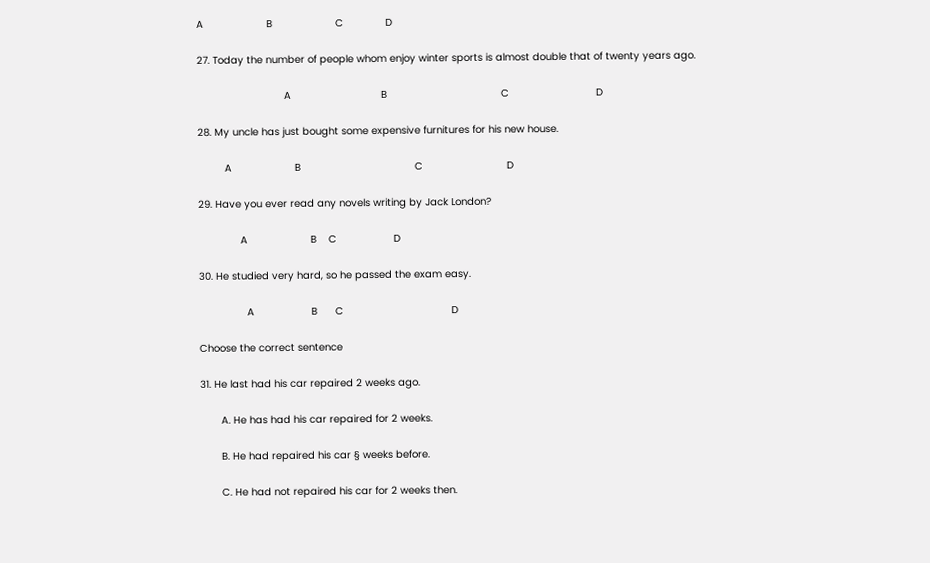A                     B                     C              D

27. Today the number of people whom enjoy winter sports is almost double that of twenty years ago.

                             A                              B                                      C                             D

28. My uncle has just bought some expensive furnitures for his new house.

         A                     B                                      C                            D

29. Have you ever read any novels writing by Jack London?

              A                     B    C                   D

30. He studied very hard, so he passed the exam easy.

                A                   B      C                                    D

Choose the correct sentence

31. He last had his car repaired 2 weeks ago.

       A. He has had his car repaired for 2 weeks.

       B. He had repaired his car § weeks before.

       C. He had not repaired his car for 2 weeks then.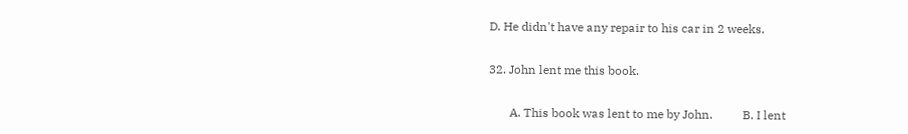D. He didn't have any repair to his car in 2 weeks.

32. John lent me this book.

       A. This book was lent to me by John.          B. I lent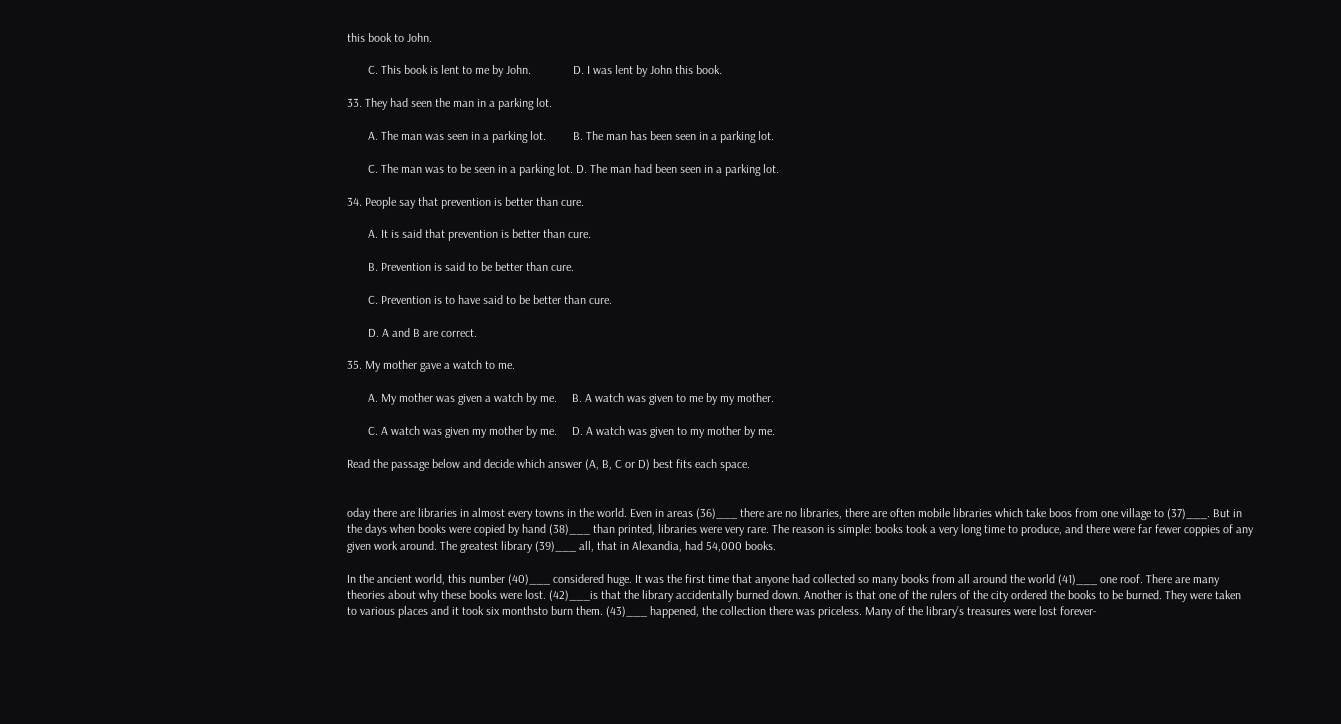this book to John.

       C. This book is lent to me by John.              D. I was lent by John this book.

33. They had seen the man in a parking lot.

       A. The man was seen in a parking lot.         B. The man has been seen in a parking lot.

       C. The man was to be seen in a parking lot. D. The man had been seen in a parking lot.

34. People say that prevention is better than cure.

       A. It is said that prevention is better than cure.

       B. Prevention is said to be better than cure.

       C. Prevention is to have said to be better than cure.

       D. A and B are correct.

35. My mother gave a watch to me.

       A. My mother was given a watch by me.     B. A watch was given to me by my mother.

       C. A watch was given my mother by me.     D. A watch was given to my mother by me.

Read the passage below and decide which answer (A, B, C or D) best fits each space.


oday there are libraries in almost every towns in the world. Even in areas (36)___ there are no libraries, there are often mobile libraries which take boos from one village to (37)___. But in the days when books were copied by hand (38)___ than printed, libraries were very rare. The reason is simple: books took a very long time to produce, and there were far fewer coppies of any given work around. The greatest library (39)___ all, that in Alexandia, had 54,000 books.

In the ancient world, this number (40)___ considered huge. It was the first time that anyone had collected so many books from all around the world (41)___ one roof. There are many theories about why these books were lost. (42)___is that the library accidentally burned down. Another is that one of the rulers of the city ordered the books to be burned. They were taken to various places and it took six monthsto burn them. (43)___ happened, the collection there was priceless. Many of the library’s treasures were lost forever-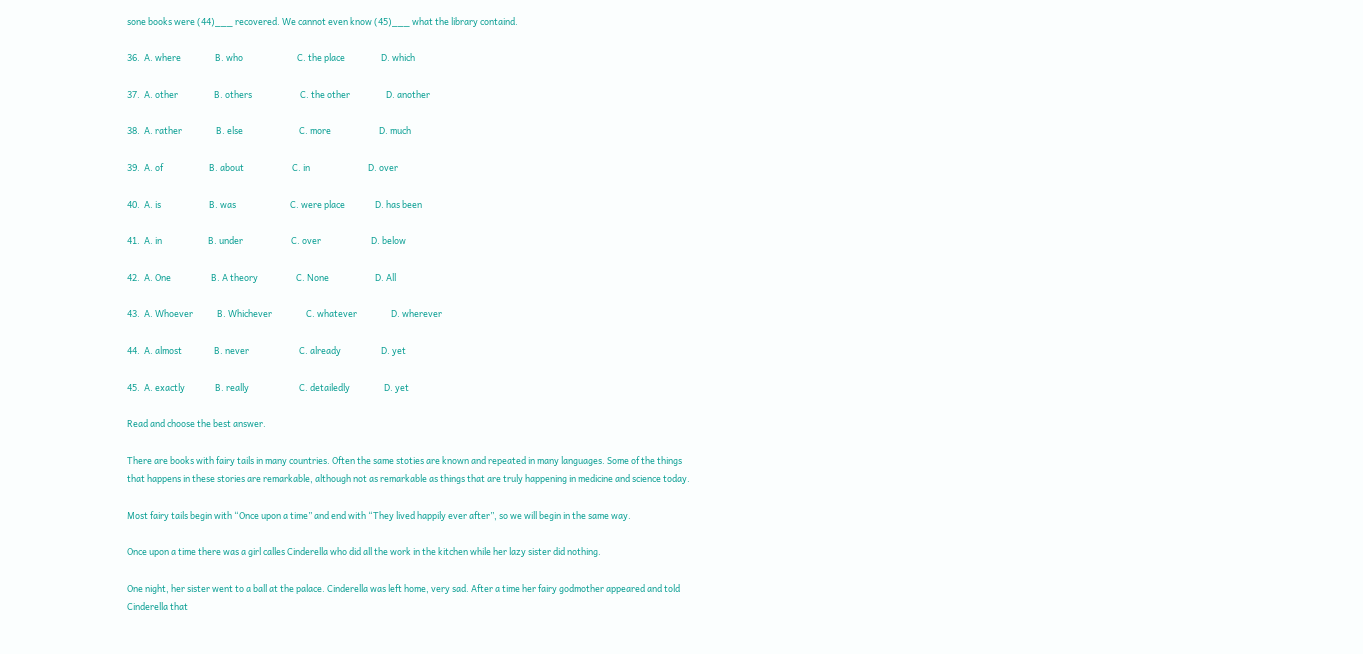sone books were (44)___ recovered. We cannot even know (45)___ what the library containd.

36.  A. where                 B. who                           C. the place                  D. which

37.  A. other                  B. others                        C. the other                  D. another

38.  A. rather                 B. else                            C. more                        D. much

39.  A. of                       B. about                        C. in                             D. over

40.  A. is                        B. was                           C. were place               D. has been

41.  A. in                       B. under                        C. over                         D. below

42.  A. One                    B. A theory                   C. None                       D. All

43.  A. Whoever            B. Whichever                 C. whatever                 D. wherever

44.  A. almost                B. never                         C. already                    D. yet

45.  A. exactly               B. really                         C. detailedly                 D. yet

Read and choose the best answer.

There are books with fairy tails in many countries. Often the same stoties are known and repeated in many languages. Some of the things that happens in these stories are remarkable, although not as remarkable as things that are truly happening in medicine and science today.

Most fairy tails begin with “Once upon a time” and end with “They lived happily ever after”, so we will begin in the same way.

Once upon a time there was a girl calles Cinderella who did all the work in the kitchen while her lazy sister did nothing.

One night, her sister went to a ball at the palace. Cinderella was left home, very sad. After a time her fairy godmother appeared and told Cinderella that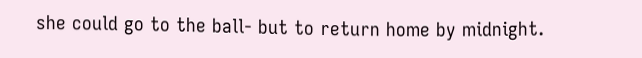she could go to the ball- but to return home by midnight.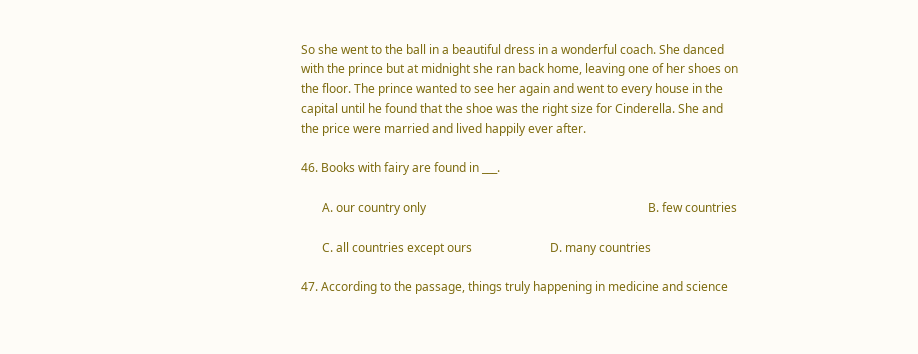So she went to the ball in a beautiful dress in a wonderful coach. She danced with the prince but at midnight she ran back home, leaving one of her shoes on the floor. The prince wanted to see her again and went to every house in the capital until he found that the shoe was the right size for Cinderella. She and the price were married and lived happily ever after.

46. Books with fairy are found in ___.

       A. our country only                                                                          B. few countries

       C. all countries except ours                          D. many countries

47. According to the passage, things truly happening in medicine and science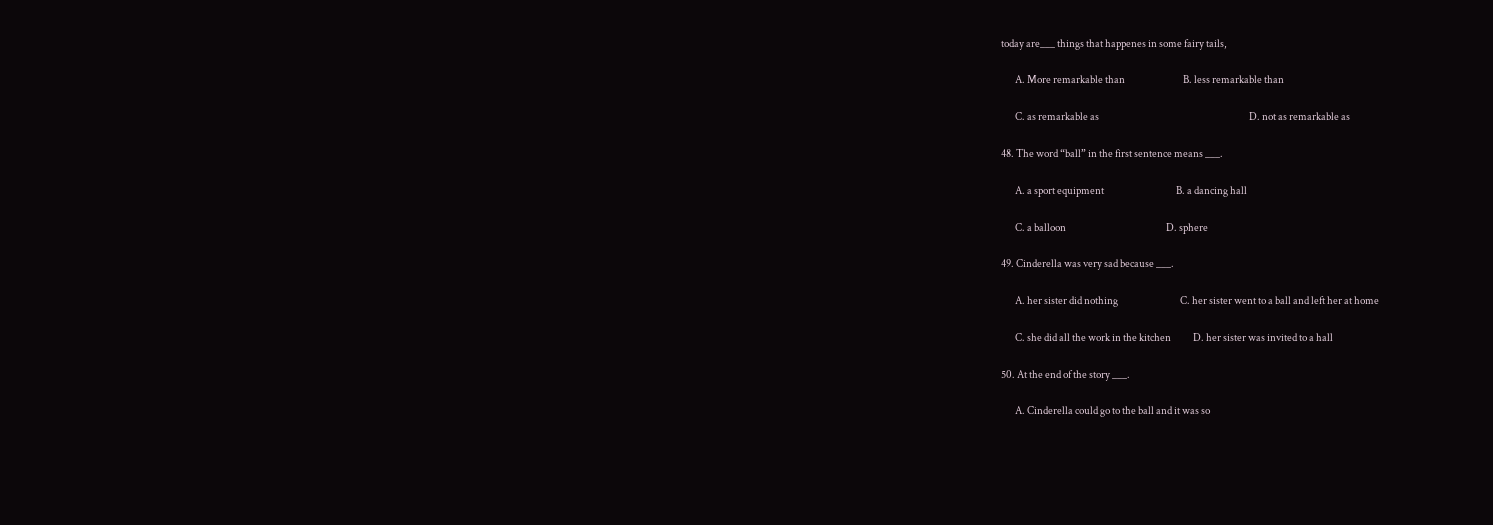today are___ things that happenes in some fairy tails,

       A. More remarkable than                             B. less remarkable than

       C. as remarkable as                                                                           D. not as remarkable as

48. The word “ball” in the first sentence means ___.

       A. a sport equipment                                    B. a dancing hall

       C. a balloon                                                  D. sphere

49. Cinderella was very sad because ___.

       A. her sister did nothing                               C. her sister went to a ball and left her at home

       C. she did all the work in the kitchen           D. her sister was invited to a hall

50. At the end of the story ___.

       A. Cinderella could go to the ball and it was so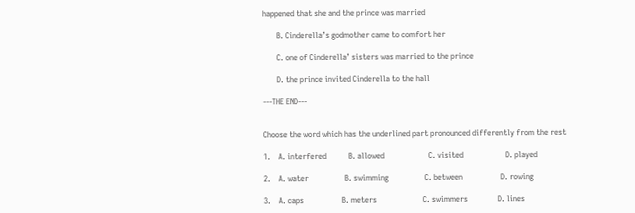happened that she and the prince was married

       B. Cinderella’s godmother came to comfort her

       C. one of Cinderella’ sisters was married to the prince

       D. the prince invited Cinderella to the hall

---THE END---


Choose the word which has the underlined part pronounced differently from the rest

1.    A. interfered           B. allowed                      C. visited                     D. played

2.    A. water                  B. swimming                  C. between                   D. rowing

3.    A. caps                   B. meters                       C. swimmers               D. lines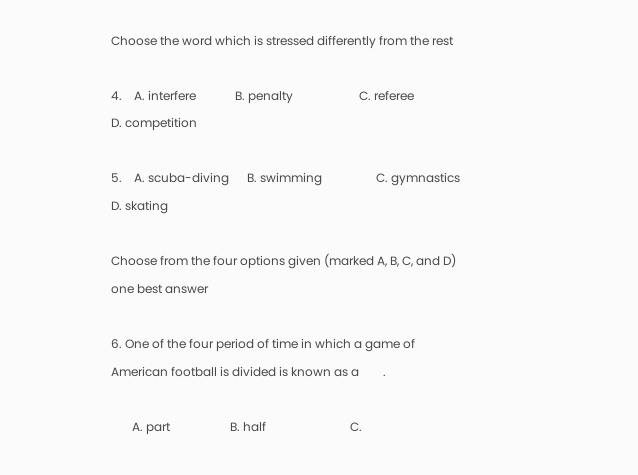Choose the word which is stressed differently from the rest

4.    A. interfere             B. penalty                      C. referee                     D. competition

5.    A. scuba-diving      B. swimming                  C. gymnastics              D. skating

Choose from the four options given (marked A, B, C, and D) one best answer

6. One of the four period of time in which a game of American football is divided is known as a        .

       A. part                    B. half                            C.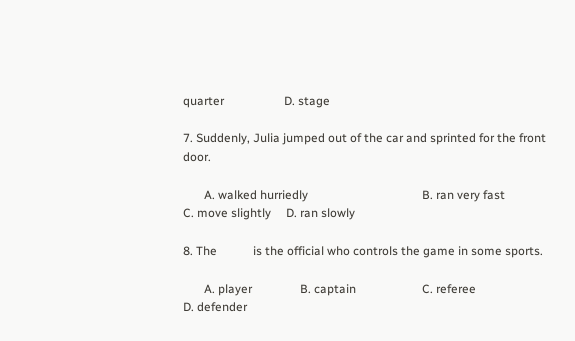quarter                    D. stage

7. Suddenly, Julia jumped out of the car and sprinted for the front door.

       A. walked hurriedly                                      B. ran very fast           C. move slightly     D. ran slowly

8. The            is the official who controls the game in some sports.

       A. player                B. captain                      C. referee                     D. defender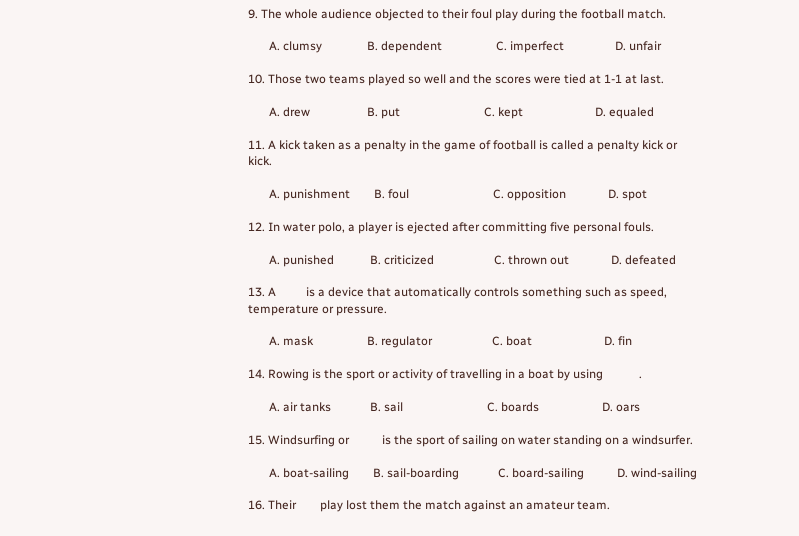9. The whole audience objected to their foul play during the football match.

       A. clumsy               B. dependent                  C. imperfect                 D. unfair

10. Those two teams played so well and the scores were tied at 1-1 at last.

       A. drew                   B. put                            C. kept                        D. equaled

11. A kick taken as a penalty in the game of football is called a penalty kick or           kick.

       A. punishment        B. foul                            C. opposition              D. spot

12. In water polo, a player is ejected after committing five personal fouls.

       A. punished            B. criticized                    C. thrown out              D. defeated

13. A          is a device that automatically controls something such as speed, temperature or pressure.

       A. mask                  B. regulator                    C. boat                        D. fin

14. Rowing is the sport or activity of travelling in a boat by using            .

       A. air tanks             B. sail                            C. boards                     D. oars

15. Windsurfing or           is the sport of sailing on water standing on a windsurfer.

       A. boat-sailing        B. sail-boarding             C. board-sailing           D. wind-sailing

16. Their        play lost them the match against an amateur team.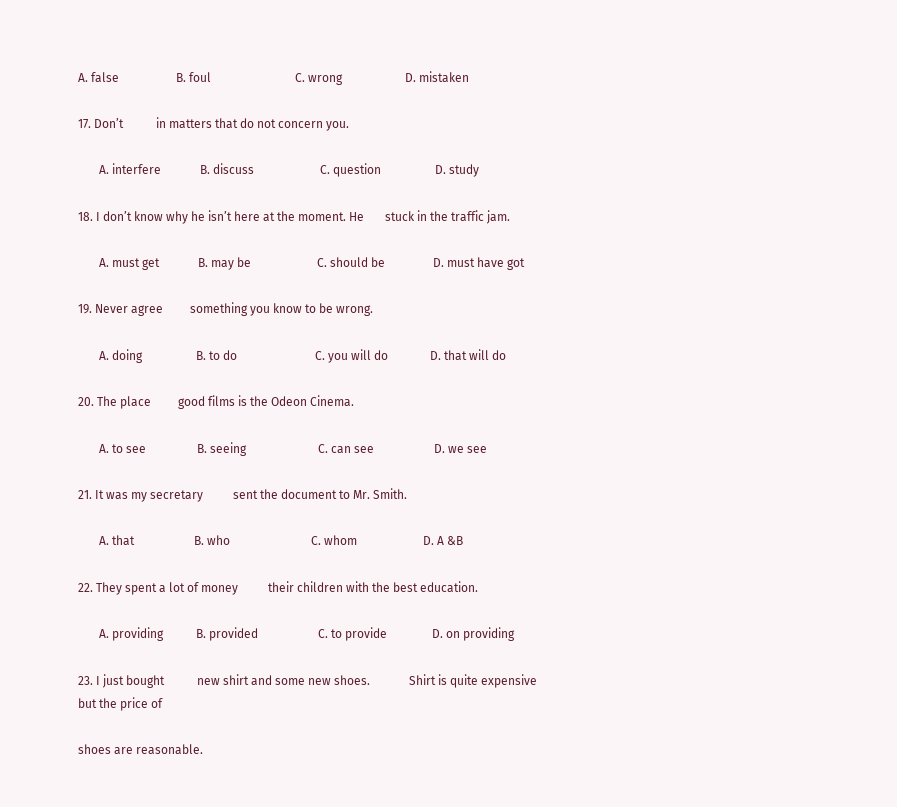A. false                   B. foul                            C. wrong                     D. mistaken

17. Don’t           in matters that do not concern you.

       A. interfere             B. discuss                      C. question                  D. study

18. I don’t know why he isn’t here at the moment. He       stuck in the traffic jam.

       A. must get             B. may be                      C. should be                D. must have got

19. Never agree         something you know to be wrong.

       A. doing                  B. to do                          C. you will do              D. that will do

20. The place         good films is the Odeon Cinema.

       A. to see                 B. seeing                        C. can see                    D. we see

21. It was my secretary          sent the document to Mr. Smith.

       A. that                    B. who                           C. whom                      D. A &B

22. They spent a lot of money          their children with the best education.

       A. providing           B. provided                    C. to provide               D. on providing

23. I just bought           new shirt and some new shoes.             Shirt is quite expensive but the price of

shoes are reasonable.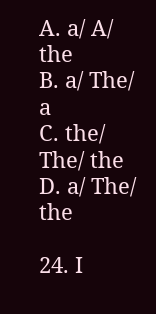A. a/ A/ the             B. a/ The/ a                    C. the/ The/ the            D. a/ The/ the

24. I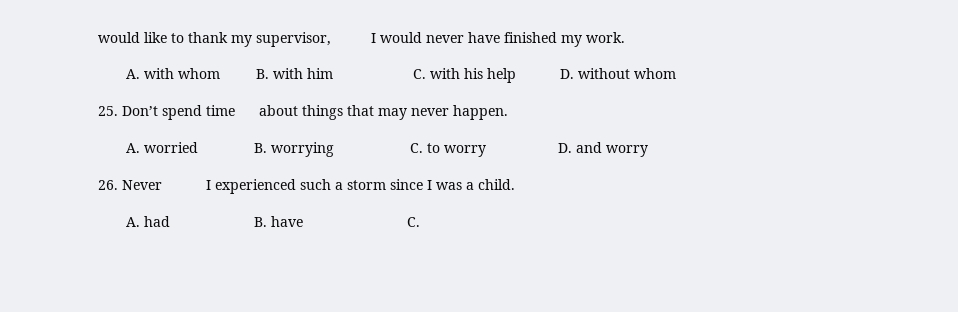would like to thank my supervisor,          I would never have finished my work.

       A. with whom         B. with him                    C. with his help           D. without whom

25. Don’t spend time      about things that may never happen.

       A. worried              B. worrying                   C. to worry                  D. and worry

26. Never           I experienced such a storm since I was a child.

       A. had                     B. have                          C.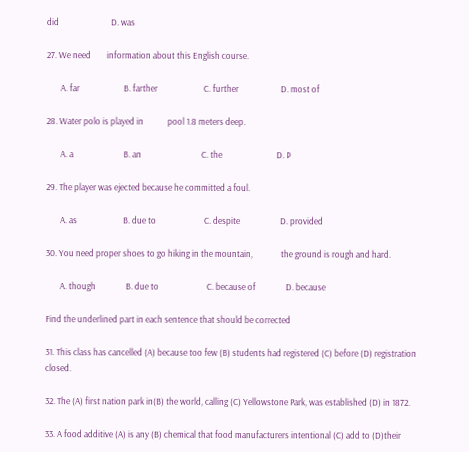did                          D. was

27. We need        information about this English course.

       A. far                      B. farther                       C. further                     D. most of

28. Water polo is played in            pool 1.8 meters deep.

       A. a                         B. an                              C. the                           D. Þ

29. The player was ejected because he committed a foul.

       A. as                       B. due to                        C. despite                    D. provided

30. You need proper shoes to go hiking in the mountain,              the ground is rough and hard.

       A. though               B. due to                        C. because of               D. because

Find the underlined part in each sentence that should be corrected

31. This class has cancelled (A) because too few (B) students had registered (C) before (D) registration closed.

32. The (A) first nation park in(B) the world, calling (C) Yellowstone Park, was established (D) in 1872.

33. A food additive (A) is any (B) chemical that food manufacturers intentional (C) add to (D)their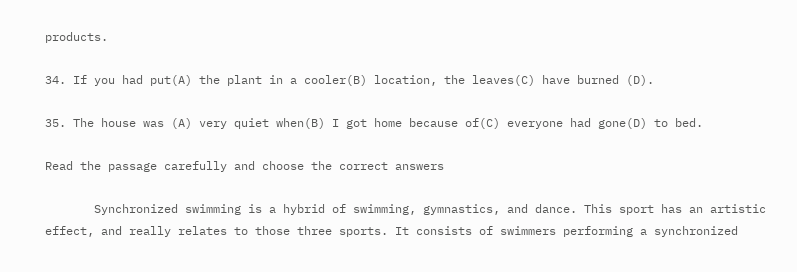products.

34. If you had put(A) the plant in a cooler(B) location, the leaves(C) have burned (D).

35. The house was (A) very quiet when(B) I got home because of(C) everyone had gone(D) to bed.

Read the passage carefully and choose the correct answers

       Synchronized swimming is a hybrid of swimming, gymnastics, and dance. This sport has an artistic effect, and really relates to those three sports. It consists of swimmers performing a synchronized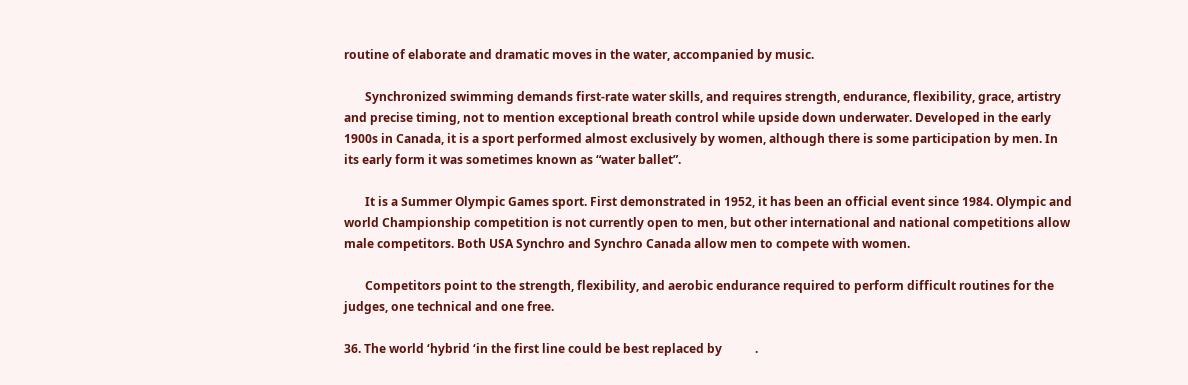routine of elaborate and dramatic moves in the water, accompanied by music.

       Synchronized swimming demands first-rate water skills, and requires strength, endurance, flexibility, grace, artistry and precise timing, not to mention exceptional breath control while upside down underwater. Developed in the early 1900s in Canada, it is a sport performed almost exclusively by women, although there is some participation by men. In its early form it was sometimes known as “water ballet”.

       It is a Summer Olympic Games sport. First demonstrated in 1952, it has been an official event since 1984. Olympic and world Championship competition is not currently open to men, but other international and national competitions allow male competitors. Both USA Synchro and Synchro Canada allow men to compete with women.

       Competitors point to the strength, flexibility, and aerobic endurance required to perform difficult routines for the judges, one technical and one free.

36. The world ‘hybrid ‘in the first line could be best replaced by           .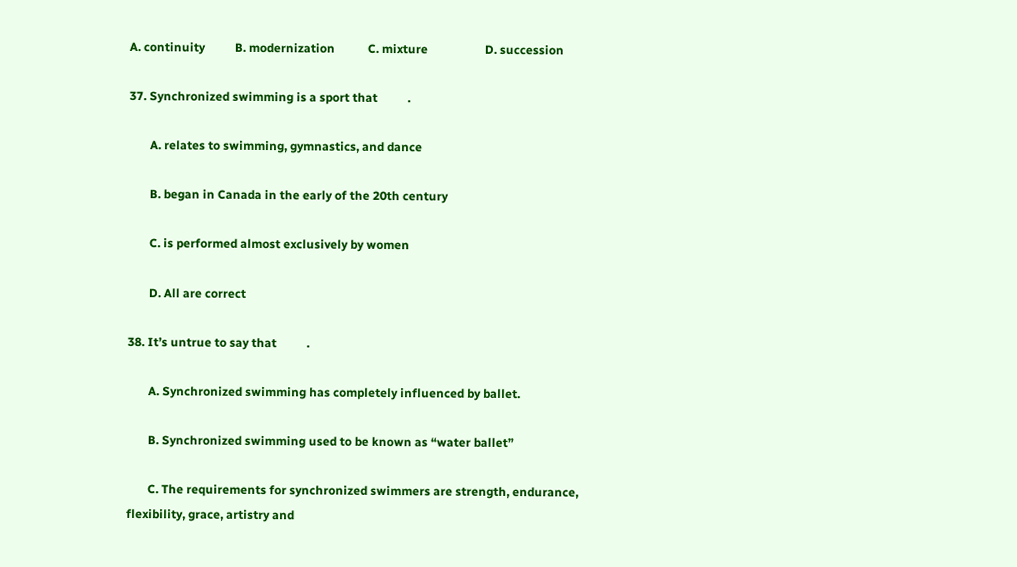A. continuity          B. modernization           C. mixture                   D. succession

37. Synchronized swimming is a sport that          .

       A. relates to swimming, gymnastics, and dance

       B. began in Canada in the early of the 20th century

       C. is performed almost exclusively by women

       D. All are correct

38. It’s untrue to say that          .

       A. Synchronized swimming has completely influenced by ballet.

       B. Synchronized swimming used to be known as “water ballet”

       C. The requirements for synchronized swimmers are strength, endurance, flexibility, grace, artistry and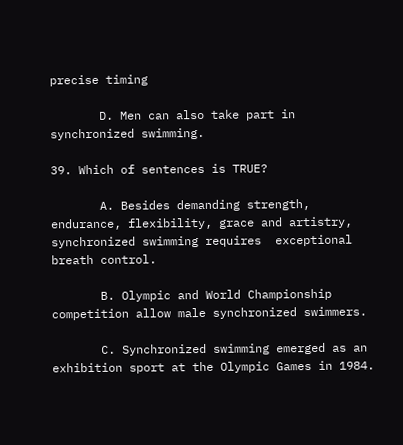precise timing

       D. Men can also take part in synchronized swimming.

39. Which of sentences is TRUE?

       A. Besides demanding strength, endurance, flexibility, grace and artistry, synchronized swimming requires  exceptional breath control.

       B. Olympic and World Championship competition allow male synchronized swimmers.

       C. Synchronized swimming emerged as an exhibition sport at the Olympic Games in 1984.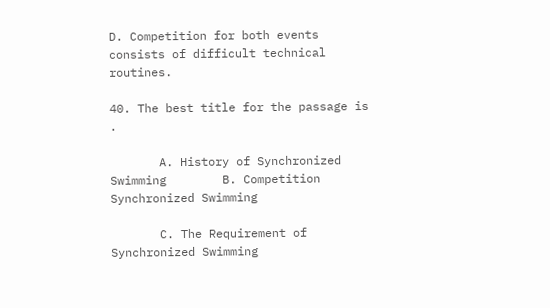D. Competition for both events consists of difficult technical routines.

40. The best title for the passage is          .

       A. History of Synchronized Swimming        B. Competition Synchronized Swimming

       C. The Requirement of Synchronized Swimming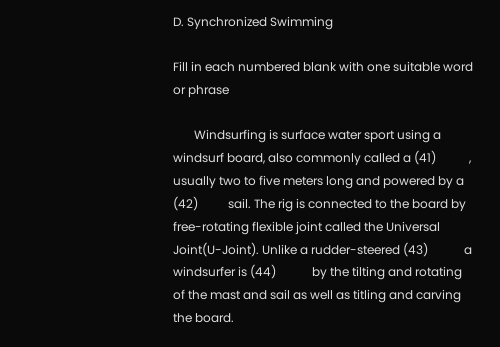D. Synchronized Swimming

Fill in each numbered blank with one suitable word or phrase

       Windsurfing is surface water sport using a windsurf board, also commonly called a (41)           , usually two to five meters long and powered by a (42)          sail. The rig is connected to the board by free-rotating flexible joint called the Universal Joint(U-Joint). Unlike a rudder-steered (43)            a windsurfer is (44)            by the tilting and rotating of the mast and sail as well as titling and carving the board.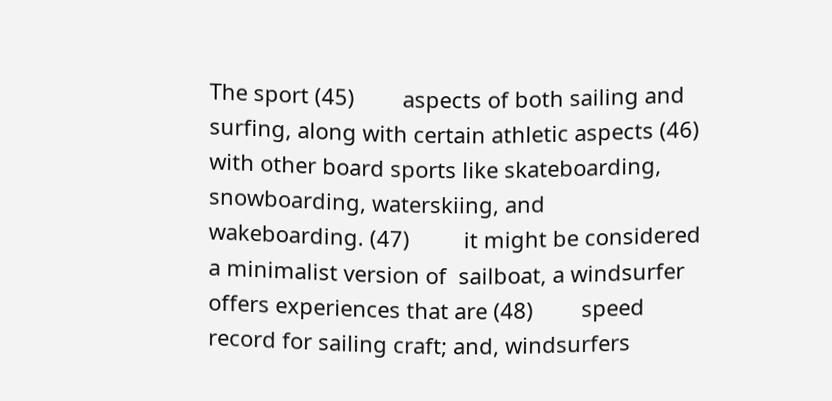The sport (45)        aspects of both sailing and surfing, along with certain athletic aspects (46)        with other board sports like skateboarding, snowboarding, waterskiing, and wakeboarding. (47)         it might be considered a minimalist version of  sailboat, a windsurfer offers experiences that are (48)        speed record for sailing craft; and, windsurfers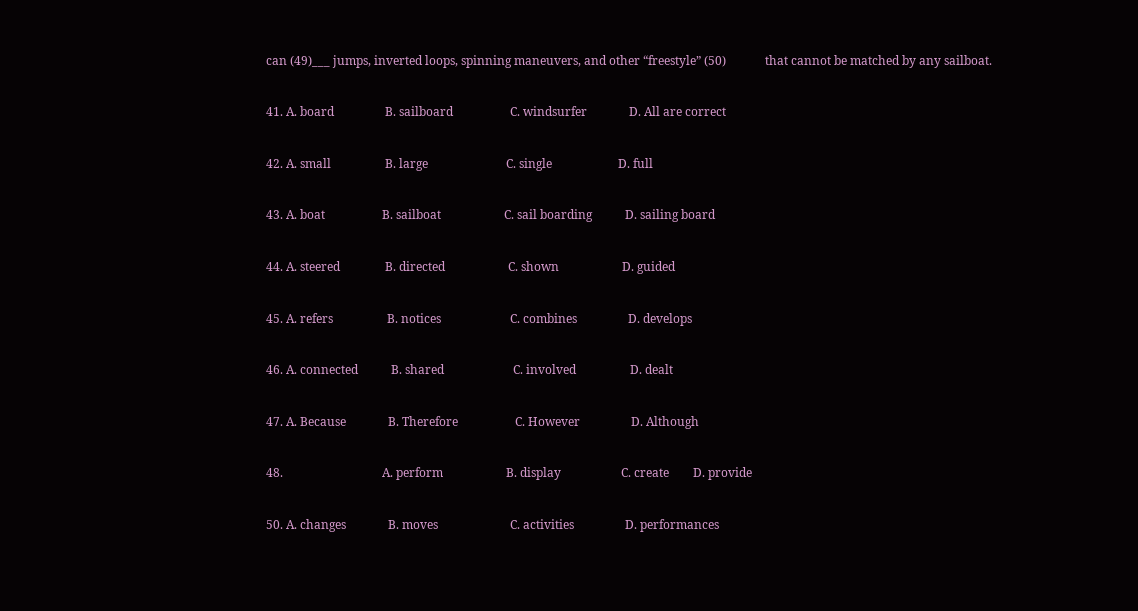can (49)___ jumps, inverted loops, spinning maneuvers, and other “freestyle” (50)             that cannot be matched by any sailboat.

41. A. board                 B. sailboard                   C. windsurfer              D. All are correct

42. A. small                  B. large                          C. single                      D. full

43. A. boat                   B. sailboat                     C. sail boarding           D. sailing board

44. A. steered               B. directed                     C. shown                     D. guided

45. A. refers                  B. notices                       C. combines                 D. develops

46. A. connected           B. shared                       C. involved                  D. dealt

47. A. Because              B. Therefore                   C. However                 D. Although

48.                                 A. perform                     B. display                    C. create        D. provide

50. A. changes              B. moves                        C. activities                 D. performances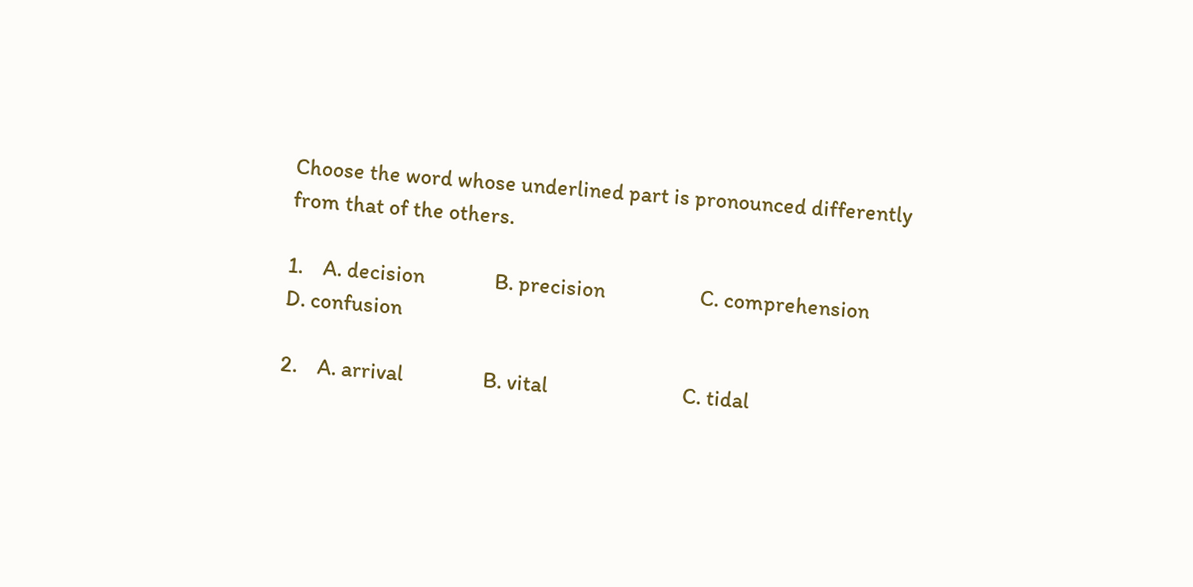Choose the word whose underlined part is pronounced differently from that of the others.

1.    A. decision              B. precision                   C. comprehension       D. confusion

2.    A. arrival                B. vital                           C. tidal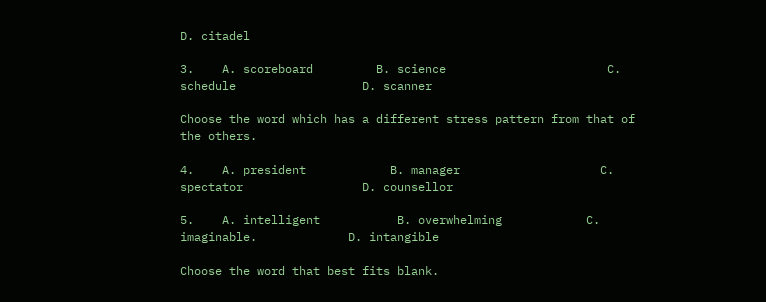D. citadel

3.    A. scoreboard         B. science                       C. schedule                  D. scanner

Choose the word which has a different stress pattern from that of the others.

4.    A. president            B. manager                    C. spectator                 D. counsellor

5.    A. intelligent           B. overwhelming            C. imaginable.             D. intangible

Choose the word that best fits blank.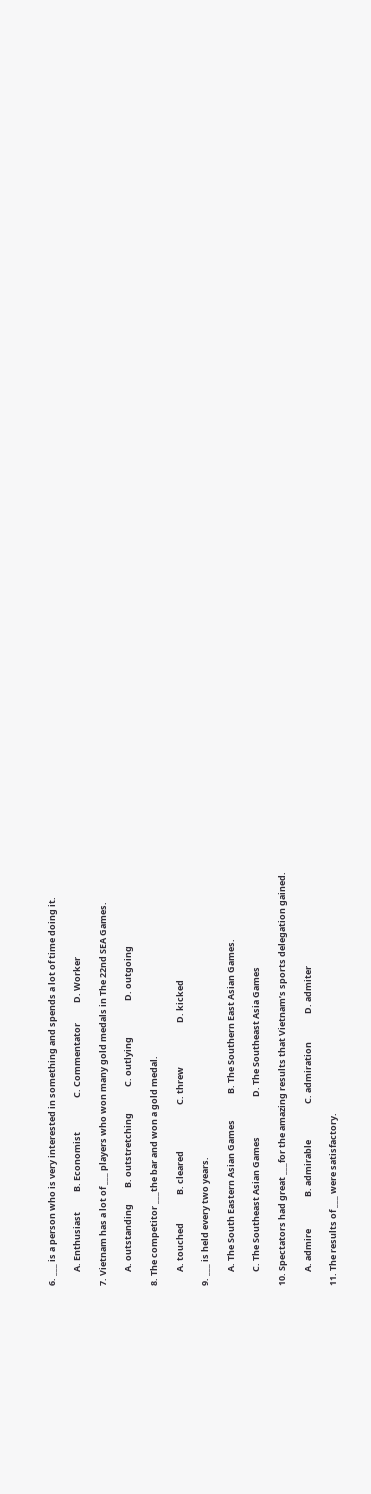6. ___ is a person who is very interested in something and spends a lot of time doing it.

       A. Enthusiast          B. Economist                 C. Commentator          D. Worker

7. Vietnam has a lot of ___ players who won many gold medals in The 22nd SEA Games.

       A. outstanding        B. outstretching             C. outlying                  D. outgoing

8. The competitor ___the bar and won a gold medal.

       A. touched              B. cleared                       C. threw                      D. kicked

9. ___ is held every two years.

       A. The South Eastern Asian Games             B. The Southern East Asian Games.

       C. The Southeast Asian Games                    D. The Southeast Asia Games

10. Spectators had great ___for the amazing results that Vietnam’s sports delegation gained.

       A. admire                B. admirable                  C. admiration              D. admiter

11. The results of ___ were satisfactory.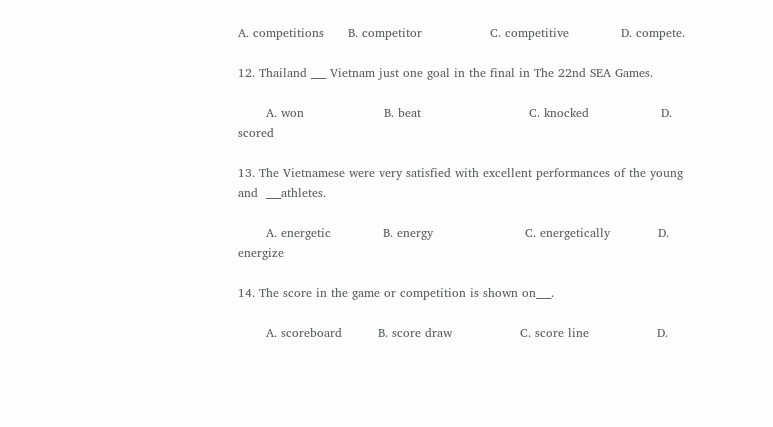A. competitions      B. competitor                 C. competitive             D. compete.

12. Thailand ___ Vietnam just one goal in the final in The 22nd SEA Games.

       A. won                    B. beat                           C. knocked                  D. scored

13. The Vietnamese were very satisfied with excellent performances of the young and  ___athletes.

       A. energetic             B. energy                       C. energetically            D. energize

14. The score in the game or competition is shown on___.

       A. scoreboard         B. score draw                 C. score line                 D.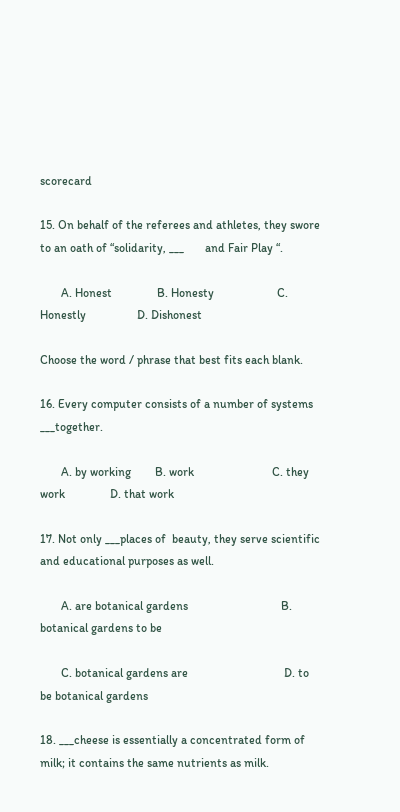scorecard

15. On behalf of the referees and athletes, they swore to an oath of “solidarity, ___       and Fair Play “.

       A. Honest               B. Honesty                     C. Honestly                 D. Dishonest

Choose the word / phrase that best fits each blank.

16. Every computer consists of a number of systems ___together.

       A. by working        B. work                          C. they work               D. that work

17. Not only ___places of  beauty, they serve scientific and educational purposes as well.

       A. are botanical gardens                               B. botanical gardens to be

       C. botanical gardens are                                D. to be botanical gardens

18. ___cheese is essentially a concentrated form of milk; it contains the same nutrients as milk.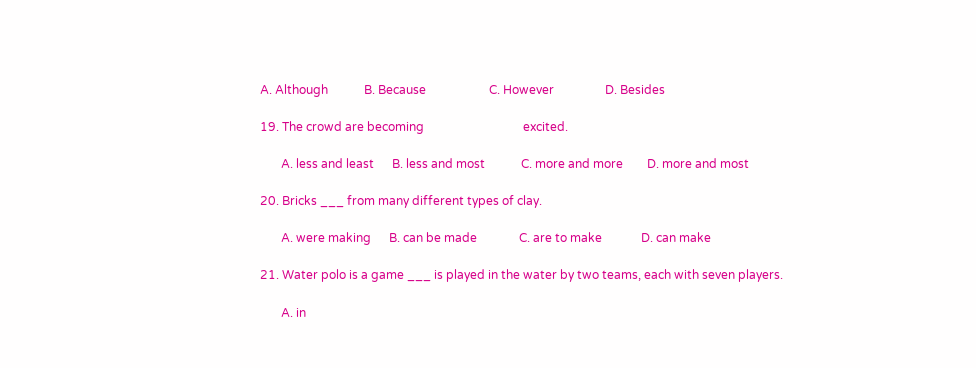A. Although            B. Because                     C. However                 D. Besides

19. The crowd are becoming                                 excited.

       A. less and least      B. less and most            C. more and more        D. more and most

20. Bricks ___ from many different types of clay.

       A. were making      B. can be made              C. are to make             D. can make

21. Water polo is a game ___ is played in the water by two teams, each with seven players.

       A. in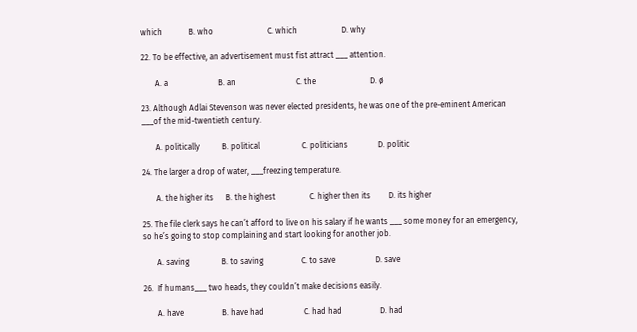which             B. who                           C. which                      D. why

22. To be effective, an advertisement must fist attract ___ attention.

       A. a                         B. an                              C. the                           D. ø

23. Although Adlai Stevenson was never elected presidents, he was one of the pre-eminent American ___of the mid-twentieth century.

       A. politically           B. political                     C. politicians               D. politic

24. The larger a drop of water, ___freezing temperature.

       A. the higher its      B. the highest                 C. higher then its         D. its higher

25. The file clerk says he can’t afford to live on his salary if he wants ___ some money for an emergency, so he’s going to stop complaining and start looking for another job.

       A. saving                B. to saving                   C. to save                    D. save

26.  If humans___ two heads, they couldn’t make decisions easily.

       A. have                   B. have had                    C. had had                   D. had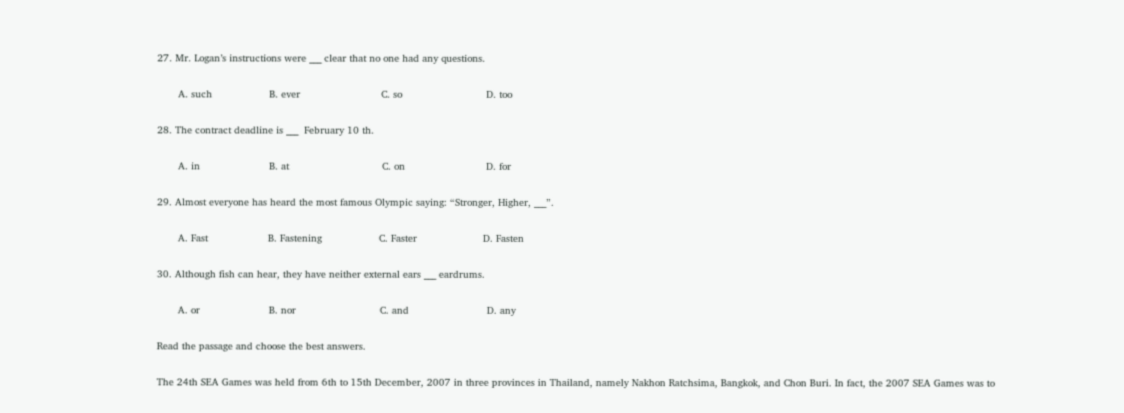27. Mr. Logan’s instructions were ___ clear that no one had any questions.

       A. such                   B. ever                           C. so                            D. too

28. The contract deadline is ___  February 10 th.

       A. in                       B. at                               C. on                           D. for

29. Almost everyone has heard the most famous Olympic saying: “Stronger, Higher, ___”.

       A. Fast                    B. Fastening                   C. Faster                      D. Fasten

30. Although fish can hear, they have neither external ears ___ eardrums.

       A. or                       B. nor                            C. and                          D. any

Read the passage and choose the best answers.

The 24th SEA Games was held from 6th to 15th December, 2007 in three provinces in Thailand, namely Nakhon Ratchsima, Bangkok, and Chon Buri. In fact, the 2007 SEA Games was to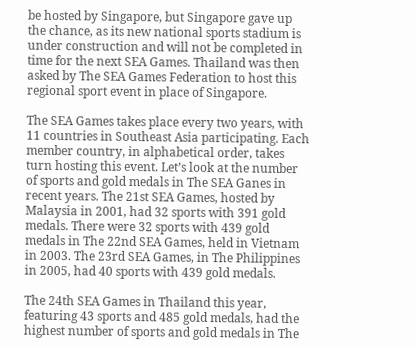be hosted by Singapore, but Singapore gave up the chance, as its new national sports stadium is under construction and will not be completed in time for the next SEA Games. Thailand was then asked by The SEA Games Federation to host this regional sport event in place of Singapore.

The SEA Games takes place every two years, with 11 countries in Southeast Asia participating. Each member country, in alphabetical order, takes turn hosting this event. Let’s look at the number of sports and gold medals in The SEA Ganes in recent years. The 21st SEA Games, hosted by Malaysia in 2001, had 32 sports with 391 gold medals. There were 32 sports with 439 gold medals in The 22nd SEA Games, held in Vietnam in 2003. The 23rd SEA Games, in The Philippines in 2005, had 40 sports with 439 gold medals.

The 24th SEA Games in Thailand this year, featuring 43 sports and 485 gold medals, had the highest number of sports and gold medals in The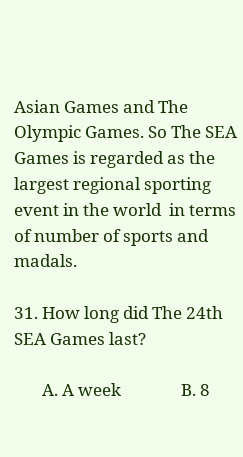Asian Games and The Olympic Games. So The SEA Games is regarded as the largest regional sporting event in the world  in terms of number of sports and madals.

31. How long did The 24th SEA Games last?

       A. A week               B. 8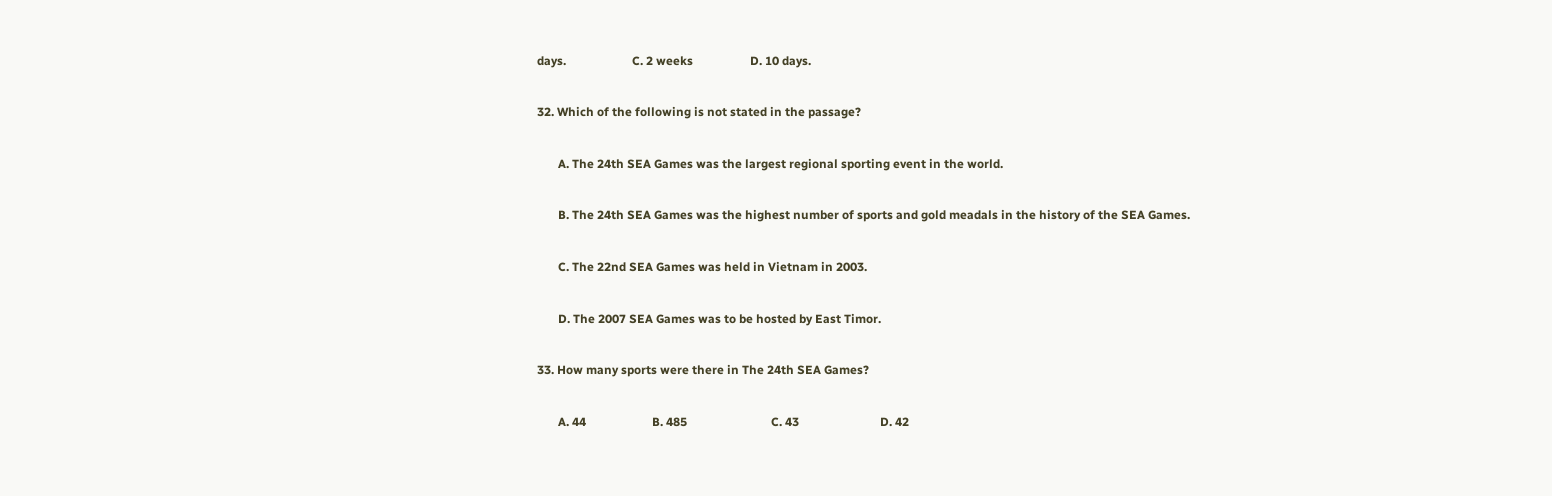days.                      C. 2 weeks                   D. 10 days.

32. Which of the following is not stated in the passage?

       A. The 24th SEA Games was the largest regional sporting event in the world.

       B. The 24th SEA Games was the highest number of sports and gold meadals in the history of the SEA Games.

       C. The 22nd SEA Games was held in Vietnam in 2003.

       D. The 2007 SEA Games was to be hosted by East Timor.

33. How many sports were there in The 24th SEA Games?

       A. 44                      B. 485                            C. 43                           D. 42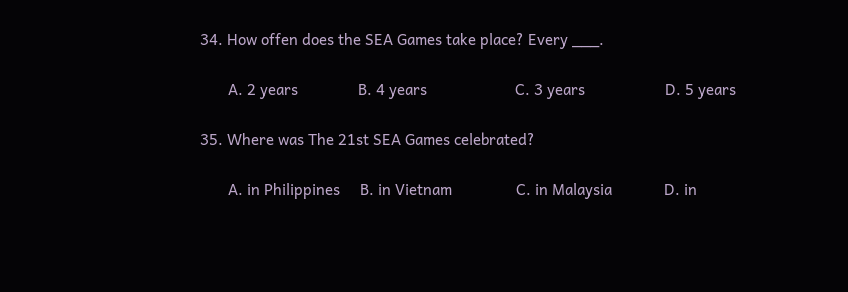34. How offen does the SEA Games take place? Every ___.

       A. 2 years               B. 4 years                      C. 3 years                    D. 5 years

35. Where was The 21st SEA Games celebrated?

       A. in Philippines     B. in Vietnam                C. in Malaysia             D. in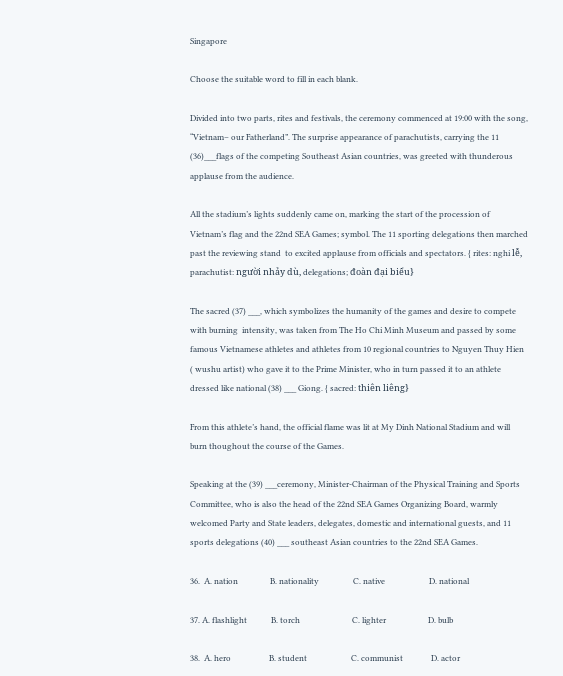Singapore

Choose the suitable word to fill in each blank.

Divided into two parts, rites and festivals, the ceremony commenced at 19:00 with the song, “Vietnam– our Fatherland”. The surprise appearance of parachutists, carrying the 11 (36)___flags of the competing Southeast Asian countries, was greeted with thunderous applause from the audience.

All the stadium’s lights suddenly came on, marking the start of the procession of Vietnam’s flag and the 22nd SEA Games; symbol. The 11 sporting delegations then marched past the reviewing stand  to excited applause from officials and spectators. { rites: nghi lễ, parachutist: người nhảy dù, delegations; đoàn đại biểu}

The sacred (37) ___, which symbolizes the humanity of the games and desire to compete with burning  intensity, was taken from The Ho Chi Minh Museum and passed by some famous Vietnamese athletes and athletes from 10 regional countries to Nguyen Thuy Hien ( wushu artist) who gave it to the Prime Minister, who in turn passed it to an athlete dressed like national (38) ___ Giong. { sacred: thiên liêng}

From this athlete’s hand, the official flame was lit at My Dinh National Stadium and will burn thoughout the course of the Games.

Speaking at the (39) ___ceremony, Minister-Chairman of the Physical Training and Sports Committee, who is also the head of the 22nd SEA Games Organizing Board, warmly welcomed Party and State leaders, delegates, domestic and international guests, and 11 sports delegations (40) ___ southeast Asian countries to the 22nd SEA Games.

36.  A. nation                B. nationality                 C. native                      D. national

37. A. flashlight            B. torch                          C. lighter                     D. bulb

38.  A. hero                   B. student                      C. communist              D. actor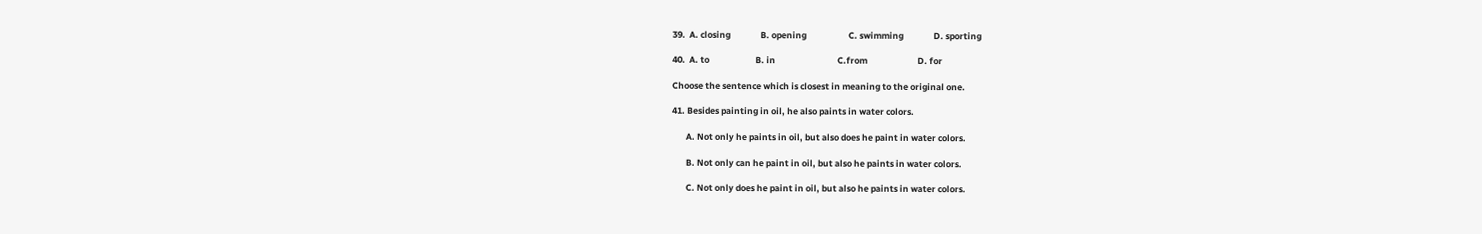39.  A. closing               B. opening                     C. swimming               D. sporting

40.  A. to                       B. in                               C.from                         D. for

Choose the sentence which is closest in meaning to the original one.

41. Besides painting in oil, he also paints in water colors.

       A. Not only he paints in oil, but also does he paint in water colors.

       B. Not only can he paint in oil, but also he paints in water colors.

       C. Not only does he paint in oil, but also he paints in water colors.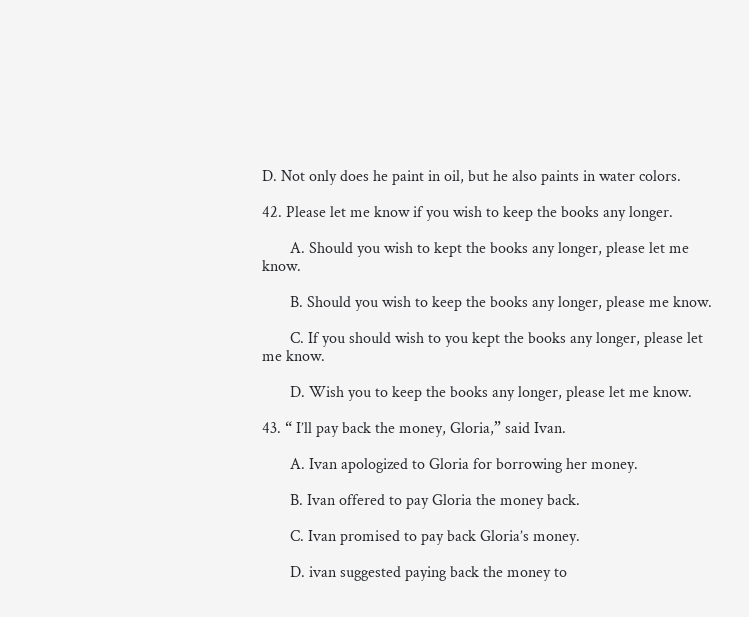D. Not only does he paint in oil, but he also paints in water colors.

42. Please let me know if you wish to keep the books any longer.

       A. Should you wish to kept the books any longer, please let me know.

       B. Should you wish to keep the books any longer, please me know.

       C. If you should wish to you kept the books any longer, please let me know.

       D. Wish you to keep the books any longer, please let me know.

43. “ I’ll pay back the money, Gloria,” said Ivan.

       A. Ivan apologized to Gloria for borrowing her money.

       B. Ivan offered to pay Gloria the money back.

       C. Ivan promised to pay back Gloria’s money.

       D. ivan suggested paying back the money to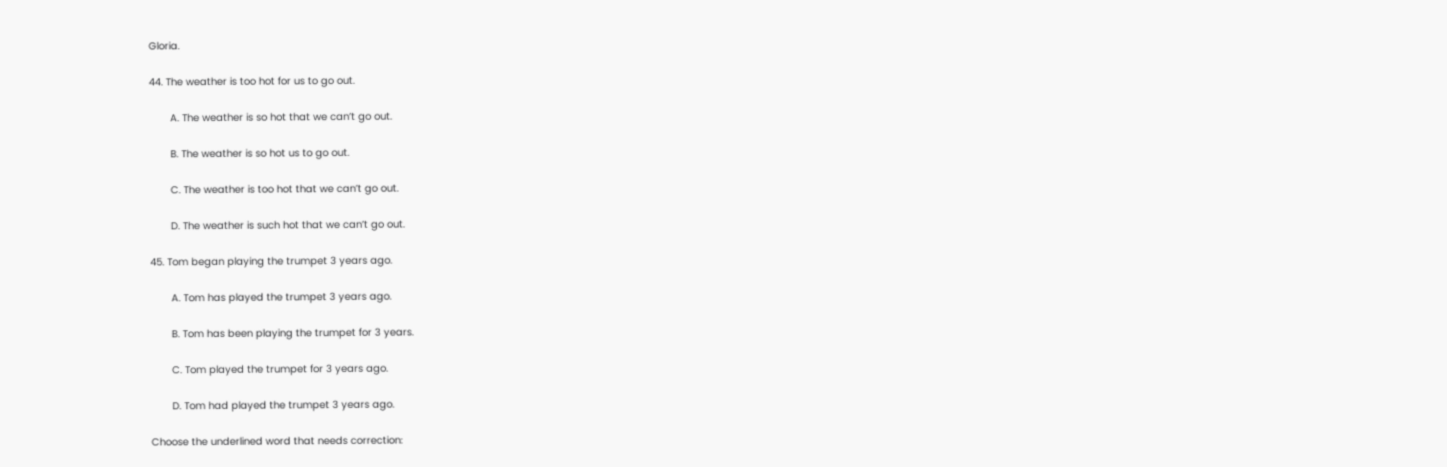Gloria.

44. The weather is too hot for us to go out.

       A. The weather is so hot that we can’t go out.

       B. The weather is so hot us to go out.

       C. The weather is too hot that we can’t go out.

       D. The weather is such hot that we can’t go out.

45. Tom began playing the trumpet 3 years ago.

       A. Tom has played the trumpet 3 years ago.

       B. Tom has been playing the trumpet for 3 years.

       C. Tom played the trumpet for 3 years ago.

       D. Tom had played the trumpet 3 years ago.

Choose the underlined word that needs correction: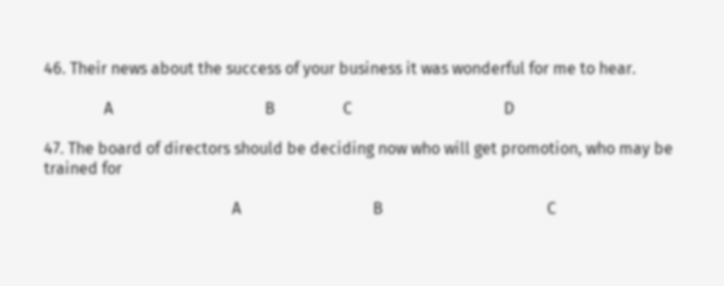46. Their news about the success of your business it was wonderful for me to hear.

               A                                      B                 C                                      D

47. The board of directors should be deciding now who will get promotion, who may be trained for

                                               A                                 B                                         C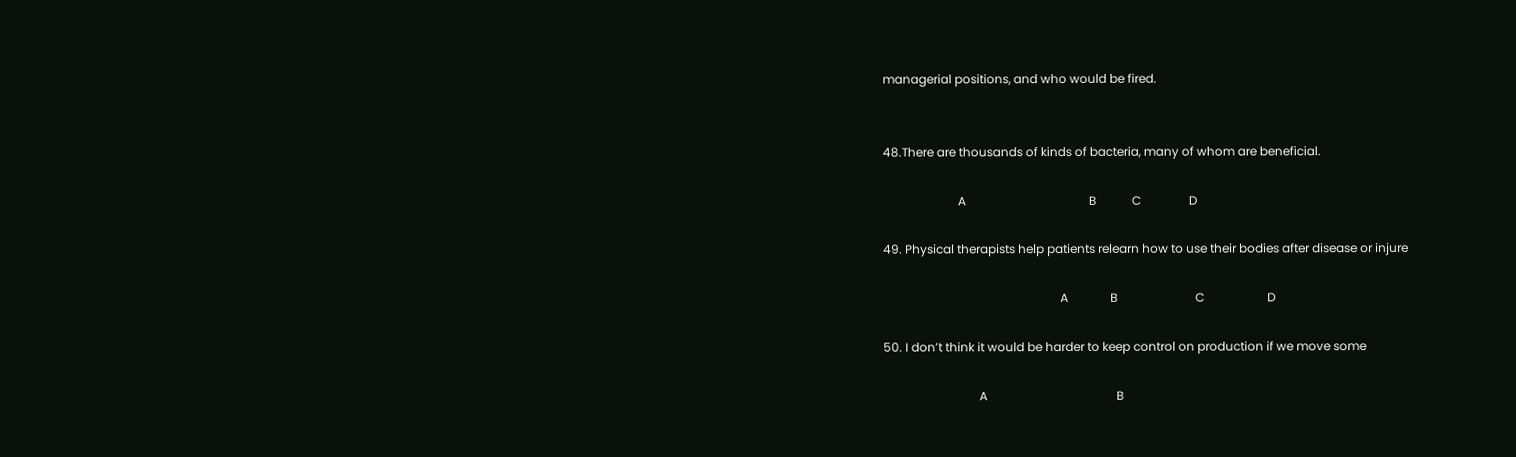managerial positions, and who would be fired.


48.There are thousands of kinds of bacteria, many of whom are beneficial.

                         A                                         B            C                D

49. Physical therapists help patients relearn how to use their bodies after disease or injure

                                                           A              B                          C                     D

50. I don’t think it would be harder to keep control on production if we move some

                                A                                           B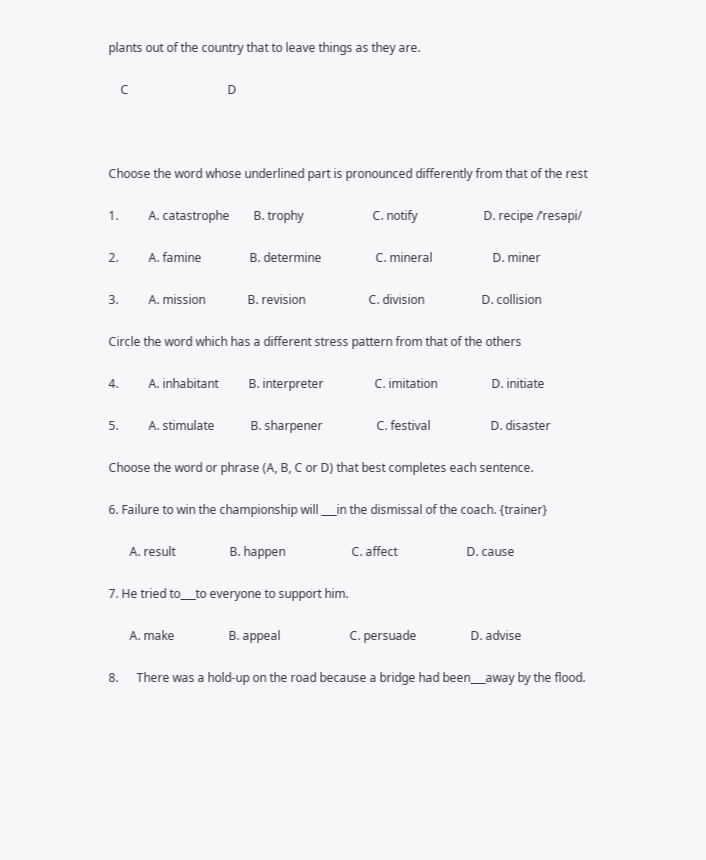plants out of the country that to leave things as they are.

    C                                 D



Choose the word whose underlined part is pronounced differently from that of the rest

1.          A. catastrophe        B. trophy                       C. notify                      D. recipe /’resәpi/

2.          A. famine                B. determine                  C. mineral                    D. miner

3.          A. mission              B. revision                     C. division                   D. collision

Circle the word which has a different stress pattern from that of the others

4.          A. inhabitant          B. interpreter                 C. imitation                  D. initiate

5.          A. stimulate            B. sharpener                  C. festival                    D. disaster

Choose the word or phrase (A, B, C or D) that best completes each sentence.

6. Failure to win the championship will ___in the dismissal of the coach. {trainer}

       A. result                  B. happen                      C. affect                       D. cause

7. He tried to___to everyone to support him.

       A. make                  B. appeal                       C. persuade                  D. advise

8.      There was a hold-up on the road because a bridge had been___away by the flood.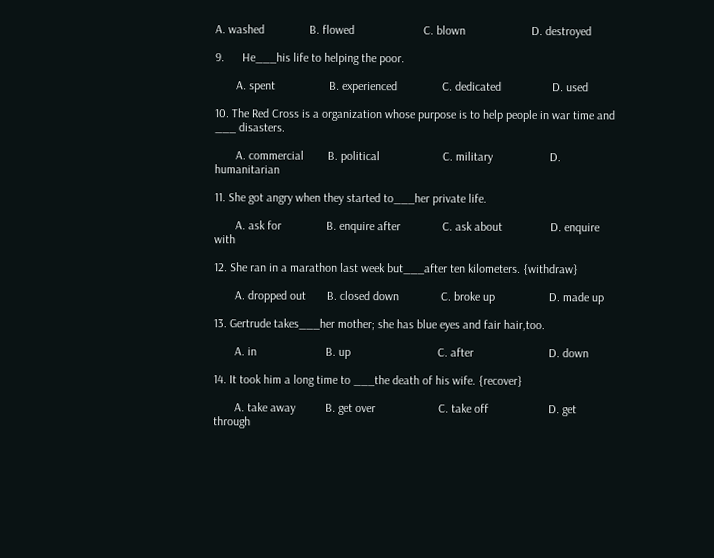A. washed               B. flowed                       C. blown                      D. destroyed

9.      He___his life to helping the poor.

       A. spent                  B. experienced               C. dedicated                 D. used

10. The Red Cross is a organization whose purpose is to help people in war time and ___ disasters.

       A. commercial        B. political                     C. military                   D. humanitarian

11. She got angry when they started to___her private life.

       A. ask for               B. enquire after              C. ask about                D. enquire with

12. She ran in a marathon last week but___after ten kilometers. {withdraw}

       A. dropped out       B. closed down              C. broke up                  D. made up

13. Gertrude takes___her mother; she has blue eyes and fair hair,too.

       A. in                       B. up                             C. after                         D. down

14. It took him a long time to ___the death of his wife. {recover}

       A. take away          B. get over                     C. take off                    D. get through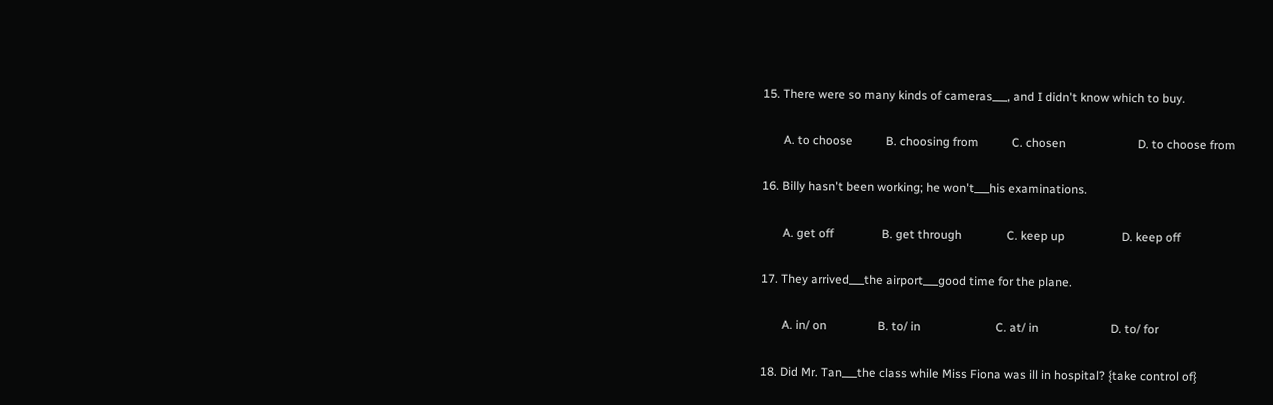15. There were so many kinds of cameras___, and I didn't know which to buy.

       A. to choose           B. choosing from           C. chosen                        D. to choose from

16. Billy hasn't been working; he won't___his examinations.

       A. get off                B. get through               C. keep up                   D. keep off

17. They arrived___the airport___good time for the plane.

       A. in/ on                 B. to/ in                         C. at/ in                        D. to/ for

18. Did Mr. Tan___the class while Miss Fiona was ill in hospital? {take control of}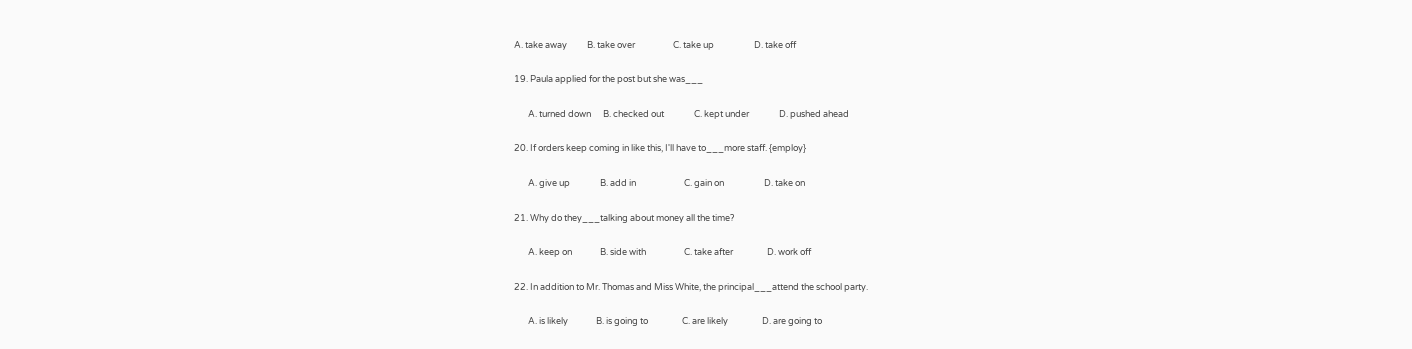A. take away          B. take over                   C. take up                    D. take off

19. Paula applied for the post but she was___

       A. turned down      B. checked out               C. kept under               D. pushed ahead

20. If orders keep coming in like this, I'll have to___more staff. {employ}

       A. give up               B. add in                        C. gain on                    D. take on

21. Why do they___talking about money all the time?

       A. keep on              B. side with                   C. take after                 D. work off

22. In addition to Mr. Thomas and Miss White, the principal___attend the school party.

       A. is likely              B. is going to                 C. are likely                 D. are going to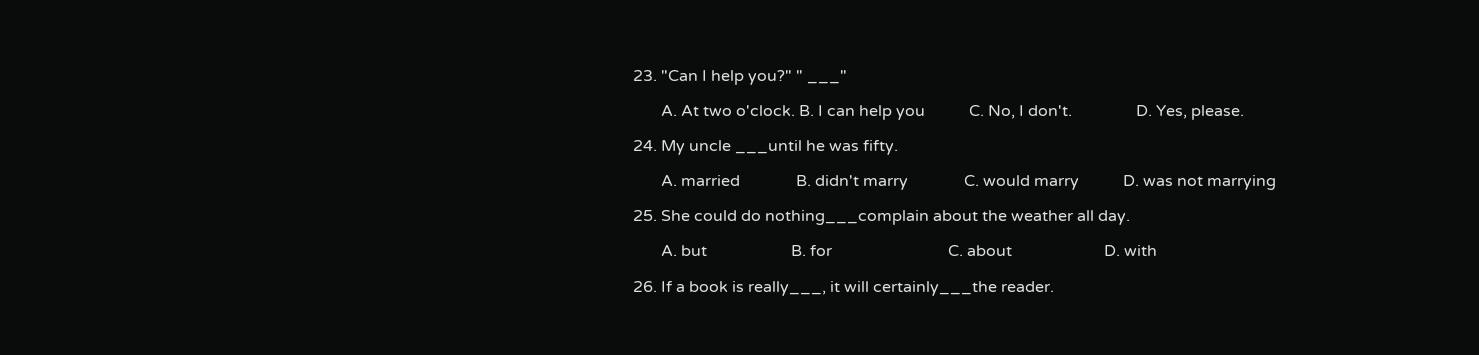23. "Can I help you?" " ___"

       A. At two o'clock. B. I can help you           C. No, I don't.                D. Yes, please.

24. My uncle ___until he was fifty.

       A. married              B. didn't marry              C. would marry           D. was not marrying

25. She could do nothing___complain about the weather all day.

       A. but                     B. for                             C. about                       D. with

26. If a book is really___, it will certainly___the reader.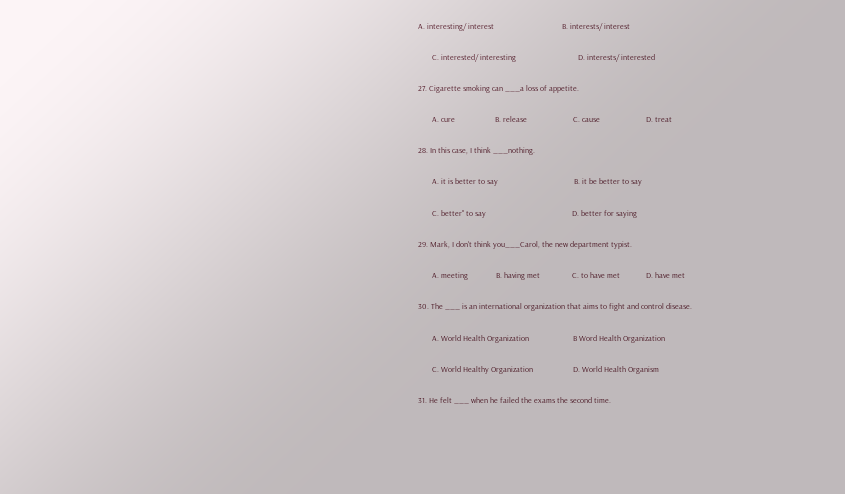A. interesting/ interest                                  B. interests/ interest

       C. interested/ interesting                               D. interests/ interested

27. Cigarette smoking can ___a loss of appetite.

       A. cure                    B. release                       C. cause                       D. treat

28. In this case, I think ___nothing.

       A. it is better to say                                      B. it be better to say

       C. better" to say                                           D. better for saying

29. Mark, I don't think you___Carol, the new department typist.

       A. meeting              B. having met                C. to have met             D. have met

30. The ___ is an international organization that aims to fight and control disease.

       A. World Health Organization                      B Word Health Organization

       C. World Healthy Organization                    D. World Health Organism

31. He felt ___ when he failed the exams the second time.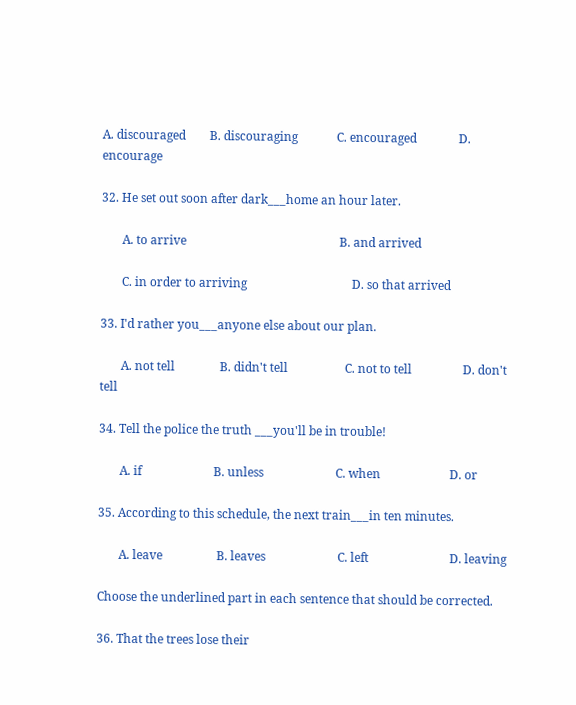A. discouraged        B. discouraging             C. encouraged              D. encourage

32. He set out soon after dark___home an hour later.

       A. to arrive                                                   B. and arrived

       C. in order to arriving                                   D. so that arrived

33. I'd rather you___anyone else about our plan.

       A. not tell               B. didn't tell                   C. not to tell                 D. don't tell

34. Tell the police the truth ___you'll be in trouble!

       A. if                        B. unless                        C. when                       D. or

35. According to this schedule, the next train___in ten minutes.

       A. leave                  B. leaves                        C. left                           D. leaving

Choose the underlined part in each sentence that should be corrected.

36. That the trees lose their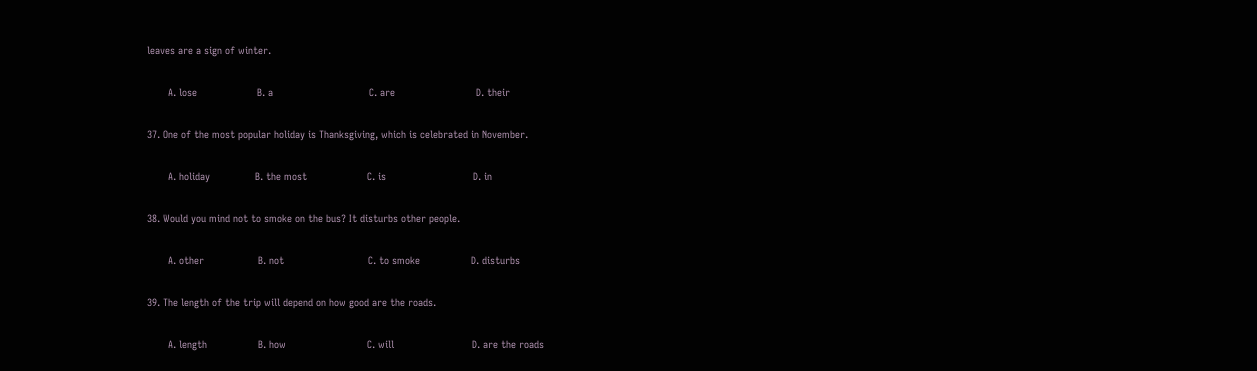leaves are a sign of winter.

       A. lose                    B. a                                C. are                           D. their

37. One of the most popular holiday is Thanksgiving, which is celebrated in November.

       A. holiday               B. the most                    C. is                             D. in

38. Would you mind not to smoke on the bus? It disturbs other people.

       A. other                  B. not                            C. to smoke                 D. disturbs

39. The length of the trip will depend on how good are the roads.

       A. length                 B. how                           C. will                          D. are the roads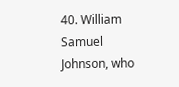40. William Samuel Johnson, who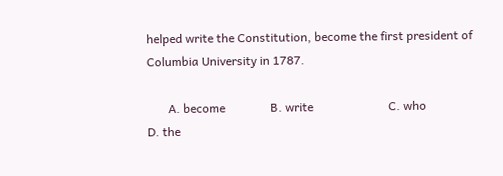helped write the Constitution, become the first president of Columbia University in 1787.

       A. become               B. write                         C. who                         D. the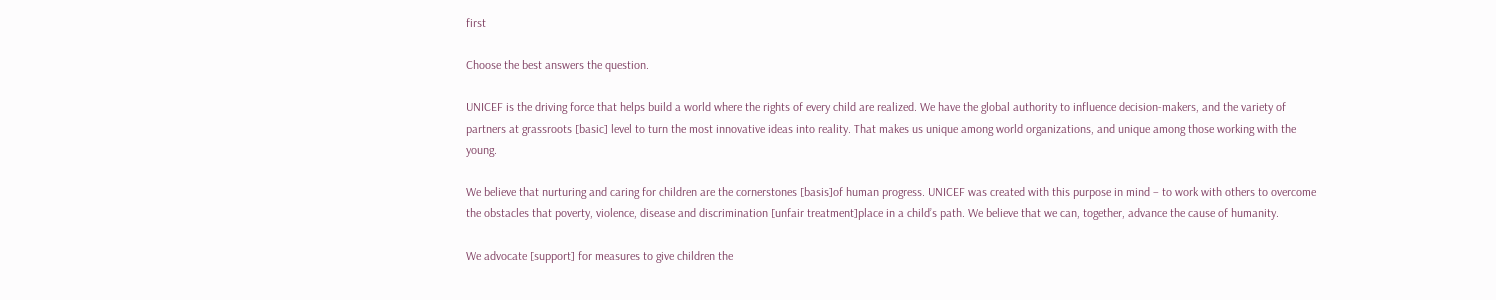first

Choose the best answers the question.

UNICEF is the driving force that helps build a world where the rights of every child are realized. We have the global authority to influence decision-makers, and the variety of partners at grassroots [basic] level to turn the most innovative ideas into reality. That makes us unique among world organizations, and unique among those working with the young.

We believe that nurturing and caring for children are the cornerstones [basis]of human progress. UNICEF was created with this purpose in mind – to work with others to overcome the obstacles that poverty, violence, disease and discrimination [unfair treatment]place in a child’s path. We believe that we can, together, advance the cause of humanity.

We advocate [support] for measures to give children the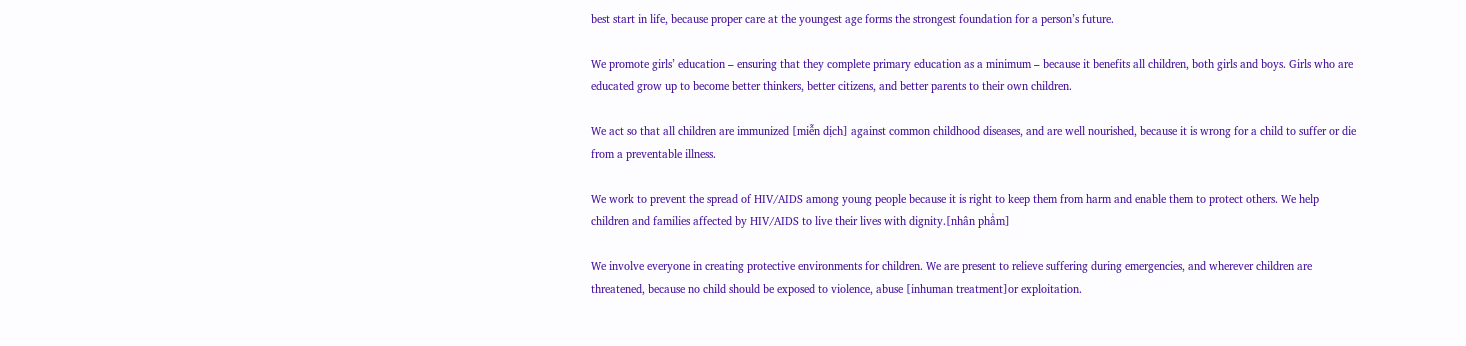best start in life, because proper care at the youngest age forms the strongest foundation for a person’s future.

We promote girls’ education – ensuring that they complete primary education as a minimum – because it benefits all children, both girls and boys. Girls who are educated grow up to become better thinkers, better citizens, and better parents to their own children.

We act so that all children are immunized [miễn dịch] against common childhood diseases, and are well nourished, because it is wrong for a child to suffer or die from a preventable illness.

We work to prevent the spread of HIV/AIDS among young people because it is right to keep them from harm and enable them to protect others. We help children and families affected by HIV/AIDS to live their lives with dignity.[nhân phẩm]

We involve everyone in creating protective environments for children. We are present to relieve suffering during emergencies, and wherever children are threatened, because no child should be exposed to violence, abuse [inhuman treatment]or exploitation.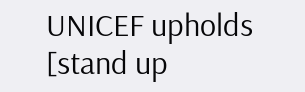UNICEF upholds [stand up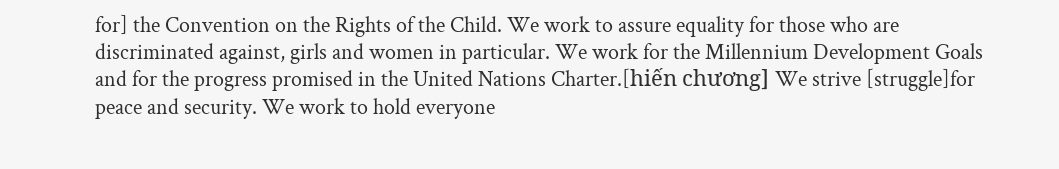for] the Convention on the Rights of the Child. We work to assure equality for those who are discriminated against, girls and women in particular. We work for the Millennium Development Goals and for the progress promised in the United Nations Charter.[hiến chương] We strive [struggle]for peace and security. We work to hold everyone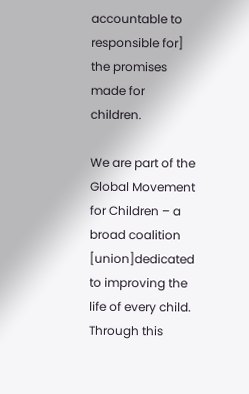accountable to responsible for] the promises made for children.

We are part of the Global Movement for Children – a broad coalition [union]dedicated to improving the life of every child. Through this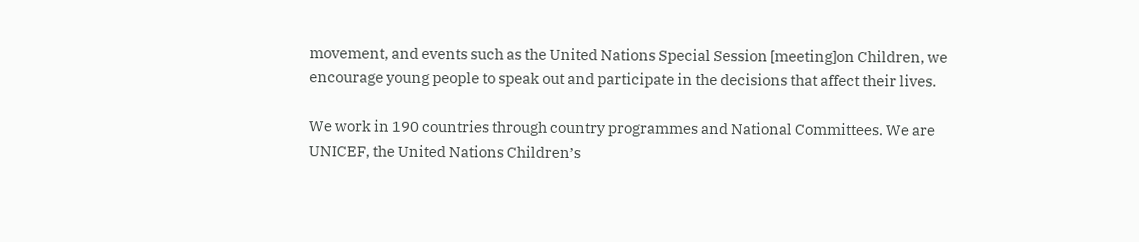movement, and events such as the United Nations Special Session [meeting]on Children, we encourage young people to speak out and participate in the decisions that affect their lives.

We work in 190 countries through country programmes and National Committees. We are UNICEF, the United Nations Children’s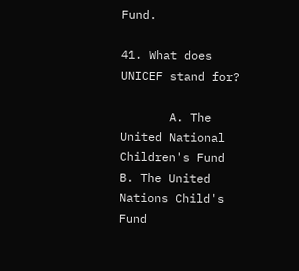Fund.

41. What does UNICEF stand for?

       A. The United National Children's Fund      B. The United Nations Child's Fund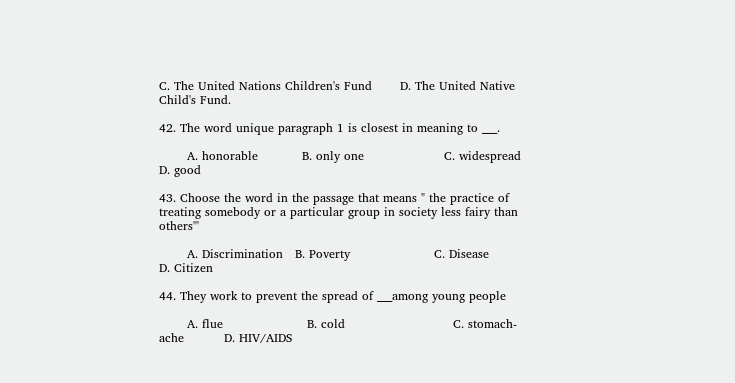C. The United Nations Children's Fund       D. The United Native Child's Fund.

42. The word unique paragraph 1 is closest in meaning to ___.

       A. honorable           B. only one                    C. widespread              D. good

43. Choose the word in the passage that means " the practice of treating somebody or a particular group in society less fairy than others"'

       A. Discrimination   B. Poverty                     C. Disease                    D. Citizen

44. They work to prevent the spread of ___among young people

       A. flue                     B. cold                           C. stomach-ache          D. HIV/AIDS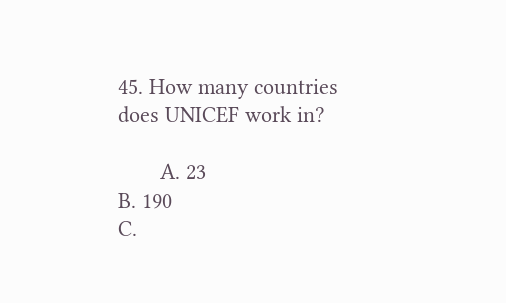45. How many countries does UNICEF work in?

       A. 23                      B. 190                           C.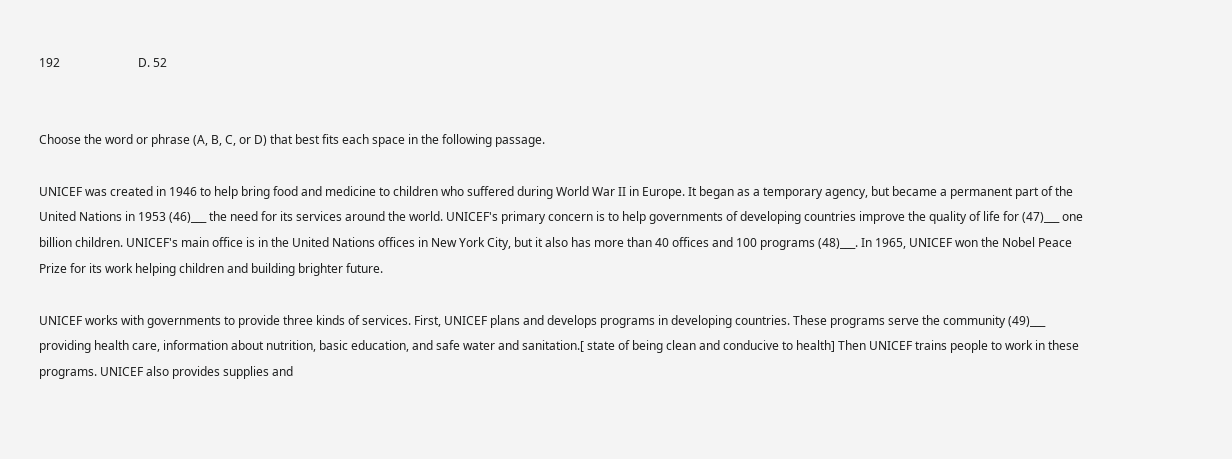192                          D. 52


Choose the word or phrase (A, B, C, or D) that best fits each space in the following passage.

UNICEF was created in 1946 to help bring food and medicine to children who suffered during World War II in Europe. It began as a temporary agency, but became a permanent part of the United Nations in 1953 (46)___ the need for its services around the world. UNICEF's primary concern is to help governments of developing countries improve the quality of life for (47)___ one billion children. UNICEF's main office is in the United Nations offices in New York City, but it also has more than 40 offices and 100 programs (48)___. In 1965, UNICEF won the Nobel Peace Prize for its work helping children and building brighter future.

UNICEF works with governments to provide three kinds of services. First, UNICEF plans and develops programs in developing countries. These programs serve the community (49)___ providing health care, information about nutrition, basic education, and safe water and sanitation.[ state of being clean and conducive to health] Then UNICEF trains people to work in these programs. UNICEF also provides supplies and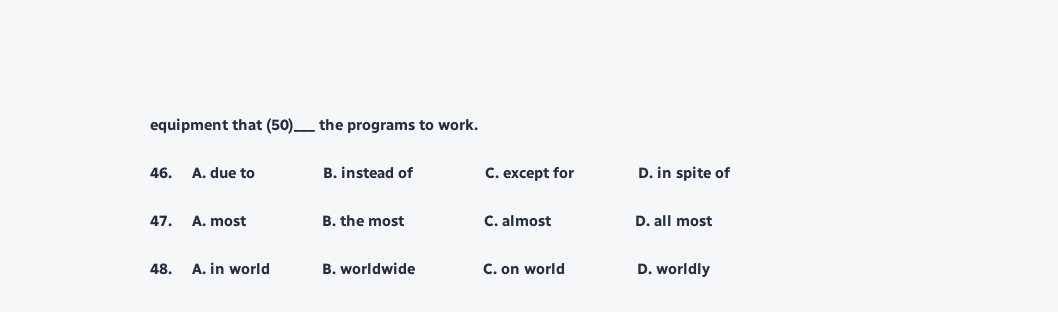equipment that (50)___ the programs to work.

46.     A. due to                 B. instead of                  C. except for                D. in spite of

47.     A. most                   B. the most                    C. almost                     D. all most

48.     A. in world             B. worldwide                 C. on world                  D. worldly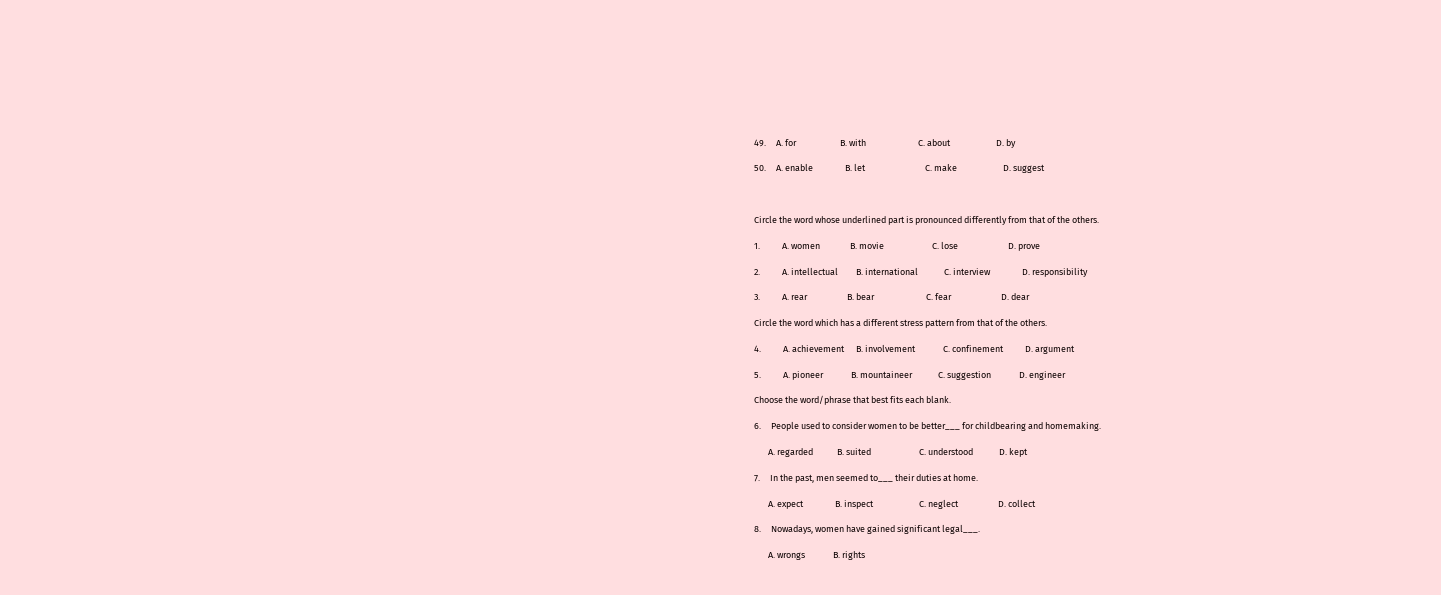49.     A. for                      B. with                          C. about                       D. by

50.     A. enable                B. let                              C. make                       D. suggest



Circle the word whose underlined part is pronounced differently from that of the others.

1.           A. women               B. movie                        C. lose                         D. prove

2.           A. intellectual         B. international             C. interview                D. responsibility

3.           A. rear                    B. bear                          C. fear                         D. dear

Circle the word which has a different stress pattern from that of the others.

4.           A. achievement      B. involvement              C. confinement           D. argument

5.           A. pioneer              B. mountaineer             C. suggestion              D. engineer

Choose the word/phrase that best fits each blank.

6.     People used to consider women to be better___ for childbearing and homemaking.

       A. regarded            B. suited                        C. understood             D. kept

7.     In the past, men seemed to___ their duties at home.

       A. expect                B. inspect                       C. neglect                    D. collect

8.     Nowadays, women have gained significant legal___.

       A. wrongs              B. rights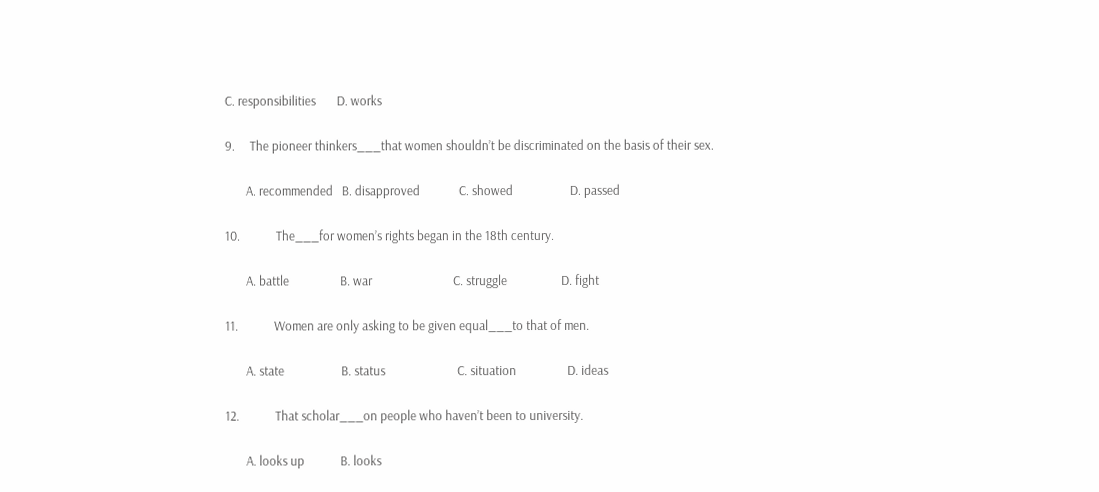C. responsibilities       D. works

9.     The pioneer thinkers___that women shouldn’t be discriminated on the basis of their sex.

       A. recommended   B. disapproved             C. showed                   D. passed

10.            The___for women’s rights began in the 18th century.

       A. battle                 B. war                           C. struggle                  D. fight

11.            Women are only asking to be given equal___to that of men.

       A. state                   B. status                        C. situation                 D. ideas

12.            That scholar___on people who haven’t been to university.

       A. looks up            B. looks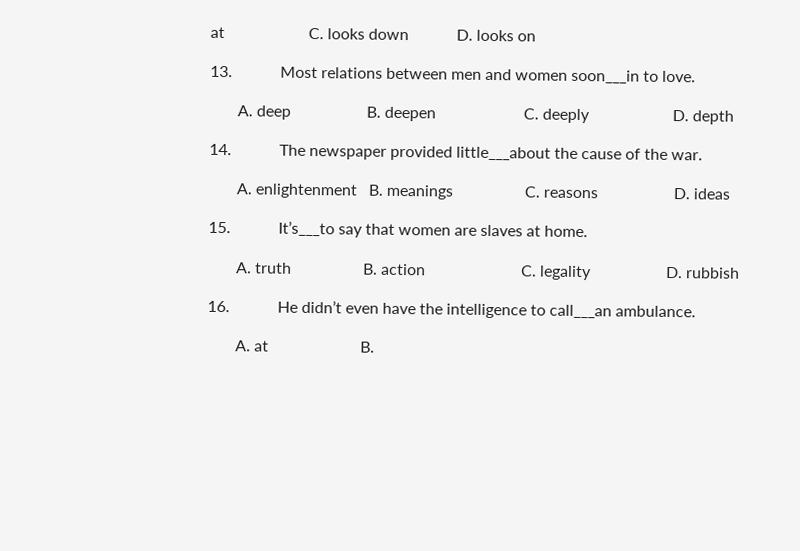at                     C. looks down            D. looks on

13.            Most relations between men and women soon___in to love.

       A. deep                   B. deepen                      C. deeply                     D. depth

14.            The newspaper provided little___about the cause of the war.

       A. enlightenment   B. meanings                  C. reasons                   D. ideas

15.            It’s___to say that women are slaves at home.

       A. truth                  B. action                        C. legality                   D. rubbish

16.            He didn’t even have the intelligence to call___an ambulance.

       A. at                       B.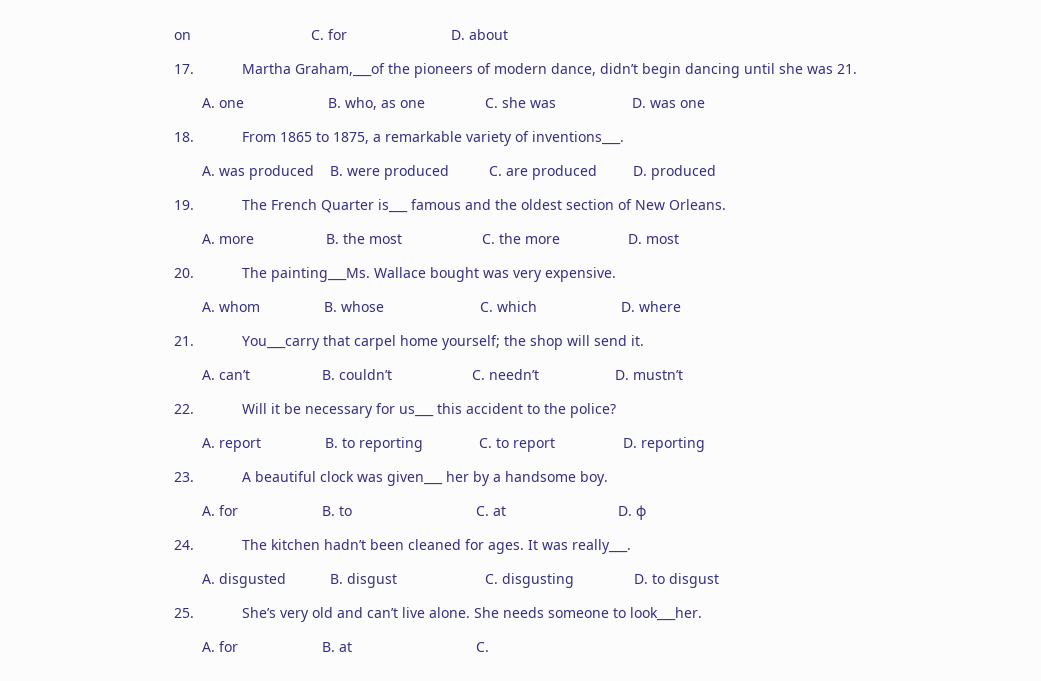on                              C. for                          D. about

17.            Martha Graham,___of the pioneers of modern dance, didn’t begin dancing until she was 21.

       A. one                     B. who, as one               C. she was                   D. was one

18.            From 1865 to 1875, a remarkable variety of inventions___.

       A. was produced    B. were produced          C. are produced         D. produced

19.            The French Quarter is___ famous and the oldest section of New Orleans.

       A. more                  B. the most                    C. the more                 D. most

20.            The painting___Ms. Wallace bought was very expensive.

       A. whom                B. whose                        C. which                     D. where

21.            You___carry that carpel home yourself; the shop will send it.

       A. can’t                  B. couldn’t                    C. needn’t                   D. mustn’t

22.            Will it be necessary for us___ this accident to the police?

       A. report                B. to reporting              C. to report                 D. reporting

23.            A beautiful clock was given___ her by a handsome boy.

       A. for                     B. to                               C. at                            D. ф

24.            The kitchen hadn’t been cleaned for ages. It was really___.

       A. disgusted           B. disgust                      C. disgusting               D. to disgust

25.            She’s very old and can’t live alone. She needs someone to look___her.

       A. for                     B. at                               C.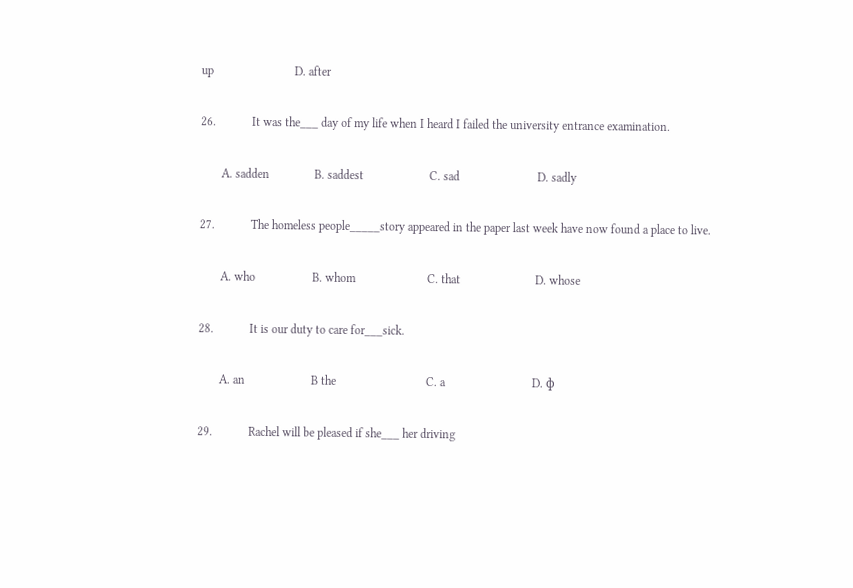up                           D. after

26.            It was the___ day of my life when I heard I failed the university entrance examination.

       A. sadden               B. saddest                      C. sad                          D. sadly

27.            The homeless people_____story appeared in the paper last week have now found a place to live.

       A. who                   B. whom                        C. that                         D. whose

28.            It is our duty to care for___sick.

       A. an                      B the                              C. a                             D. ф

29.            Rachel will be pleased if she___ her driving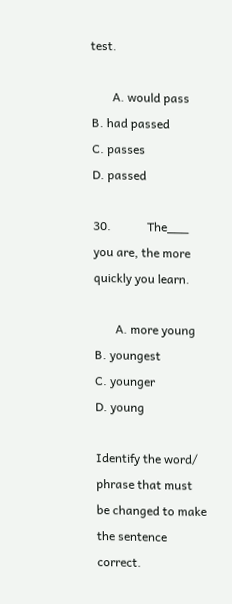test.

       A. would pass        B. had passed                C. passes                     D. passed

30.            The___ you are, the more quickly you learn.

       A. more young       B. youngest                   C. younger                  D. young

Identify the word/ phrase that must be changed to make the sentence correct.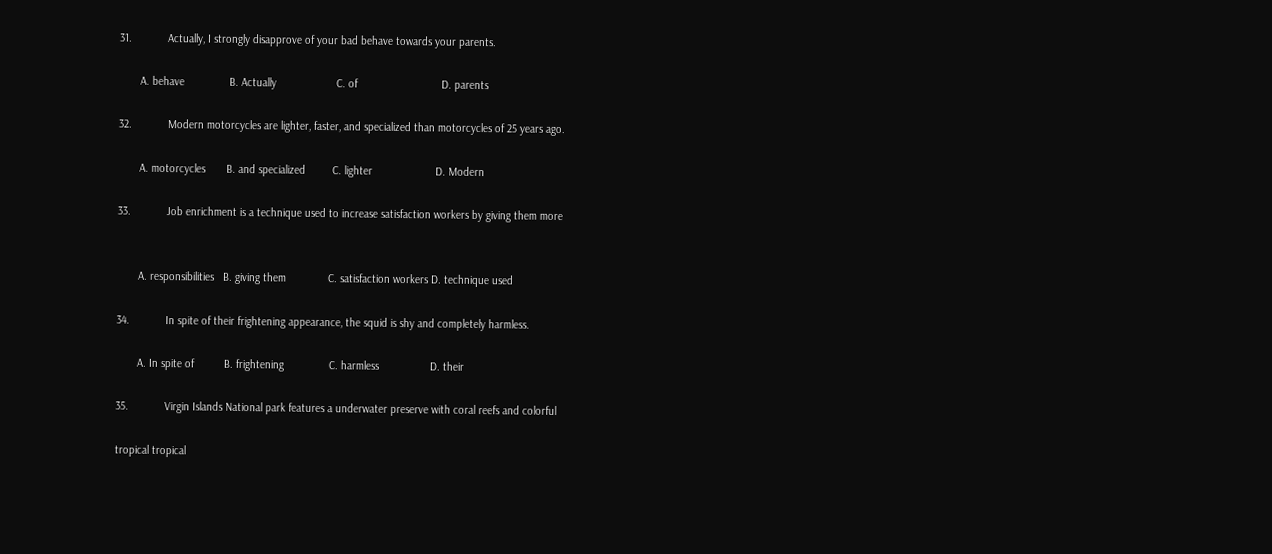31.            Actually, I strongly disapprove of your bad behave towards your parents.

       A. behave               B. Actually                    C. of                            D. parents

32.            Modern motorcycles are lighter, faster, and specialized than motorcycles of 25 years ago.

       A. motorcycles       B. and specialized         C. lighter                     D. Modern

33.            Job enrichment is a technique used to increase satisfaction workers by giving them more


       A. responsibilities   B. giving them              C. satisfaction workers D. technique used

34.            In spite of their frightening appearance, the squid is shy and completely harmless.

       A. In spite of          B. frightening               C. harmless                 D. their

35.            Virgin Islands National park features a underwater preserve with coral reefs and colorful

tropical tropical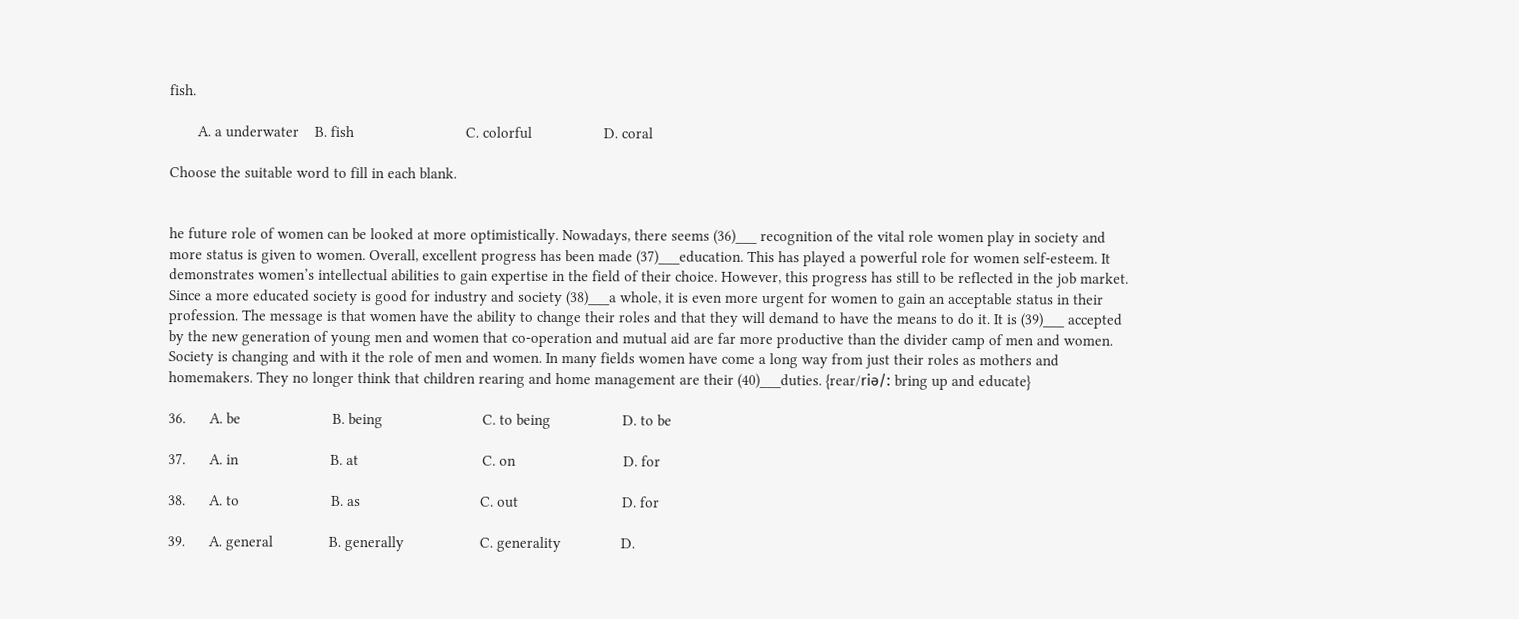fish.

       A. a underwater    B. fish                            C. colorful                  D. coral

Choose the suitable word to fill in each blank.


he future role of women can be looked at more optimistically. Nowadays, there seems (36)___ recognition of the vital role women play in society and more status is given to women. Overall, excellent progress has been made (37)___education. This has played a powerful role for women self-esteem. It demonstrates women’s intellectual abilities to gain expertise in the field of their choice. However, this progress has still to be reflected in the job market. Since a more educated society is good for industry and society (38)___a whole, it is even more urgent for women to gain an acceptable status in their profession. The message is that women have the ability to change their roles and that they will demand to have the means to do it. It is (39)___ accepted by the new generation of young men and women that co-operation and mutual aid are far more productive than the divider camp of men and women. Society is changing and with it the role of men and women. In many fields women have come a long way from just their roles as mothers and homemakers. They no longer think that children rearing and home management are their (40)___duties. {rear/riә/: bring up and educate}

36.      A. be                       B. being                         C. to being                  D. to be

37.      A. in                       B. at                               C. on                           D. for

38.      A. to                       B. as                              C. out                          D. for

39.      A. general              B. generally                   C. generality               D.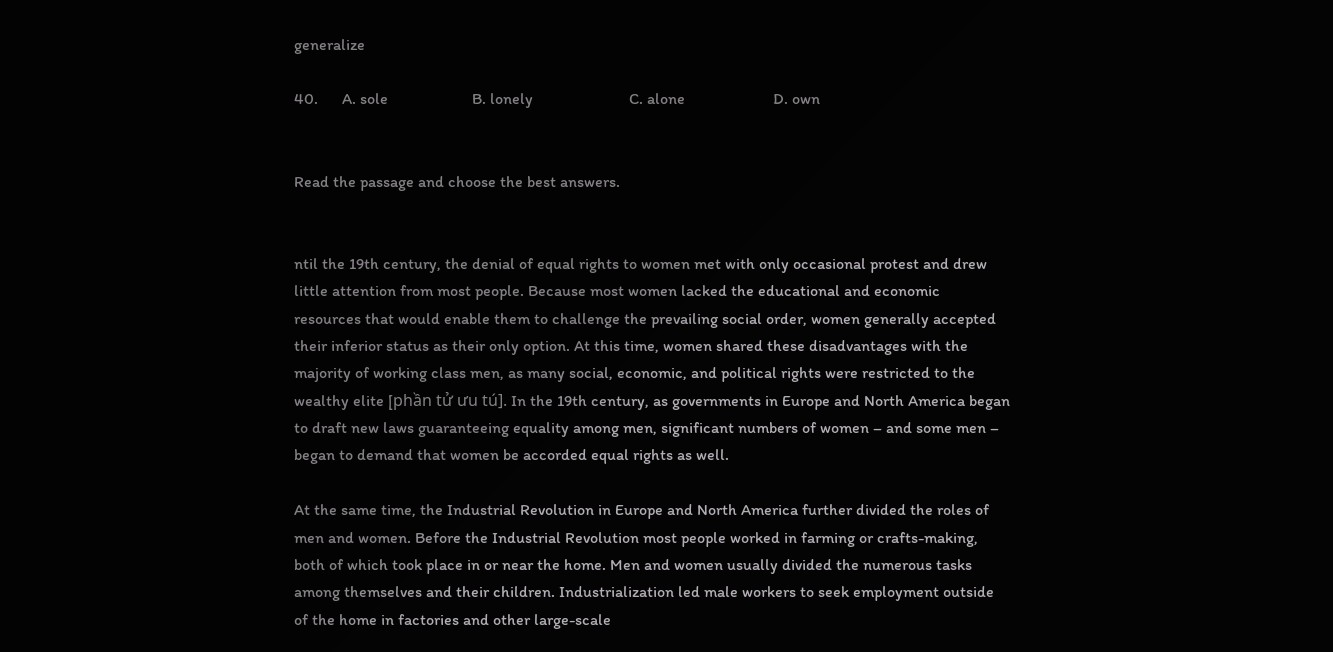generalize

40.      A. sole                     B. lonely                        C. alone                      D. own


Read the passage and choose the best answers.


ntil the 19th century, the denial of equal rights to women met with only occasional protest and drew little attention from most people. Because most women lacked the educational and economic resources that would enable them to challenge the prevailing social order, women generally accepted their inferior status as their only option. At this time, women shared these disadvantages with the majority of working class men, as many social, economic, and political rights were restricted to the wealthy elite [phần tử ưu tú]. In the 19th century, as governments in Europe and North America began to draft new laws guaranteeing equality among men, significant numbers of women – and some men – began to demand that women be accorded equal rights as well.

At the same time, the Industrial Revolution in Europe and North America further divided the roles of men and women. Before the Industrial Revolution most people worked in farming or crafts-making, both of which took place in or near the home. Men and women usually divided the numerous tasks among themselves and their children. Industrialization led male workers to seek employment outside of the home in factories and other large-scale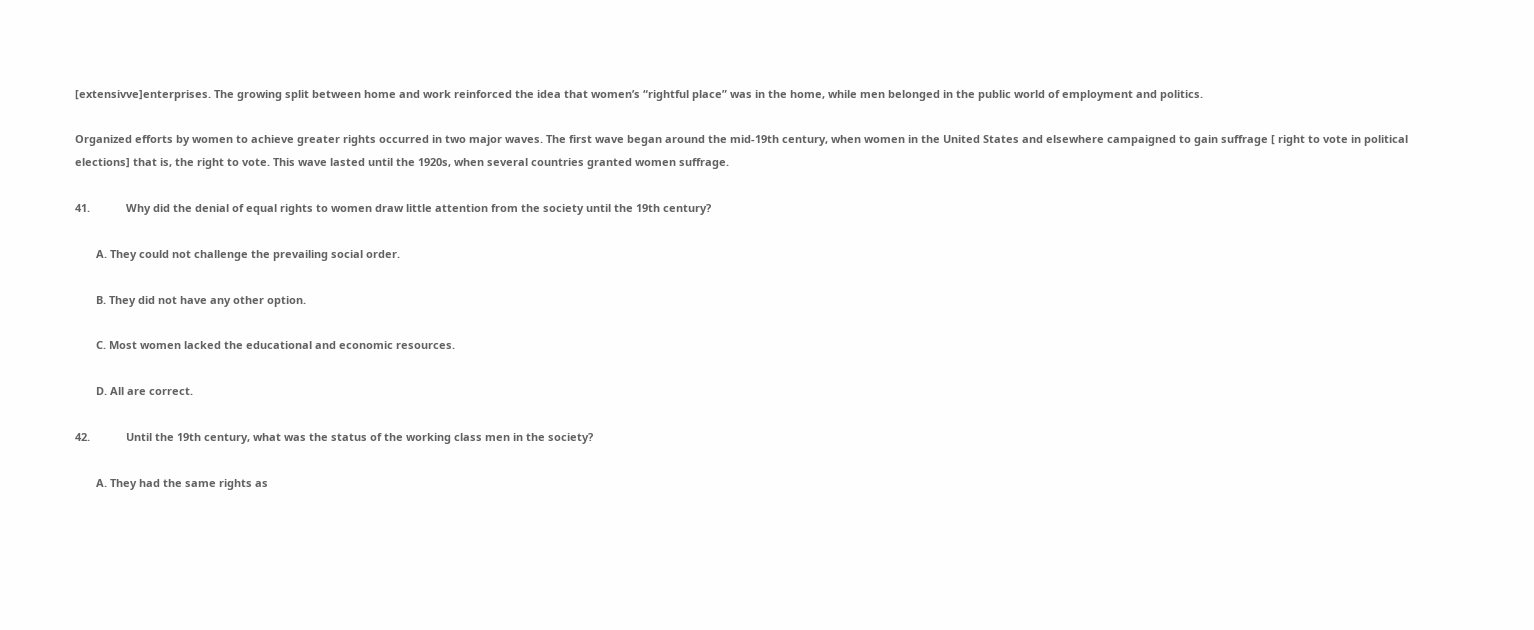[extensivve]enterprises. The growing split between home and work reinforced the idea that women’s “rightful place” was in the home, while men belonged in the public world of employment and politics.

Organized efforts by women to achieve greater rights occurred in two major waves. The first wave began around the mid-19th century, when women in the United States and elsewhere campaigned to gain suffrage [ right to vote in political elections] that is, the right to vote. This wave lasted until the 1920s, when several countries granted women suffrage.

41.            Why did the denial of equal rights to women draw little attention from the society until the 19th century?

       A. They could not challenge the prevailing social order.

       B. They did not have any other option.

       C. Most women lacked the educational and economic resources.

       D. All are correct.

42.            Until the 19th century, what was the status of the working class men in the society?

       A. They had the same rights as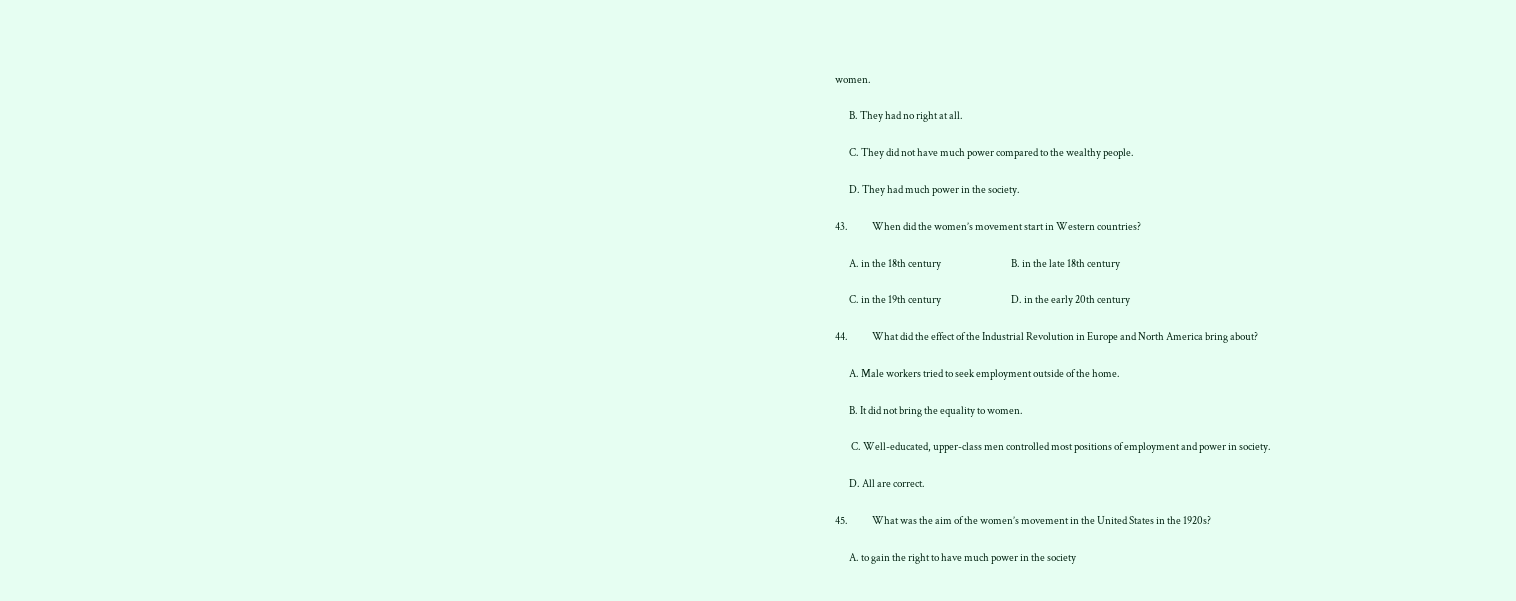women.

       B. They had no right at all.

       C. They did not have much power compared to the wealthy people.

       D. They had much power in the society.

43.            When did the women’s movement start in Western countries?

       A. in the 18th century                                   B. in the late 18th century

       C. in the 19th century                                   D. in the early 20th century

44.            What did the effect of the Industrial Revolution in Europe and North America bring about?

       A. Male workers tried to seek employment outside of the home.

       B. It did not bring the equality to women.

        C. Well-educated, upper-class men controlled most positions of employment and power in society.

       D. All are correct.

45.            What was the aim of the women’s movement in the United States in the 1920s?

       A. to gain the right to have much power in the society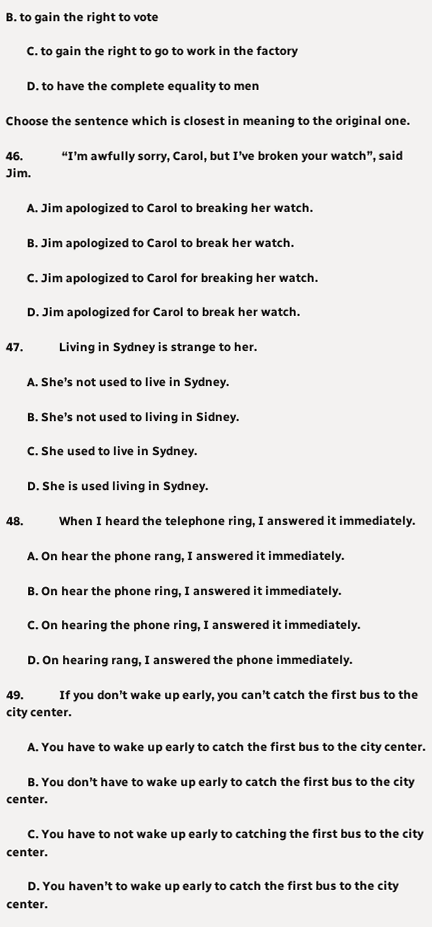B. to gain the right to vote

       C. to gain the right to go to work in the factory

       D. to have the complete equality to men

Choose the sentence which is closest in meaning to the original one.

46.             “I’m awfully sorry, Carol, but I’ve broken your watch”, said Jim.

       A. Jim apologized to Carol to breaking her watch.

       B. Jim apologized to Carol to break her watch.

       C. Jim apologized to Carol for breaking her watch.

       D. Jim apologized for Carol to break her watch.

47.            Living in Sydney is strange to her.

       A. She’s not used to live in Sydney.

       B. She’s not used to living in Sidney.

       C. She used to live in Sydney.

       D. She is used living in Sydney.

48.            When I heard the telephone ring, I answered it immediately.

       A. On hear the phone rang, I answered it immediately.

       B. On hear the phone ring, I answered it immediately.

       C. On hearing the phone ring, I answered it immediately.

       D. On hearing rang, I answered the phone immediately.

49.            If you don’t wake up early, you can’t catch the first bus to the city center.

       A. You have to wake up early to catch the first bus to the city center.

       B. You don’t have to wake up early to catch the first bus to the city center.

       C. You have to not wake up early to catching the first bus to the city center.

       D. You haven’t to wake up early to catch the first bus to the city center.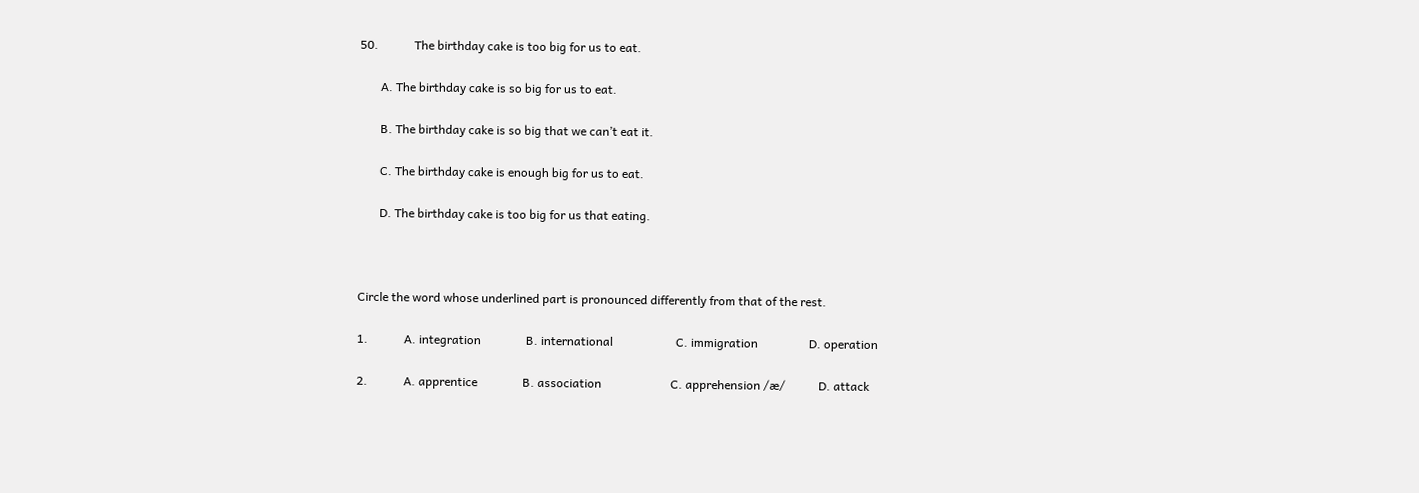50.            The birthday cake is too big for us to eat.

       A. The birthday cake is so big for us to eat.

       B. The birthday cake is so big that we can’t eat it.

       C. The birthday cake is enough big for us to eat.

       D. The birthday cake is too big for us that eating.



Circle the word whose underlined part is pronounced differently from that of the rest.

1.            A. integration               B. international                     C. immigration                 D. operation

2.            A. apprentice               B. association                       C. apprehension /æ/           D. attack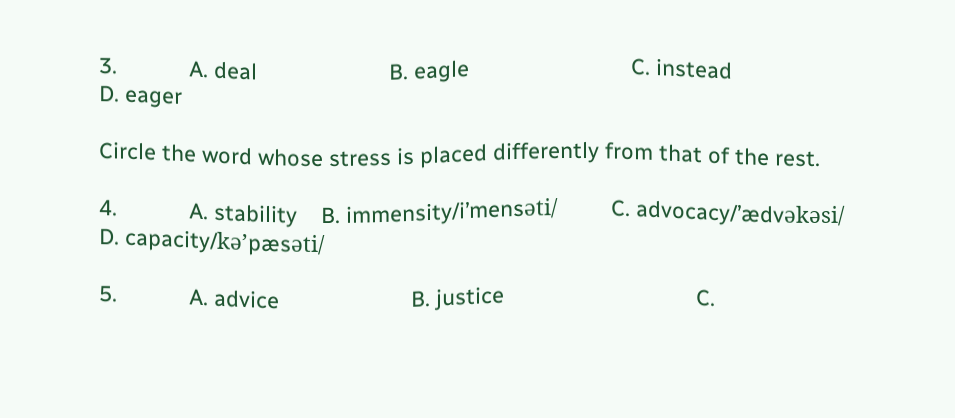3.            A. deal                      B. eagle                           C. instead                       D. eager

Circle the word whose stress is placed differently from that of the rest.

4.            A. stability    B. immensity/i’mensәti/         C. advocacy/’ædvәkәsi/      D. capacity/kә’pæsәti/

5.            A. advice                      B. justice                                C.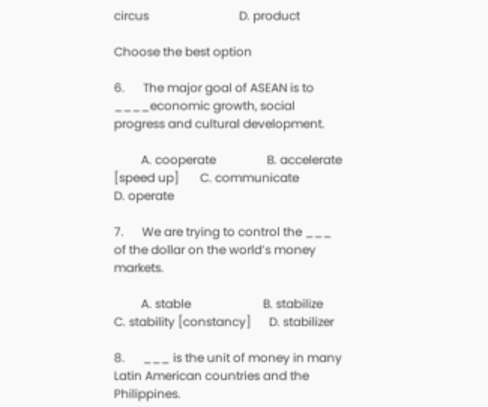circus                              D. product

Choose the best option

6.      The major goal of ASEAN is to ____economic growth, social progress and cultural development.

         A. cooperate                 B. accelerate [speed up]       C. communicate                 D. operate

7.      We are trying to control the ___ of the dollar on the world’s money markets.

         A. stable                        B. stabilize                            C. stability [constancy]      D. stabilizer

8.      ___ is the unit of money in many Latin American countries and the Philippines.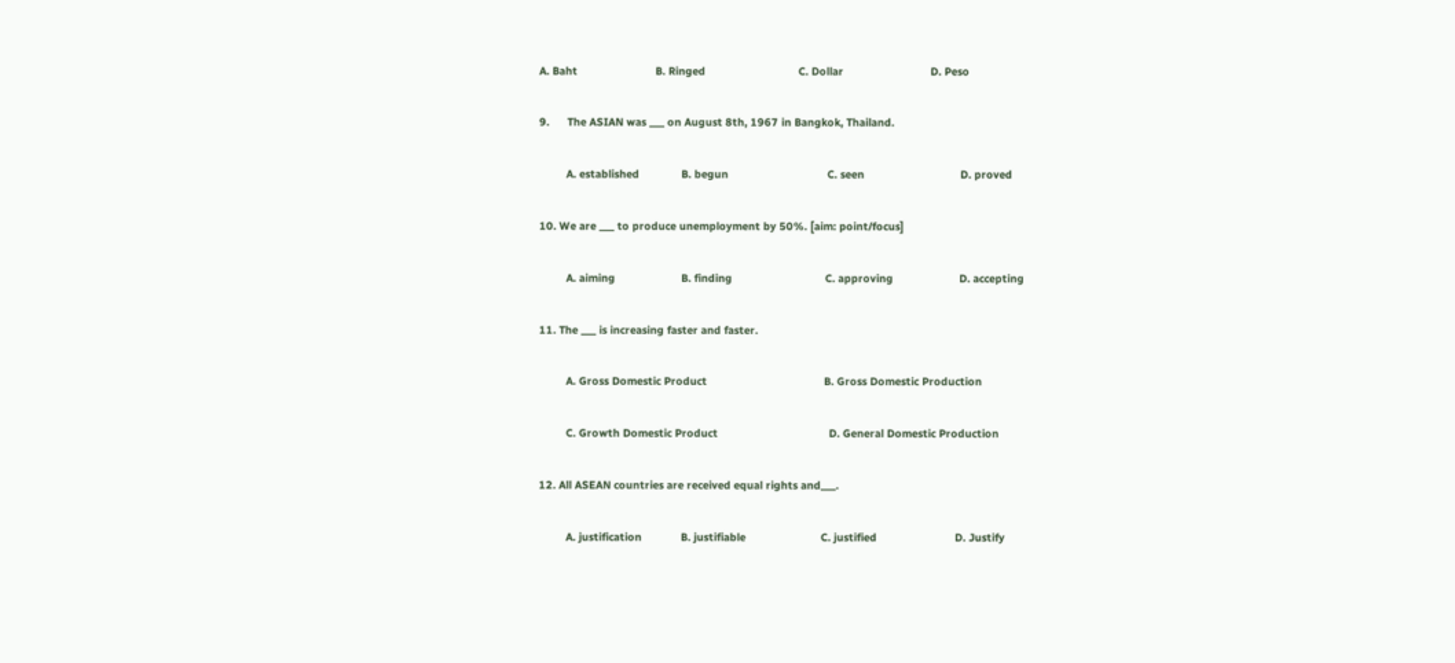A. Baht                          B. Ringed                               C. Dollar                             D. Peso

9.      The ASIAN was ___ on August 8th, 1967 in Bangkok, Thailand.

         A. established              B. begun                                 C. seen                                D. proved

10. We are ___ to produce unemployment by 50%. [aim: point/focus]

         A. aiming                      B. finding                               C. approving                      D. accepting

11. The ___ is increasing faster and faster.

         A. Gross Domestic Product                                       B. Gross Domestic Production

         C. Growth Domestic Product                                     D. General Domestic Production

12. All ASEAN countries are received equal rights and___.

         A. justification             B. justifiable                         C. justified                          D. Justify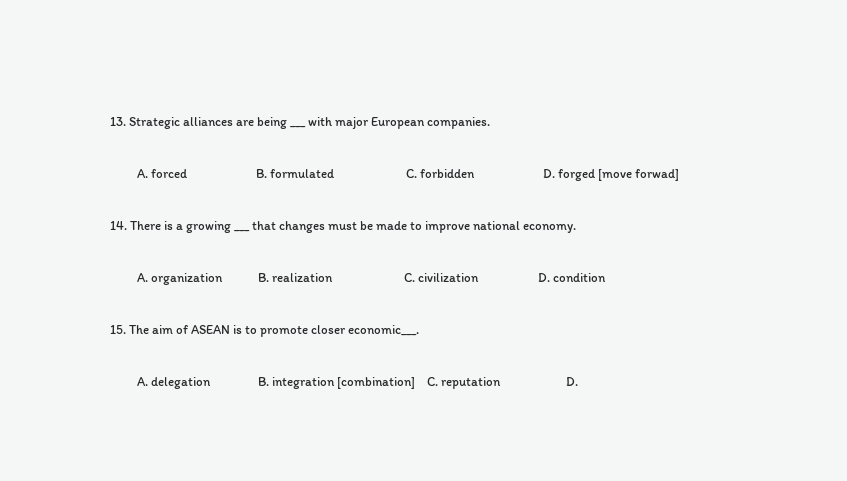13. Strategic alliances are being ___ with major European companies.

         A. forced                       B. formulated                        C. forbidden                       D. forged [move forwad]

14. There is a growing ___ that changes must be made to improve national economy.

         A. organization            B. realization                        C. civilization                    D. condition

15. The aim of ASEAN is to promote closer economic___.

         A. delegation                B. integration [combination]    C. reputation                      D.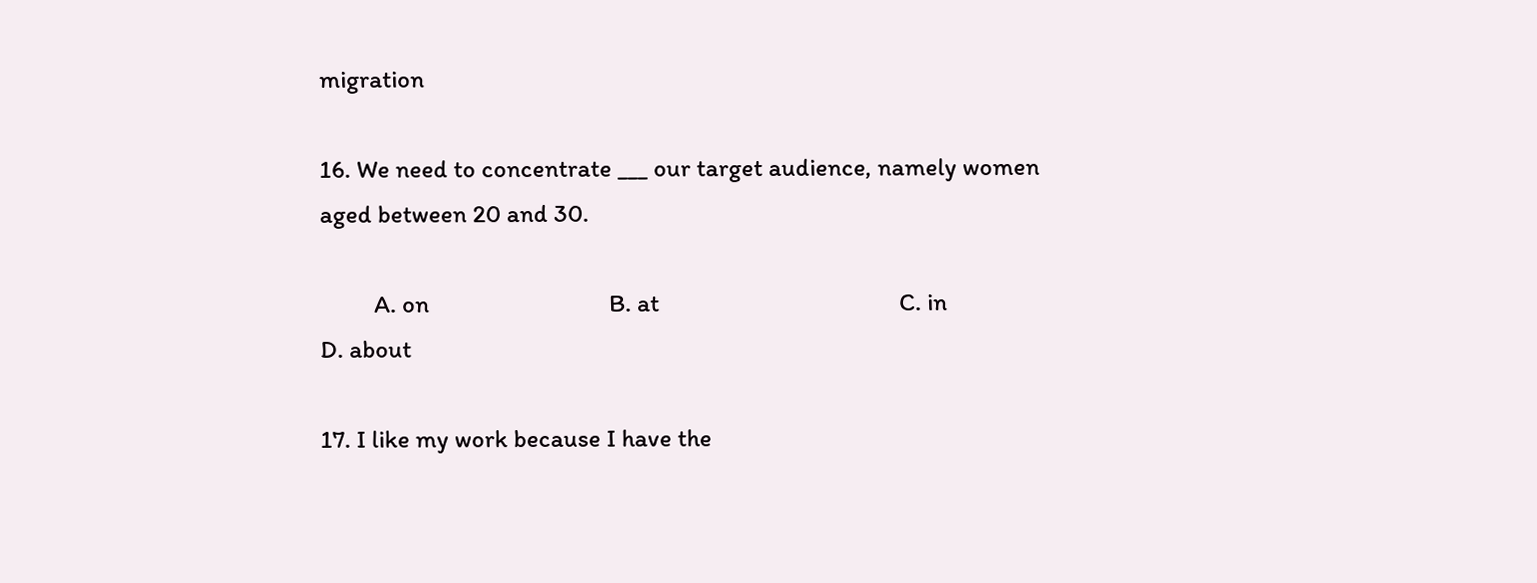migration

16. We need to concentrate ___ our target audience, namely women aged between 20 and 30.

         A. on                              B. at                                        C. in                                     D. about

17. I like my work because I have the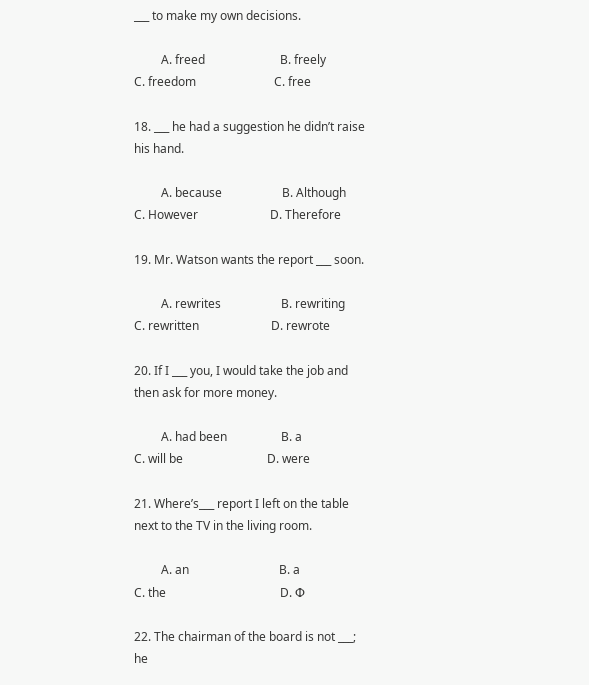___ to make my own decisions.

         A. freed                         B. freely                                 C. freedom                          C. free

18. ___ he had a suggestion he didn’t raise his hand.

         A. because                    B. Although                           C. However                        D. Therefore

19. Mr. Watson wants the report ___ soon.

         A. rewrites                    B. rewriting                           C. rewritten                        D. rewrote

20. If I ___ you, I would take the job and then ask for more money.

         A. had been                  B. a                                         C. will be                            D. were

21. Where’s___ report I left on the table next to the TV in the living room.

         A. an                              B. a                                         C. the                                      D. Φ

22. The chairman of the board is not ___; he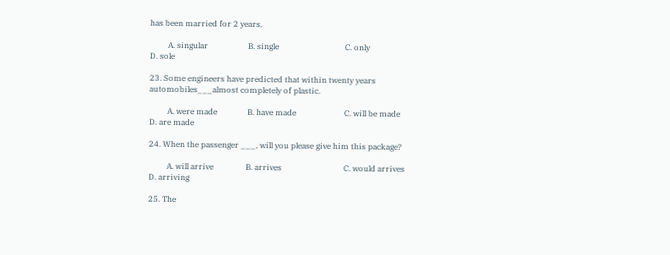has been married for 2 years.

         A. singular                    B. single                                 C. only                                D. sole

23. Some engineers have predicted that within twenty years automobiles___almost completely of plastic.

         A. were made               B. have made                        C. will be made                  D. are made

24. When the passenger ___, will you please give him this package?

         A. will arrive                B. arrives                               C. would arrives                D. arriving

25. The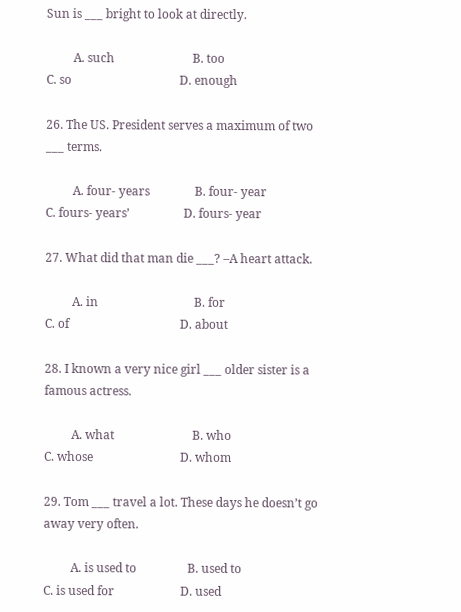Sun is ___ bright to look at directly.

         A. such                          B. too                                      C. so                                    D. enough

26. The US. President serves a maximum of two ___ terms.

         A. four- years               B. four- year                         C. fours- years’                  D. fours- year

27. What did that man die ___? –A heart attack.

         A. in                                B. for                                     C. of                                     D. about

28. I known a very nice girl ___ older sister is a famous actress.

         A. what                          B. who                                   C. whose                             D. whom

29. Tom ___ travel a lot. These days he doesn’t go away very often.

         A. is used to                 B. used to                               C. is used for                      D. used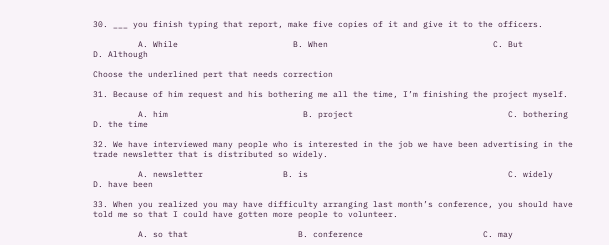30. ___ you finish typing that report, make five copies of it and give it to the officers.

         A. While                       B. When                                 C. But                                  D. Although

Choose the underlined pert that needs correction

31. Because of him request and his bothering me all the time, I’m finishing the project myself.

         A. him                           B. project                               C. bothering                       D. the time

32. We have interviewed many people who is interested in the job we have been advertising in the trade newsletter that is distributed so widely.

         A. newsletter                B. is                                        C. widely                            D. have been

33. When you realized you may have difficulty arranging last month’s conference, you should have told me so that I could have gotten more people to volunteer.

         A. so that                      B. conference                        C. may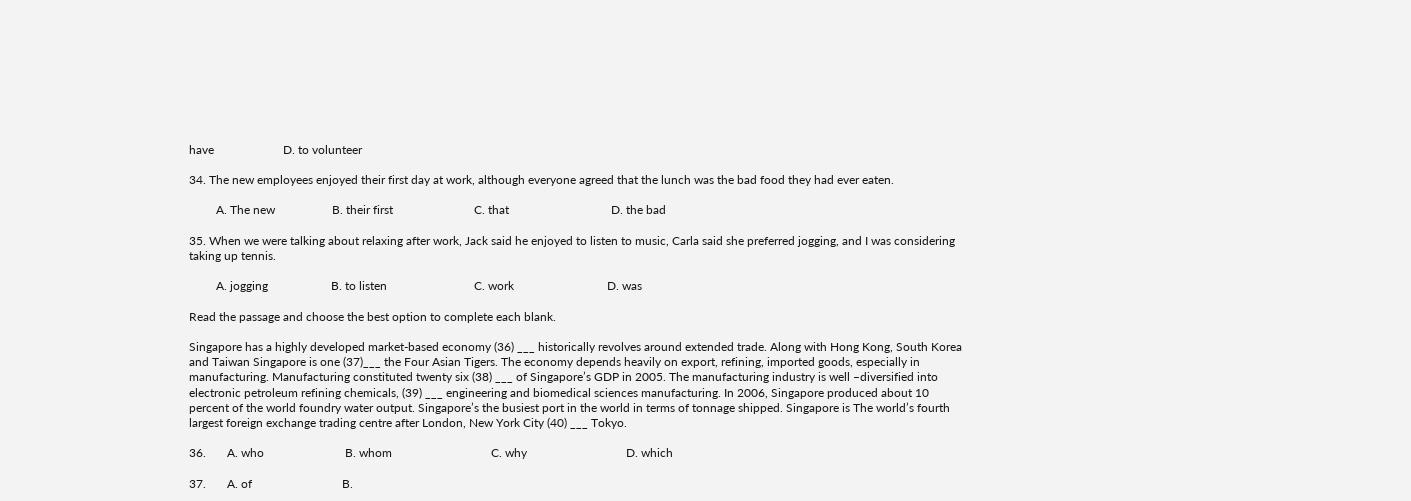have                       D. to volunteer

34. The new employees enjoyed their first day at work, although everyone agreed that the lunch was the bad food they had ever eaten.

         A. The new                   B. their first                           C. that                                  D. the bad

35. When we were talking about relaxing after work, Jack said he enjoyed to listen to music, Carla said she preferred jogging, and I was considering taking up tennis.

         A. jogging                     B. to listen                             C. work                               D. was

Read the passage and choose the best option to complete each blank.

Singapore has a highly developed market-based economy (36) ___ historically revolves around extended trade. Along with Hong Kong, South Korea and Taiwan Singapore is one (37)___ the Four Asian Tigers. The economy depends heavily on export, refining, imported goods, especially in manufacturing. Manufacturing constituted twenty six (38) ___ of Singapore’s GDP in 2005. The manufacturing industry is well –diversified into electronic petroleum refining chemicals, (39) ___ engineering and biomedical sciences manufacturing. In 2006, Singapore produced about 10 percent of the world foundry water output. Singapore’s the busiest port in the world in terms of tonnage shipped. Singapore is The world’s fourth largest foreign exchange trading centre after London, New York City (40) ___ Tokyo.

36.       A. who                           B. whom                                 C. why                                 D. which

37.       A. of                              B.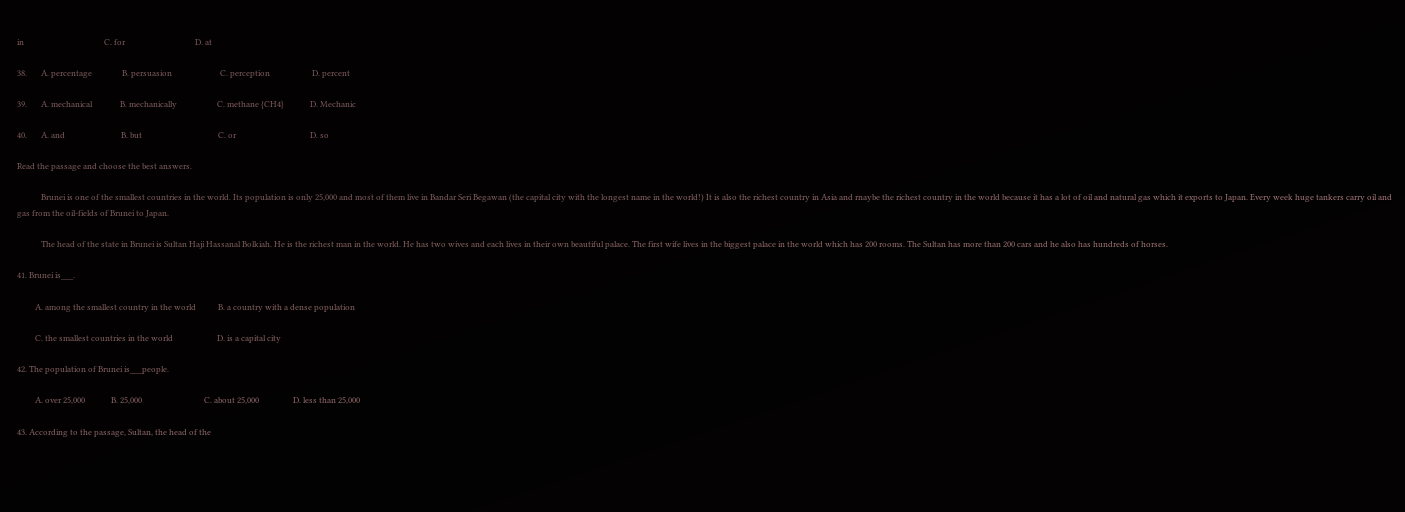in                                        C. for                                   D. at

38.       A. percentage               B. persuasion                        C. perception                     D. percent

39.       A. mechanical              B. mechanically                    C. methane {CH4}             D. Mechanic

40.       A. and                            B. but                                      C. or                                     D. so

Read the passage and choose the best answers.

            Brunei is one of the smallest countries in the world. Its population is only 25,000 and most of them live in Bandar Seri Begawan (the capital city with the longest name in the world!) It is also the richest country in Asia and rnaybe the richest country in the world because it has a lot of oil and natural gas which it exports to Japan. Every week huge tankers carry oil and gas from the oil-fields of Brunei to Japan.

            The head of the state in Brunei is Sultan Haji Hassanal Bolkiah. He is the richest man in the world. He has two wives and each lives in their own beautiful palace. The first wife lives in the biggest palace in the world which has 200 rooms. The Sultan has more than 200 cars and he also has hundreds of horses.

41. Brunei is___.

         A. among the smallest country in the world           B. a country with a dense population

         C. the smallest countries in the world                      D. is a capital city

42. The population of Brunei is___people.

         A. over 25,000             B. 25,000                               C. about 25,000                 D. less than 25,000

43. According to the passage, Sultan, the head of the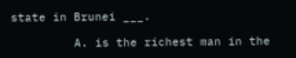state in Brunei ___.

         A. is the richest man in the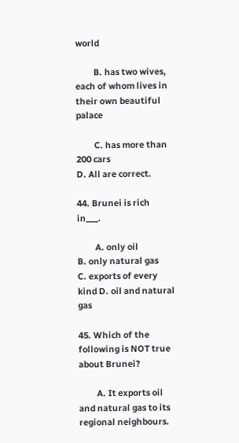world

         B. has two wives, each of whom lives in their own beautiful palace

         C. has more than 200 cars                                          D. All are correct.

44. Brunei is rich in___.

         A. only oil                    B. only natural gas               C. exports of every kind D. oil and natural gas

45. Which of the following is NOT true about Brunei?

         A. It exports oil and natural gas to its regional neighbours.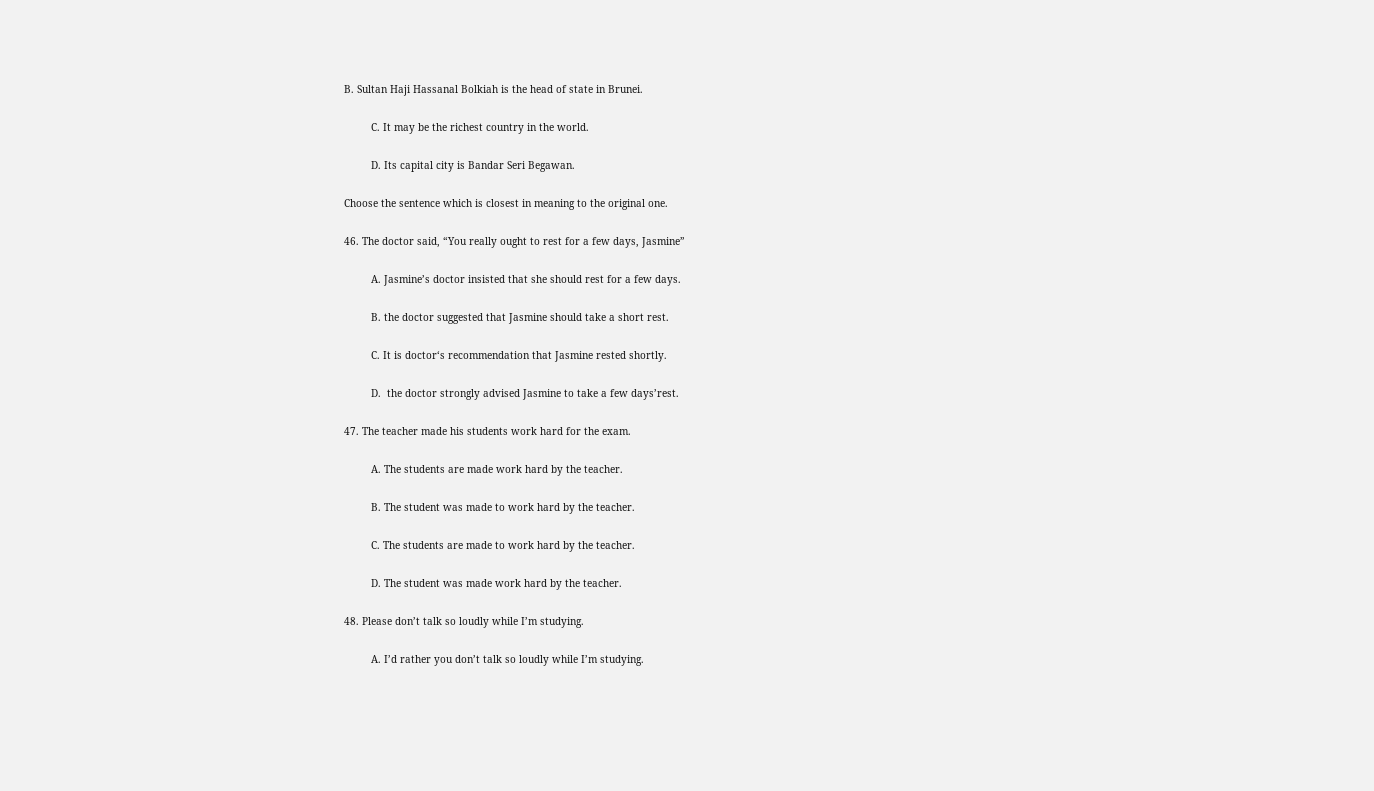B. Sultan Haji Hassanal Bolkiah is the head of state in Brunei.

         C. It may be the richest country in the world.

         D. Its capital city is Bandar Seri Begawan.

Choose the sentence which is closest in meaning to the original one.

46. The doctor said, “You really ought to rest for a few days, Jasmine”

         A. Jasmine’s doctor insisted that she should rest for a few days.

         B. the doctor suggested that Jasmine should take a short rest.

         C. It is doctor‘s recommendation that Jasmine rested shortly.

         D.  the doctor strongly advised Jasmine to take a few days’rest.

47. The teacher made his students work hard for the exam.

         A. The students are made work hard by the teacher.

         B. The student was made to work hard by the teacher.

         C. The students are made to work hard by the teacher.

         D. The student was made work hard by the teacher.

48. Please don’t talk so loudly while I’m studying.

         A. I’d rather you don’t talk so loudly while I’m studying.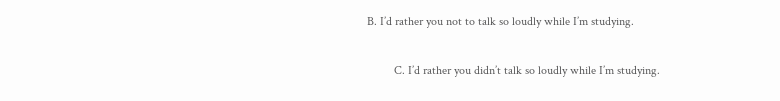B. I’d rather you not to talk so loudly while I’m studying.

         C. I’d rather you didn’t talk so loudly while I’m studying.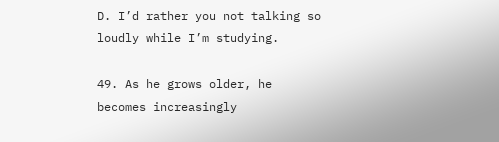D. I’d rather you not talking so loudly while I’m studying.

49. As he grows older, he becomes increasingly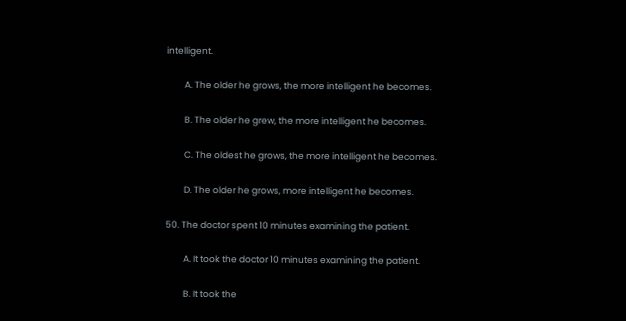intelligent.

         A. The older he grows, the more intelligent he becomes.

         B. The older he grew, the more intelligent he becomes.

         C. The oldest he grows, the more intelligent he becomes.

         D. The older he grows, more intelligent he becomes.

50. The doctor spent 10 minutes examining the patient.

         A. It took the doctor 10 minutes examining the patient.

         B. It took the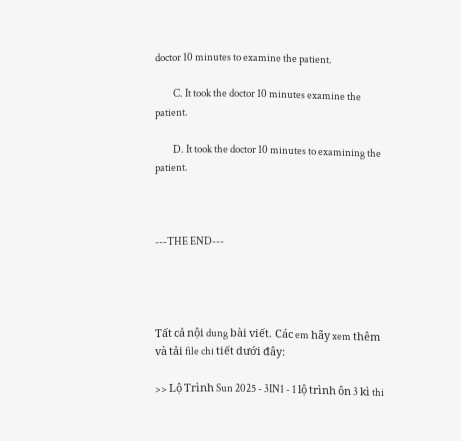doctor 10 minutes to examine the patient.

         C. It took the doctor 10 minutes examine the patient.

         D. It took the doctor 10 minutes to examining the patient.



---THE END---




Tất cả nội dung bài viết. Các em hãy xem thêm và tải file chi tiết dưới đây:

>> Lộ Trình Sun 2025 - 3IN1 - 1 lộ trình ôn 3 kì thi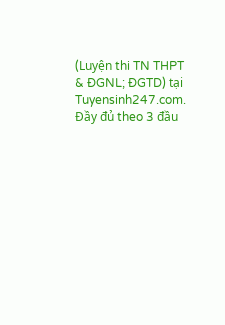(Luyện thi TN THPT & ĐGNL; ĐGTD) tại Tuyensinh247.com. Đầy đủ theo 3 đầu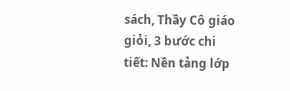sách, Thầy Cô giáo giỏi, 3 bước chi tiết: Nền tảng lớp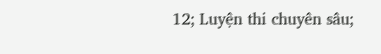12; Luyện thi chuyên sâu;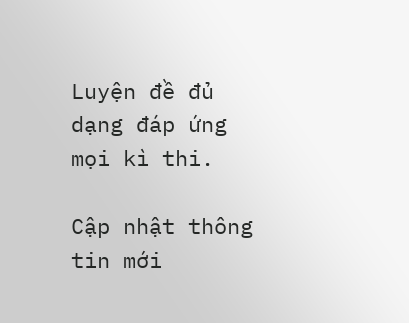Luyện đề đủ dạng đáp ứng mọi kì thi.

Cập nhật thông tin mới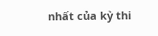nhất của kỳ thi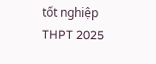tốt nghiệp THPT 2025